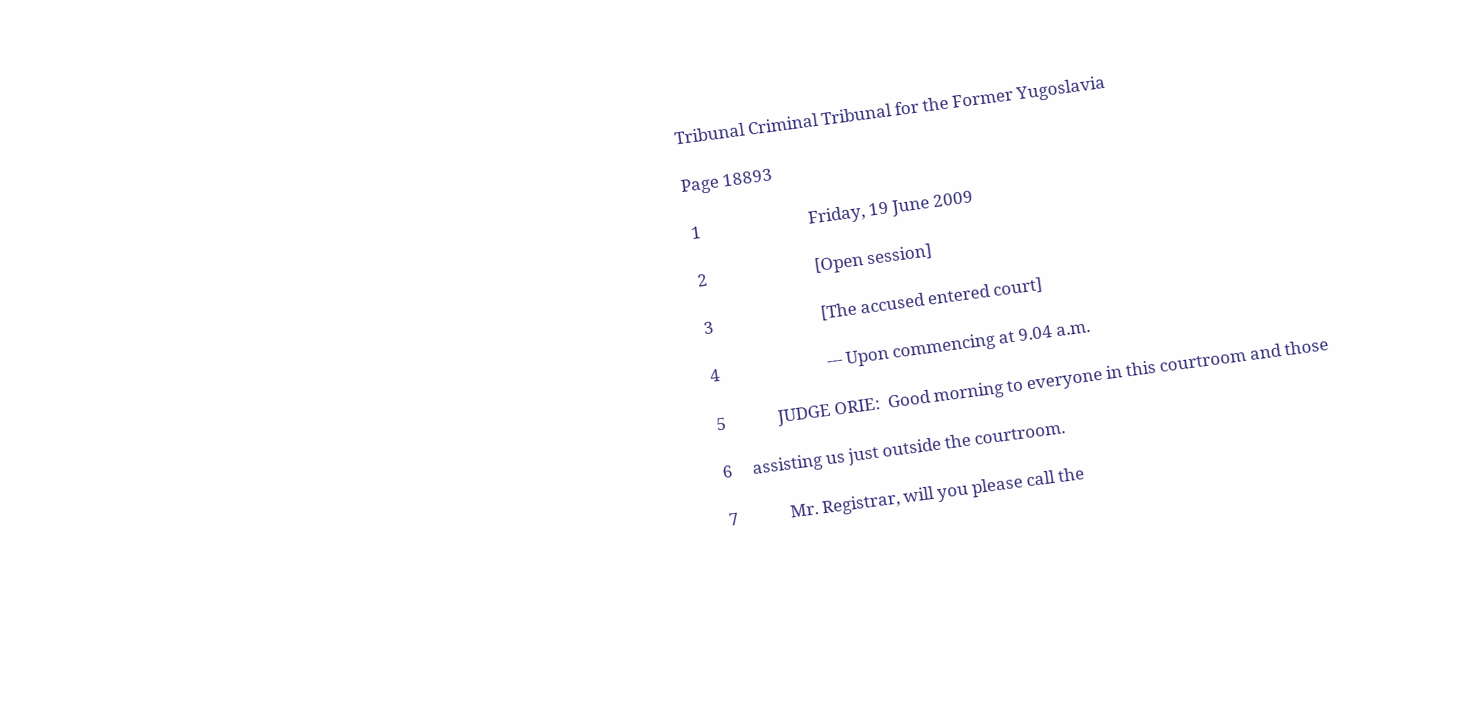Tribunal Criminal Tribunal for the Former Yugoslavia

Page 18893

 1                           Friday, 19 June 2009

 2                           [Open session]

 3                           [The accused entered court]

 4                           --- Upon commencing at 9.04 a.m.

 5             JUDGE ORIE:  Good morning to everyone in this courtroom and those

 6     assisting us just outside the courtroom.

 7             Mr. Registrar, will you please call the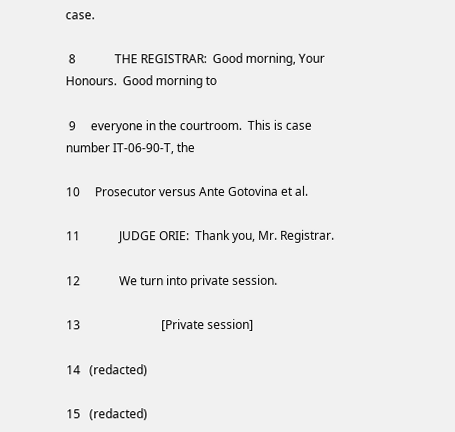case.

 8             THE REGISTRAR:  Good morning, Your Honours.  Good morning to

 9     everyone in the courtroom.  This is case number IT-06-90-T, the

10     Prosecutor versus Ante Gotovina et al.

11             JUDGE ORIE:  Thank you, Mr. Registrar.

12             We turn into private session.

13                           [Private session]

14   (redacted)

15   (redacted)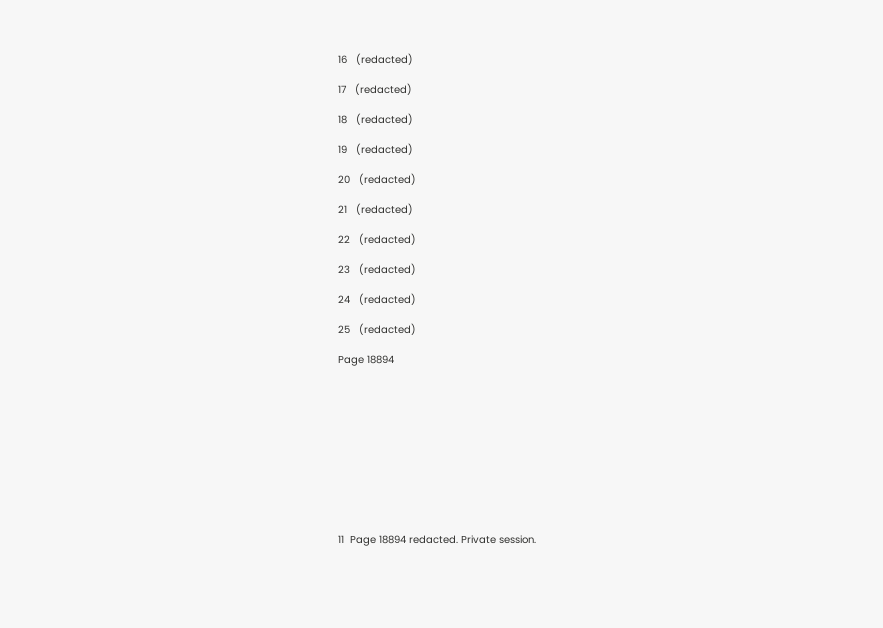16   (redacted)

17   (redacted)

18   (redacted)

19   (redacted)

20   (redacted)

21   (redacted)

22   (redacted)

23   (redacted)

24   (redacted)

25   (redacted)

Page 18894











11  Page 18894 redacted. Private session.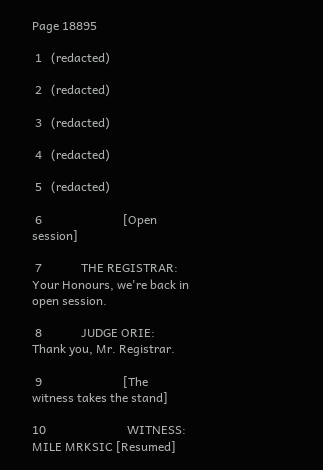Page 18895

 1   (redacted)

 2   (redacted)

 3   (redacted)

 4   (redacted)

 5   (redacted)

 6                           [Open session]

 7             THE REGISTRAR:  Your Honours, we're back in open session.

 8             JUDGE ORIE:  Thank you, Mr. Registrar.

 9                           [The witness takes the stand]

10                           WITNESS:  MILE MRKSIC [Resumed]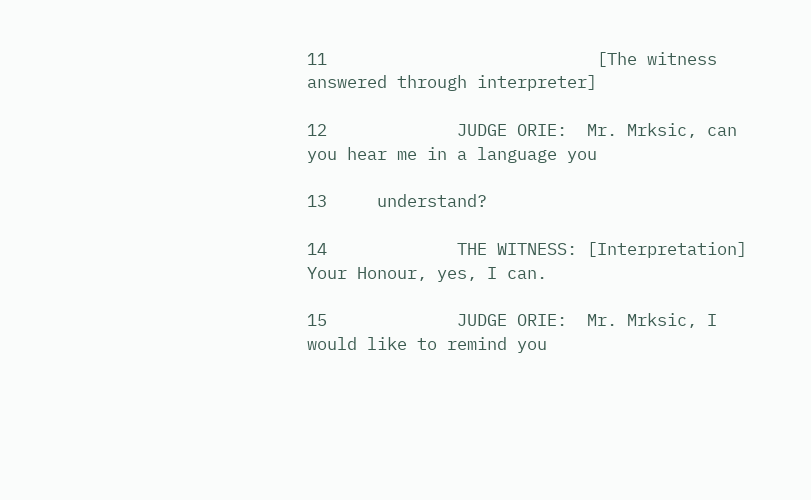11                           [The witness answered through interpreter]

12             JUDGE ORIE:  Mr. Mrksic, can you hear me in a language you

13     understand?

14             THE WITNESS: [Interpretation] Your Honour, yes, I can.

15             JUDGE ORIE:  Mr. Mrksic, I would like to remind you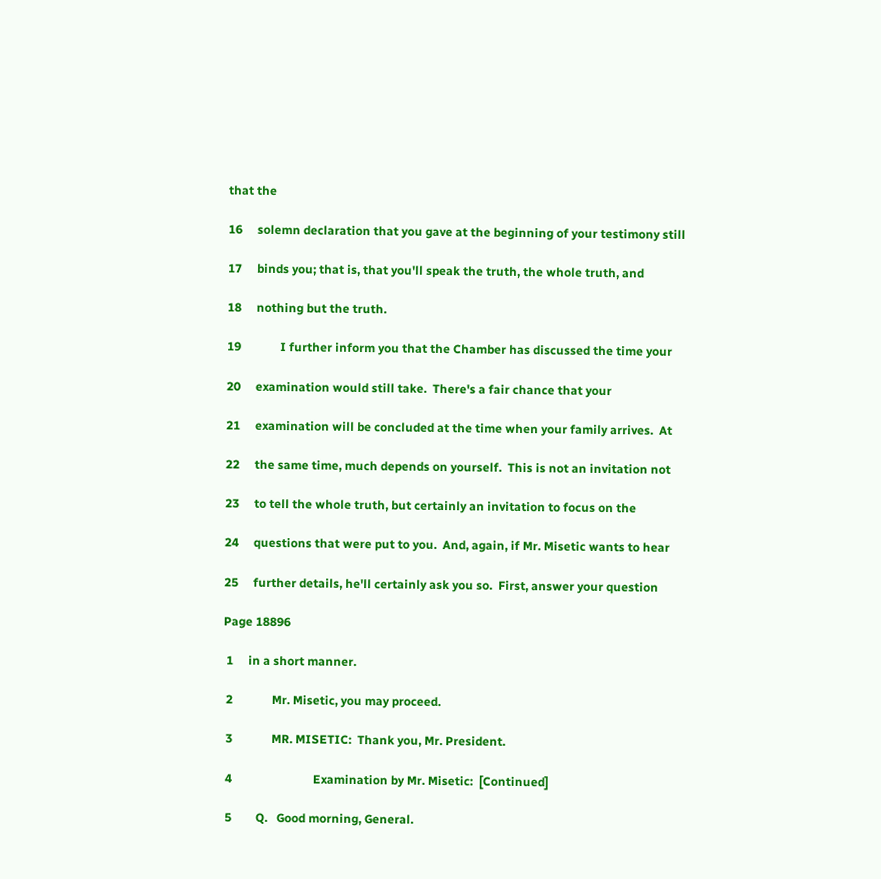that the

16     solemn declaration that you gave at the beginning of your testimony still

17     binds you; that is, that you'll speak the truth, the whole truth, and

18     nothing but the truth.

19             I further inform you that the Chamber has discussed the time your

20     examination would still take.  There's a fair chance that your

21     examination will be concluded at the time when your family arrives.  At

22     the same time, much depends on yourself.  This is not an invitation not

23     to tell the whole truth, but certainly an invitation to focus on the

24     questions that were put to you.  And, again, if Mr. Misetic wants to hear

25     further details, he'll certainly ask you so.  First, answer your question

Page 18896

 1     in a short manner.

 2             Mr. Misetic, you may proceed.

 3             MR. MISETIC:  Thank you, Mr. President.

 4                           Examination by Mr. Misetic:  [Continued]

 5        Q.   Good morning, General.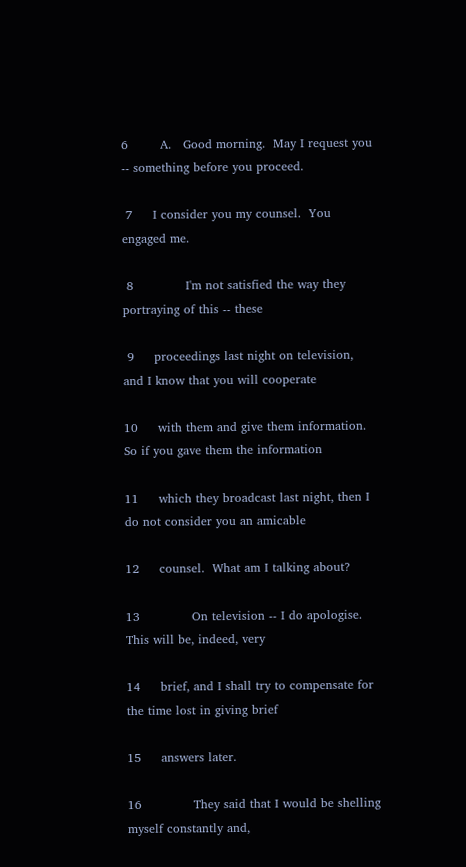6        A.   Good morning.  May I request you -- something before you proceed.

 7     I consider you my counsel.  You engaged me.

 8             I'm not satisfied the way they portraying of this -- these

 9     proceedings last night on television, and I know that you will cooperate

10     with them and give them information.  So if you gave them the information

11     which they broadcast last night, then I do not consider you an amicable

12     counsel.  What am I talking about?

13             On television -- I do apologise.  This will be, indeed, very

14     brief, and I shall try to compensate for the time lost in giving brief

15     answers later.

16             They said that I would be shelling myself constantly and,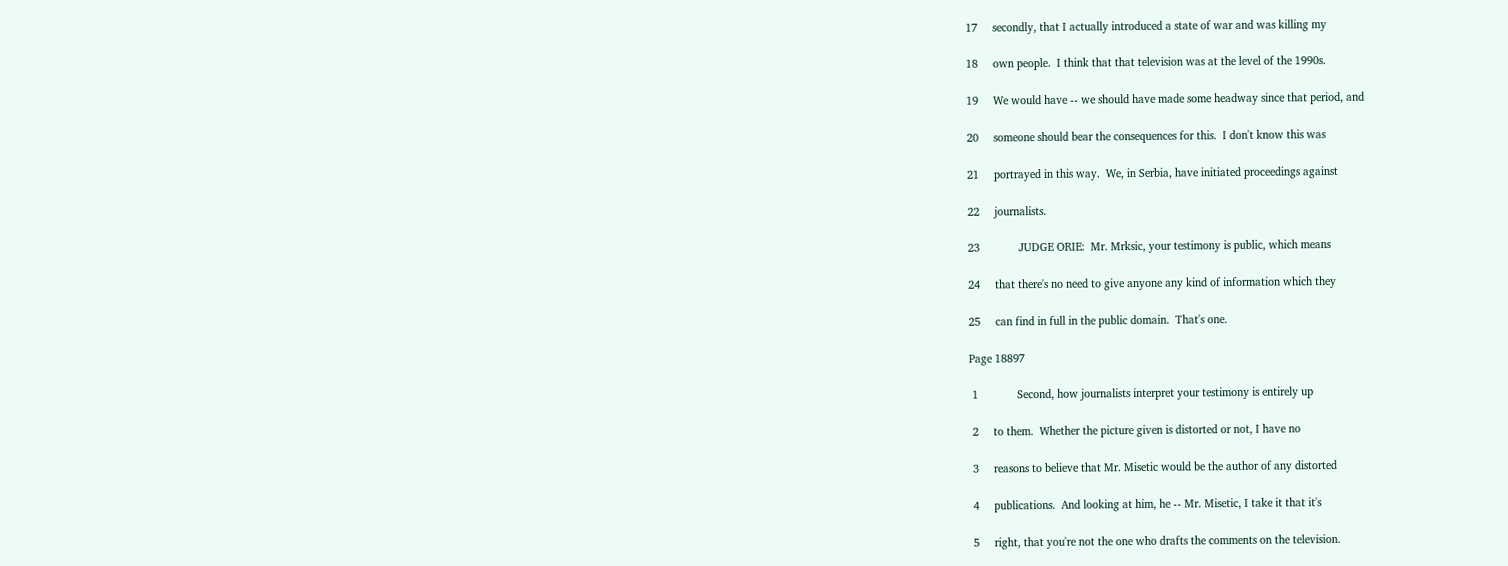17     secondly, that I actually introduced a state of war and was killing my

18     own people.  I think that that television was at the level of the 1990s.

19     We would have -- we should have made some headway since that period, and

20     someone should bear the consequences for this.  I don't know this was

21     portrayed in this way.  We, in Serbia, have initiated proceedings against

22     journalists.

23             JUDGE ORIE:  Mr. Mrksic, your testimony is public, which means

24     that there's no need to give anyone any kind of information which they

25     can find in full in the public domain.  That's one.

Page 18897

 1             Second, how journalists interpret your testimony is entirely up

 2     to them.  Whether the picture given is distorted or not, I have no

 3     reasons to believe that Mr. Misetic would be the author of any distorted

 4     publications.  And looking at him, he -- Mr. Misetic, I take it that it's

 5     right, that you're not the one who drafts the comments on the television.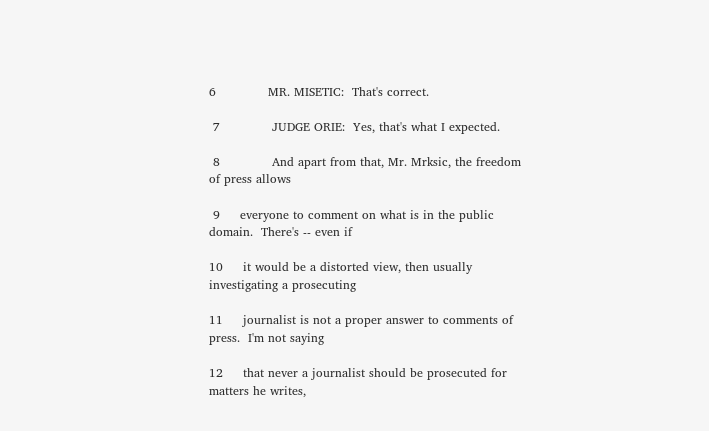6             MR. MISETIC:  That's correct.

 7             JUDGE ORIE:  Yes, that's what I expected.

 8             And apart from that, Mr. Mrksic, the freedom of press allows

 9     everyone to comment on what is in the public domain.  There's -- even if

10     it would be a distorted view, then usually investigating a prosecuting

11     journalist is not a proper answer to comments of press.  I'm not saying

12     that never a journalist should be prosecuted for matters he writes,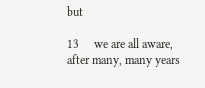but

13     we are all aware, after many, many years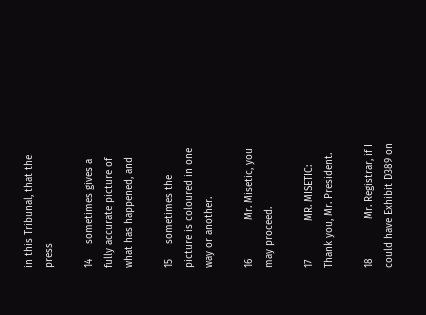in this Tribunal, that the press

14     sometimes gives a fully accurate picture of what has happened, and

15     sometimes the picture is coloured in one way or another.

16             Mr. Misetic, you may proceed.

17             MR. MISETIC:  Thank you, Mr. President.

18             Mr. Registrar, if I could have Exhibit D389 on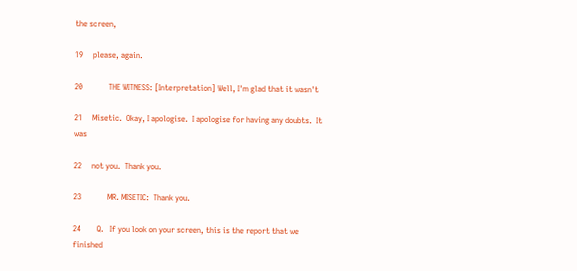the screen,

19     please, again.

20             THE WITNESS: [Interpretation] Well, I'm glad that it wasn't

21     Misetic.  Okay, I apologise.  I apologise for having any doubts.  It was

22     not you.  Thank you.

23             MR. MISETIC:  Thank you.

24        Q.   If you look on your screen, this is the report that we finished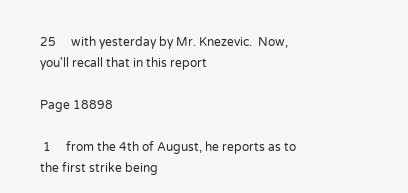25     with yesterday by Mr. Knezevic.  Now, you'll recall that in this report

Page 18898

 1     from the 4th of August, he reports as to the first strike being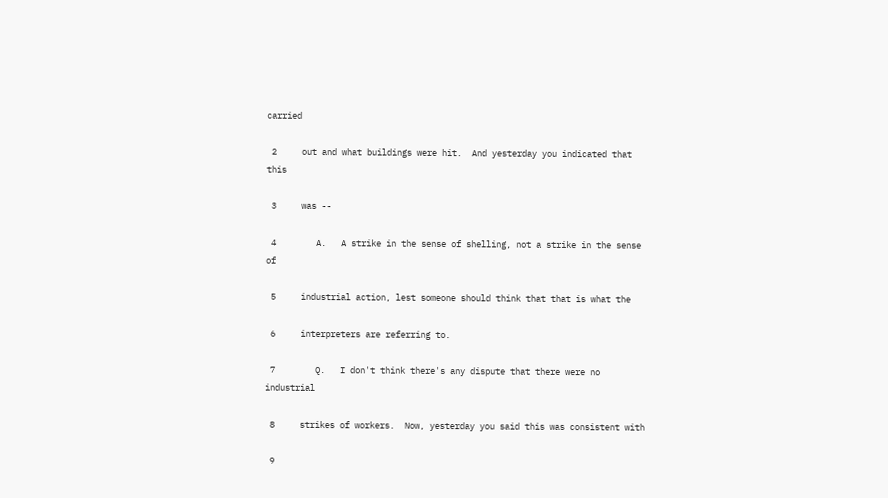carried

 2     out and what buildings were hit.  And yesterday you indicated that this

 3     was --

 4        A.   A strike in the sense of shelling, not a strike in the sense of

 5     industrial action, lest someone should think that that is what the

 6     interpreters are referring to.

 7        Q.   I don't think there's any dispute that there were no industrial

 8     strikes of workers.  Now, yesterday you said this was consistent with

 9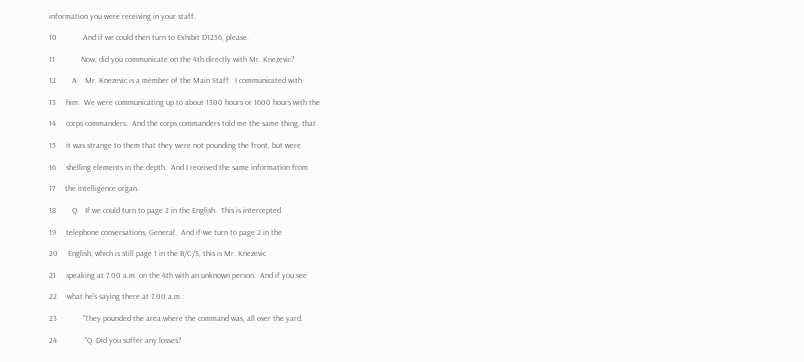information you were receiving in your staff.

10             And if we could then turn to Exhibit D1256, please.

11             Now, did you communicate on the 4th directly with Mr. Knezevic?

12        A.   Mr. Knezevic is a member of the Main Staff.  I communicated with

13     him.  We were communicating up to about 1300 hours or 1600 hours with the

14     corps commanders.  And the corps commanders told me the same thing, that

15     it was strange to them that they were not pounding the front, but were

16     shelling elements in the depth.  And I received the same information from

17     the intelligence organ.

18        Q.   If we could turn to page 2 in the English.  This is intercepted

19     telephone conversations, General.  And if we turn to page 2 in the

20     English, which is still page 1 in the B/C/S, this is Mr. Knezevic

21     speaking at 7.00 a.m. on the 4th with an unknown person.  And if you see

22     what he's saying there at 7.00 a.m.:

23             "They pounded the area where the command was, all over the yard.

24              "Q. Did you suffer any losses?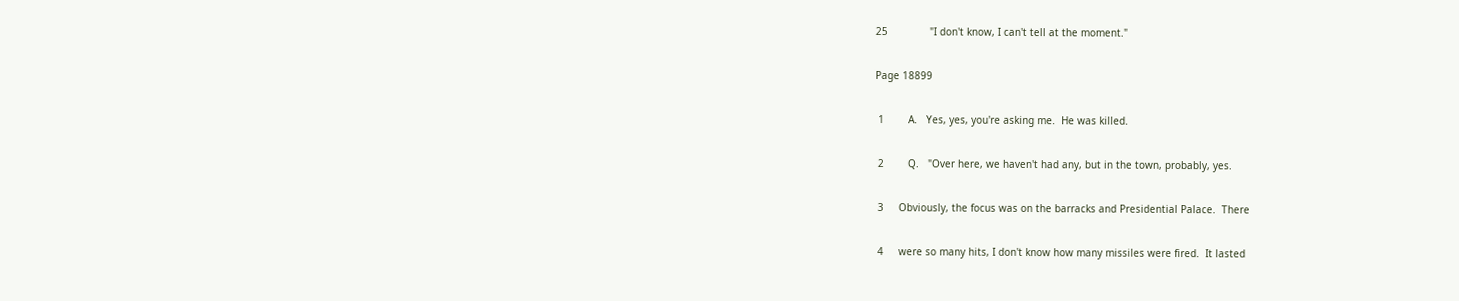25              "I don't know, I can't tell at the moment."

Page 18899

 1        A.   Yes, yes, you're asking me.  He was killed.

 2        Q.   "Over here, we haven't had any, but in the town, probably, yes.

 3     Obviously, the focus was on the barracks and Presidential Palace.  There

 4     were so many hits, I don't know how many missiles were fired.  It lasted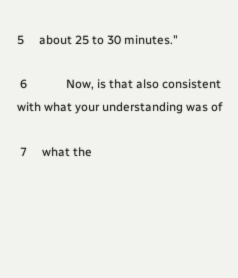5     about 25 to 30 minutes."

 6             Now, is that also consistent with what your understanding was of

 7     what the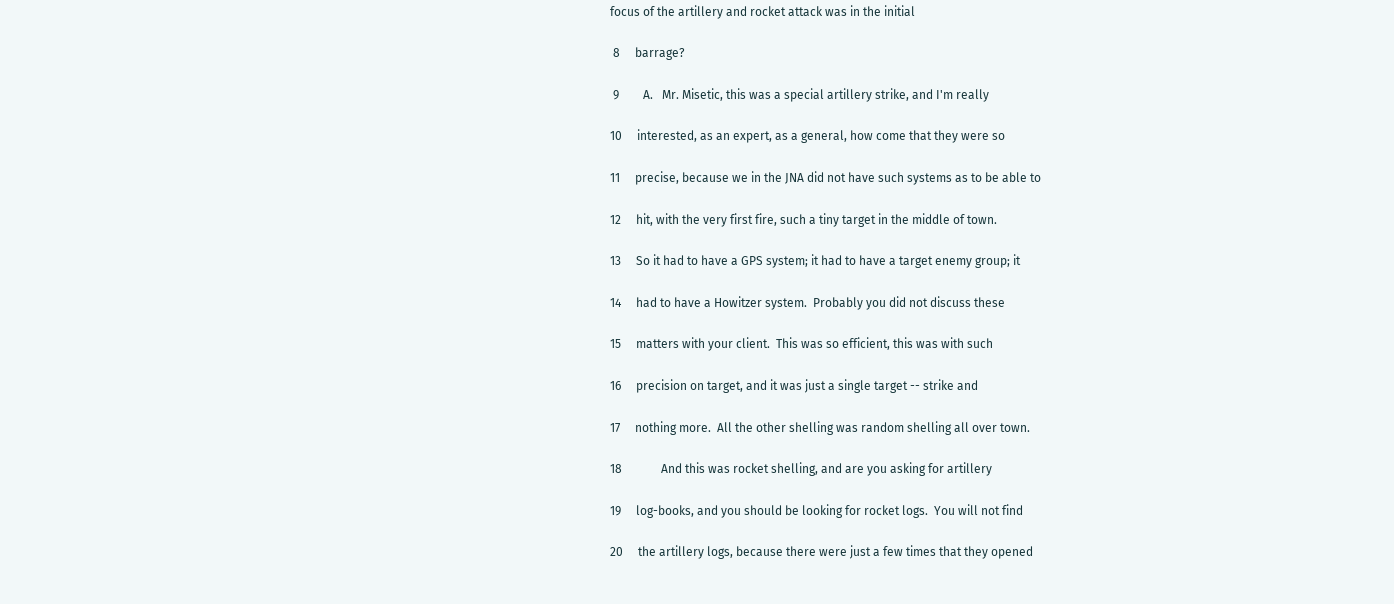focus of the artillery and rocket attack was in the initial

 8     barrage?

 9        A.   Mr. Misetic, this was a special artillery strike, and I'm really

10     interested, as an expert, as a general, how come that they were so

11     precise, because we in the JNA did not have such systems as to be able to

12     hit, with the very first fire, such a tiny target in the middle of town.

13     So it had to have a GPS system; it had to have a target enemy group; it

14     had to have a Howitzer system.  Probably you did not discuss these

15     matters with your client.  This was so efficient, this was with such

16     precision on target, and it was just a single target -- strike and

17     nothing more.  All the other shelling was random shelling all over town.

18             And this was rocket shelling, and are you asking for artillery

19     log-books, and you should be looking for rocket logs.  You will not find

20     the artillery logs, because there were just a few times that they opened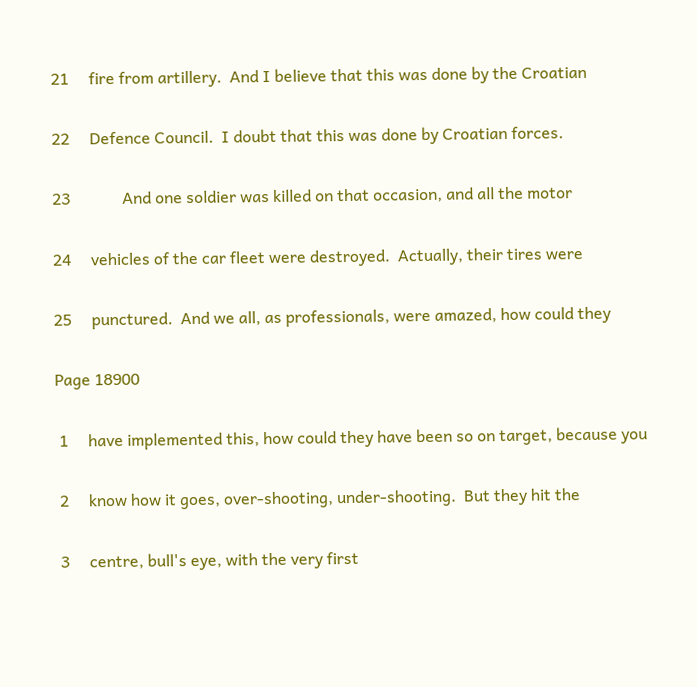21     fire from artillery.  And I believe that this was done by the Croatian

22     Defence Council.  I doubt that this was done by Croatian forces.

23             And one soldier was killed on that occasion, and all the motor

24     vehicles of the car fleet were destroyed.  Actually, their tires were

25     punctured.  And we all, as professionals, were amazed, how could they

Page 18900

 1     have implemented this, how could they have been so on target, because you

 2     know how it goes, over-shooting, under-shooting.  But they hit the

 3     centre, bull's eye, with the very first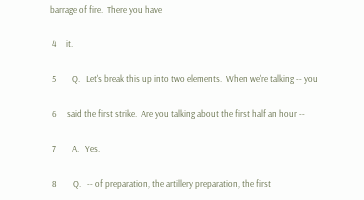barrage of fire.  There you have

 4     it.

 5        Q.   Let's break this up into two elements.  When we're talking -- you

 6     said the first strike.  Are you talking about the first half an hour --

 7        A.   Yes.

 8        Q.   -- of preparation, the artillery preparation, the first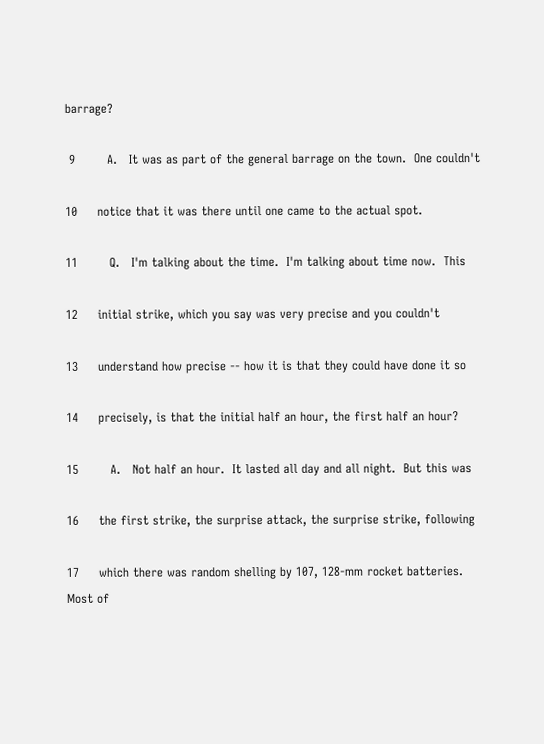barrage?

 9        A.   It was as part of the general barrage on the town.  One couldn't

10     notice that it was there until one came to the actual spot.

11        Q.   I'm talking about the time.  I'm talking about time now.  This

12     initial strike, which you say was very precise and you couldn't

13     understand how precise -- how it is that they could have done it so

14     precisely, is that the initial half an hour, the first half an hour?

15        A.   Not half an hour.  It lasted all day and all night.  But this was

16     the first strike, the surprise attack, the surprise strike, following

17     which there was random shelling by 107, 128-mm rocket batteries.  Most of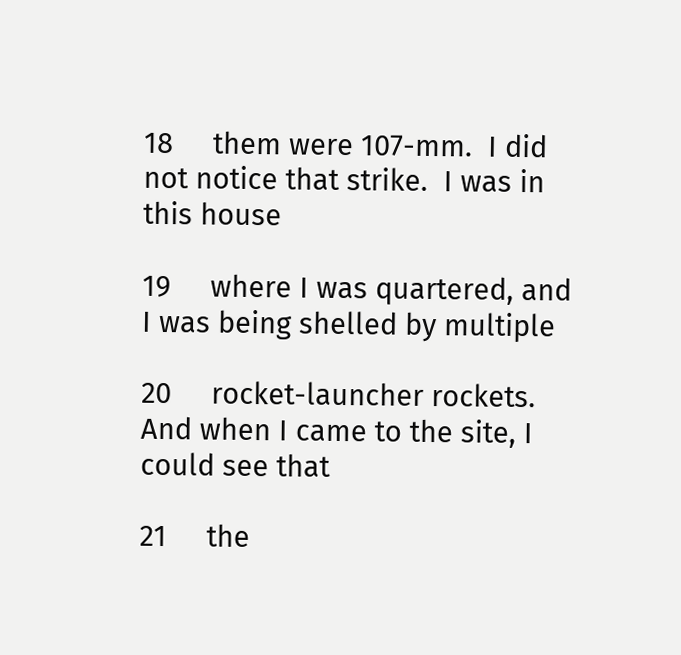18     them were 107-mm.  I did not notice that strike.  I was in this house

19     where I was quartered, and I was being shelled by multiple

20     rocket-launcher rockets.  And when I came to the site, I could see that

21     the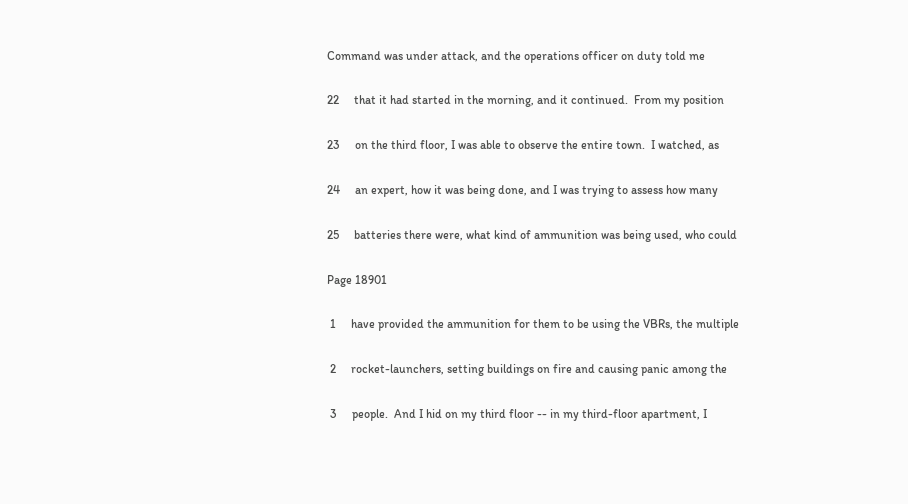Command was under attack, and the operations officer on duty told me

22     that it had started in the morning, and it continued.  From my position

23     on the third floor, I was able to observe the entire town.  I watched, as

24     an expert, how it was being done, and I was trying to assess how many

25     batteries there were, what kind of ammunition was being used, who could

Page 18901

 1     have provided the ammunition for them to be using the VBRs, the multiple

 2     rocket-launchers, setting buildings on fire and causing panic among the

 3     people.  And I hid on my third floor -- in my third-floor apartment, I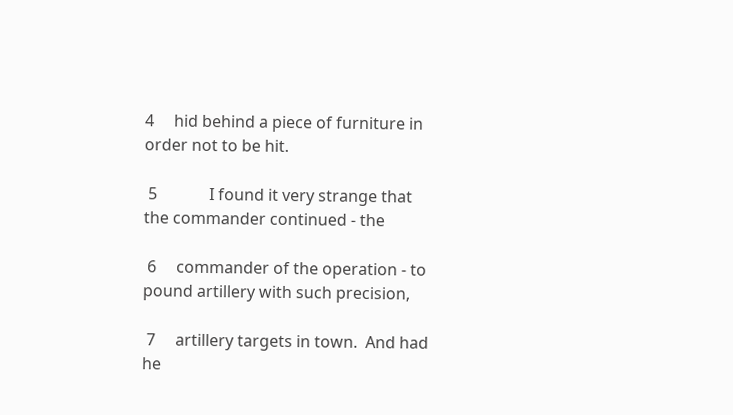4     hid behind a piece of furniture in order not to be hit.

 5             I found it very strange that the commander continued - the

 6     commander of the operation - to pound artillery with such precision,

 7     artillery targets in town.  And had he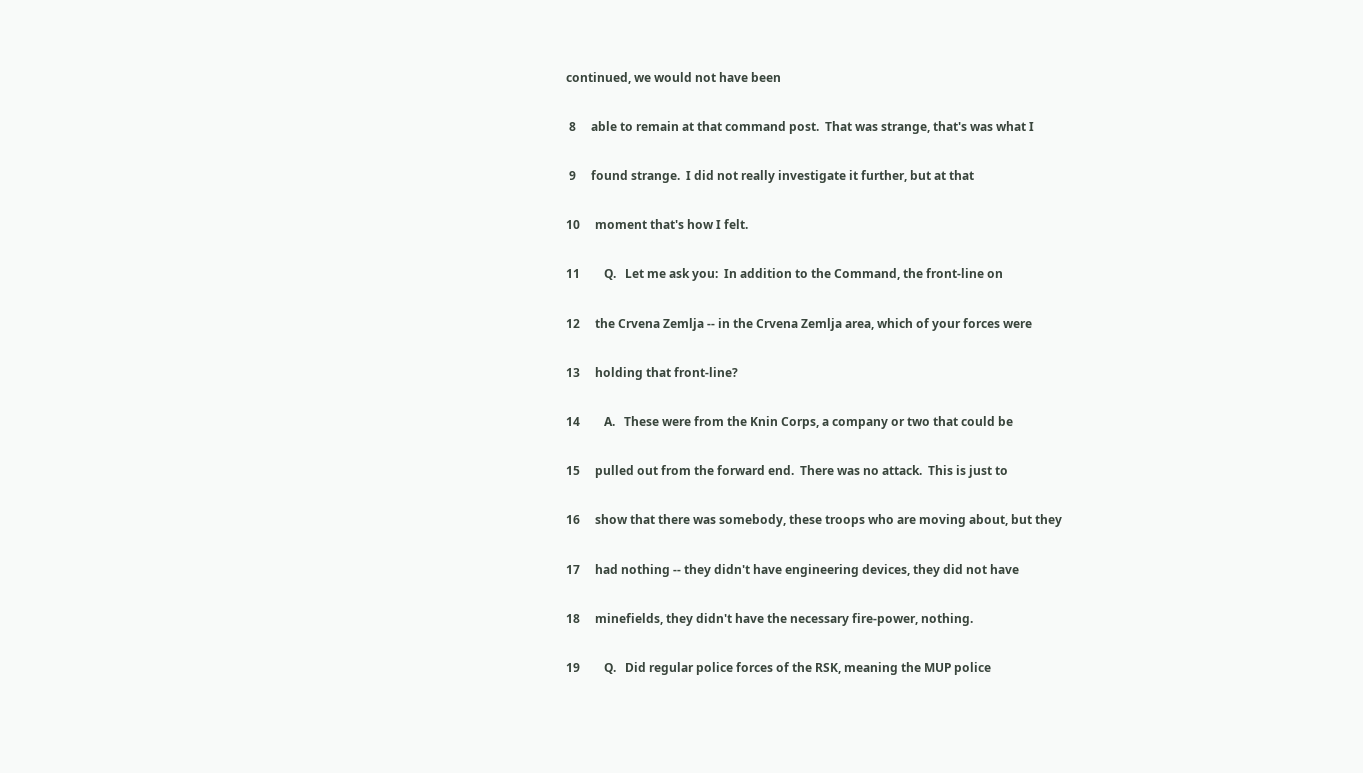continued, we would not have been

 8     able to remain at that command post.  That was strange, that's was what I

 9     found strange.  I did not really investigate it further, but at that

10     moment that's how I felt.

11        Q.   Let me ask you:  In addition to the Command, the front-line on

12     the Crvena Zemlja -- in the Crvena Zemlja area, which of your forces were

13     holding that front-line?

14        A.   These were from the Knin Corps, a company or two that could be

15     pulled out from the forward end.  There was no attack.  This is just to

16     show that there was somebody, these troops who are moving about, but they

17     had nothing -- they didn't have engineering devices, they did not have

18     minefields, they didn't have the necessary fire-power, nothing.

19        Q.   Did regular police forces of the RSK, meaning the MUP police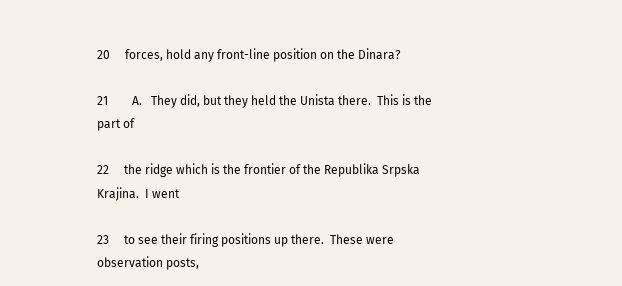20     forces, hold any front-line position on the Dinara?

21        A.   They did, but they held the Unista there.  This is the part of

22     the ridge which is the frontier of the Republika Srpska Krajina.  I went

23     to see their firing positions up there.  These were observation posts,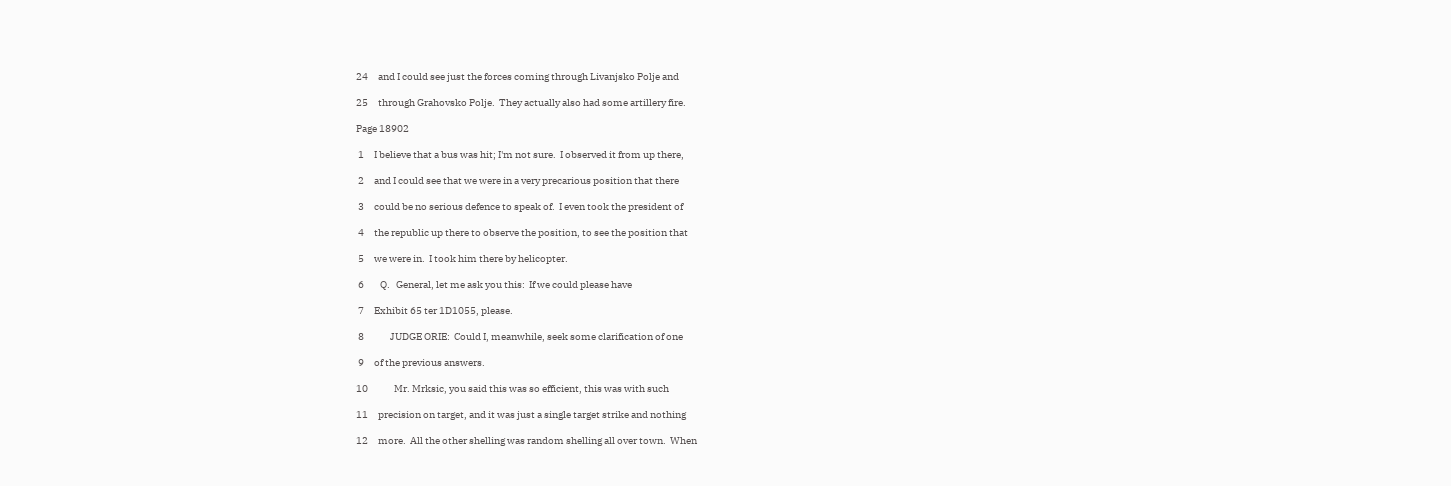24     and I could see just the forces coming through Livanjsko Polje and

25     through Grahovsko Polje.  They actually also had some artillery fire.

Page 18902

 1     I believe that a bus was hit; I'm not sure.  I observed it from up there,

 2     and I could see that we were in a very precarious position that there

 3     could be no serious defence to speak of.  I even took the president of

 4     the republic up there to observe the position, to see the position that

 5     we were in.  I took him there by helicopter.

 6        Q.   General, let me ask you this:  If we could please have

 7     Exhibit 65 ter 1D1055, please.

 8             JUDGE ORIE:  Could I, meanwhile, seek some clarification of one

 9     of the previous answers.

10             Mr. Mrksic, you said this was so efficient, this was with such

11     precision on target, and it was just a single target strike and nothing

12     more.  All the other shelling was random shelling all over town.  When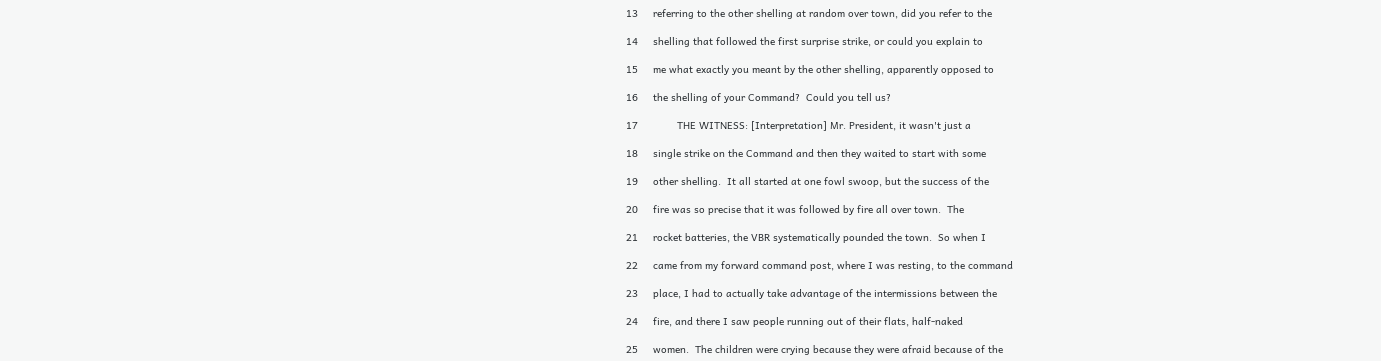13     referring to the other shelling at random over town, did you refer to the

14     shelling that followed the first surprise strike, or could you explain to

15     me what exactly you meant by the other shelling, apparently opposed to

16     the shelling of your Command?  Could you tell us?

17             THE WITNESS: [Interpretation] Mr. President, it wasn't just a

18     single strike on the Command and then they waited to start with some

19     other shelling.  It all started at one fowl swoop, but the success of the

20     fire was so precise that it was followed by fire all over town.  The

21     rocket batteries, the VBR systematically pounded the town.  So when I

22     came from my forward command post, where I was resting, to the command

23     place, I had to actually take advantage of the intermissions between the

24     fire, and there I saw people running out of their flats, half-naked

25     women.  The children were crying because they were afraid because of the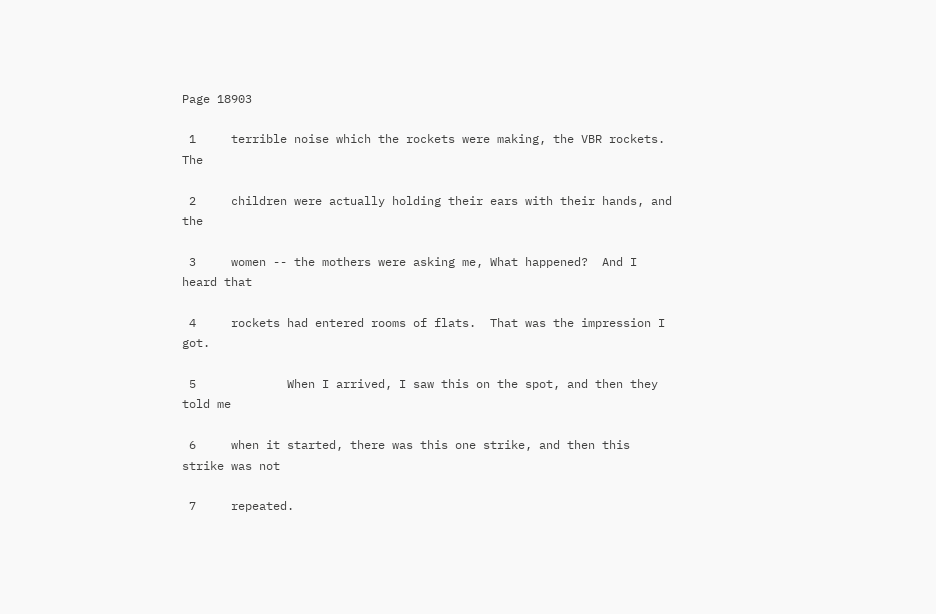Page 18903

 1     terrible noise which the rockets were making, the VBR rockets.  The

 2     children were actually holding their ears with their hands, and the

 3     women -- the mothers were asking me, What happened?  And I heard that

 4     rockets had entered rooms of flats.  That was the impression I got.

 5             When I arrived, I saw this on the spot, and then they told me

 6     when it started, there was this one strike, and then this strike was not

 7     repeated.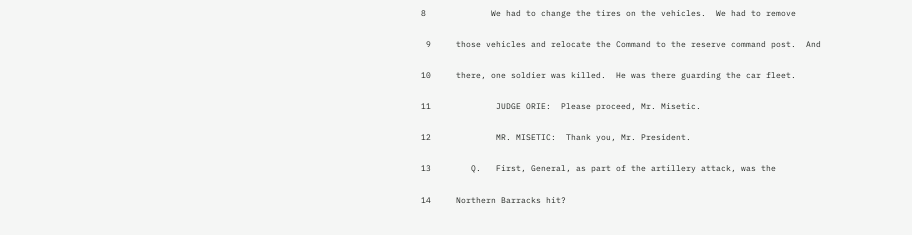8             We had to change the tires on the vehicles.  We had to remove

 9     those vehicles and relocate the Command to the reserve command post.  And

10     there, one soldier was killed.  He was there guarding the car fleet.

11             JUDGE ORIE:  Please proceed, Mr. Misetic.

12             MR. MISETIC:  Thank you, Mr. President.

13        Q.   First, General, as part of the artillery attack, was the

14     Northern Barracks hit?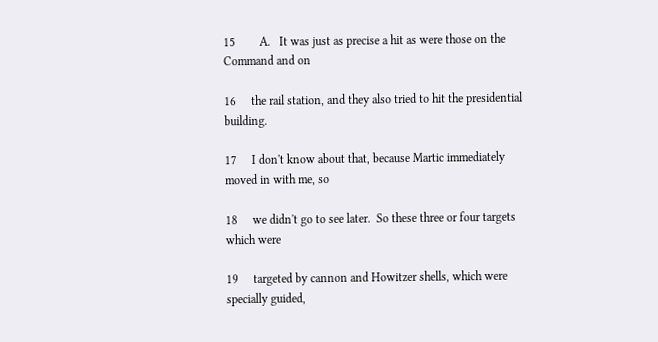15        A.   It was just as precise a hit as were those on the Command and on

16     the rail station, and they also tried to hit the presidential building.

17     I don't know about that, because Martic immediately moved in with me, so

18     we didn't go to see later.  So these three or four targets which were

19     targeted by cannon and Howitzer shells, which were specially guided,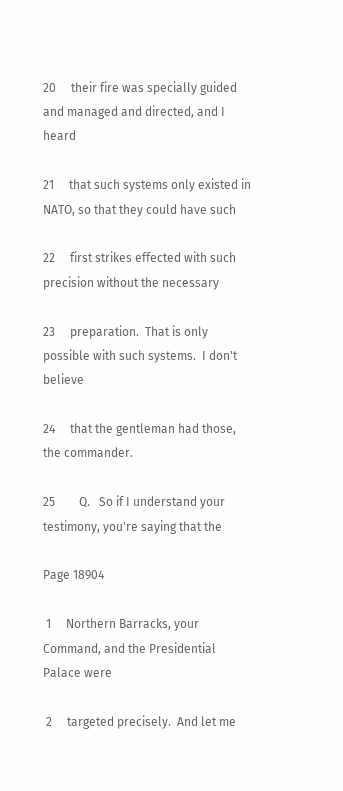20     their fire was specially guided and managed and directed, and I heard

21     that such systems only existed in NATO, so that they could have such

22     first strikes effected with such precision without the necessary

23     preparation.  That is only possible with such systems.  I don't believe

24     that the gentleman had those, the commander.

25        Q.   So if I understand your testimony, you're saying that the

Page 18904

 1     Northern Barracks, your Command, and the Presidential Palace were

 2     targeted precisely.  And let me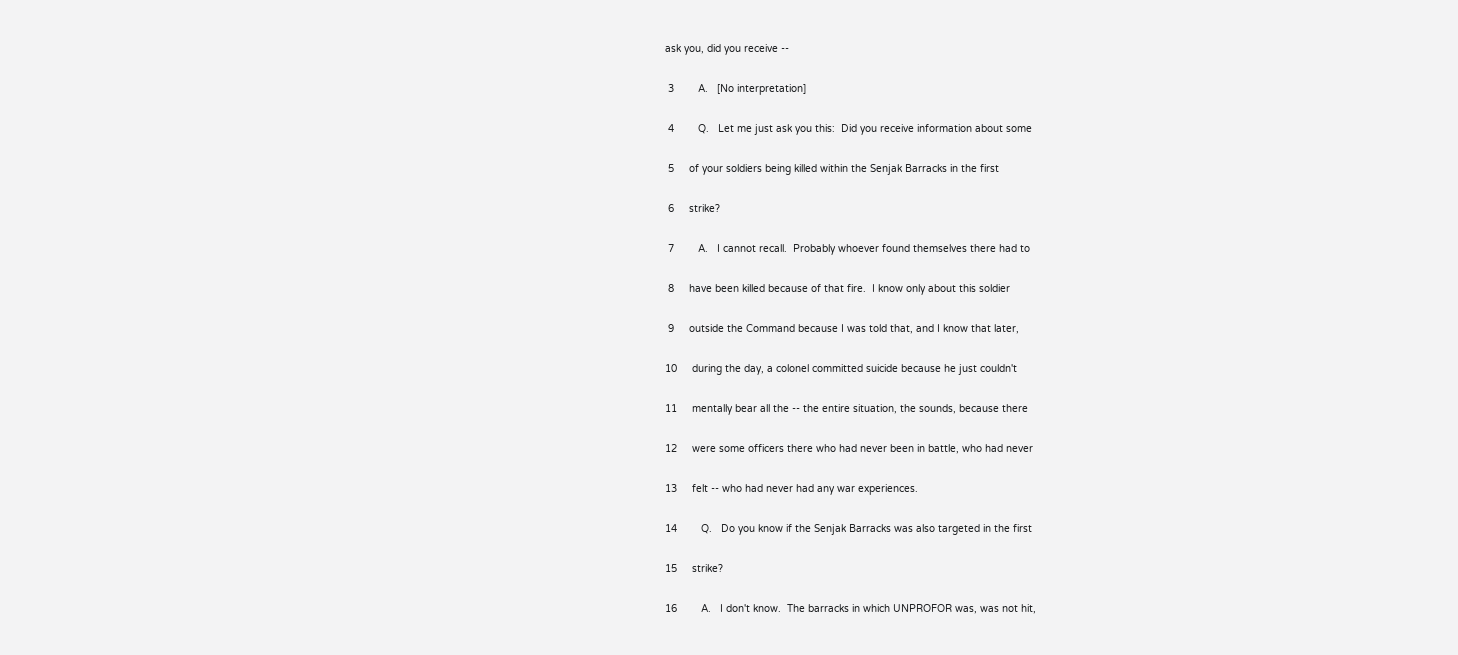ask you, did you receive --

 3        A.   [No interpretation]

 4        Q.   Let me just ask you this:  Did you receive information about some

 5     of your soldiers being killed within the Senjak Barracks in the first

 6     strike?

 7        A.   I cannot recall.  Probably whoever found themselves there had to

 8     have been killed because of that fire.  I know only about this soldier

 9     outside the Command because I was told that, and I know that later,

10     during the day, a colonel committed suicide because he just couldn't

11     mentally bear all the -- the entire situation, the sounds, because there

12     were some officers there who had never been in battle, who had never

13     felt -- who had never had any war experiences.

14        Q.   Do you know if the Senjak Barracks was also targeted in the first

15     strike?

16        A.   I don't know.  The barracks in which UNPROFOR was, was not hit,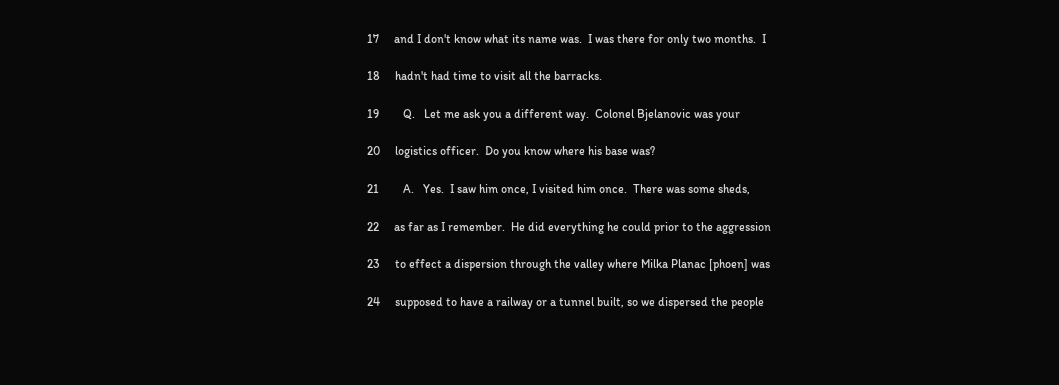17     and I don't know what its name was.  I was there for only two months.  I

18     hadn't had time to visit all the barracks.

19        Q.   Let me ask you a different way.  Colonel Bjelanovic was your

20     logistics officer.  Do you know where his base was?

21        A.   Yes.  I saw him once, I visited him once.  There was some sheds,

22     as far as I remember.  He did everything he could prior to the aggression

23     to effect a dispersion through the valley where Milka Planac [phoen] was

24     supposed to have a railway or a tunnel built, so we dispersed the people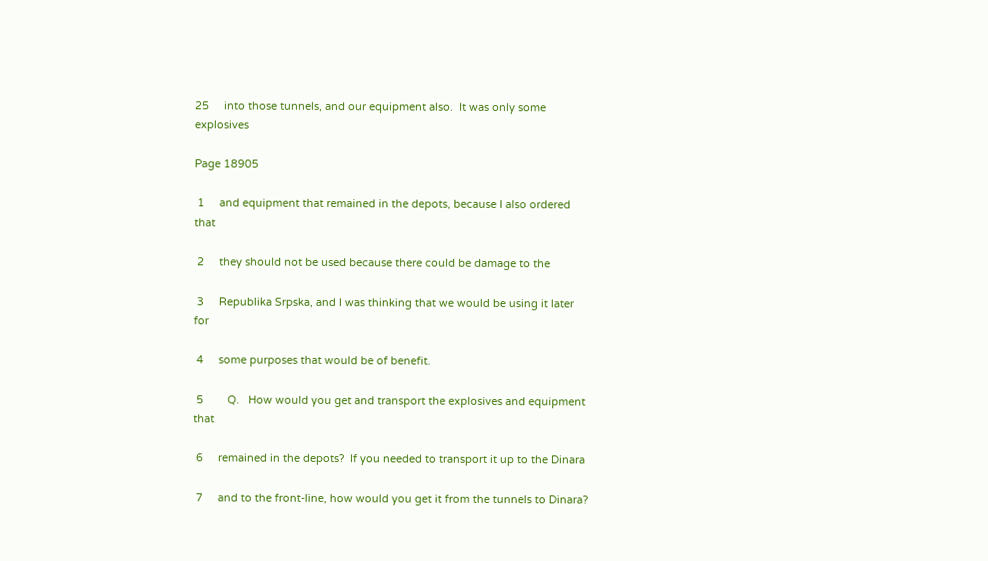25     into those tunnels, and our equipment also.  It was only some explosives

Page 18905

 1     and equipment that remained in the depots, because I also ordered that

 2     they should not be used because there could be damage to the

 3     Republika Srpska, and I was thinking that we would be using it later for

 4     some purposes that would be of benefit.

 5        Q.   How would you get and transport the explosives and equipment that

 6     remained in the depots?  If you needed to transport it up to the Dinara

 7     and to the front-line, how would you get it from the tunnels to Dinara?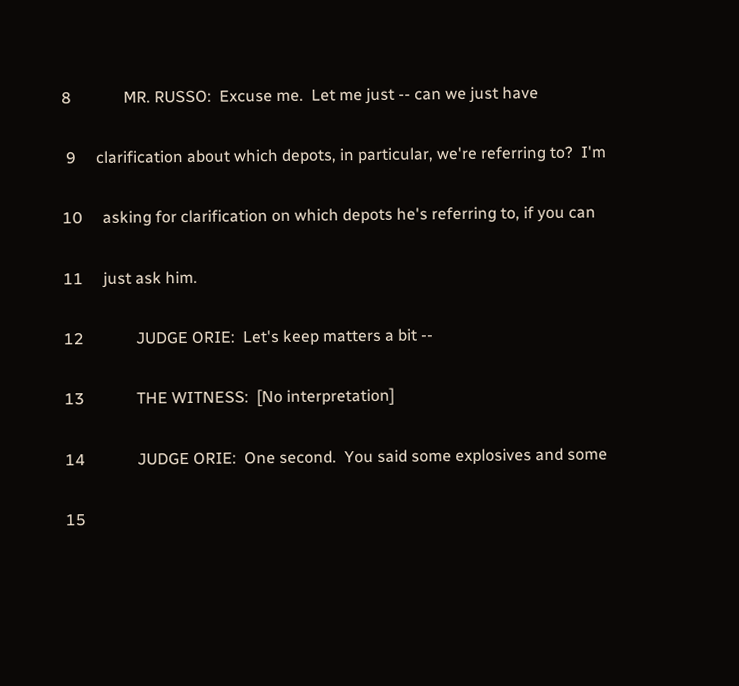8             MR. RUSSO:  Excuse me.  Let me just -- can we just have

 9     clarification about which depots, in particular, we're referring to?  I'm

10     asking for clarification on which depots he's referring to, if you can

11     just ask him.

12             JUDGE ORIE:  Let's keep matters a bit --

13             THE WITNESS:  [No interpretation]

14             JUDGE ORIE:  One second.  You said some explosives and some

15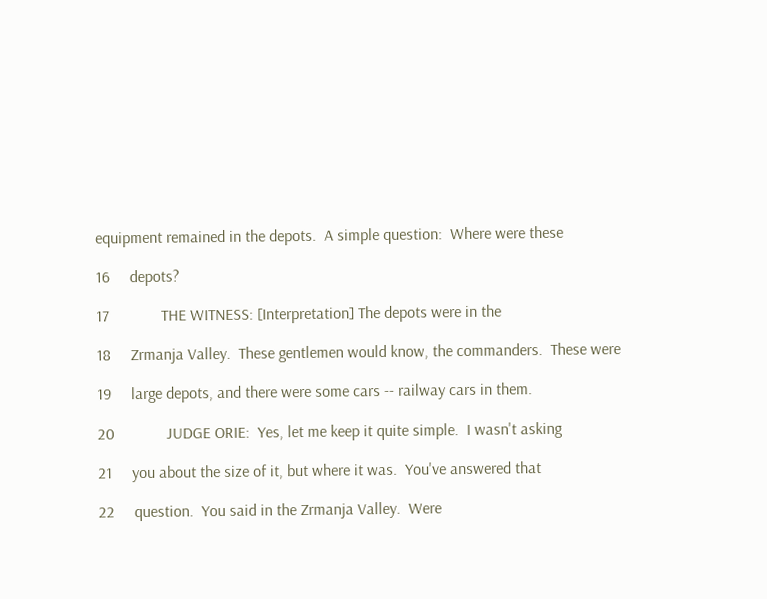equipment remained in the depots.  A simple question:  Where were these

16     depots?

17             THE WITNESS: [Interpretation] The depots were in the

18     Zrmanja Valley.  These gentlemen would know, the commanders.  These were

19     large depots, and there were some cars -- railway cars in them.

20             JUDGE ORIE:  Yes, let me keep it quite simple.  I wasn't asking

21     you about the size of it, but where it was.  You've answered that

22     question.  You said in the Zrmanja Valley.  Were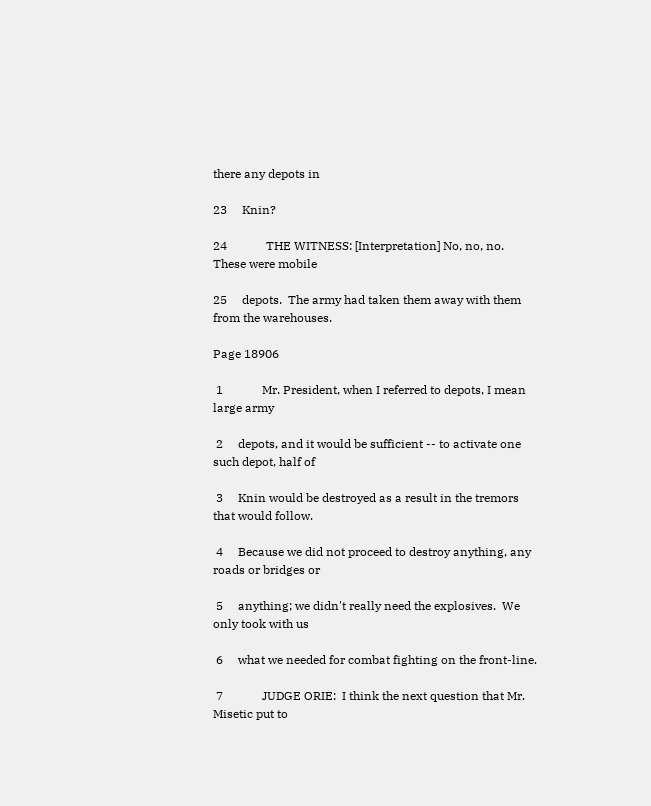there any depots in

23     Knin?

24             THE WITNESS: [Interpretation] No, no, no.  These were mobile

25     depots.  The army had taken them away with them from the warehouses.

Page 18906

 1             Mr. President, when I referred to depots, I mean large army

 2     depots, and it would be sufficient -- to activate one such depot, half of

 3     Knin would be destroyed as a result in the tremors that would follow.

 4     Because we did not proceed to destroy anything, any roads or bridges or

 5     anything; we didn't really need the explosives.  We only took with us

 6     what we needed for combat fighting on the front-line.

 7             JUDGE ORIE:  I think the next question that Mr. Misetic put to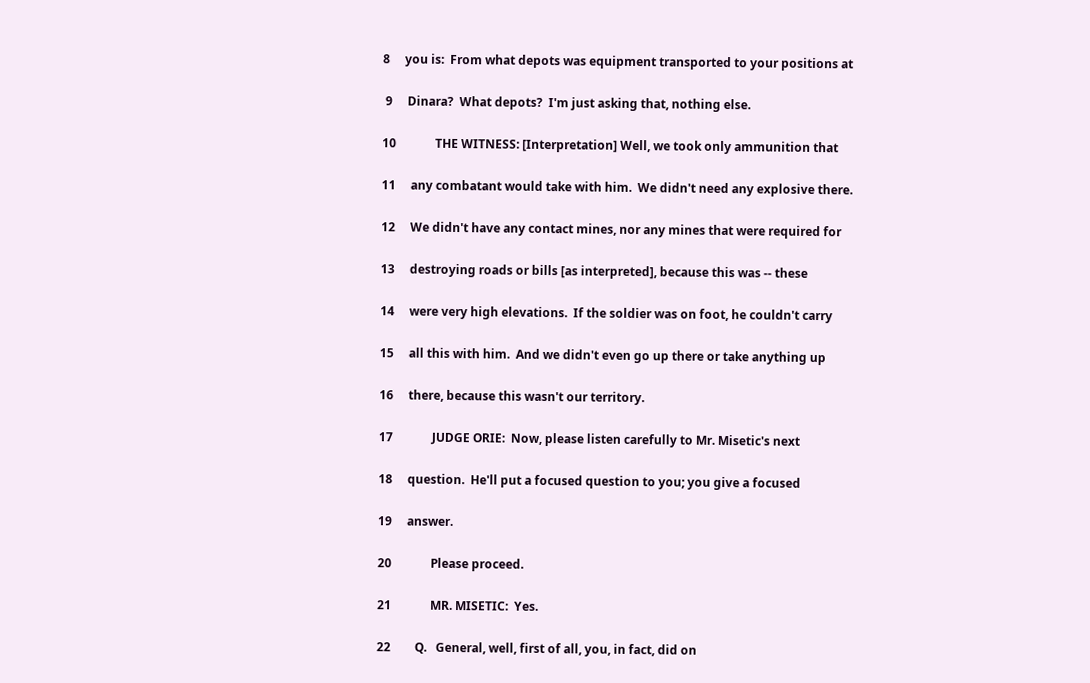8     you is:  From what depots was equipment transported to your positions at

 9     Dinara?  What depots?  I'm just asking that, nothing else.

10             THE WITNESS: [Interpretation] Well, we took only ammunition that

11     any combatant would take with him.  We didn't need any explosive there.

12     We didn't have any contact mines, nor any mines that were required for

13     destroying roads or bills [as interpreted], because this was -- these

14     were very high elevations.  If the soldier was on foot, he couldn't carry

15     all this with him.  And we didn't even go up there or take anything up

16     there, because this wasn't our territory.

17             JUDGE ORIE:  Now, please listen carefully to Mr. Misetic's next

18     question.  He'll put a focused question to you; you give a focused

19     answer.

20             Please proceed.

21             MR. MISETIC:  Yes.

22        Q.   General, well, first of all, you, in fact, did on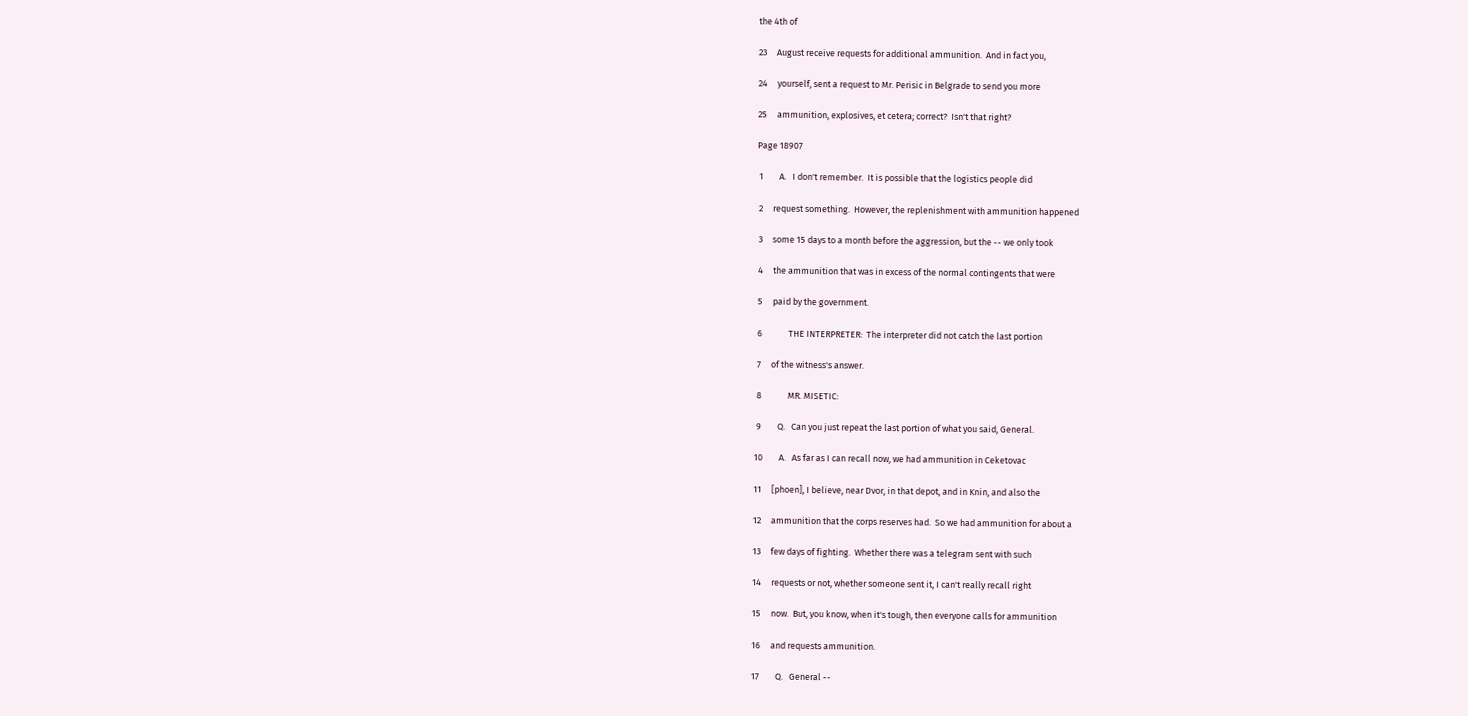the 4th of

23     August receive requests for additional ammunition.  And in fact you,

24     yourself, sent a request to Mr. Perisic in Belgrade to send you more

25     ammunition, explosives, et cetera; correct?  Isn't that right?

Page 18907

 1        A.   I don't remember.  It is possible that the logistics people did

 2     request something.  However, the replenishment with ammunition happened

 3     some 15 days to a month before the aggression, but the -- we only took

 4     the ammunition that was in excess of the normal contingents that were

 5     paid by the government.

 6             THE INTERPRETER:  The interpreter did not catch the last portion

 7     of the witness's answer.

 8             MR. MISETIC:

 9        Q.   Can you just repeat the last portion of what you said, General.

10        A.   As far as I can recall now, we had ammunition in Ceketovac

11     [phoen], I believe, near Dvor, in that depot, and in Knin, and also the

12     ammunition that the corps reserves had.  So we had ammunition for about a

13     few days of fighting.  Whether there was a telegram sent with such

14     requests or not, whether someone sent it, I can't really recall right

15     now.  But, you know, when it's tough, then everyone calls for ammunition

16     and requests ammunition.

17        Q.   General --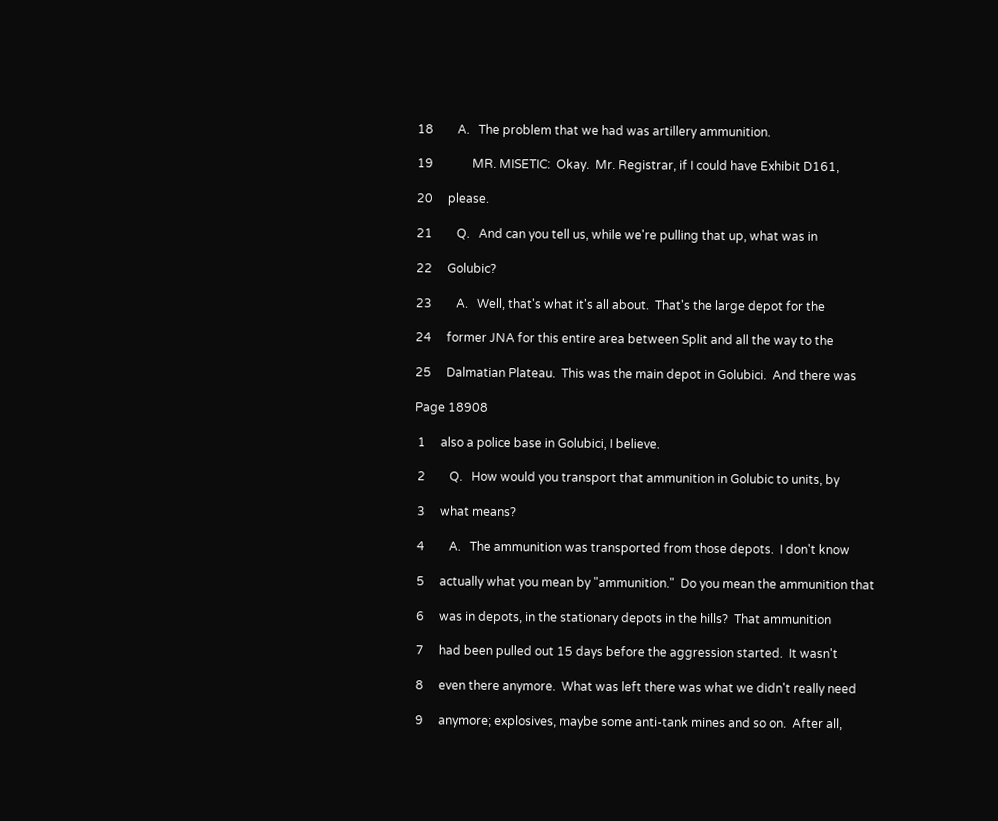18        A.   The problem that we had was artillery ammunition.

19             MR. MISETIC:  Okay.  Mr. Registrar, if I could have Exhibit D161,

20     please.

21        Q.   And can you tell us, while we're pulling that up, what was in

22     Golubic?

23        A.   Well, that's what it's all about.  That's the large depot for the

24     former JNA for this entire area between Split and all the way to the

25     Dalmatian Plateau.  This was the main depot in Golubici.  And there was

Page 18908

 1     also a police base in Golubici, I believe.

 2        Q.   How would you transport that ammunition in Golubic to units, by

 3     what means?

 4        A.   The ammunition was transported from those depots.  I don't know

 5     actually what you mean by "ammunition."  Do you mean the ammunition that

 6     was in depots, in the stationary depots in the hills?  That ammunition

 7     had been pulled out 15 days before the aggression started.  It wasn't

 8     even there anymore.  What was left there was what we didn't really need

 9     anymore; explosives, maybe some anti-tank mines and so on.  After all,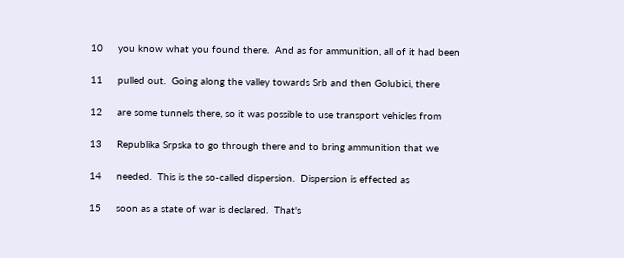10     you know what you found there.  And as for ammunition, all of it had been

11     pulled out.  Going along the valley towards Srb and then Golubici, there

12     are some tunnels there, so it was possible to use transport vehicles from

13     Republika Srpska to go through there and to bring ammunition that we

14     needed.  This is the so-called dispersion.  Dispersion is effected as

15     soon as a state of war is declared.  That's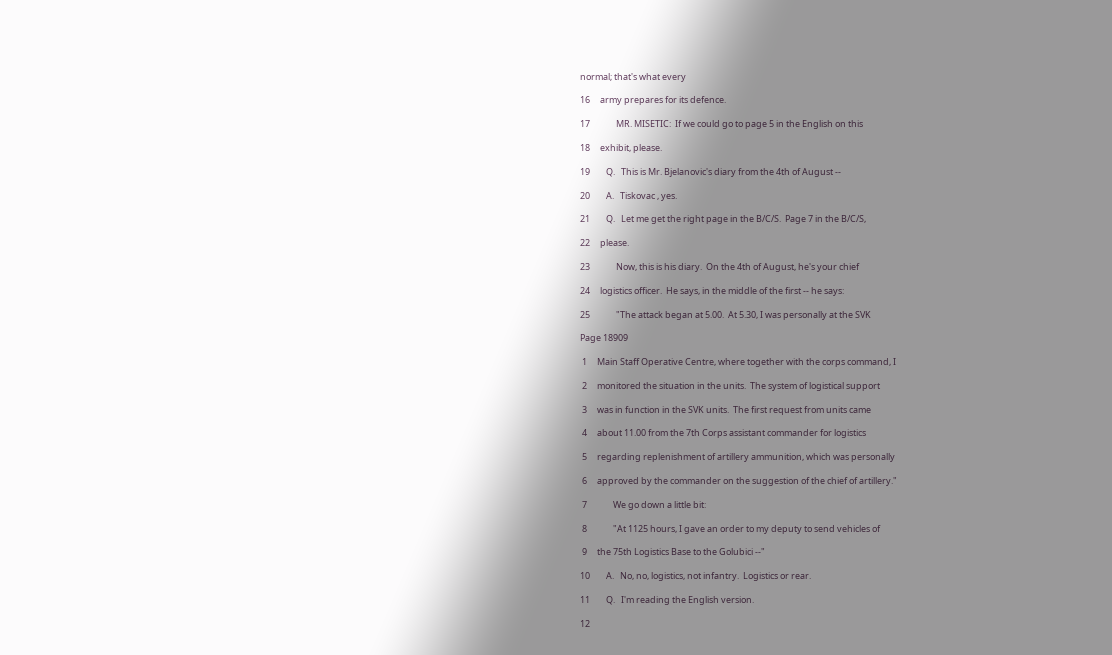normal; that's what every

16     army prepares for its defence.

17             MR. MISETIC:  If we could go to page 5 in the English on this

18     exhibit, please.

19        Q.   This is Mr. Bjelanovic's diary from the 4th of August --

20        A.   Tiskovac , yes.

21        Q.   Let me get the right page in the B/C/S.  Page 7 in the B/C/S,

22     please.

23             Now, this is his diary.  On the 4th of August, he's your chief

24     logistics officer.  He says, in the middle of the first -- he says:

25             "The attack began at 5.00.  At 5.30, I was personally at the SVK

Page 18909

 1     Main Staff Operative Centre, where together with the corps command, I

 2     monitored the situation in the units.  The system of logistical support

 3     was in function in the SVK units.  The first request from units came

 4     about 11.00 from the 7th Corps assistant commander for logistics

 5     regarding replenishment of artillery ammunition, which was personally

 6     approved by the commander on the suggestion of the chief of artillery."

 7             We go down a little bit:

 8             "At 1125 hours, I gave an order to my deputy to send vehicles of

 9     the 75th Logistics Base to the Golubici --"

10        A.   No, no, logistics, not infantry.  Logistics or rear.

11        Q.   I'm reading the English version.

12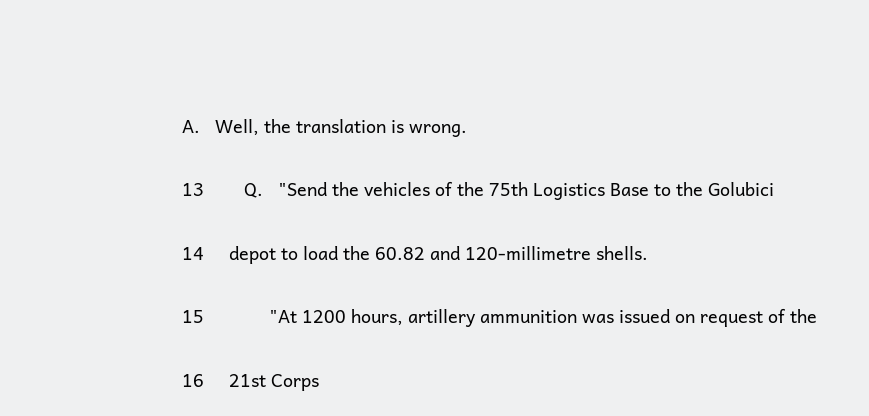A.   Well, the translation is wrong.

13        Q.   "Send the vehicles of the 75th Logistics Base to the Golubici

14     depot to load the 60.82 and 120-millimetre shells.

15             "At 1200 hours, artillery ammunition was issued on request of the

16     21st Corps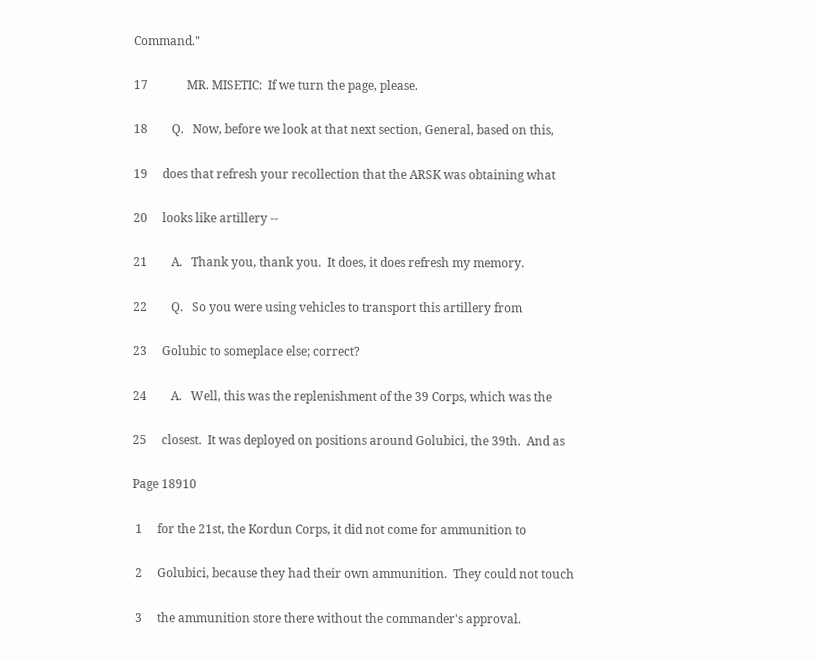Command."

17             MR. MISETIC:  If we turn the page, please.

18        Q.   Now, before we look at that next section, General, based on this,

19     does that refresh your recollection that the ARSK was obtaining what

20     looks like artillery --

21        A.   Thank you, thank you.  It does, it does refresh my memory.

22        Q.   So you were using vehicles to transport this artillery from

23     Golubic to someplace else; correct?

24        A.   Well, this was the replenishment of the 39 Corps, which was the

25     closest.  It was deployed on positions around Golubici, the 39th.  And as

Page 18910

 1     for the 21st, the Kordun Corps, it did not come for ammunition to

 2     Golubici, because they had their own ammunition.  They could not touch

 3     the ammunition store there without the commander's approval.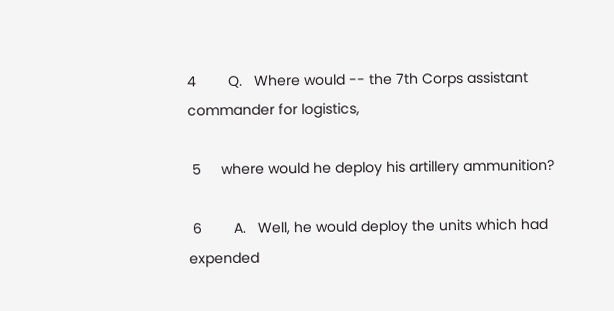4        Q.   Where would -- the 7th Corps assistant commander for logistics,

 5     where would he deploy his artillery ammunition?

 6        A.   Well, he would deploy the units which had expended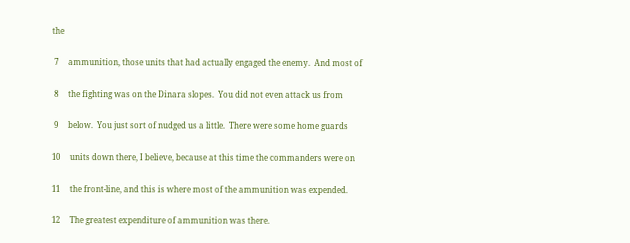the

 7     ammunition, those units that had actually engaged the enemy.  And most of

 8     the fighting was on the Dinara slopes.  You did not even attack us from

 9     below.  You just sort of nudged us a little.  There were some home guards

10     units down there, I believe, because at this time the commanders were on

11     the front-line, and this is where most of the ammunition was expended.

12     The greatest expenditure of ammunition was there.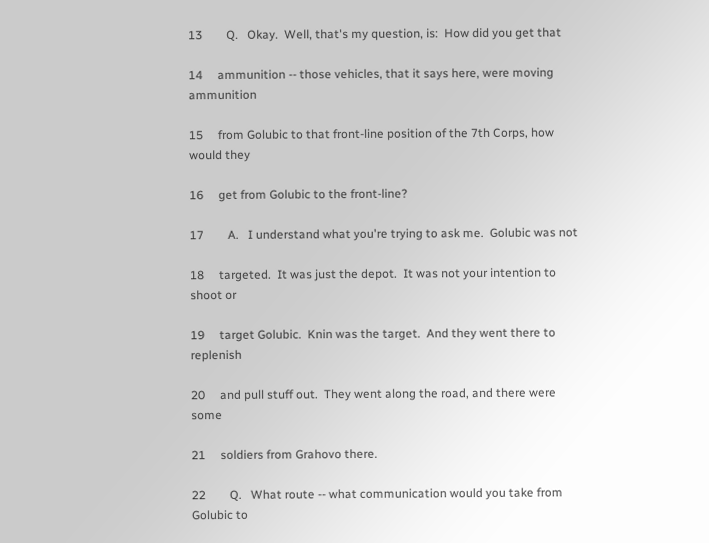13        Q.   Okay.  Well, that's my question, is:  How did you get that

14     ammunition -- those vehicles, that it says here, were moving ammunition

15     from Golubic to that front-line position of the 7th Corps, how would they

16     get from Golubic to the front-line?

17        A.   I understand what you're trying to ask me.  Golubic was not

18     targeted.  It was just the depot.  It was not your intention to shoot or

19     target Golubic.  Knin was the target.  And they went there to replenish

20     and pull stuff out.  They went along the road, and there were some

21     soldiers from Grahovo there.

22        Q.   What route -- what communication would you take from Golubic to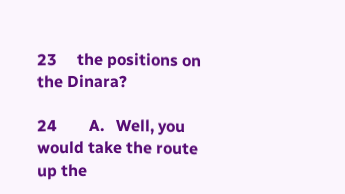23     the positions on the Dinara?

24        A.   Well, you would take the route up the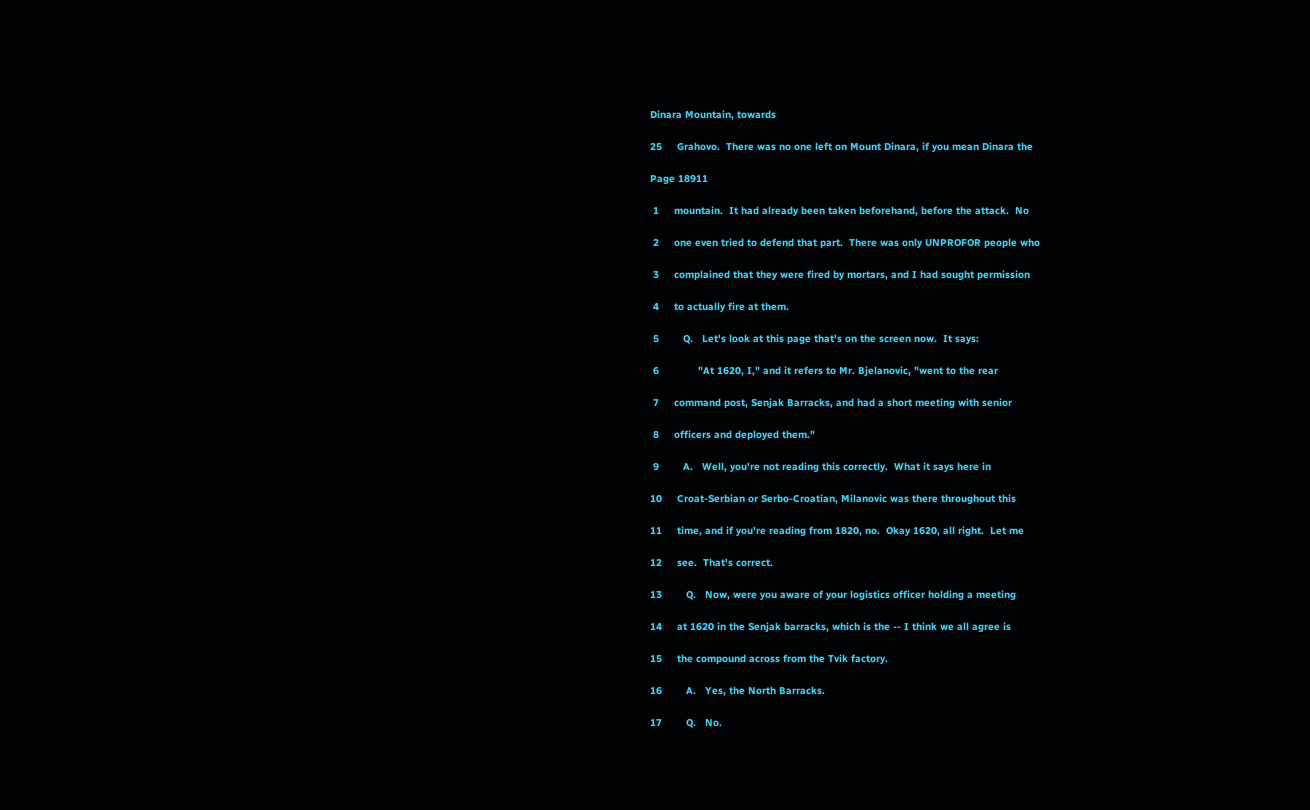Dinara Mountain, towards

25     Grahovo.  There was no one left on Mount Dinara, if you mean Dinara the

Page 18911

 1     mountain.  It had already been taken beforehand, before the attack.  No

 2     one even tried to defend that part.  There was only UNPROFOR people who

 3     complained that they were fired by mortars, and I had sought permission

 4     to actually fire at them.

 5        Q.   Let's look at this page that's on the screen now.  It says:

 6             "At 1620, I," and it refers to Mr. Bjelanovic, "went to the rear

 7     command post, Senjak Barracks, and had a short meeting with senior

 8     officers and deployed them."

 9        A.   Well, you're not reading this correctly.  What it says here in

10     Croat-Serbian or Serbo-Croatian, Milanovic was there throughout this

11     time, and if you're reading from 1820, no.  Okay 1620, all right.  Let me

12     see.  That's correct.

13        Q.   Now, were you aware of your logistics officer holding a meeting

14     at 1620 in the Senjak barracks, which is the -- I think we all agree is

15     the compound across from the Tvik factory.

16        A.   Yes, the North Barracks.

17        Q.   No.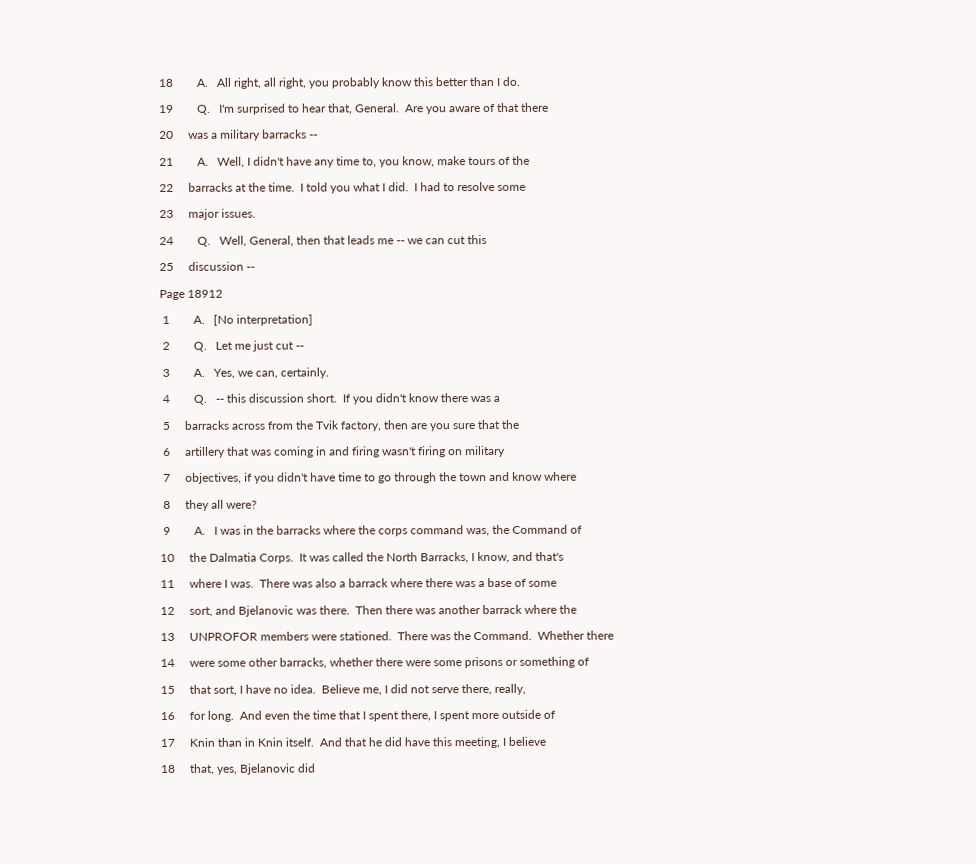18        A.   All right, all right, you probably know this better than I do.

19        Q.   I'm surprised to hear that, General.  Are you aware of that there

20     was a military barracks --

21        A.   Well, I didn't have any time to, you know, make tours of the

22     barracks at the time.  I told you what I did.  I had to resolve some

23     major issues.

24        Q.   Well, General, then that leads me -- we can cut this

25     discussion --

Page 18912

 1        A.   [No interpretation]

 2        Q.   Let me just cut --

 3        A.   Yes, we can, certainly.

 4        Q.   -- this discussion short.  If you didn't know there was a

 5     barracks across from the Tvik factory, then are you sure that the

 6     artillery that was coming in and firing wasn't firing on military

 7     objectives, if you didn't have time to go through the town and know where

 8     they all were?

 9        A.   I was in the barracks where the corps command was, the Command of

10     the Dalmatia Corps.  It was called the North Barracks, I know, and that's

11     where I was.  There was also a barrack where there was a base of some

12     sort, and Bjelanovic was there.  Then there was another barrack where the

13     UNPROFOR members were stationed.  There was the Command.  Whether there

14     were some other barracks, whether there were some prisons or something of

15     that sort, I have no idea.  Believe me, I did not serve there, really,

16     for long.  And even the time that I spent there, I spent more outside of

17     Knin than in Knin itself.  And that he did have this meeting, I believe

18     that, yes, Bjelanovic did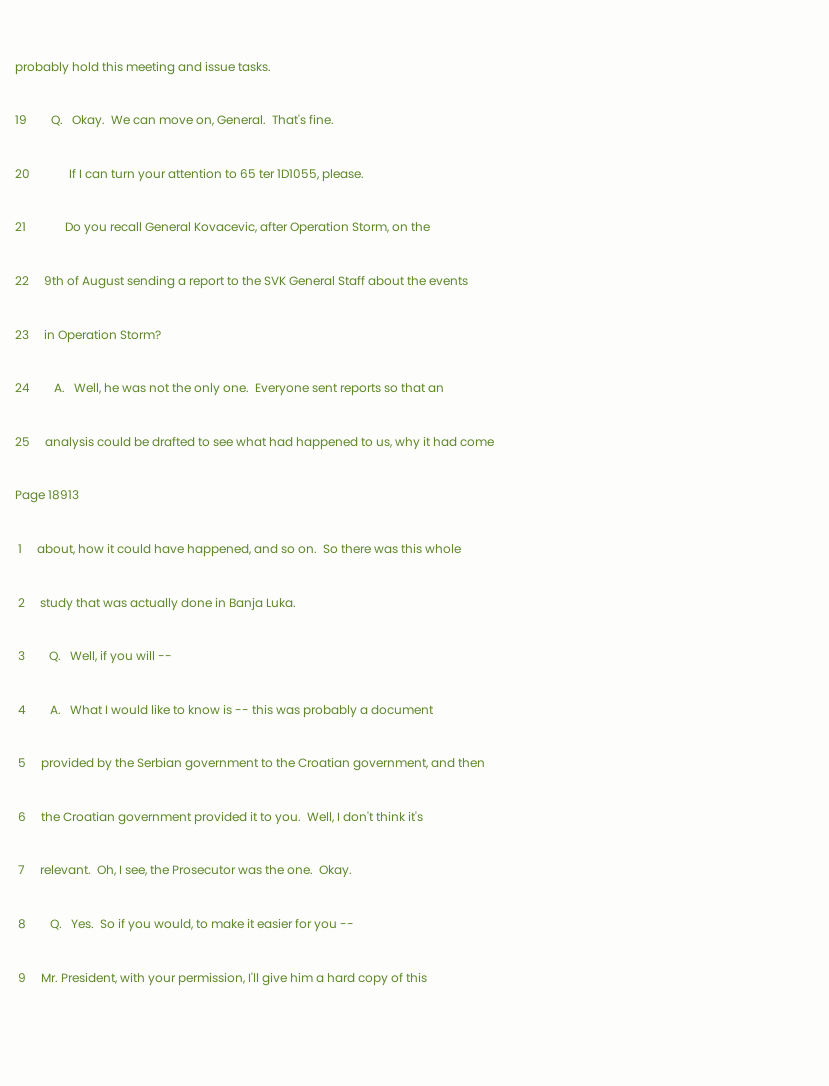probably hold this meeting and issue tasks.

19        Q.   Okay.  We can move on, General.  That's fine.

20             If I can turn your attention to 65 ter 1D1055, please.

21             Do you recall General Kovacevic, after Operation Storm, on the

22     9th of August sending a report to the SVK General Staff about the events

23     in Operation Storm?

24        A.   Well, he was not the only one.  Everyone sent reports so that an

25     analysis could be drafted to see what had happened to us, why it had come

Page 18913

 1     about, how it could have happened, and so on.  So there was this whole

 2     study that was actually done in Banja Luka.

 3        Q.   Well, if you will --

 4        A.   What I would like to know is -- this was probably a document

 5     provided by the Serbian government to the Croatian government, and then

 6     the Croatian government provided it to you.  Well, I don't think it's

 7     relevant.  Oh, I see, the Prosecutor was the one.  Okay.

 8        Q.   Yes.  So if you would, to make it easier for you --

 9     Mr. President, with your permission, I'll give him a hard copy of this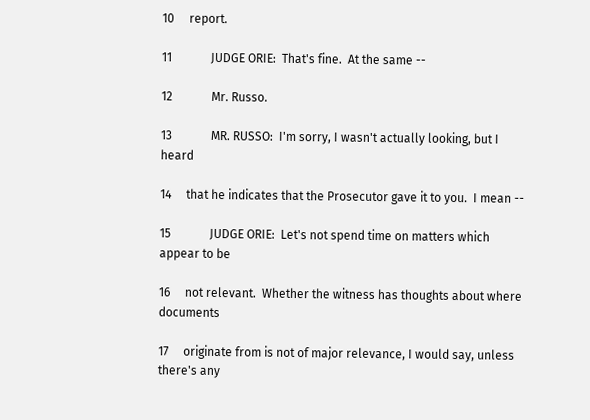10     report.

11             JUDGE ORIE:  That's fine.  At the same --

12             Mr. Russo.

13             MR. RUSSO:  I'm sorry, I wasn't actually looking, but I heard

14     that he indicates that the Prosecutor gave it to you.  I mean --

15             JUDGE ORIE:  Let's not spend time on matters which appear to be

16     not relevant.  Whether the witness has thoughts about where documents

17     originate from is not of major relevance, I would say, unless there's any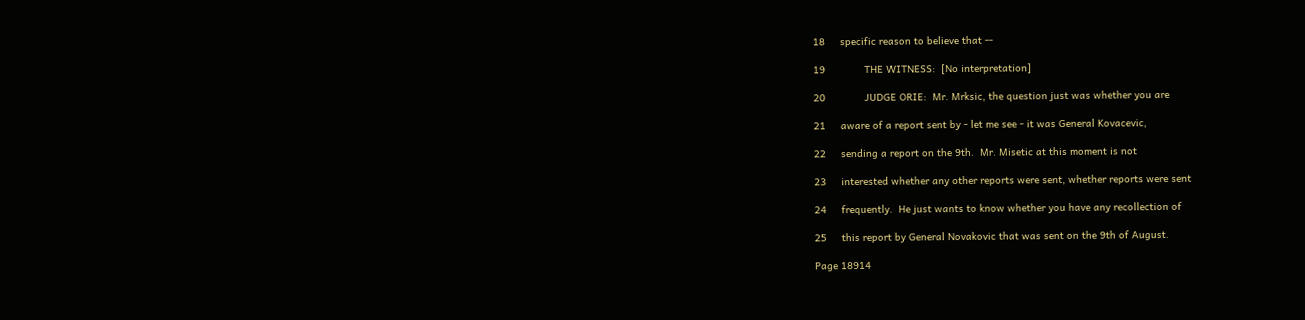18     specific reason to believe that --

19             THE WITNESS:  [No interpretation]

20             JUDGE ORIE:  Mr. Mrksic, the question just was whether you are

21     aware of a report sent by - let me see - it was General Kovacevic,

22     sending a report on the 9th.  Mr. Misetic at this moment is not

23     interested whether any other reports were sent, whether reports were sent

24     frequently.  He just wants to know whether you have any recollection of

25     this report by General Novakovic that was sent on the 9th of August.

Page 18914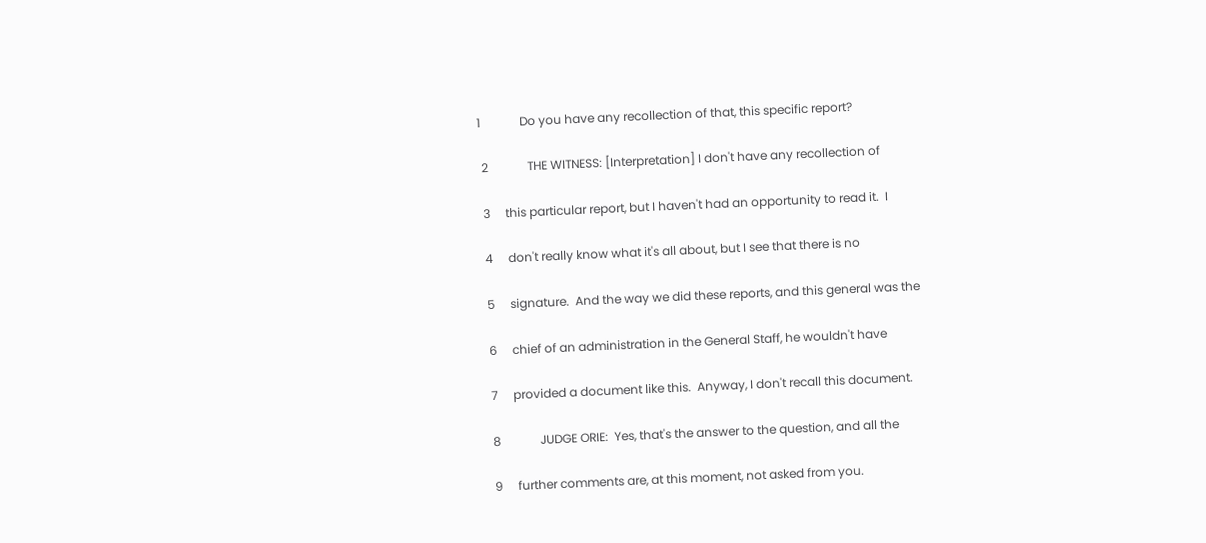1             Do you have any recollection of that, this specific report?

 2             THE WITNESS: [Interpretation] I don't have any recollection of

 3     this particular report, but I haven't had an opportunity to read it.  I

 4     don't really know what it's all about, but I see that there is no

 5     signature.  And the way we did these reports, and this general was the

 6     chief of an administration in the General Staff, he wouldn't have

 7     provided a document like this.  Anyway, I don't recall this document.

 8             JUDGE ORIE:  Yes, that's the answer to the question, and all the

 9     further comments are, at this moment, not asked from you.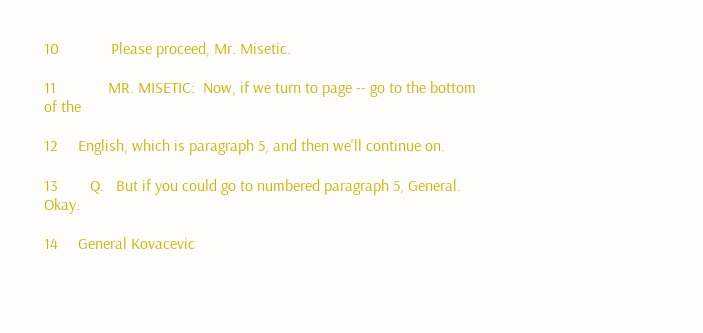10             Please proceed, Mr. Misetic.

11             MR. MISETIC:  Now, if we turn to page -- go to the bottom of the

12     English, which is paragraph 5, and then we'll continue on.

13        Q.   But if you could go to numbered paragraph 5, General.  Okay.

14     General Kovacevic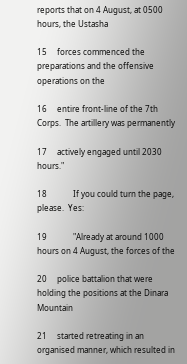reports that on 4 August, at 0500 hours, the Ustasha

15     forces commenced the preparations and the offensive operations on the

16     entire front-line of the 7th Corps.  The artillery was permanently

17     actively engaged until 2030 hours."

18             If you could turn the page, please.  Yes:

19             "Already at around 1000 hours on 4 August, the forces of the

20     police battalion that were holding the positions at the Dinara Mountain

21     started retreating in an organised manner, which resulted in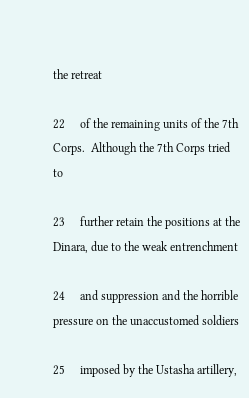the retreat

22     of the remaining units of the 7th Corps.  Although the 7th Corps tried to

23     further retain the positions at the Dinara, due to the weak entrenchment

24     and suppression and the horrible pressure on the unaccustomed soldiers

25     imposed by the Ustasha artillery,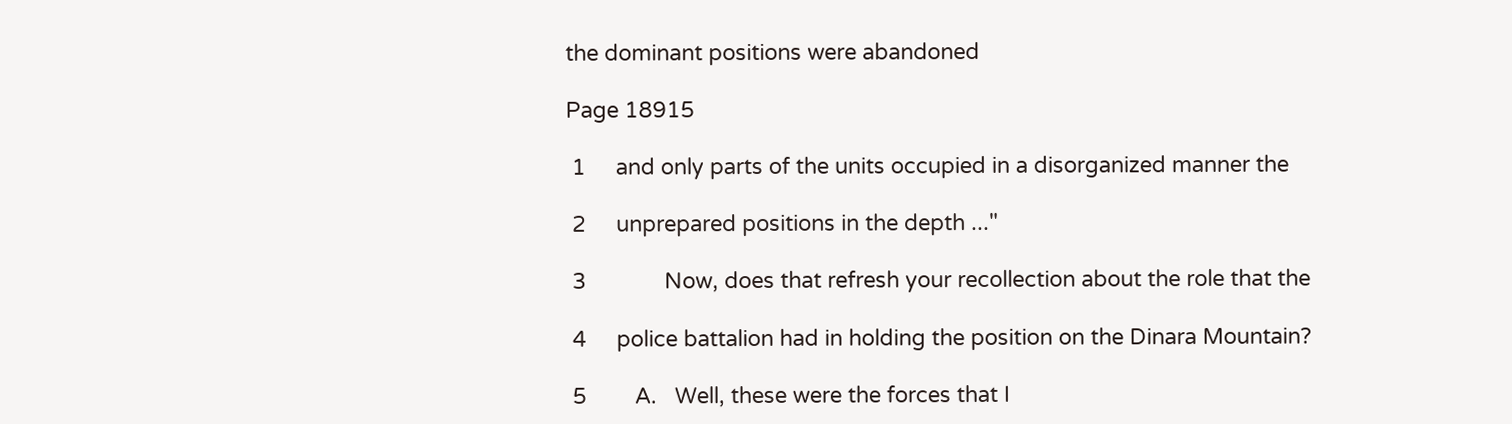the dominant positions were abandoned

Page 18915

 1     and only parts of the units occupied in a disorganized manner the

 2     unprepared positions in the depth ..."

 3             Now, does that refresh your recollection about the role that the

 4     police battalion had in holding the position on the Dinara Mountain?

 5        A.   Well, these were the forces that I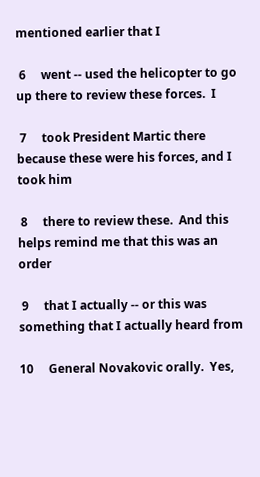mentioned earlier that I

 6     went -- used the helicopter to go up there to review these forces.  I

 7     took President Martic there because these were his forces, and I took him

 8     there to review these.  And this helps remind me that this was an order

 9     that I actually -- or this was something that I actually heard from

10     General Novakovic orally.  Yes,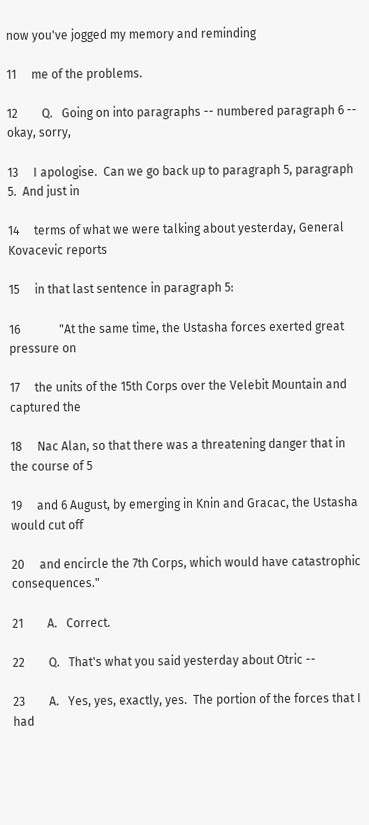now you've jogged my memory and reminding

11     me of the problems.

12        Q.   Going on into paragraphs -- numbered paragraph 6 -- okay, sorry,

13     I apologise.  Can we go back up to paragraph 5, paragraph 5.  And just in

14     terms of what we were talking about yesterday, General Kovacevic reports

15     in that last sentence in paragraph 5:

16             "At the same time, the Ustasha forces exerted great pressure on

17     the units of the 15th Corps over the Velebit Mountain and captured the

18     Nac Alan, so that there was a threatening danger that in the course of 5

19     and 6 August, by emerging in Knin and Gracac, the Ustasha would cut off

20     and encircle the 7th Corps, which would have catastrophic consequences."

21        A.   Correct.

22        Q.   That's what you said yesterday about Otric --

23        A.   Yes, yes, exactly, yes.  The portion of the forces that I had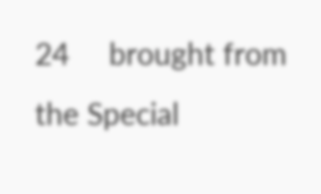24     brought from the Special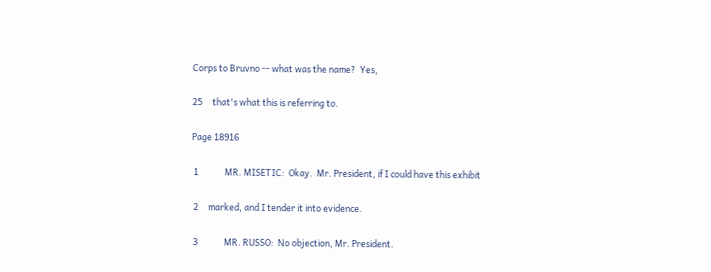Corps to Bruvno -- what was the name?  Yes,

25     that's what this is referring to.

Page 18916

 1             MR. MISETIC:  Okay.  Mr. President, if I could have this exhibit

 2     marked, and I tender it into evidence.

 3             MR. RUSSO:  No objection, Mr. President.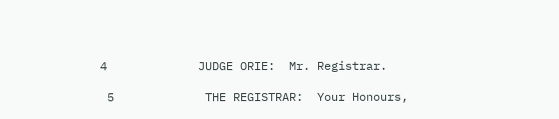4             JUDGE ORIE:  Mr. Registrar.

 5             THE REGISTRAR:  Your Honours,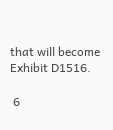that will become Exhibit D1516.

 6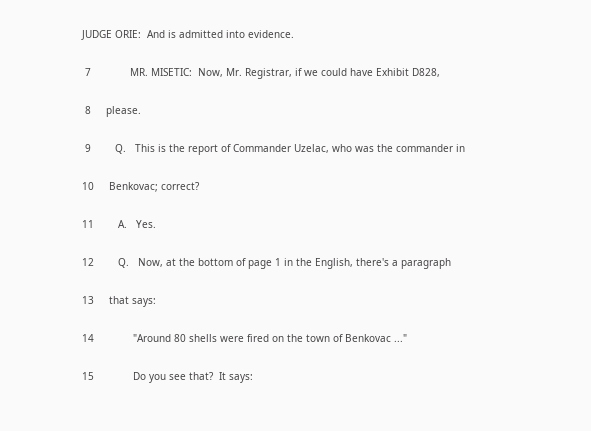JUDGE ORIE:  And is admitted into evidence.

 7             MR. MISETIC:  Now, Mr. Registrar, if we could have Exhibit D828,

 8     please.

 9        Q.   This is the report of Commander Uzelac, who was the commander in

10     Benkovac; correct?

11        A.   Yes.

12        Q.   Now, at the bottom of page 1 in the English, there's a paragraph

13     that says:

14             "Around 80 shells were fired on the town of Benkovac ..."

15             Do you see that?  It says: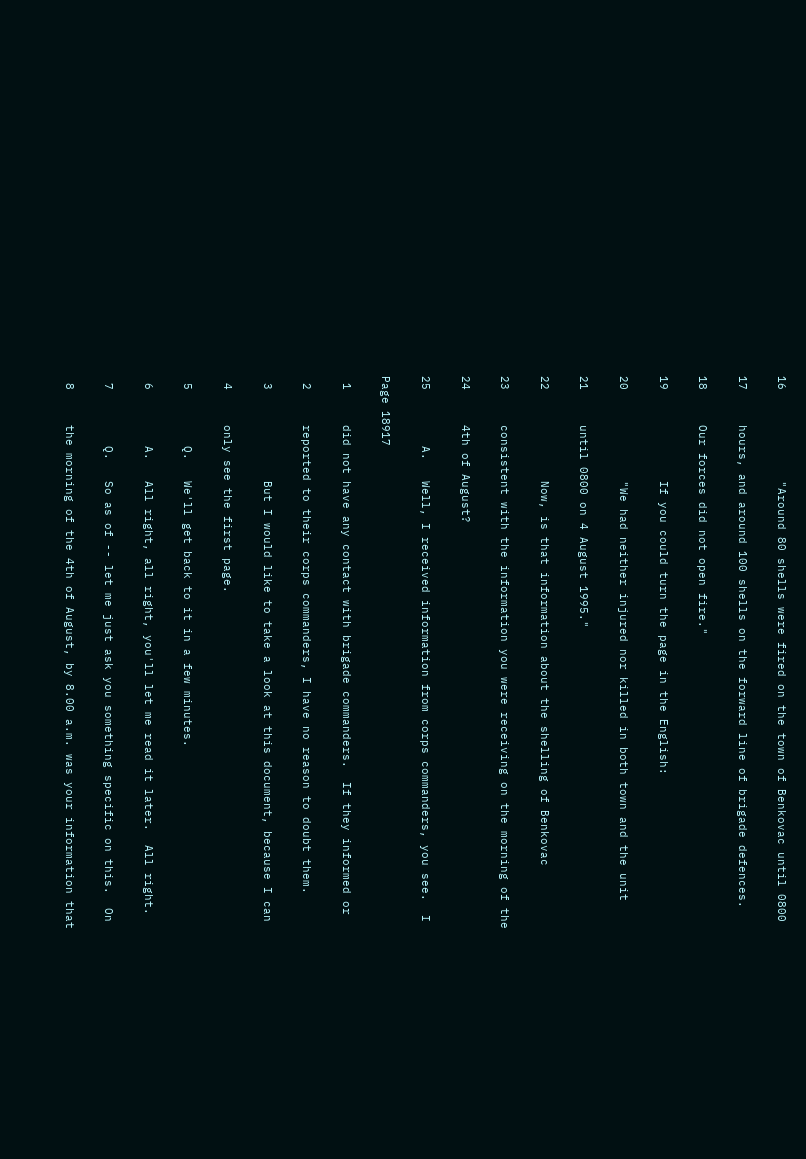16             "Around 80 shells were fired on the town of Benkovac until 0800

17     hours, and around 100 shells on the forward line of brigade defences.

18     Our forces did not open fire."

19             If you could turn the page in the English:

20             "We had neither injured nor killed in both town and the unit

21     until 0800 on 4 August 1995."

22             Now, is that information about the shelling of Benkovac

23     consistent with the information you were receiving on the morning of the

24     4th of August?

25        A.   Well, I received information from corps commanders, you see.  I

Page 18917

 1     did not have any contact with brigade commanders.  If they informed or

 2     reported to their corps commanders, I have no reason to doubt them.

 3             But I would like to take a look at this document, because I can

 4     only see the first page.

 5        Q.   We'll get back to it in a few minutes.

 6        A.   All right, all right, you'll let me read it later.  All right.

 7        Q.   So as of -- let me just ask you something specific on this.  On

 8     the morning of the 4th of August, by 8.00 a.m. was your information that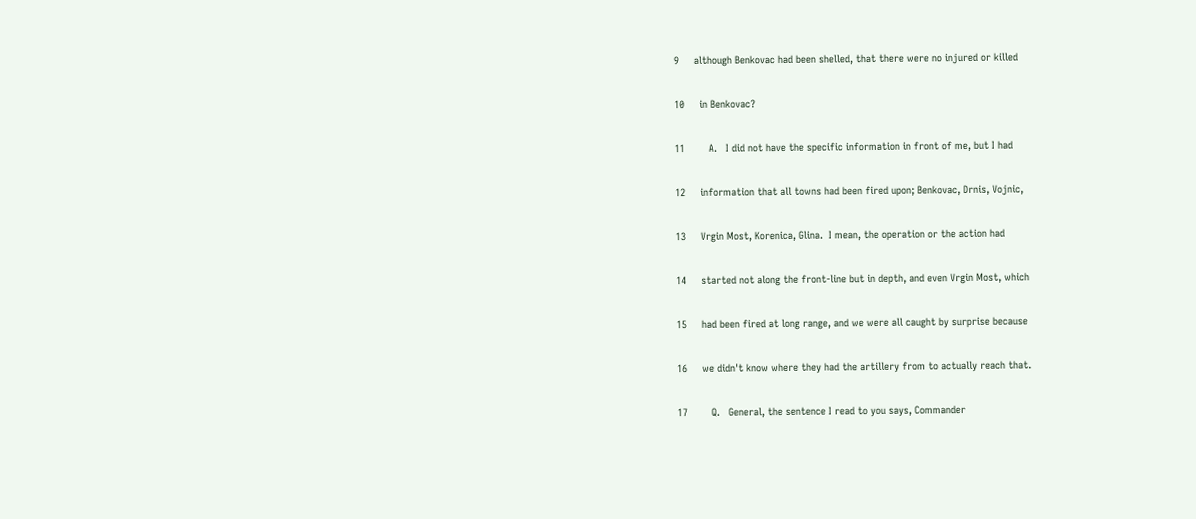9     although Benkovac had been shelled, that there were no injured or killed

10     in Benkovac?

11        A.   I did not have the specific information in front of me, but I had

12     information that all towns had been fired upon; Benkovac, Drnis, Vojnic,

13     Vrgin Most, Korenica, Glina.  I mean, the operation or the action had

14     started not along the front-line but in depth, and even Vrgin Most, which

15     had been fired at long range, and we were all caught by surprise because

16     we didn't know where they had the artillery from to actually reach that.

17        Q.   General, the sentence I read to you says, Commander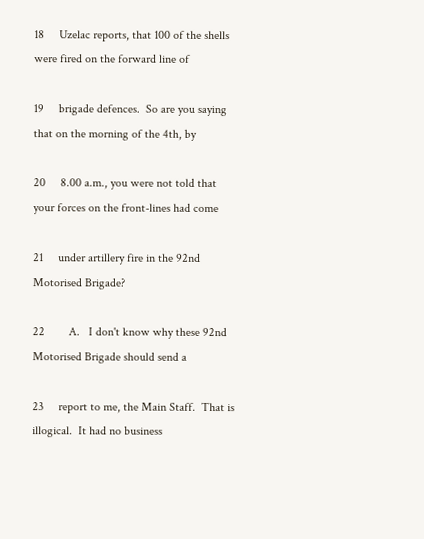18     Uzelac reports, that 100 of the shells were fired on the forward line of

19     brigade defences.  So are you saying that on the morning of the 4th, by

20     8.00 a.m., you were not told that your forces on the front-lines had come

21     under artillery fire in the 92nd Motorised Brigade?

22        A.   I don't know why these 92nd Motorised Brigade should send a

23     report to me, the Main Staff.  That is illogical.  It had no business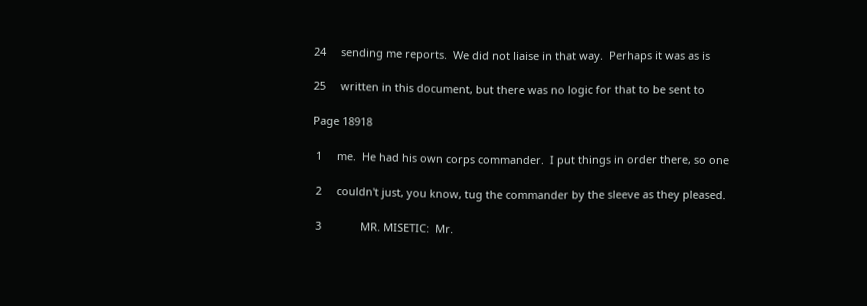24     sending me reports.  We did not liaise in that way.  Perhaps it was as is

25     written in this document, but there was no logic for that to be sent to

Page 18918

 1     me.  He had his own corps commander.  I put things in order there, so one

 2     couldn't just, you know, tug the commander by the sleeve as they pleased.

 3             MR. MISETIC:  Mr.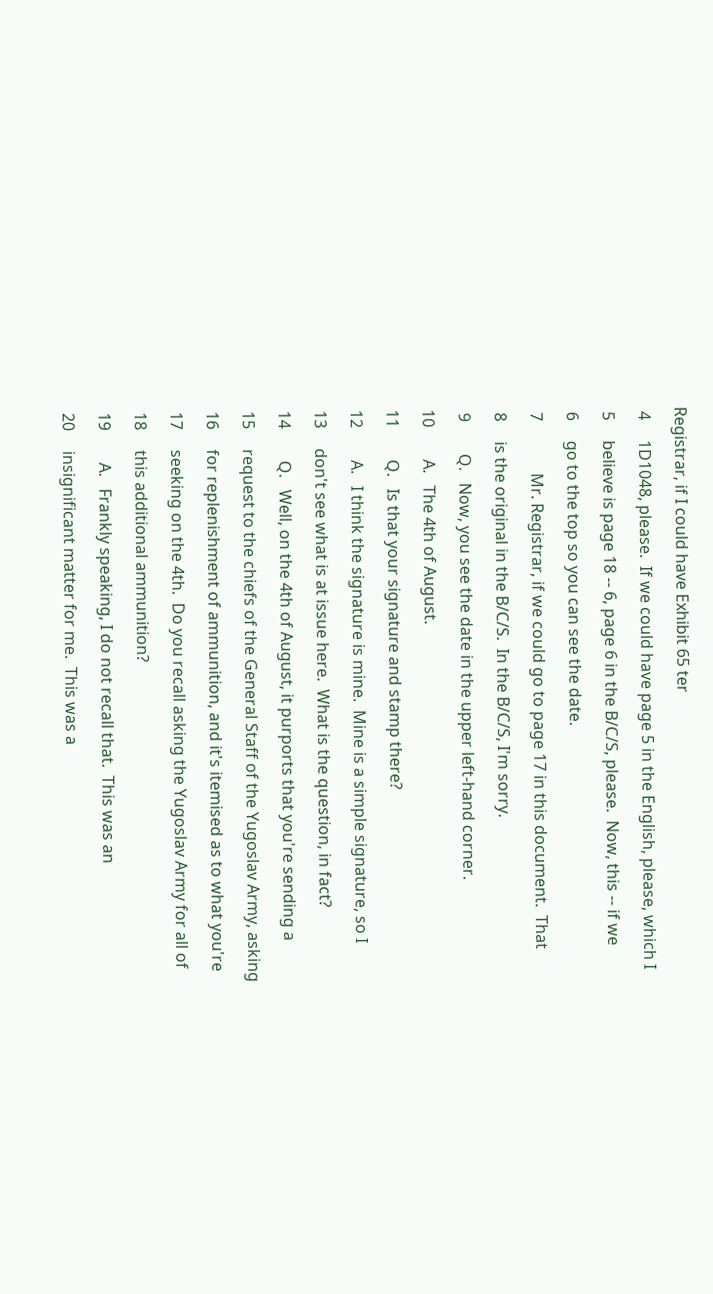Registrar, if I could have Exhibit 65 ter

 4     1D1048, please.  If we could have page 5 in the English, please, which I

 5     believe is page 18 -- 6, page 6 in the B/C/S, please.  Now, this -- if we

 6     go to the top so you can see the date.

 7             Mr. Registrar, if we could go to page 17 in this document.  That

 8     is the original in the B/C/S.  In the B/C/S, I'm sorry.

 9        Q.   Now, you see the date in the upper left-hand corner.

10        A.   The 4th of August.

11        Q.   Is that your signature and stamp there?

12        A.   I think the signature is mine.  Mine is a simple signature, so I

13     don't see what is at issue here.  What is the question, in fact?

14        Q.   Well, on the 4th of August, it purports that you're sending a

15     request to the chiefs of the General Staff of the Yugoslav Army, asking

16     for replenishment of ammunition, and it's itemised as to what you're

17     seeking on the 4th.  Do you recall asking the Yugoslav Army for all of

18     this additional ammunition?

19        A.   Frankly speaking, I do not recall that.  This was an

20     insignificant matter for me.  This was a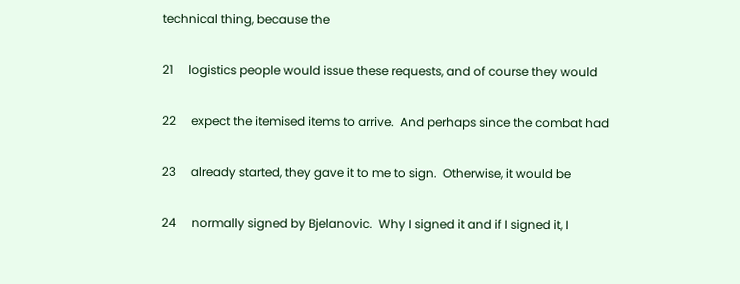technical thing, because the

21     logistics people would issue these requests, and of course they would

22     expect the itemised items to arrive.  And perhaps since the combat had

23     already started, they gave it to me to sign.  Otherwise, it would be

24     normally signed by Bjelanovic.  Why I signed it and if I signed it, I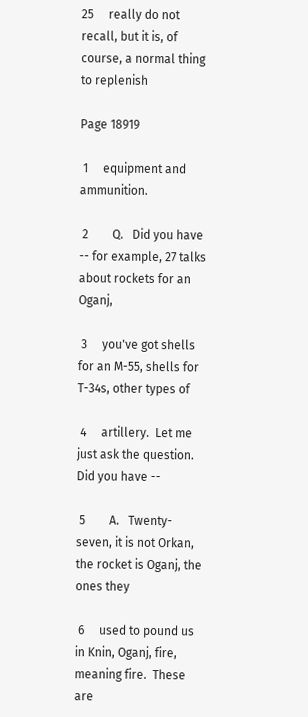25     really do not recall, but it is, of course, a normal thing to replenish

Page 18919

 1     equipment and ammunition.

 2        Q.   Did you have -- for example, 27 talks about rockets for an Oganj,

 3     you've got shells for an M-55, shells for T-34s, other types of

 4     artillery.  Let me just ask the question.  Did you have --

 5        A.   Twenty-seven, it is not Orkan, the rocket is Oganj, the ones they

 6     used to pound us in Knin, Oganj, fire, meaning fire.  These are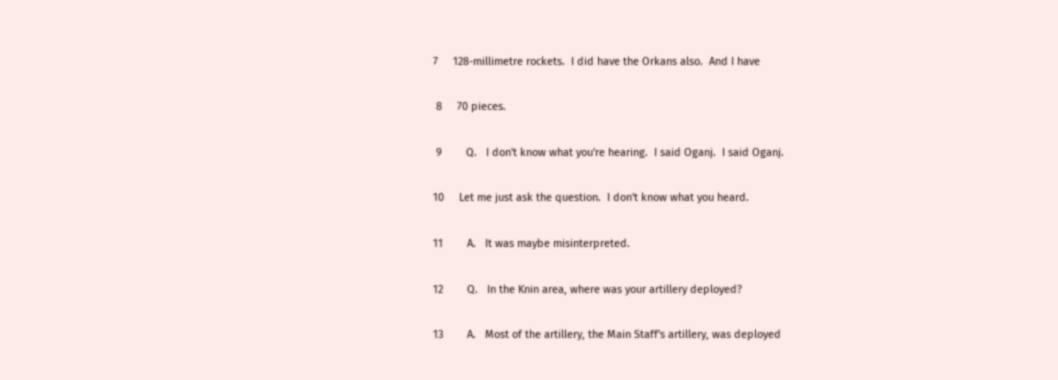7     128-millimetre rockets.  I did have the Orkans also.  And I have

 8     70 pieces.

 9        Q.   I don't know what you're hearing.  I said Oganj.  I said Oganj.

10     Let me just ask the question.  I don't know what you heard.

11        A.   It was maybe misinterpreted.

12        Q.   In the Knin area, where was your artillery deployed?

13        A.   Most of the artillery, the Main Staff's artillery, was deployed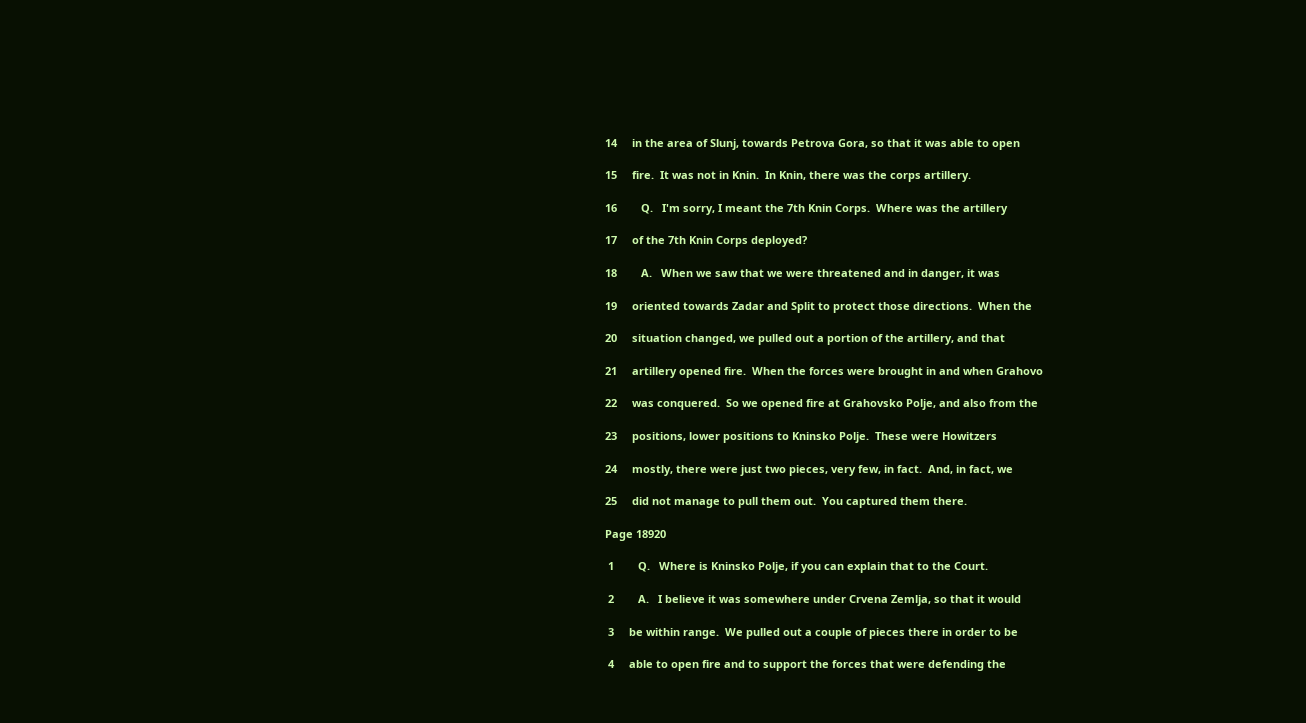14     in the area of Slunj, towards Petrova Gora, so that it was able to open

15     fire.  It was not in Knin.  In Knin, there was the corps artillery.

16        Q.   I'm sorry, I meant the 7th Knin Corps.  Where was the artillery

17     of the 7th Knin Corps deployed?

18        A.   When we saw that we were threatened and in danger, it was

19     oriented towards Zadar and Split to protect those directions.  When the

20     situation changed, we pulled out a portion of the artillery, and that

21     artillery opened fire.  When the forces were brought in and when Grahovo

22     was conquered.  So we opened fire at Grahovsko Polje, and also from the

23     positions, lower positions to Kninsko Polje.  These were Howitzers

24     mostly, there were just two pieces, very few, in fact.  And, in fact, we

25     did not manage to pull them out.  You captured them there.

Page 18920

 1        Q.   Where is Kninsko Polje, if you can explain that to the Court.

 2        A.   I believe it was somewhere under Crvena Zemlja, so that it would

 3     be within range.  We pulled out a couple of pieces there in order to be

 4     able to open fire and to support the forces that were defending the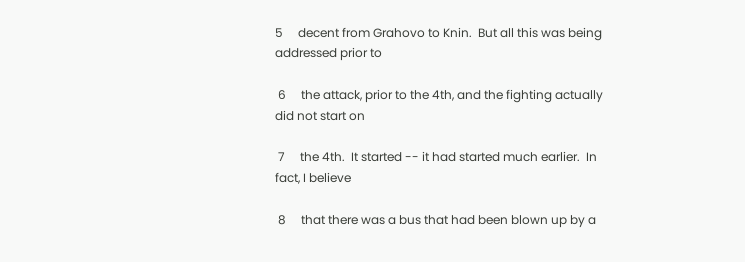5     decent from Grahovo to Knin.  But all this was being addressed prior to

 6     the attack, prior to the 4th, and the fighting actually did not start on

 7     the 4th.  It started -- it had started much earlier.  In fact, I believe

 8     that there was a bus that had been blown up by a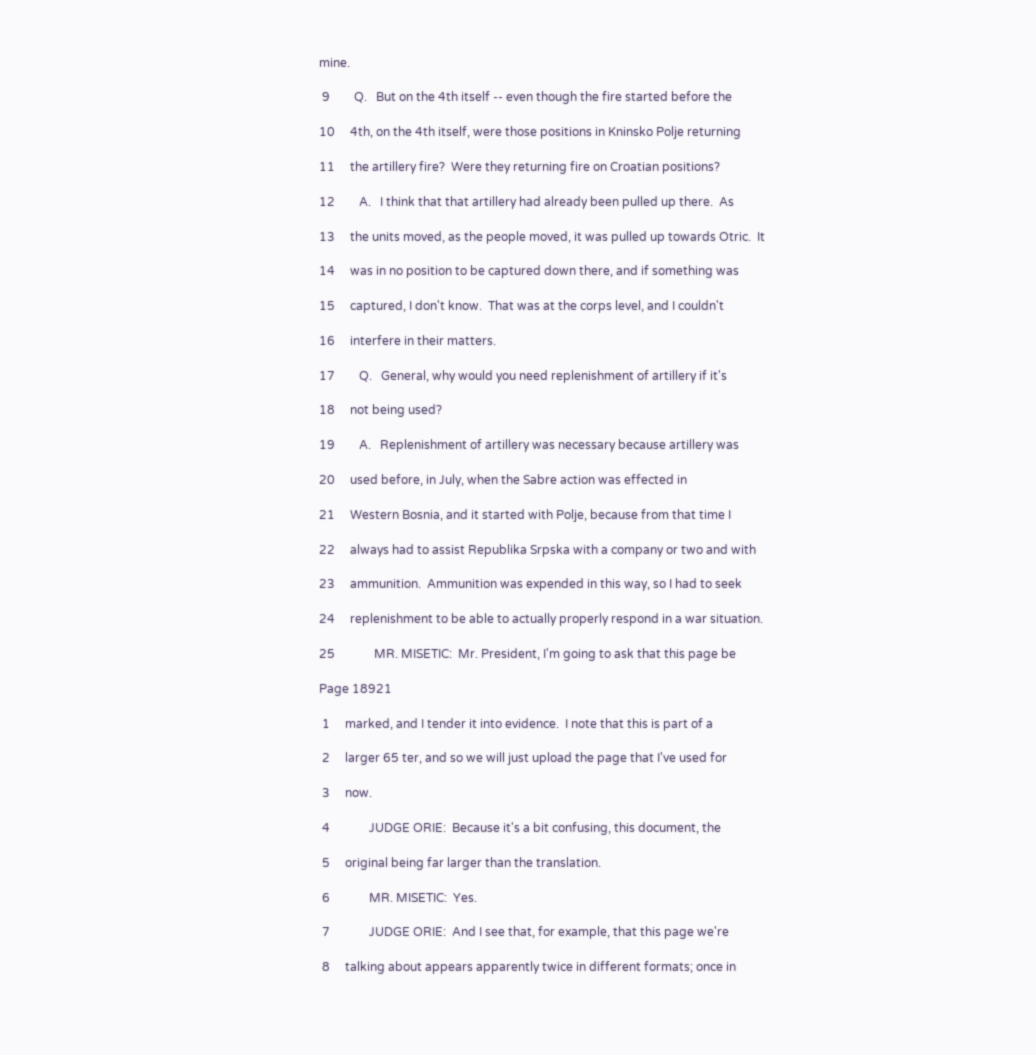mine.

 9        Q.   But on the 4th itself -- even though the fire started before the

10     4th, on the 4th itself, were those positions in Kninsko Polje returning

11     the artillery fire?  Were they returning fire on Croatian positions?

12        A.   I think that that artillery had already been pulled up there.  As

13     the units moved, as the people moved, it was pulled up towards Otric.  It

14     was in no position to be captured down there, and if something was

15     captured, I don't know.  That was at the corps level, and I couldn't

16     interfere in their matters.

17        Q.   General, why would you need replenishment of artillery if it's

18     not being used?

19        A.   Replenishment of artillery was necessary because artillery was

20     used before, in July, when the Sabre action was effected in

21     Western Bosnia, and it started with Polje, because from that time I

22     always had to assist Republika Srpska with a company or two and with

23     ammunition.  Ammunition was expended in this way, so I had to seek

24     replenishment to be able to actually properly respond in a war situation.

25             MR. MISETIC:  Mr. President, I'm going to ask that this page be

Page 18921

 1     marked, and I tender it into evidence.  I note that this is part of a

 2     larger 65 ter, and so we will just upload the page that I've used for

 3     now.

 4             JUDGE ORIE:  Because it's a bit confusing, this document, the

 5     original being far larger than the translation.

 6             MR. MISETIC:  Yes.

 7             JUDGE ORIE:  And I see that, for example, that this page we're

 8     talking about appears apparently twice in different formats; once in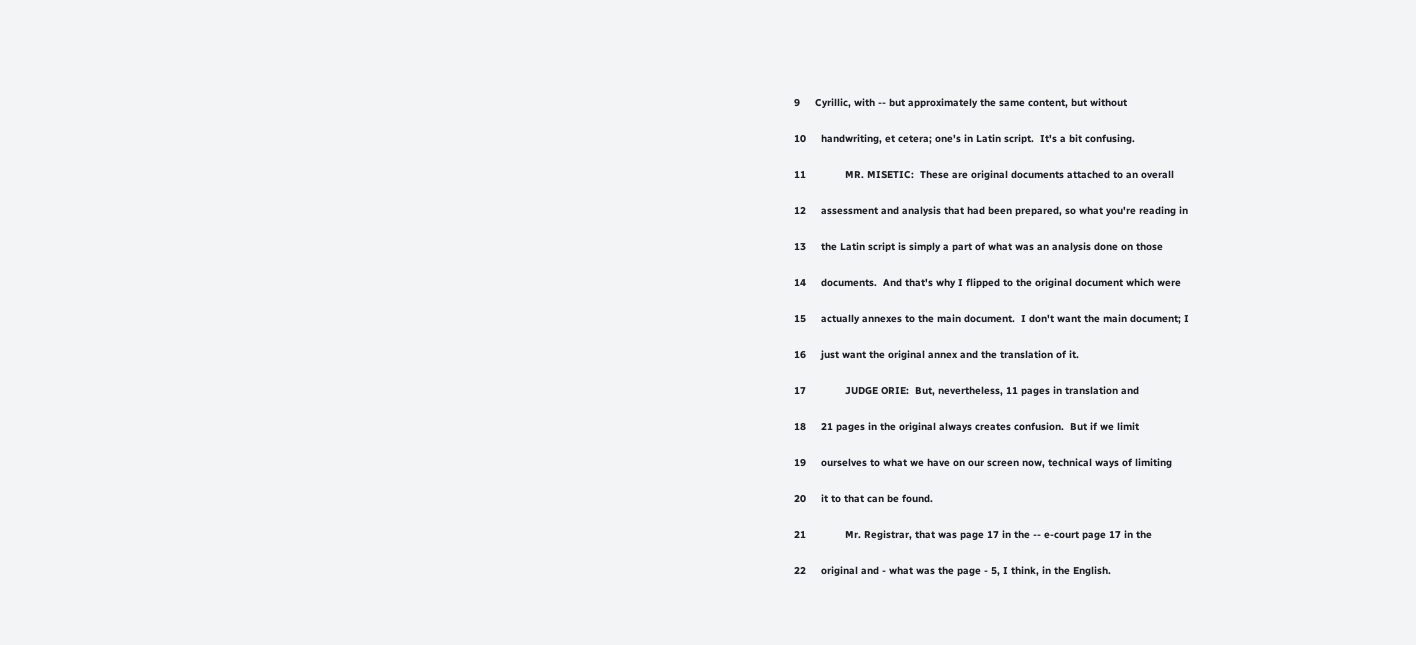9     Cyrillic, with -- but approximately the same content, but without

10     handwriting, et cetera; one's in Latin script.  It's a bit confusing.

11             MR. MISETIC:  These are original documents attached to an overall

12     assessment and analysis that had been prepared, so what you're reading in

13     the Latin script is simply a part of what was an analysis done on those

14     documents.  And that's why I flipped to the original document which were

15     actually annexes to the main document.  I don't want the main document; I

16     just want the original annex and the translation of it.

17             JUDGE ORIE:  But, nevertheless, 11 pages in translation and

18     21 pages in the original always creates confusion.  But if we limit

19     ourselves to what we have on our screen now, technical ways of limiting

20     it to that can be found.

21             Mr. Registrar, that was page 17 in the -- e-court page 17 in the

22     original and - what was the page - 5, I think, in the English.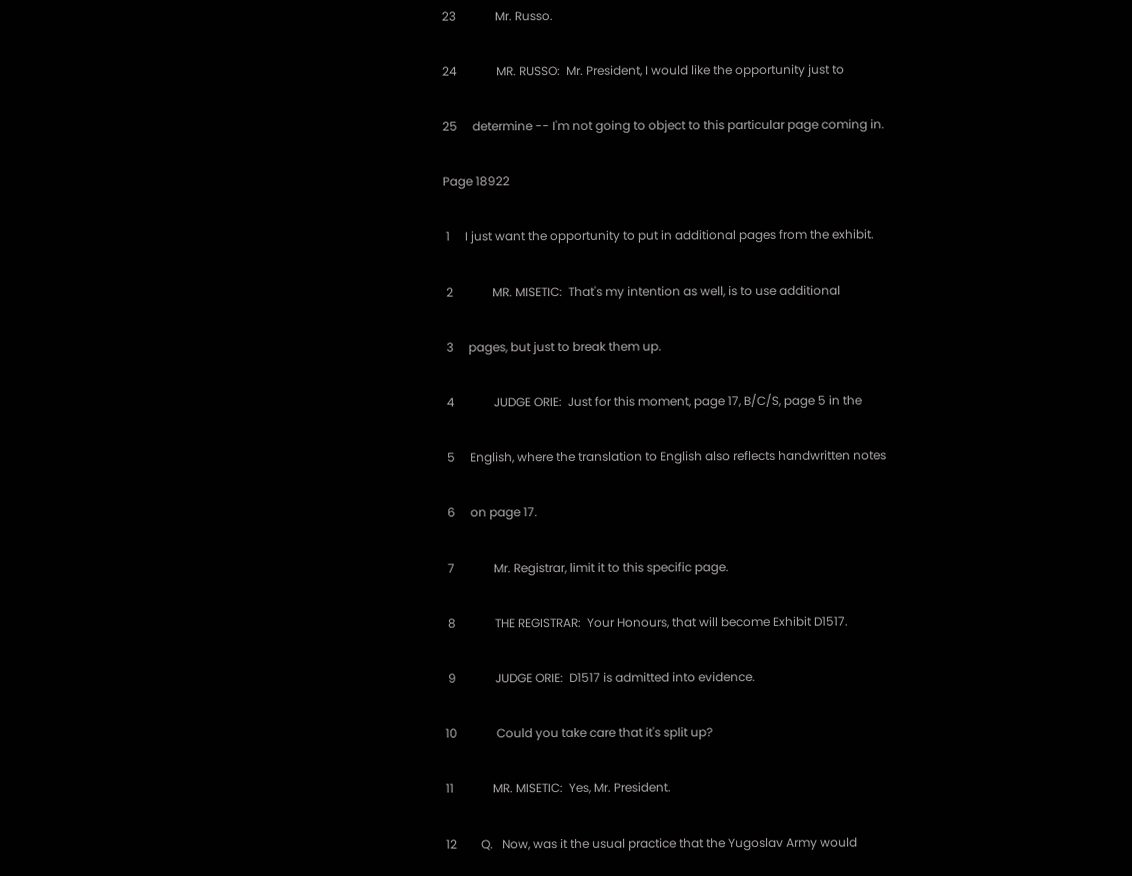23             Mr. Russo.

24             MR. RUSSO:  Mr. President, I would like the opportunity just to

25     determine -- I'm not going to object to this particular page coming in.

Page 18922

 1     I just want the opportunity to put in additional pages from the exhibit.

 2             MR. MISETIC:  That's my intention as well, is to use additional

 3     pages, but just to break them up.

 4             JUDGE ORIE:  Just for this moment, page 17, B/C/S, page 5 in the

 5     English, where the translation to English also reflects handwritten notes

 6     on page 17.

 7             Mr. Registrar, limit it to this specific page.

 8             THE REGISTRAR:  Your Honours, that will become Exhibit D1517.

 9             JUDGE ORIE:  D1517 is admitted into evidence.

10             Could you take care that it's split up?

11             MR. MISETIC:  Yes, Mr. President.

12        Q.   Now, was it the usual practice that the Yugoslav Army would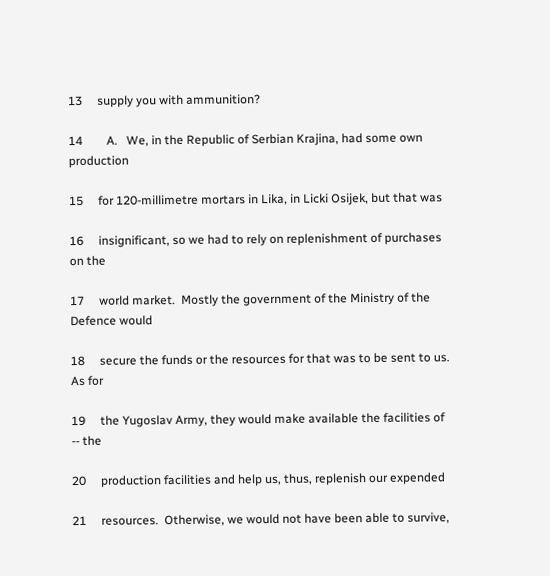13     supply you with ammunition?

14        A.   We, in the Republic of Serbian Krajina, had some own production

15     for 120-millimetre mortars in Lika, in Licki Osijek, but that was

16     insignificant, so we had to rely on replenishment of purchases on the

17     world market.  Mostly the government of the Ministry of the Defence would

18     secure the funds or the resources for that was to be sent to us.  As for

19     the Yugoslav Army, they would make available the facilities of -- the

20     production facilities and help us, thus, replenish our expended

21     resources.  Otherwise, we would not have been able to survive,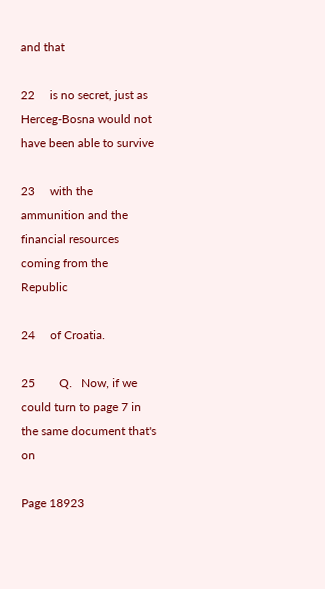and that

22     is no secret, just as Herceg-Bosna would not have been able to survive

23     with the ammunition and the financial resources coming from the Republic

24     of Croatia.

25        Q.   Now, if we could turn to page 7 in the same document that's on

Page 18923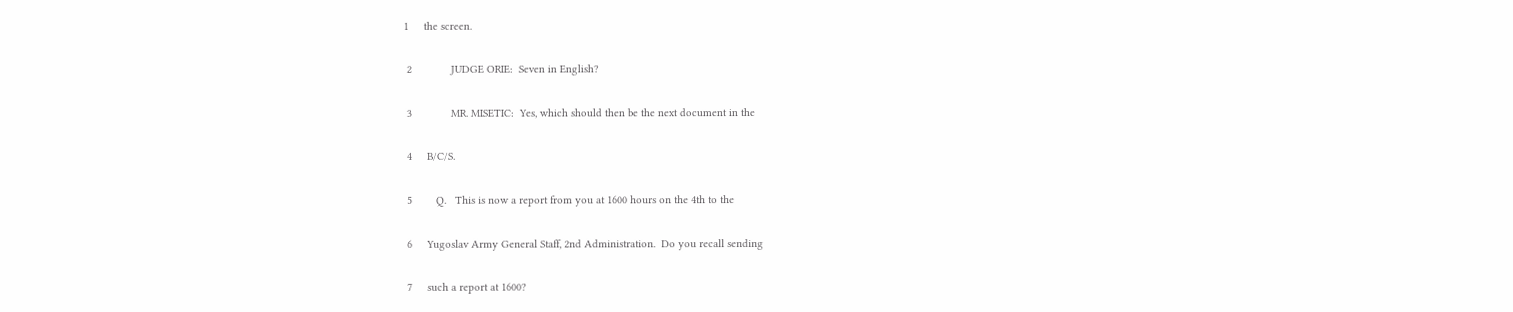1     the screen.

 2             JUDGE ORIE:  Seven in English?

 3             MR. MISETIC:  Yes, which should then be the next document in the

 4     B/C/S.

 5        Q.   This is now a report from you at 1600 hours on the 4th to the

 6     Yugoslav Army General Staff, 2nd Administration.  Do you recall sending

 7     such a report at 1600?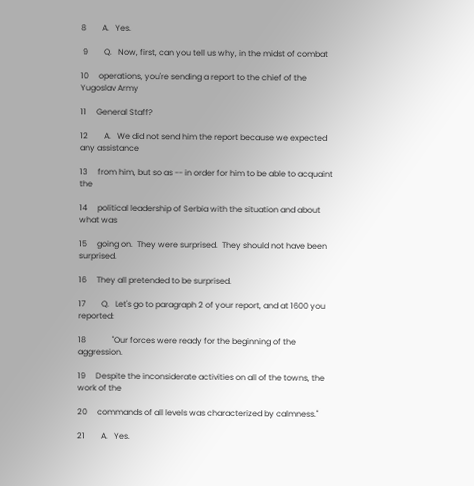8        A.   Yes.

 9        Q.   Now, first, can you tell us why, in the midst of combat

10     operations, you're sending a report to the chief of the Yugoslav Army

11     General Staff?

12        A.   We did not send him the report because we expected any assistance

13     from him, but so as -- in order for him to be able to acquaint the

14     political leadership of Serbia with the situation and about what was

15     going on.  They were surprised.  They should not have been surprised.

16     They all pretended to be surprised.

17        Q.   Let's go to paragraph 2 of your report, and at 1600 you reported:

18             "Our forces were ready for the beginning of the aggression.

19     Despite the inconsiderate activities on all of the towns, the work of the

20     commands of all levels was characterized by calmness."

21        A.   Yes.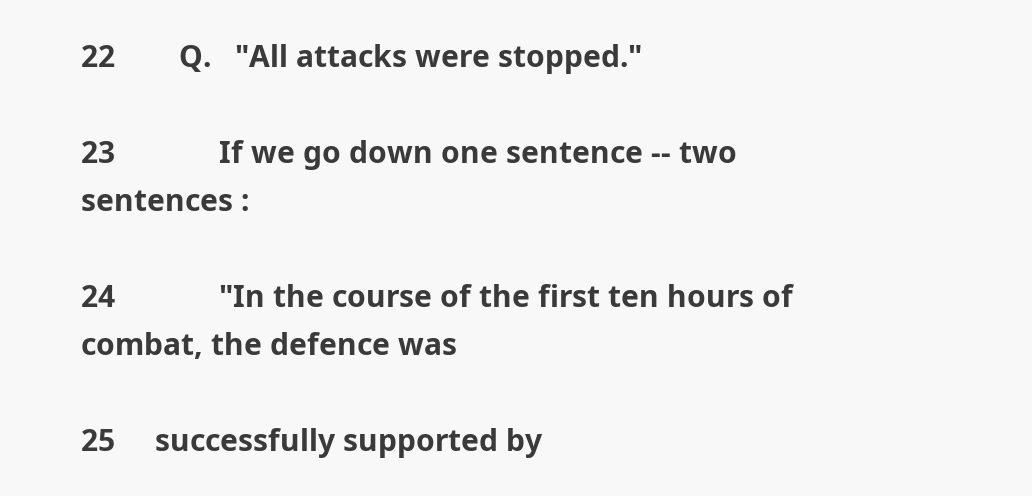22        Q.   "All attacks were stopped."

23             If we go down one sentence -- two sentences :

24             "In the course of the first ten hours of combat, the defence was

25     successfully supported by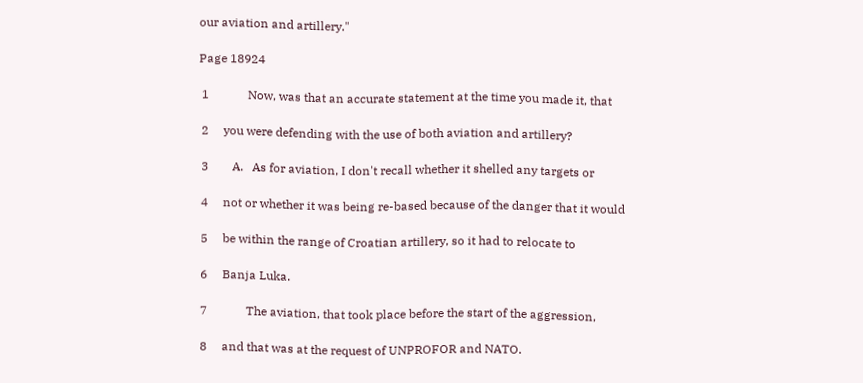our aviation and artillery."

Page 18924

 1             Now, was that an accurate statement at the time you made it, that

 2     you were defending with the use of both aviation and artillery?

 3        A.   As for aviation, I don't recall whether it shelled any targets or

 4     not or whether it was being re-based because of the danger that it would

 5     be within the range of Croatian artillery, so it had to relocate to

 6     Banja Luka.

 7             The aviation, that took place before the start of the aggression,

 8     and that was at the request of UNPROFOR and NATO.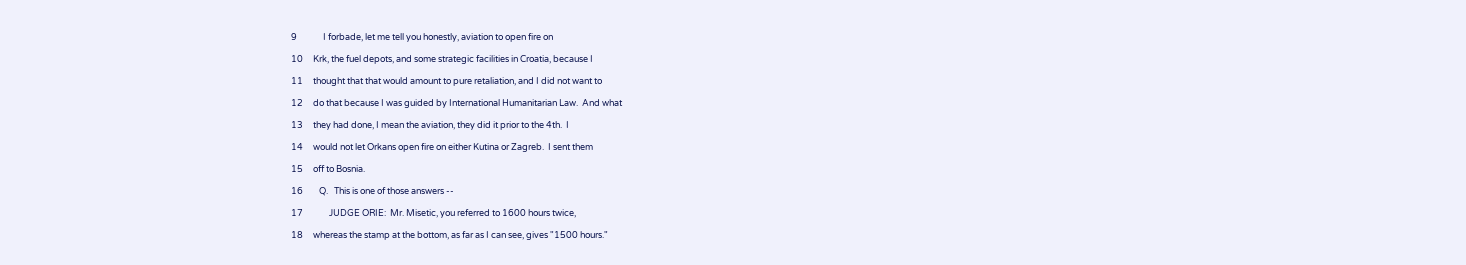9             I forbade, let me tell you honestly, aviation to open fire on

10     Krk, the fuel depots, and some strategic facilities in Croatia, because I

11     thought that that would amount to pure retaliation, and I did not want to

12     do that because I was guided by International Humanitarian Law.  And what

13     they had done, I mean the aviation, they did it prior to the 4th.  I

14     would not let Orkans open fire on either Kutina or Zagreb.  I sent them

15     off to Bosnia.

16        Q.   This is one of those answers --

17             JUDGE ORIE:  Mr. Misetic, you referred to 1600 hours twice,

18     whereas the stamp at the bottom, as far as I can see, gives "1500 hours."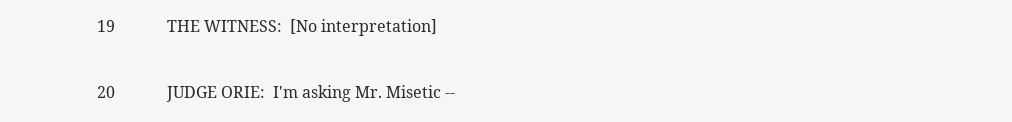19             THE WITNESS:  [No interpretation]

20             JUDGE ORIE:  I'm asking Mr. Misetic --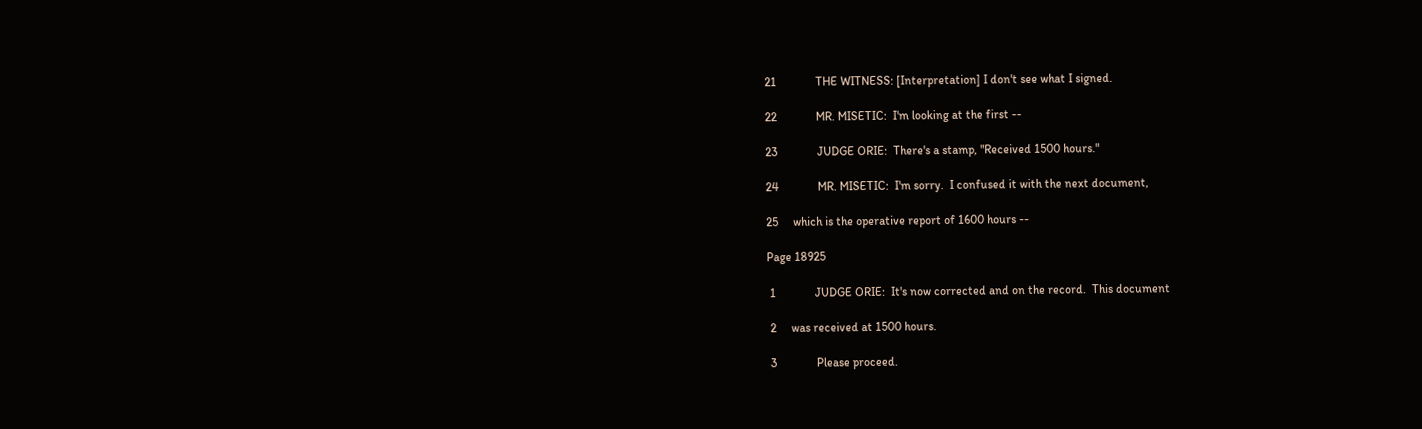21             THE WITNESS: [Interpretation] I don't see what I signed.

22             MR. MISETIC:  I'm looking at the first --

23             JUDGE ORIE:  There's a stamp, "Received 1500 hours."

24             MR. MISETIC:  I'm sorry.  I confused it with the next document,

25     which is the operative report of 1600 hours --

Page 18925

 1             JUDGE ORIE:  It's now corrected and on the record.  This document

 2     was received at 1500 hours.

 3             Please proceed.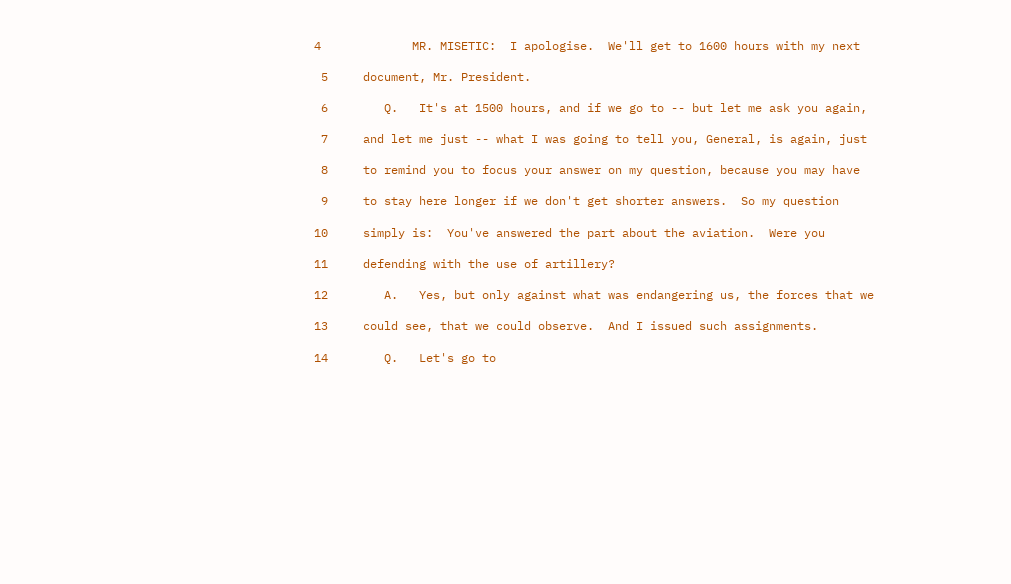4             MR. MISETIC:  I apologise.  We'll get to 1600 hours with my next

 5     document, Mr. President.

 6        Q.   It's at 1500 hours, and if we go to -- but let me ask you again,

 7     and let me just -- what I was going to tell you, General, is again, just

 8     to remind you to focus your answer on my question, because you may have

 9     to stay here longer if we don't get shorter answers.  So my question

10     simply is:  You've answered the part about the aviation.  Were you

11     defending with the use of artillery?

12        A.   Yes, but only against what was endangering us, the forces that we

13     could see, that we could observe.  And I issued such assignments.

14        Q.   Let's go to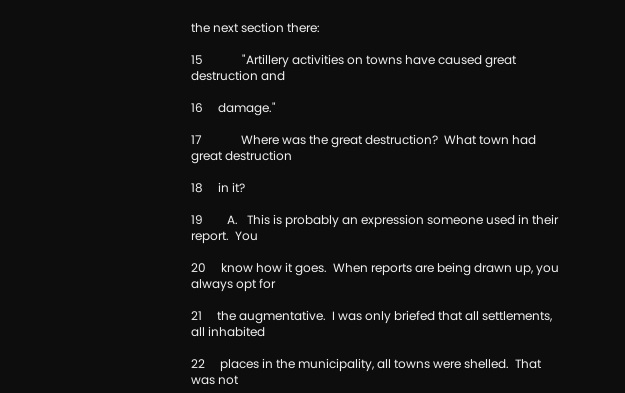the next section there:

15             "Artillery activities on towns have caused great destruction and

16     damage."

17             Where was the great destruction?  What town had great destruction

18     in it?

19        A.   This is probably an expression someone used in their report.  You

20     know how it goes.  When reports are being drawn up, you always opt for

21     the augmentative.  I was only briefed that all settlements, all inhabited

22     places in the municipality, all towns were shelled.  That was not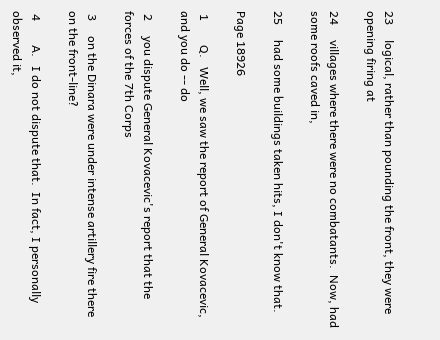23     logical, rather than pounding the front, they were opening firing at

24     villages where there were no combatants.  Now, had some roofs caved in,

25     had some buildings taken hits, I don't know that.

Page 18926

 1        Q.   Well, we saw the report of General Kovacevic, and you do -- do

 2     you dispute General Kovacevic's report that the forces of the 7th Corps

 3     on the Dinara were under intense artillery fire there on the front-line?

 4        A.   I do not dispute that.  In fact, I personally observed it,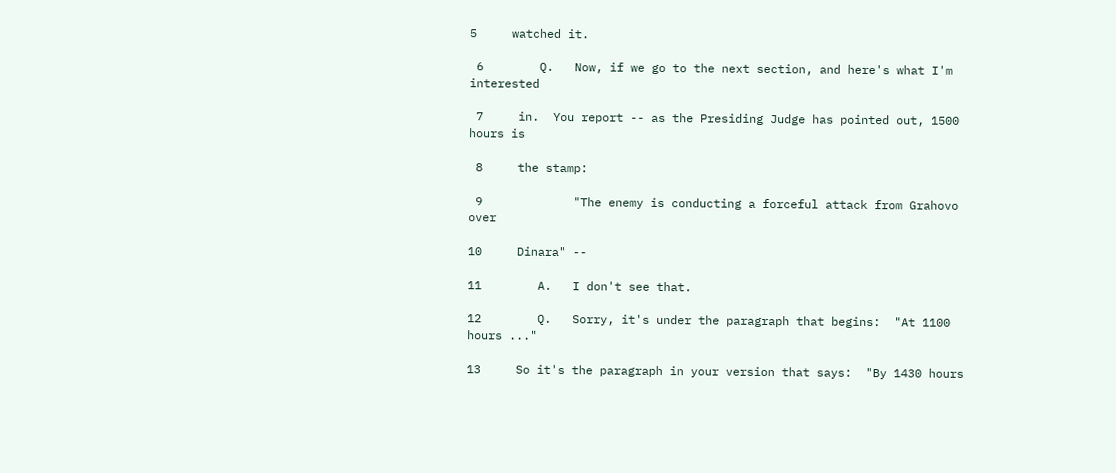5     watched it.

 6        Q.   Now, if we go to the next section, and here's what I'm interested

 7     in.  You report -- as the Presiding Judge has pointed out, 1500 hours is

 8     the stamp:

 9             "The enemy is conducting a forceful attack from Grahovo over

10     Dinara" --

11        A.   I don't see that.

12        Q.   Sorry, it's under the paragraph that begins:  "At 1100 hours ..."

13     So it's the paragraph in your version that says:  "By 1430 hours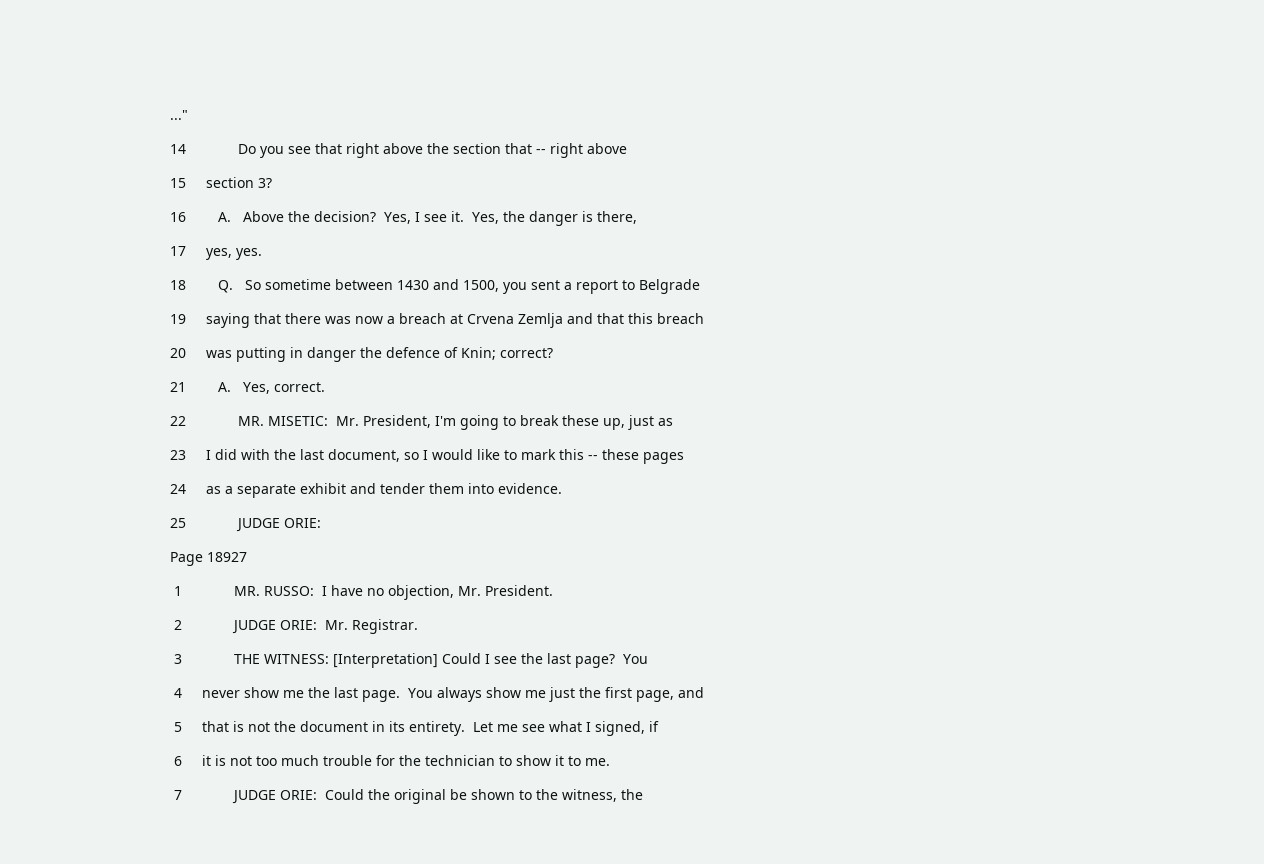..."

14             Do you see that right above the section that -- right above

15     section 3?

16        A.   Above the decision?  Yes, I see it.  Yes, the danger is there,

17     yes, yes.

18        Q.   So sometime between 1430 and 1500, you sent a report to Belgrade

19     saying that there was now a breach at Crvena Zemlja and that this breach

20     was putting in danger the defence of Knin; correct?

21        A.   Yes, correct.

22             MR. MISETIC:  Mr. President, I'm going to break these up, just as

23     I did with the last document, so I would like to mark this -- these pages

24     as a separate exhibit and tender them into evidence.

25             JUDGE ORIE:

Page 18927

 1             MR. RUSSO:  I have no objection, Mr. President.

 2             JUDGE ORIE:  Mr. Registrar.

 3             THE WITNESS: [Interpretation] Could I see the last page?  You

 4     never show me the last page.  You always show me just the first page, and

 5     that is not the document in its entirety.  Let me see what I signed, if

 6     it is not too much trouble for the technician to show it to me.

 7             JUDGE ORIE:  Could the original be shown to the witness, the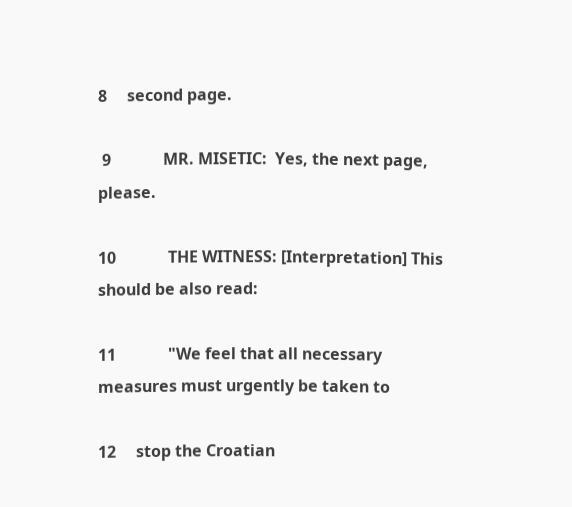8     second page.

 9             MR. MISETIC:  Yes, the next page, please.

10             THE WITNESS: [Interpretation] This should be also read:

11             "We feel that all necessary measures must urgently be taken to

12     stop the Croatian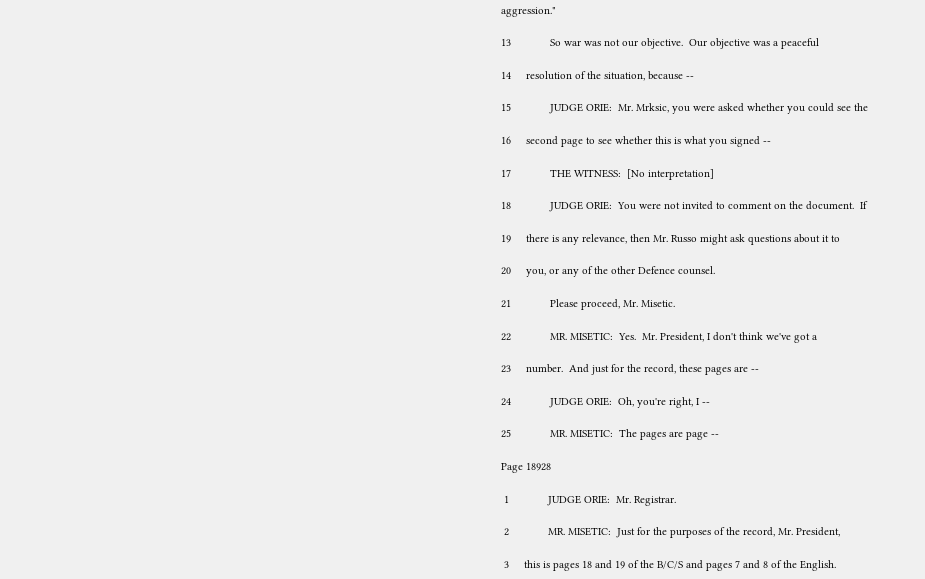aggression."

13             So war was not our objective.  Our objective was a peaceful

14     resolution of the situation, because --

15             JUDGE ORIE:  Mr. Mrksic, you were asked whether you could see the

16     second page to see whether this is what you signed --

17             THE WITNESS:  [No interpretation]

18             JUDGE ORIE:  You were not invited to comment on the document.  If

19     there is any relevance, then Mr. Russo might ask questions about it to

20     you, or any of the other Defence counsel.

21             Please proceed, Mr. Misetic.

22             MR. MISETIC:  Yes.  Mr. President, I don't think we've got a

23     number.  And just for the record, these pages are --

24             JUDGE ORIE:  Oh, you're right, I --

25             MR. MISETIC:  The pages are page --

Page 18928

 1             JUDGE ORIE:  Mr. Registrar.

 2             MR. MISETIC:  Just for the purposes of the record, Mr. President,

 3     this is pages 18 and 19 of the B/C/S and pages 7 and 8 of the English.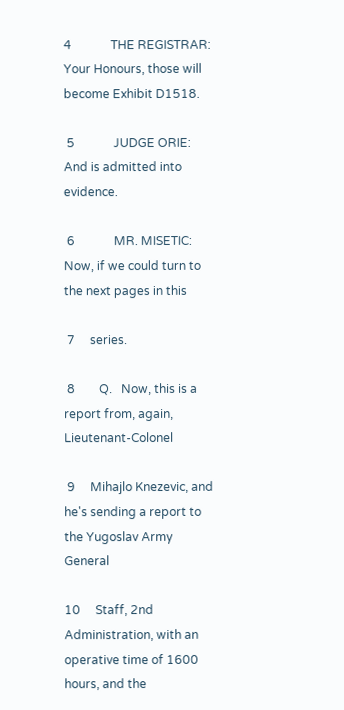4             THE REGISTRAR:  Your Honours, those will become Exhibit D1518.

 5             JUDGE ORIE:  And is admitted into evidence.

 6             MR. MISETIC:  Now, if we could turn to the next pages in this

 7     series.

 8        Q.   Now, this is a report from, again, Lieutenant-Colonel

 9     Mihajlo Knezevic, and he's sending a report to the Yugoslav Army General

10     Staff, 2nd Administration, with an operative time of 1600 hours, and the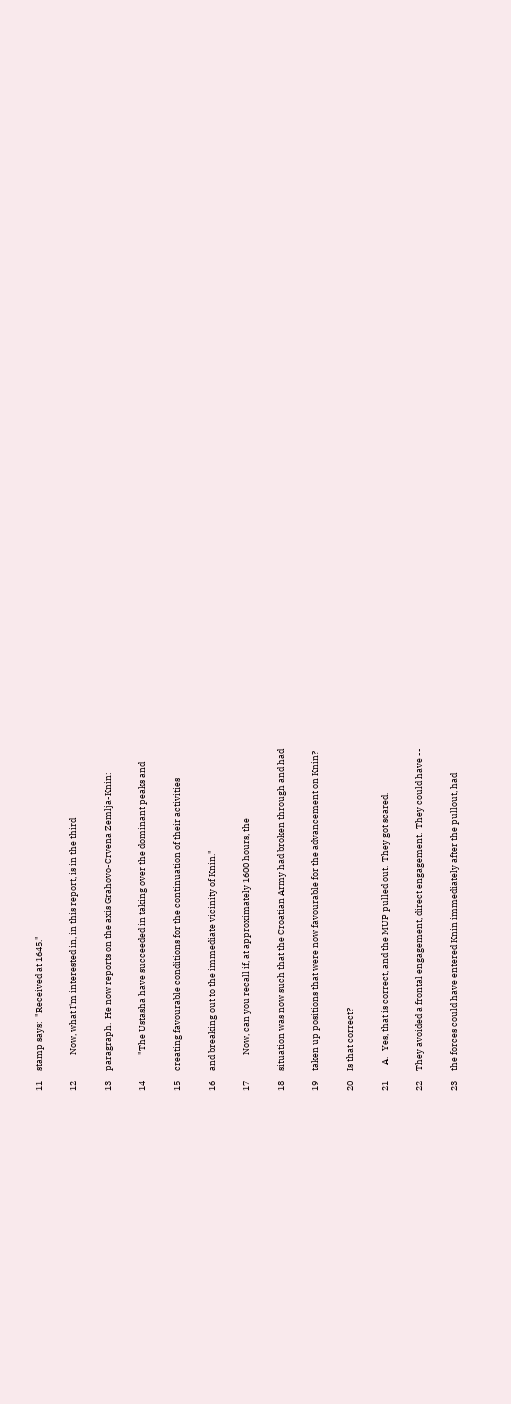11     stamp says:  "Received at 1645."

12             Now, what I'm interested in, in this report, is in the third

13     paragraph.  He now reports on the axis Grahovo-Crvena Zemlja-Knin:

14             "The Ustasha have succeeded in taking over the dominant peaks and

15     creating favourable conditions for the continuation of their activities

16     and breaking out to the immediate vicinity of Knin."

17             Now, can you recall if, at approximately 1600 hours, the

18     situation was now such that the Croatian Army had broken through and had

19     taken up positions that were now favourable for the advancement on Knin?

20     Is that correct?

21        A.   Yes, that is correct, and the MUP pulled out.  They got scared.

22     They avoided a frontal engagement, direct engagement.  They could have --

23     the forces could have entered Knin immediately after the pullout, had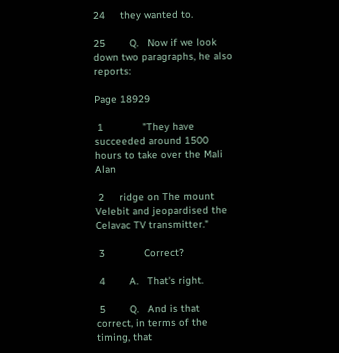24     they wanted to.

25        Q.   Now if we look down two paragraphs, he also reports:

Page 18929

 1             "They have succeeded around 1500 hours to take over the Mali Alan

 2     ridge on The mount Velebit and jeopardised the Celavac TV transmitter."

 3             Correct?

 4        A.   That's right.

 5        Q.   And is that correct, in terms of the timing, that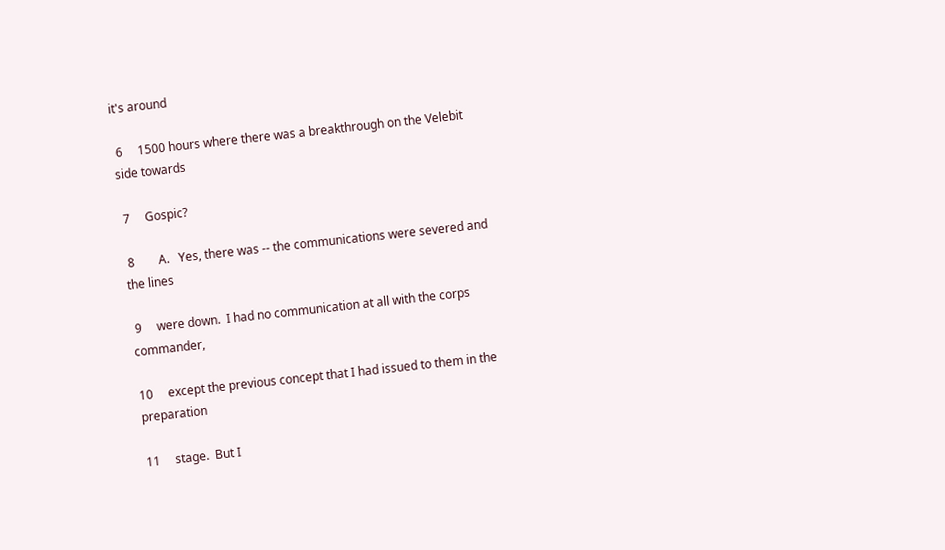it's around

 6     1500 hours where there was a breakthrough on the Velebit side towards

 7     Gospic?

 8        A.   Yes, there was -- the communications were severed and the lines

 9     were down.  I had no communication at all with the corps commander,

10     except the previous concept that I had issued to them in the preparation

11     stage.  But I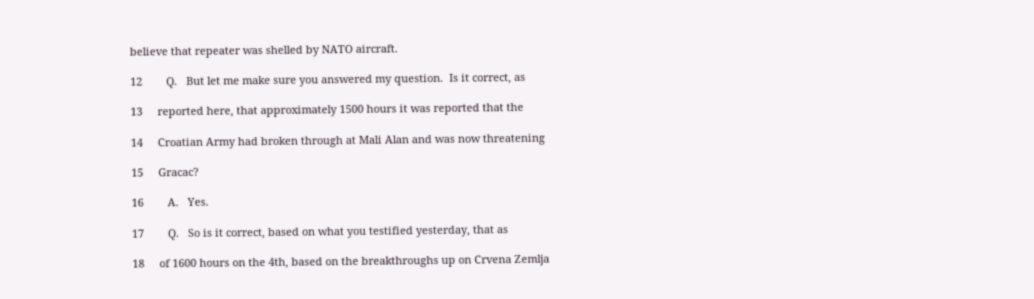believe that repeater was shelled by NATO aircraft.

12        Q.   But let me make sure you answered my question.  Is it correct, as

13     reported here, that approximately 1500 hours it was reported that the

14     Croatian Army had broken through at Mali Alan and was now threatening

15     Gracac?

16        A.   Yes.

17        Q.   So is it correct, based on what you testified yesterday, that as

18     of 1600 hours on the 4th, based on the breakthroughs up on Crvena Zemlja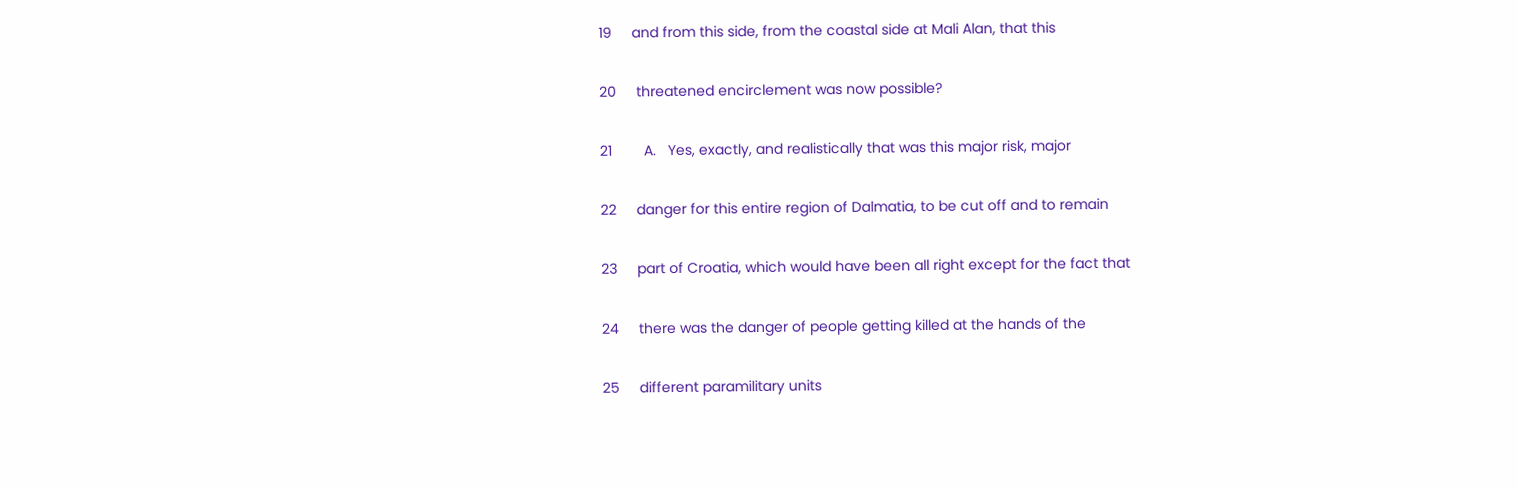19     and from this side, from the coastal side at Mali Alan, that this

20     threatened encirclement was now possible?

21        A.   Yes, exactly, and realistically that was this major risk, major

22     danger for this entire region of Dalmatia, to be cut off and to remain

23     part of Croatia, which would have been all right except for the fact that

24     there was the danger of people getting killed at the hands of the

25     different paramilitary units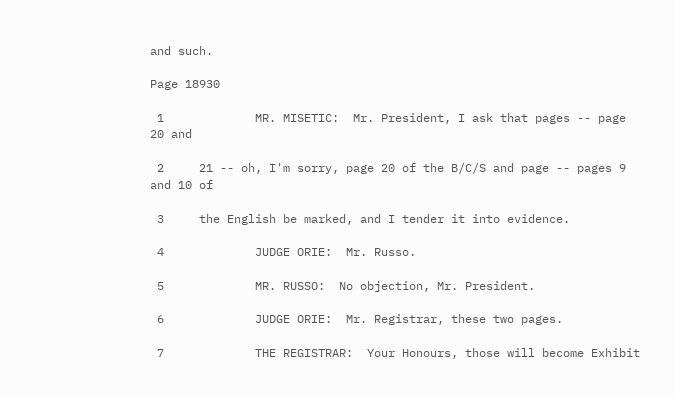and such.

Page 18930

 1             MR. MISETIC:  Mr. President, I ask that pages -- page 20 and

 2     21 -- oh, I'm sorry, page 20 of the B/C/S and page -- pages 9 and 10 of

 3     the English be marked, and I tender it into evidence.

 4             JUDGE ORIE:  Mr. Russo.

 5             MR. RUSSO:  No objection, Mr. President.

 6             JUDGE ORIE:  Mr. Registrar, these two pages.

 7             THE REGISTRAR:  Your Honours, those will become Exhibit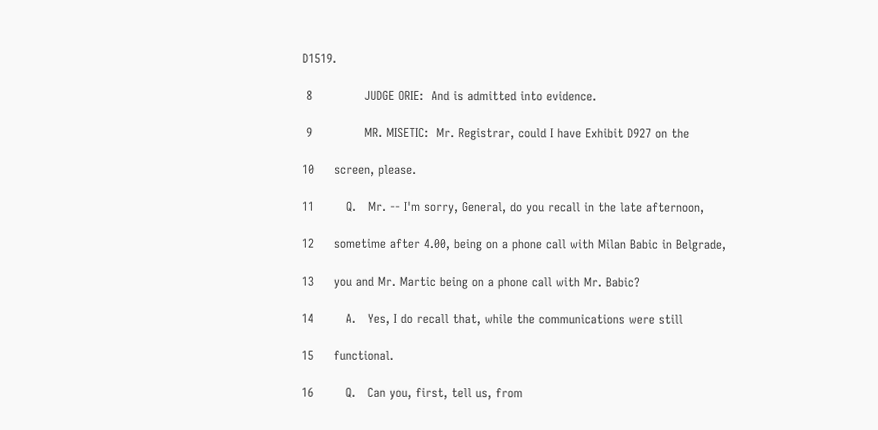D1519.

 8             JUDGE ORIE:  And is admitted into evidence.

 9             MR. MISETIC:  Mr. Registrar, could I have Exhibit D927 on the

10     screen, please.

11        Q.   Mr. -- I'm sorry, General, do you recall in the late afternoon,

12     sometime after 4.00, being on a phone call with Milan Babic in Belgrade,

13     you and Mr. Martic being on a phone call with Mr. Babic?

14        A.   Yes, I do recall that, while the communications were still

15     functional.

16        Q.   Can you, first, tell us, from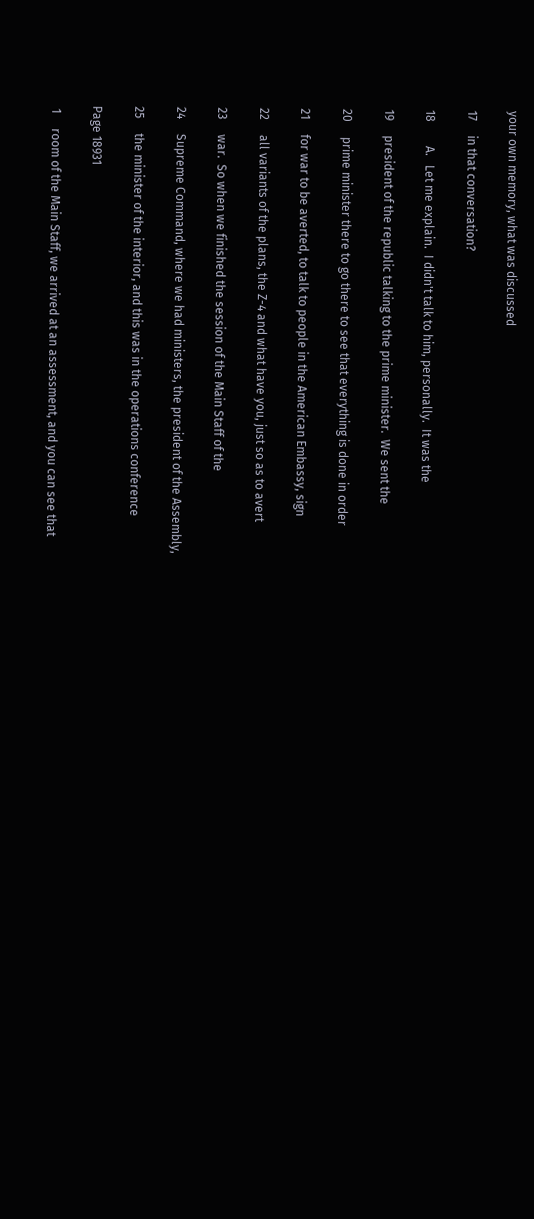your own memory, what was discussed

17     in that conversation?

18        A.   Let me explain.  I didn't talk to him, personally.  It was the

19     president of the republic talking to the prime minister.  We sent the

20     prime minister there to go there to see that everything is done in order

21     for war to be averted, to talk to people in the American Embassy, sign

22     all variants of the plans, the Z-4 and what have you, just so as to avert

23     war.  So when we finished the session of the Main Staff of the

24     Supreme Command, where we had ministers, the president of the Assembly,

25     the minister of the interior, and this was in the operations conference

Page 18931

 1     room of the Main Staff, we arrived at an assessment, and you can see that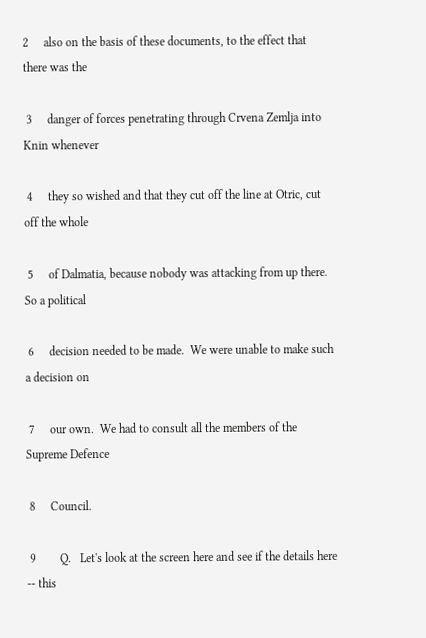2     also on the basis of these documents, to the effect that there was the

 3     danger of forces penetrating through Crvena Zemlja into Knin whenever

 4     they so wished and that they cut off the line at Otric, cut off the whole

 5     of Dalmatia, because nobody was attacking from up there.  So a political

 6     decision needed to be made.  We were unable to make such a decision on

 7     our own.  We had to consult all the members of the Supreme Defence

 8     Council.

 9        Q.   Let's look at the screen here and see if the details here -- this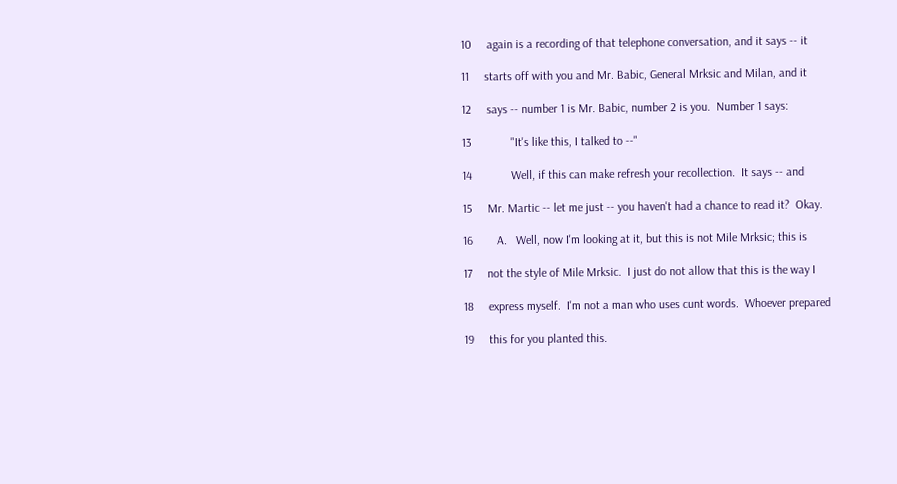10     again is a recording of that telephone conversation, and it says -- it

11     starts off with you and Mr. Babic, General Mrksic and Milan, and it

12     says -- number 1 is Mr. Babic, number 2 is you.  Number 1 says:

13             "It's like this, I talked to --"

14             Well, if this can make refresh your recollection.  It says -- and

15     Mr. Martic -- let me just -- you haven't had a chance to read it?  Okay.

16        A.   Well, now I'm looking at it, but this is not Mile Mrksic; this is

17     not the style of Mile Mrksic.  I just do not allow that this is the way I

18     express myself.  I'm not a man who uses cunt words.  Whoever prepared

19     this for you planted this.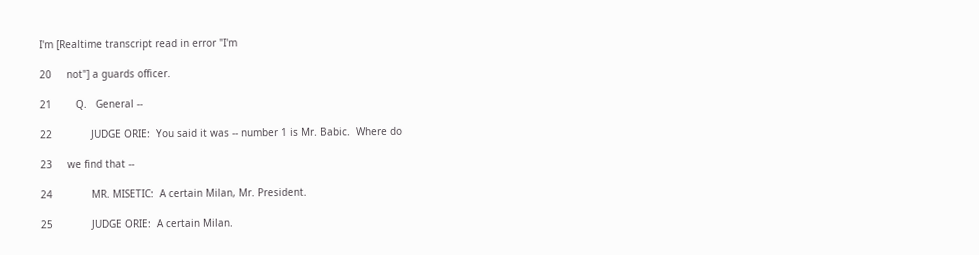I'm [Realtime transcript read in error "I'm

20     not"] a guards officer.

21        Q.   General --

22             JUDGE ORIE:  You said it was -- number 1 is Mr. Babic.  Where do

23     we find that --

24             MR. MISETIC:  A certain Milan, Mr. President.

25             JUDGE ORIE:  A certain Milan.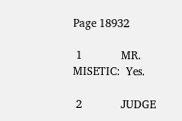Page 18932

 1             MR. MISETIC:  Yes.

 2             JUDGE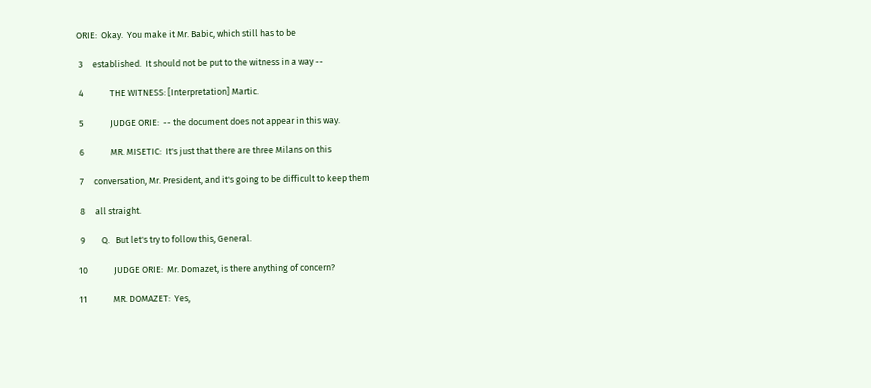ORIE:  Okay.  You make it Mr. Babic, which still has to be

 3     established.  It should not be put to the witness in a way --

 4             THE WITNESS: [Interpretation] Martic.

 5             JUDGE ORIE:  -- the document does not appear in this way.

 6             MR. MISETIC:  It's just that there are three Milans on this

 7     conversation, Mr. President, and it's going to be difficult to keep them

 8     all straight.

 9        Q.   But let's try to follow this, General.

10             JUDGE ORIE:  Mr. Domazet, is there anything of concern?

11             MR. DOMAZET:  Yes,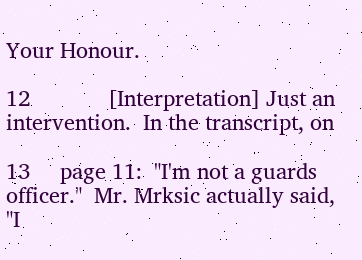Your Honour.

12             [Interpretation] Just an intervention.  In the transcript, on

13     page 11:  "I'm not a guards officer."  Mr. Mrksic actually said, "I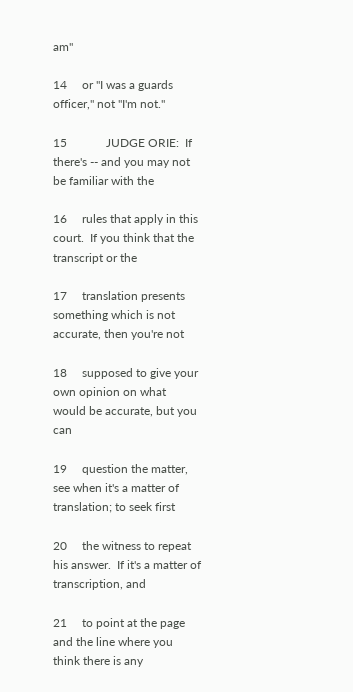am"

14     or "I was a guards officer," not "I'm not."

15             JUDGE ORIE:  If there's -- and you may not be familiar with the

16     rules that apply in this court.  If you think that the transcript or the

17     translation presents something which is not accurate, then you're not

18     supposed to give your own opinion on what would be accurate, but you can

19     question the matter, see when it's a matter of translation; to seek first

20     the witness to repeat his answer.  If it's a matter of transcription, and

21     to point at the page and the line where you think there is any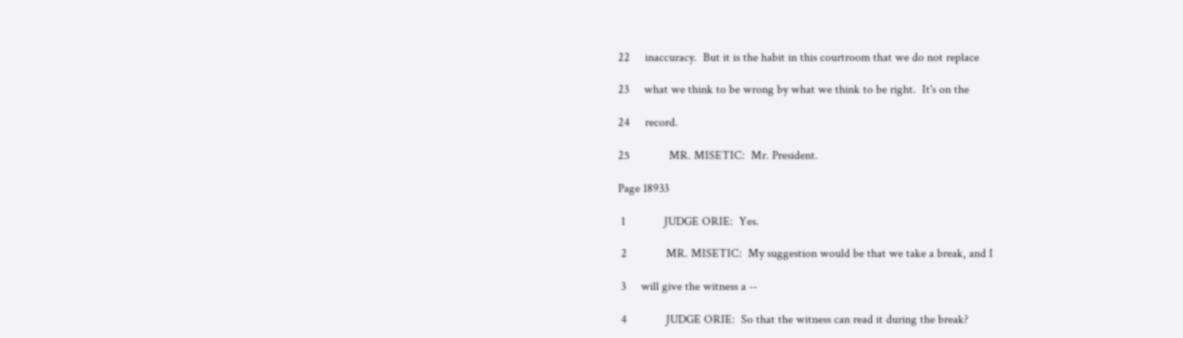22     inaccuracy.  But it is the habit in this courtroom that we do not replace

23     what we think to be wrong by what we think to be right.  It's on the

24     record.

25             MR. MISETIC:  Mr. President.

Page 18933

 1             JUDGE ORIE:  Yes.

 2             MR. MISETIC:  My suggestion would be that we take a break, and I

 3     will give the witness a --

 4             JUDGE ORIE:  So that the witness can read it during the break?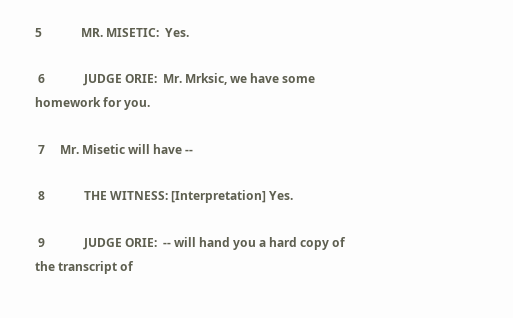5             MR. MISETIC:  Yes.

 6             JUDGE ORIE:  Mr. Mrksic, we have some homework for you.

 7     Mr. Misetic will have --

 8             THE WITNESS: [Interpretation] Yes.

 9             JUDGE ORIE:  -- will hand you a hard copy of the transcript of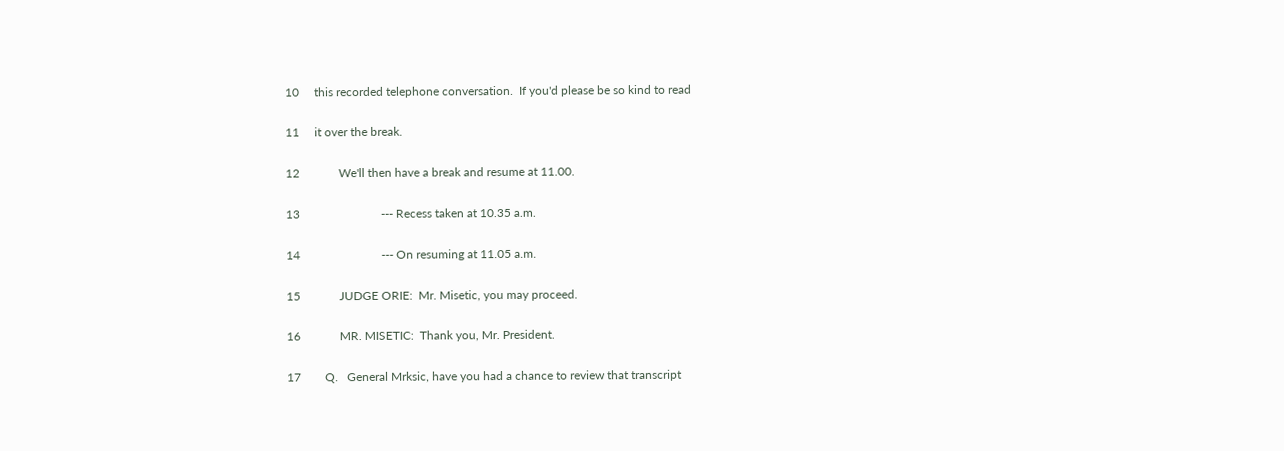10     this recorded telephone conversation.  If you'd please be so kind to read

11     it over the break.

12             We'll then have a break and resume at 11.00.

13                           --- Recess taken at 10.35 a.m.

14                           --- On resuming at 11.05 a.m.

15             JUDGE ORIE:  Mr. Misetic, you may proceed.

16             MR. MISETIC:  Thank you, Mr. President.

17        Q.   General Mrksic, have you had a chance to review that transcript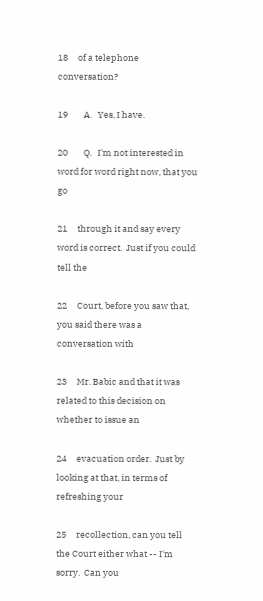18     of a telephone conversation?

19        A.   Yes, I have.

20        Q.   I'm not interested in word for word right now, that you go

21     through it and say every word is correct.  Just if you could tell the

22     Court, before you saw that, you said there was a conversation with

23     Mr. Babic and that it was related to this decision on whether to issue an

24     evacuation order.  Just by looking at that, in terms of refreshing your

25     recollection, can you tell the Court either what -- I'm sorry.  Can you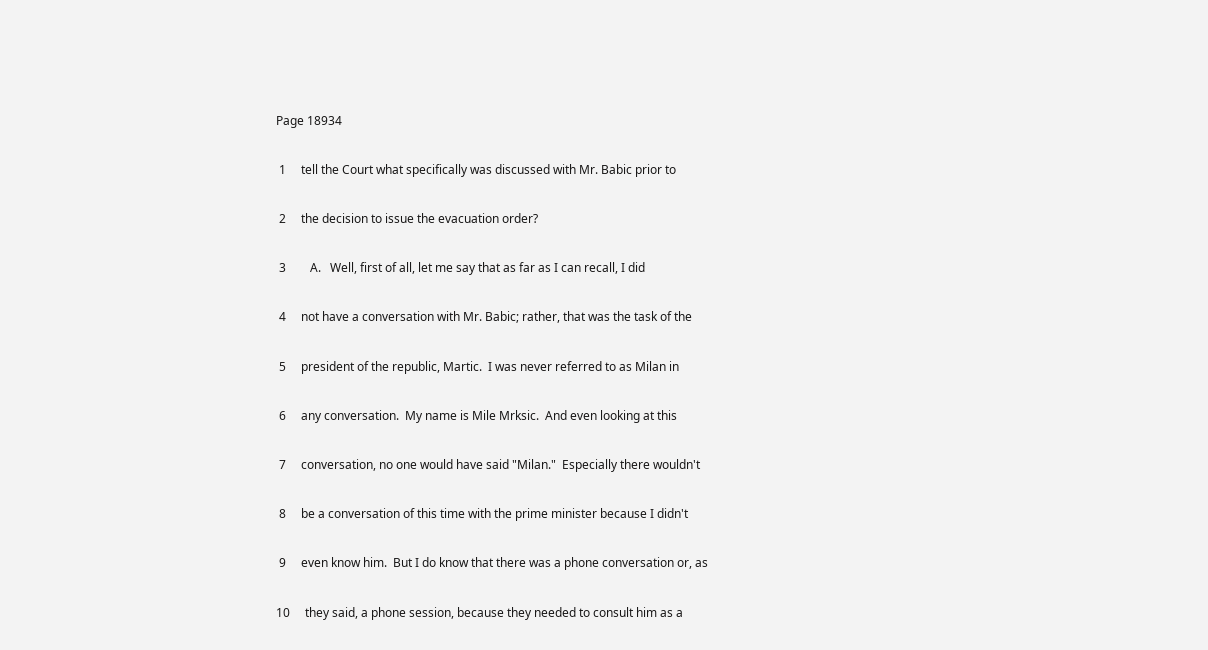Page 18934

 1     tell the Court what specifically was discussed with Mr. Babic prior to

 2     the decision to issue the evacuation order?

 3        A.   Well, first of all, let me say that as far as I can recall, I did

 4     not have a conversation with Mr. Babic; rather, that was the task of the

 5     president of the republic, Martic.  I was never referred to as Milan in

 6     any conversation.  My name is Mile Mrksic.  And even looking at this

 7     conversation, no one would have said "Milan."  Especially there wouldn't

 8     be a conversation of this time with the prime minister because I didn't

 9     even know him.  But I do know that there was a phone conversation or, as

10     they said, a phone session, because they needed to consult him as a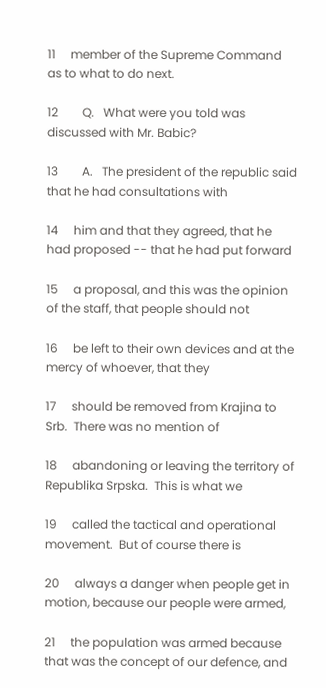11     member of the Supreme Command as to what to do next.

12        Q.   What were you told was discussed with Mr. Babic?

13        A.   The president of the republic said that he had consultations with

14     him and that they agreed, that he had proposed -- that he had put forward

15     a proposal, and this was the opinion of the staff, that people should not

16     be left to their own devices and at the mercy of whoever, that they

17     should be removed from Krajina to Srb.  There was no mention of

18     abandoning or leaving the territory of Republika Srpska.  This is what we

19     called the tactical and operational movement.  But of course there is

20     always a danger when people get in motion, because our people were armed,

21     the population was armed because that was the concept of our defence, and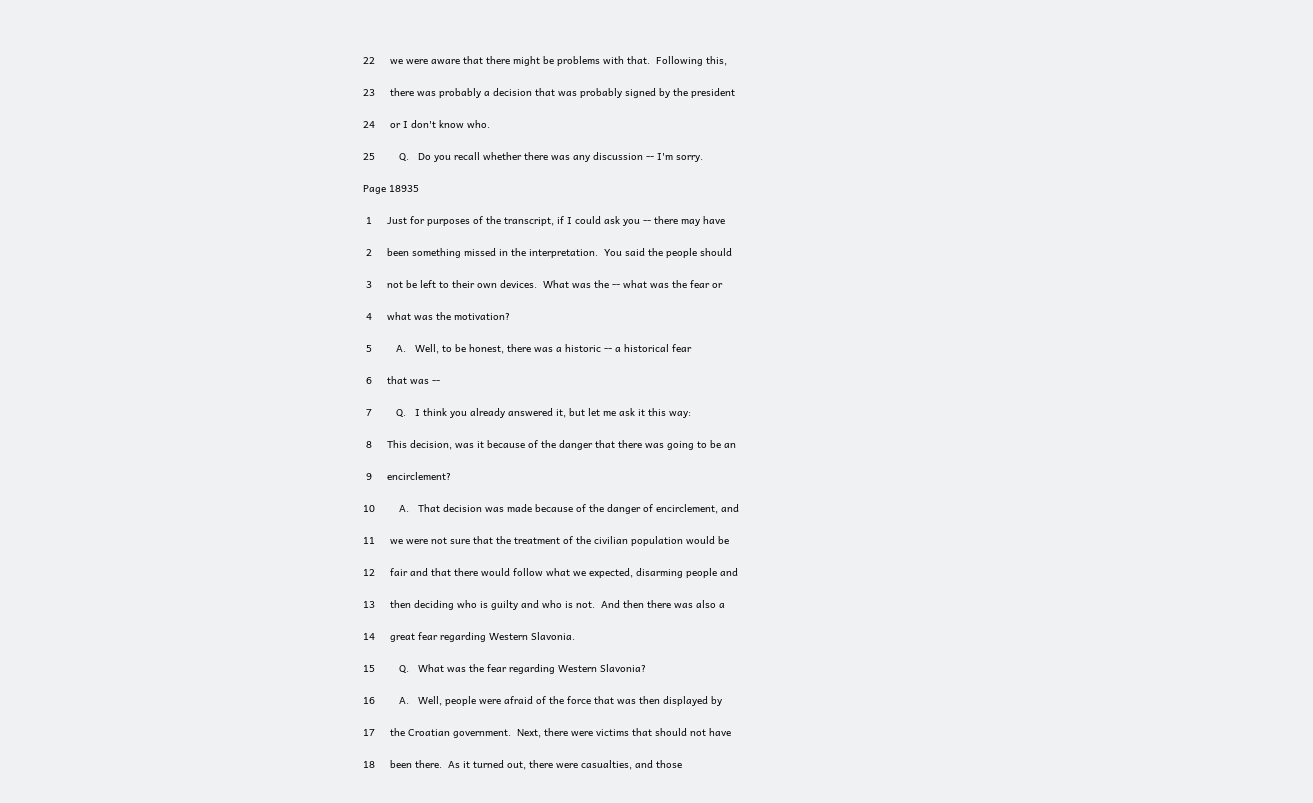22     we were aware that there might be problems with that.  Following this,

23     there was probably a decision that was probably signed by the president

24     or I don't know who.

25        Q.   Do you recall whether there was any discussion -- I'm sorry.

Page 18935

 1     Just for purposes of the transcript, if I could ask you -- there may have

 2     been something missed in the interpretation.  You said the people should

 3     not be left to their own devices.  What was the -- what was the fear or

 4     what was the motivation?

 5        A.   Well, to be honest, there was a historic -- a historical fear

 6     that was --

 7        Q.   I think you already answered it, but let me ask it this way:

 8     This decision, was it because of the danger that there was going to be an

 9     encirclement?

10        A.   That decision was made because of the danger of encirclement, and

11     we were not sure that the treatment of the civilian population would be

12     fair and that there would follow what we expected, disarming people and

13     then deciding who is guilty and who is not.  And then there was also a

14     great fear regarding Western Slavonia.

15        Q.   What was the fear regarding Western Slavonia?

16        A.   Well, people were afraid of the force that was then displayed by

17     the Croatian government.  Next, there were victims that should not have

18     been there.  As it turned out, there were casualties, and those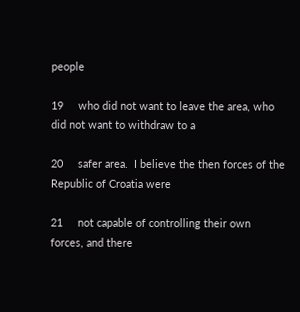people

19     who did not want to leave the area, who did not want to withdraw to a

20     safer area.  I believe the then forces of the Republic of Croatia were

21     not capable of controlling their own forces, and there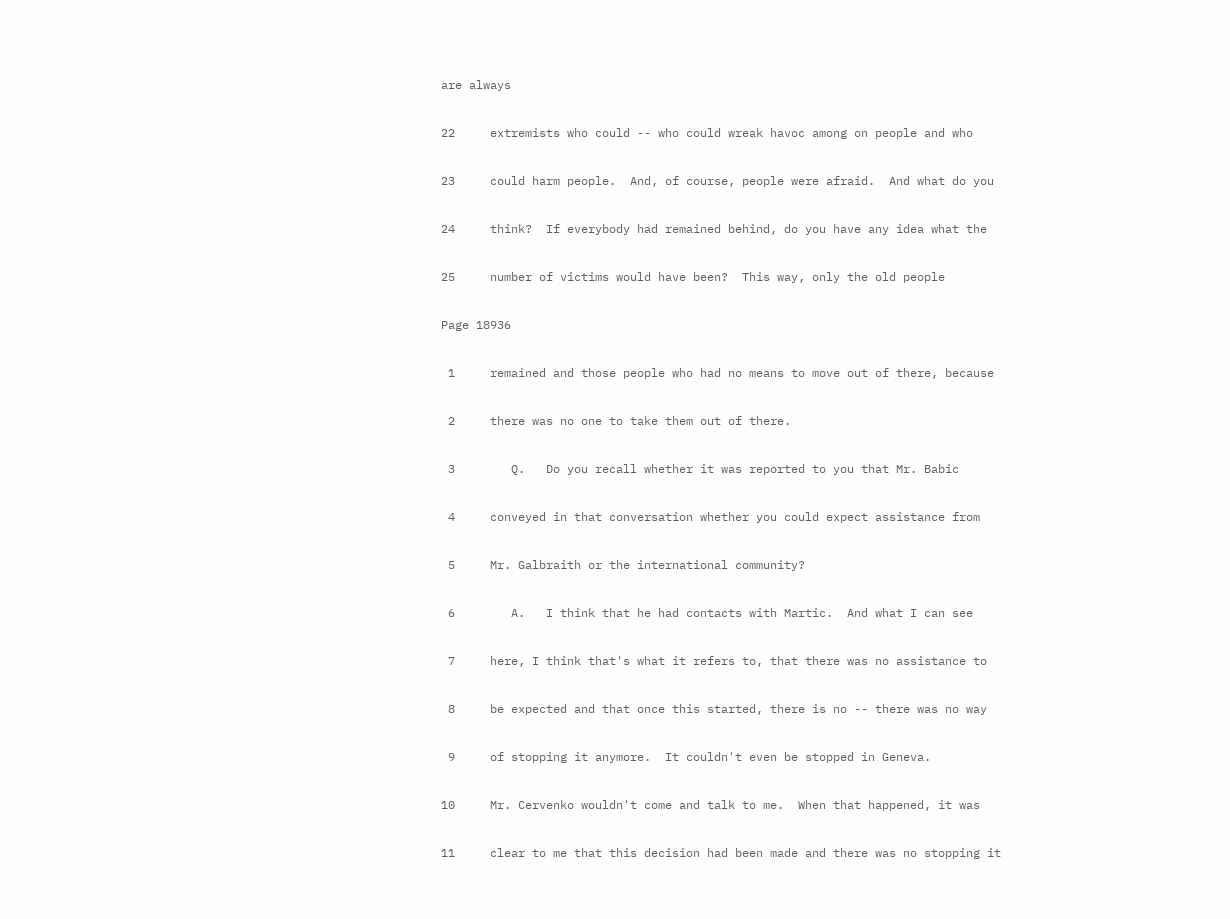are always

22     extremists who could -- who could wreak havoc among on people and who

23     could harm people.  And, of course, people were afraid.  And what do you

24     think?  If everybody had remained behind, do you have any idea what the

25     number of victims would have been?  This way, only the old people

Page 18936

 1     remained and those people who had no means to move out of there, because

 2     there was no one to take them out of there.

 3        Q.   Do you recall whether it was reported to you that Mr. Babic

 4     conveyed in that conversation whether you could expect assistance from

 5     Mr. Galbraith or the international community?

 6        A.   I think that he had contacts with Martic.  And what I can see

 7     here, I think that's what it refers to, that there was no assistance to

 8     be expected and that once this started, there is no -- there was no way

 9     of stopping it anymore.  It couldn't even be stopped in Geneva.

10     Mr. Cervenko wouldn't come and talk to me.  When that happened, it was

11     clear to me that this decision had been made and there was no stopping it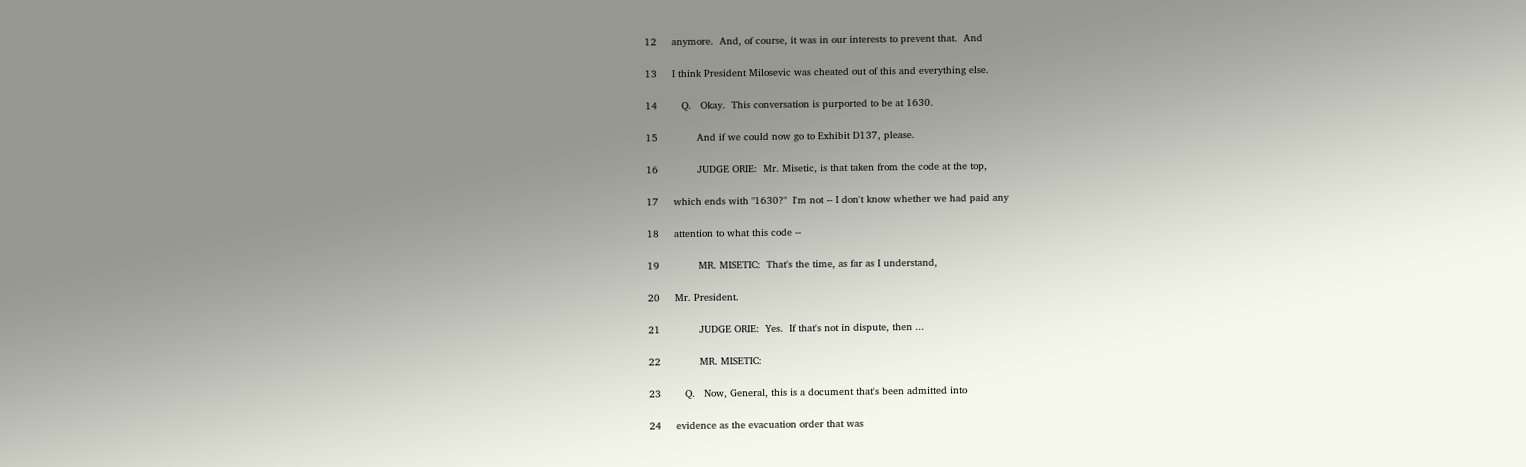12     anymore.  And, of course, it was in our interests to prevent that.  And

13     I think President Milosevic was cheated out of this and everything else.

14        Q.   Okay.  This conversation is purported to be at 1630.

15             And if we could now go to Exhibit D137, please.

16             JUDGE ORIE:  Mr. Misetic, is that taken from the code at the top,

17     which ends with "1630?"  I'm not -- I don't know whether we had paid any

18     attention to what this code --

19             MR. MISETIC:  That's the time, as far as I understand,

20     Mr. President.

21             JUDGE ORIE:  Yes.  If that's not in dispute, then ...

22             MR. MISETIC:

23        Q.   Now, General, this is a document that's been admitted into

24     evidence as the evacuation order that was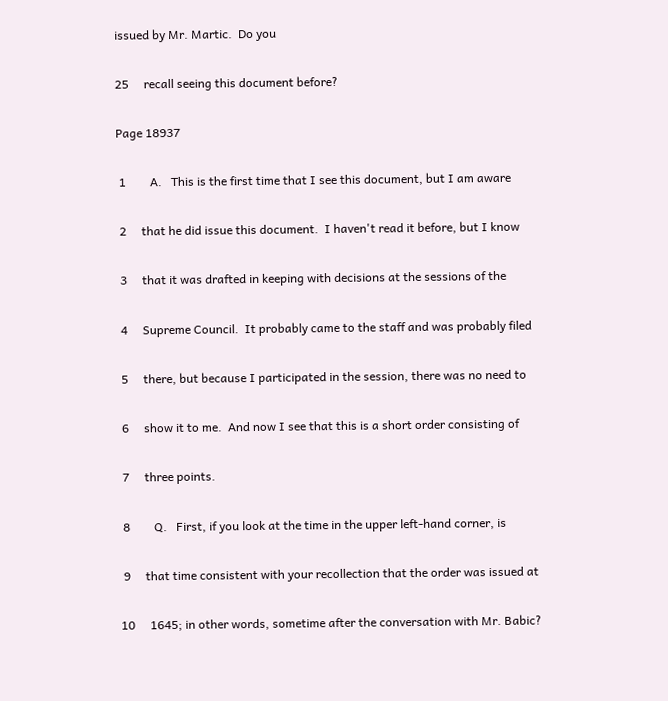issued by Mr. Martic.  Do you

25     recall seeing this document before?

Page 18937

 1        A.   This is the first time that I see this document, but I am aware

 2     that he did issue this document.  I haven't read it before, but I know

 3     that it was drafted in keeping with decisions at the sessions of the

 4     Supreme Council.  It probably came to the staff and was probably filed

 5     there, but because I participated in the session, there was no need to

 6     show it to me.  And now I see that this is a short order consisting of

 7     three points.

 8        Q.   First, if you look at the time in the upper left-hand corner, is

 9     that time consistent with your recollection that the order was issued at

10     1645; in other words, sometime after the conversation with Mr. Babic?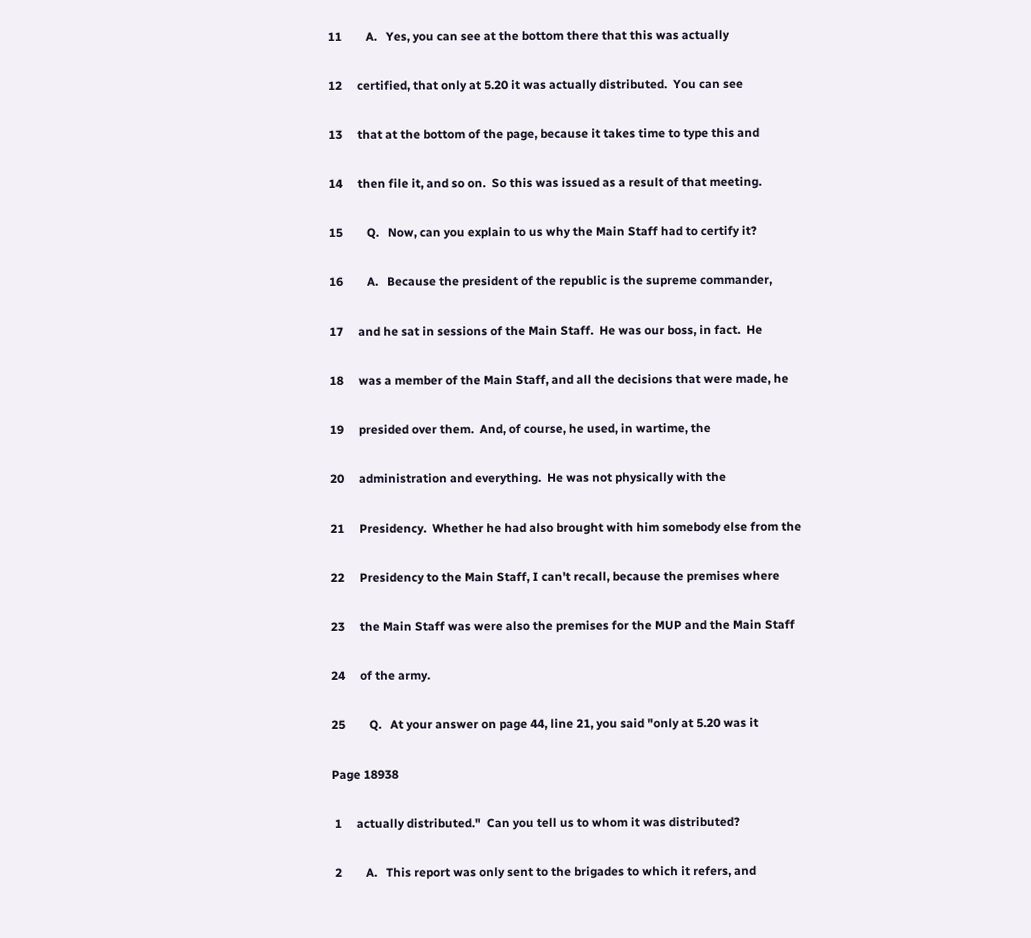11        A.   Yes, you can see at the bottom there that this was actually

12     certified, that only at 5.20 it was actually distributed.  You can see

13     that at the bottom of the page, because it takes time to type this and

14     then file it, and so on.  So this was issued as a result of that meeting.

15        Q.   Now, can you explain to us why the Main Staff had to certify it?

16        A.   Because the president of the republic is the supreme commander,

17     and he sat in sessions of the Main Staff.  He was our boss, in fact.  He

18     was a member of the Main Staff, and all the decisions that were made, he

19     presided over them.  And, of course, he used, in wartime, the

20     administration and everything.  He was not physically with the

21     Presidency.  Whether he had also brought with him somebody else from the

22     Presidency to the Main Staff, I can't recall, because the premises where

23     the Main Staff was were also the premises for the MUP and the Main Staff

24     of the army.

25        Q.   At your answer on page 44, line 21, you said "only at 5.20 was it

Page 18938

 1     actually distributed."  Can you tell us to whom it was distributed?

 2        A.   This report was only sent to the brigades to which it refers, and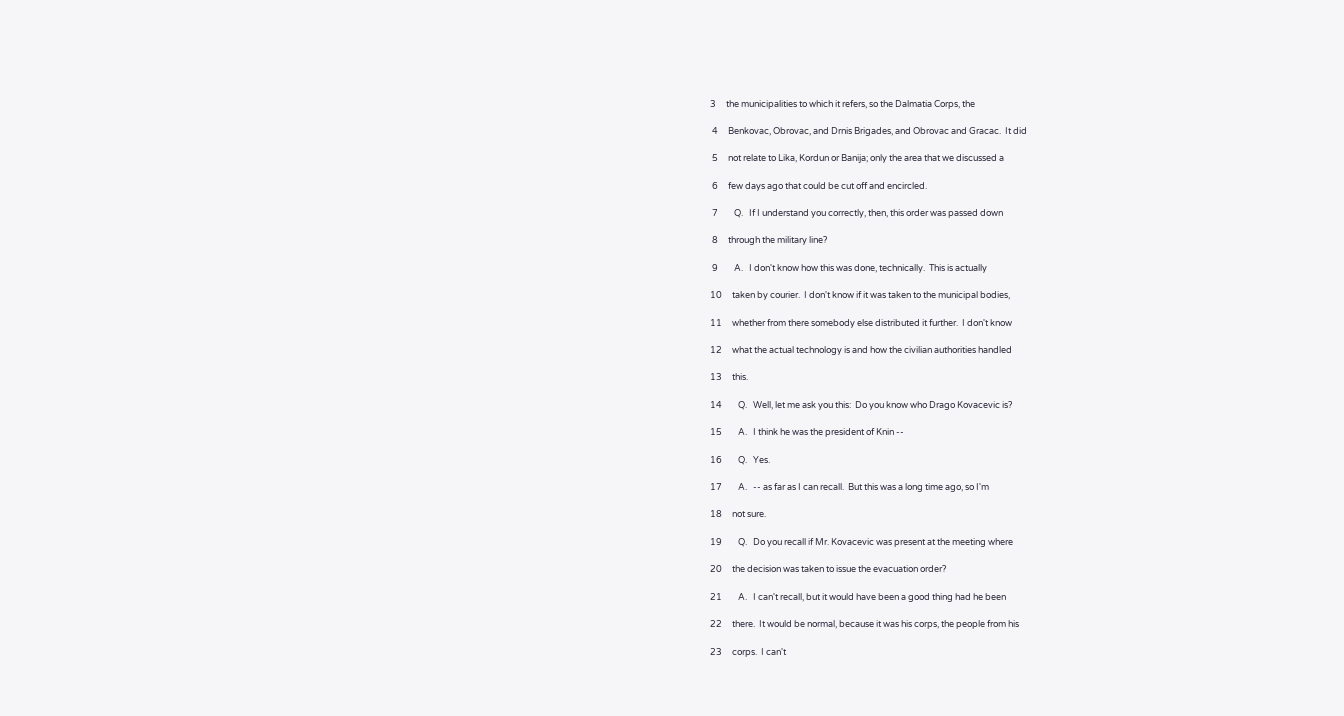3     the municipalities to which it refers, so the Dalmatia Corps, the

 4     Benkovac, Obrovac, and Drnis Brigades, and Obrovac and Gracac.  It did

 5     not relate to Lika, Kordun or Banija; only the area that we discussed a

 6     few days ago that could be cut off and encircled.

 7        Q.   If I understand you correctly, then, this order was passed down

 8     through the military line?

 9        A.   I don't know how this was done, technically.  This is actually

10     taken by courier.  I don't know if it was taken to the municipal bodies,

11     whether from there somebody else distributed it further.  I don't know

12     what the actual technology is and how the civilian authorities handled

13     this.

14        Q.   Well, let me ask you this:  Do you know who Drago Kovacevic is?

15        A.   I think he was the president of Knin --

16        Q.   Yes.

17        A.   -- as far as I can recall.  But this was a long time ago, so I'm

18     not sure.

19        Q.   Do you recall if Mr. Kovacevic was present at the meeting where

20     the decision was taken to issue the evacuation order?

21        A.   I can't recall, but it would have been a good thing had he been

22     there.  It would be normal, because it was his corps, the people from his

23     corps.  I can't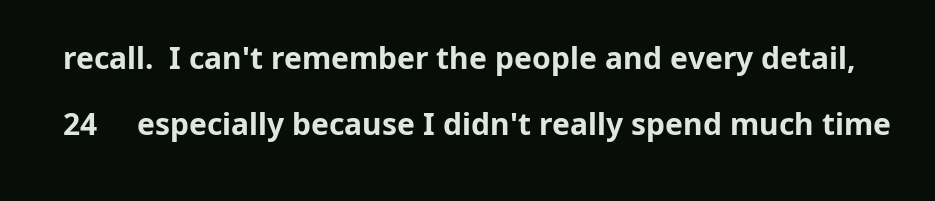recall.  I can't remember the people and every detail,

24     especially because I didn't really spend much time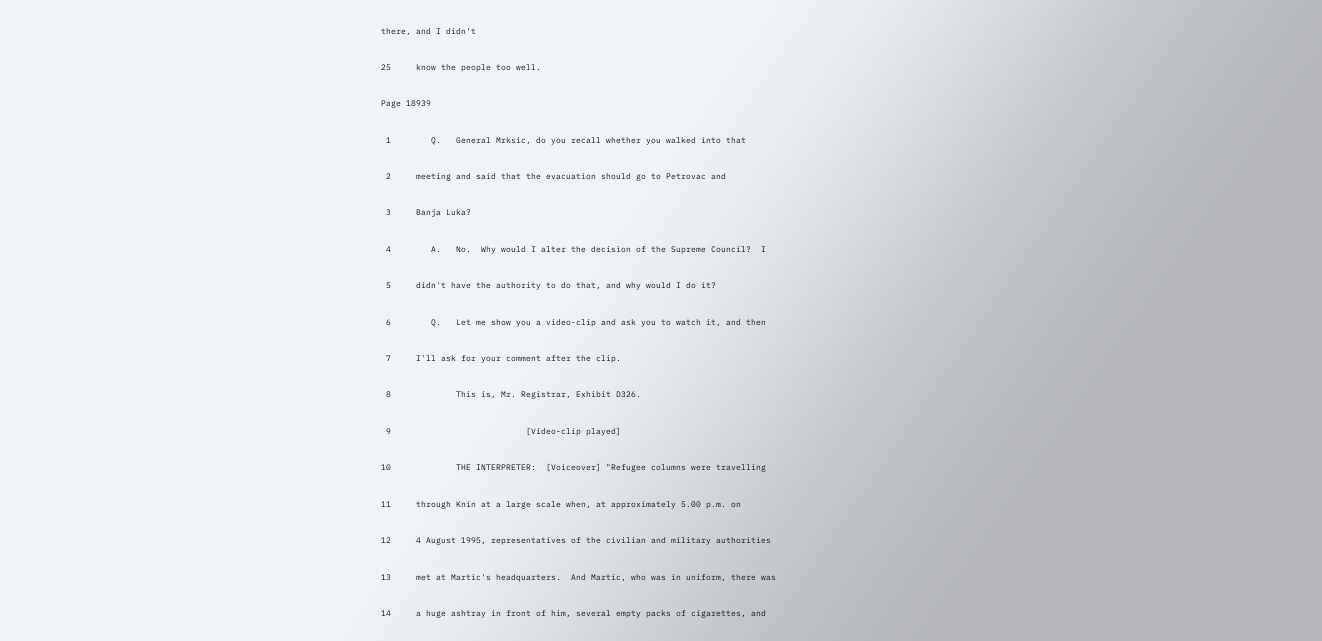there, and I didn't

25     know the people too well.

Page 18939

 1        Q.   General Mrksic, do you recall whether you walked into that

 2     meeting and said that the evacuation should go to Petrovac and

 3     Banja Luka?

 4        A.   No.  Why would I alter the decision of the Supreme Council?  I

 5     didn't have the authority to do that, and why would I do it?

 6        Q.   Let me show you a video-clip and ask you to watch it, and then

 7     I'll ask for your comment after the clip.

 8             This is, Mr. Registrar, Exhibit D326.

 9                           [Video-clip played]

10             THE INTERPRETER:  [Voiceover] "Refugee columns were travelling

11     through Knin at a large scale when, at approximately 5.00 p.m. on

12     4 August 1995, representatives of the civilian and military authorities

13     met at Martic's headquarters.  And Martic, who was in uniform, there was

14     a huge ashtray in front of him, several empty packs of cigarettes, and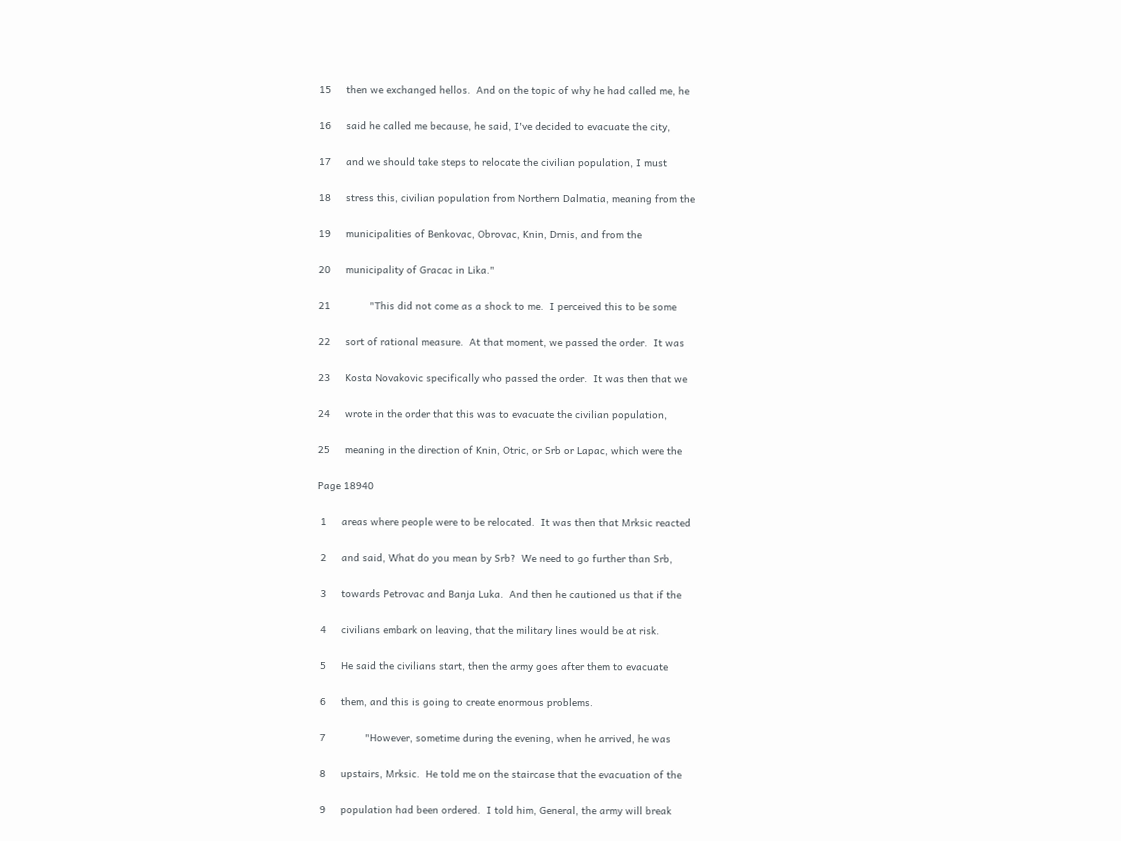15     then we exchanged hellos.  And on the topic of why he had called me, he

16     said he called me because, he said, I've decided to evacuate the city,

17     and we should take steps to relocate the civilian population, I must

18     stress this, civilian population from Northern Dalmatia, meaning from the

19     municipalities of Benkovac, Obrovac, Knin, Drnis, and from the

20     municipality of Gracac in Lika."

21             "This did not come as a shock to me.  I perceived this to be some

22     sort of rational measure.  At that moment, we passed the order.  It was

23     Kosta Novakovic specifically who passed the order.  It was then that we

24     wrote in the order that this was to evacuate the civilian population,

25     meaning in the direction of Knin, Otric, or Srb or Lapac, which were the

Page 18940

 1     areas where people were to be relocated.  It was then that Mrksic reacted

 2     and said, What do you mean by Srb?  We need to go further than Srb,

 3     towards Petrovac and Banja Luka.  And then he cautioned us that if the

 4     civilians embark on leaving, that the military lines would be at risk.

 5     He said the civilians start, then the army goes after them to evacuate

 6     them, and this is going to create enormous problems.

 7             "However, sometime during the evening, when he arrived, he was

 8     upstairs, Mrksic.  He told me on the staircase that the evacuation of the

 9     population had been ordered.  I told him, General, the army will break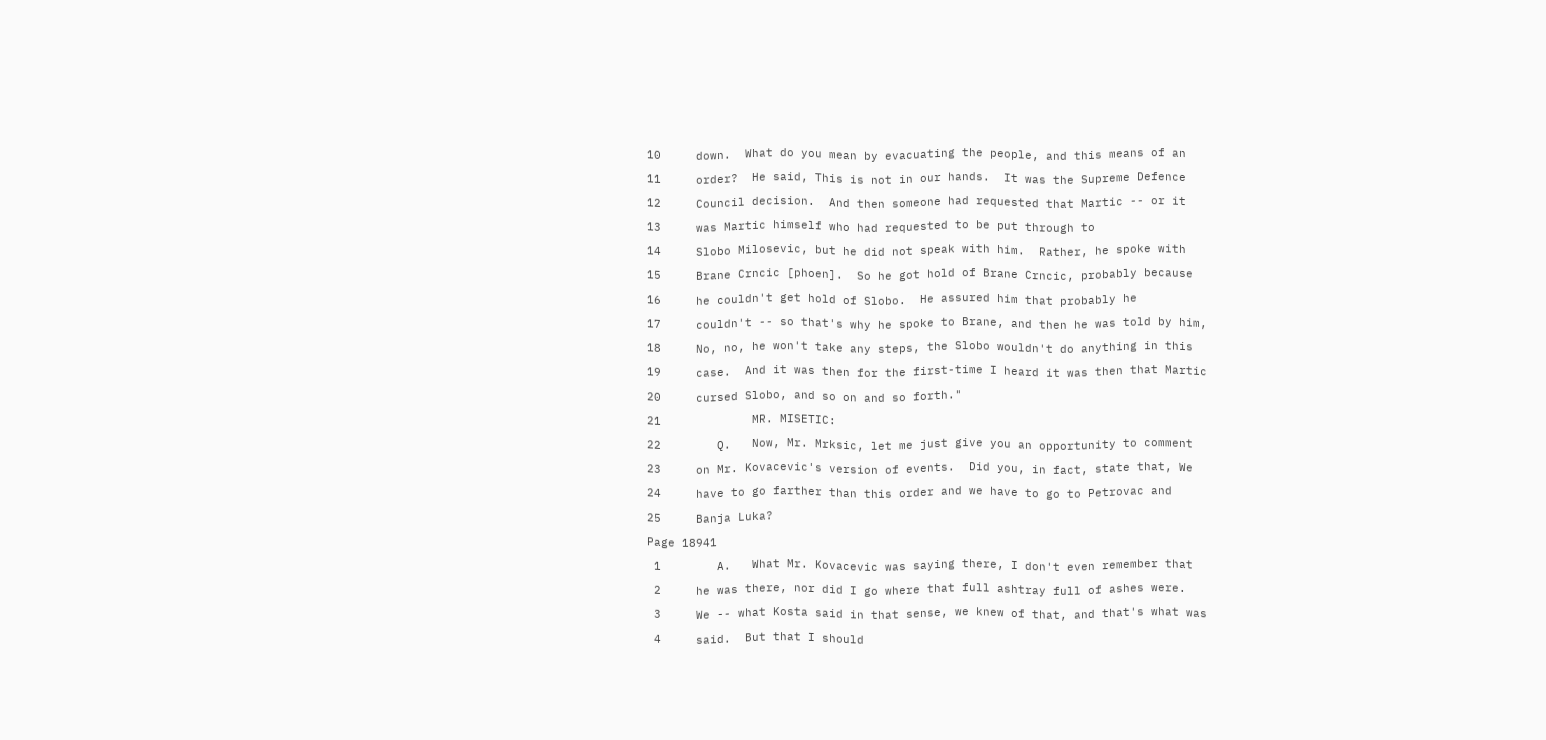10     down.  What do you mean by evacuating the people, and this means of an

11     order?  He said, This is not in our hands.  It was the Supreme Defence

12     Council decision.  And then someone had requested that Martic -- or it

13     was Martic himself who had requested to be put through to

14     Slobo Milosevic, but he did not speak with him.  Rather, he spoke with

15     Brane Crncic [phoen].  So he got hold of Brane Crncic, probably because

16     he couldn't get hold of Slobo.  He assured him that probably he

17     couldn't -- so that's why he spoke to Brane, and then he was told by him,

18     No, no, he won't take any steps, the Slobo wouldn't do anything in this

19     case.  And it was then for the first-time I heard it was then that Martic

20     cursed Slobo, and so on and so forth."

21             MR. MISETIC:

22        Q.   Now, Mr. Mrksic, let me just give you an opportunity to comment

23     on Mr. Kovacevic's version of events.  Did you, in fact, state that, We

24     have to go farther than this order and we have to go to Petrovac and

25     Banja Luka?

Page 18941

 1        A.   What Mr. Kovacevic was saying there, I don't even remember that

 2     he was there, nor did I go where that full ashtray full of ashes were.

 3     We -- what Kosta said in that sense, we knew of that, and that's what was

 4     said.  But that I should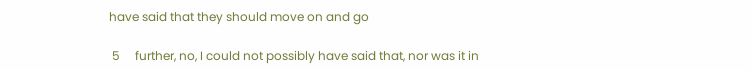have said that they should move on and go

 5     further, no, I could not possibly have said that, nor was it in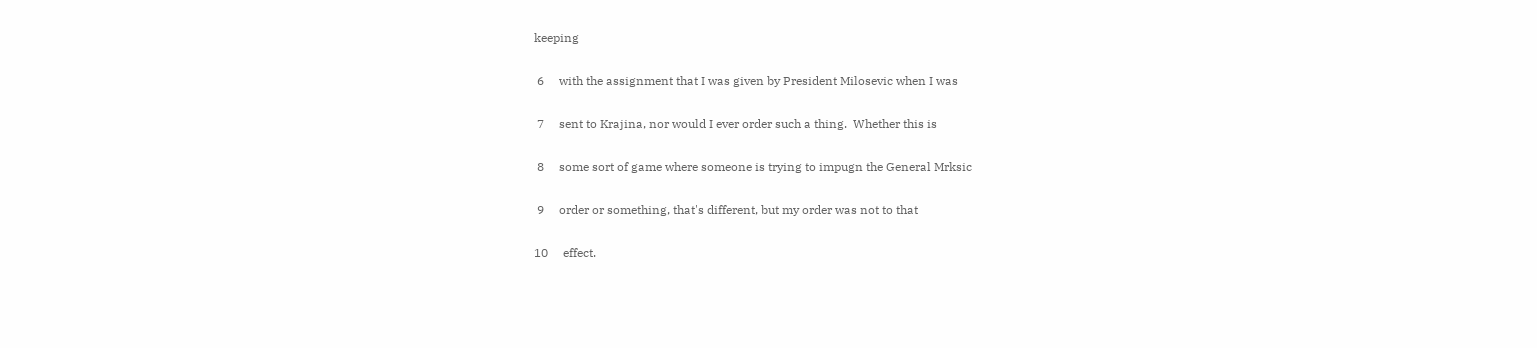keeping

 6     with the assignment that I was given by President Milosevic when I was

 7     sent to Krajina, nor would I ever order such a thing.  Whether this is

 8     some sort of game where someone is trying to impugn the General Mrksic

 9     order or something, that's different, but my order was not to that

10     effect.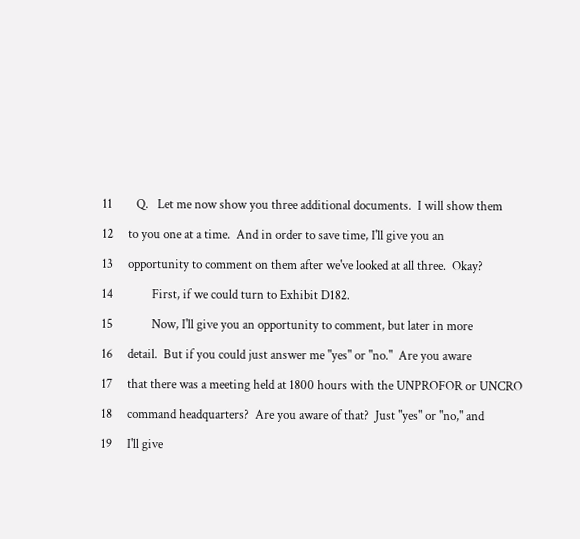11        Q.   Let me now show you three additional documents.  I will show them

12     to you one at a time.  And in order to save time, I'll give you an

13     opportunity to comment on them after we've looked at all three.  Okay?

14             First, if we could turn to Exhibit D182.

15             Now, I'll give you an opportunity to comment, but later in more

16     detail.  But if you could just answer me "yes" or "no."  Are you aware

17     that there was a meeting held at 1800 hours with the UNPROFOR or UNCRO

18     command headquarters?  Are you aware of that?  Just "yes" or "no," and

19     I'll give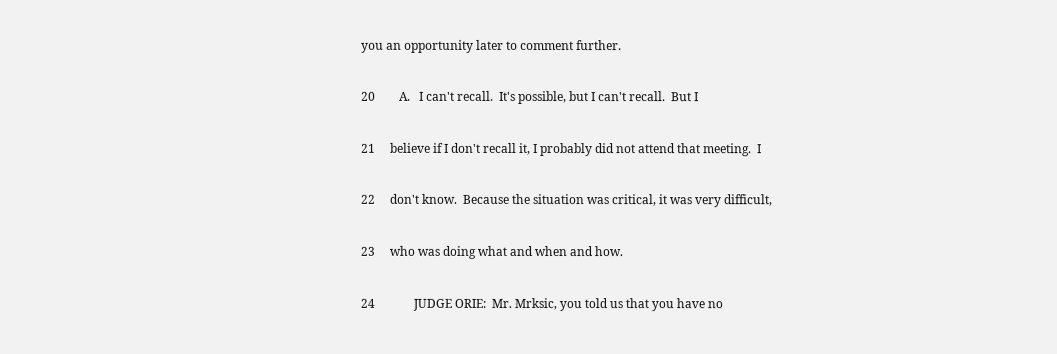you an opportunity later to comment further.

20        A.   I can't recall.  It's possible, but I can't recall.  But I

21     believe if I don't recall it, I probably did not attend that meeting.  I

22     don't know.  Because the situation was critical, it was very difficult,

23     who was doing what and when and how.

24             JUDGE ORIE:  Mr. Mrksic, you told us that you have no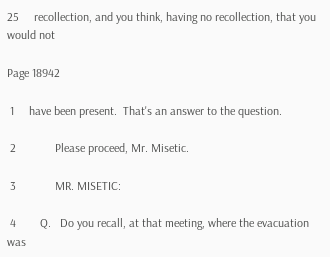25     recollection, and you think, having no recollection, that you would not

Page 18942

 1     have been present.  That's an answer to the question.

 2             Please proceed, Mr. Misetic.

 3             MR. MISETIC:

 4        Q.   Do you recall, at that meeting, where the evacuation was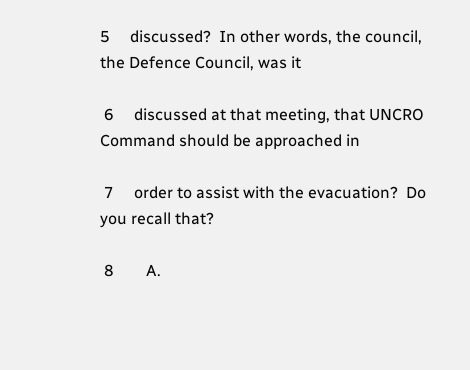5     discussed?  In other words, the council, the Defence Council, was it

 6     discussed at that meeting, that UNCRO Command should be approached in

 7     order to assist with the evacuation?  Do you recall that?

 8        A.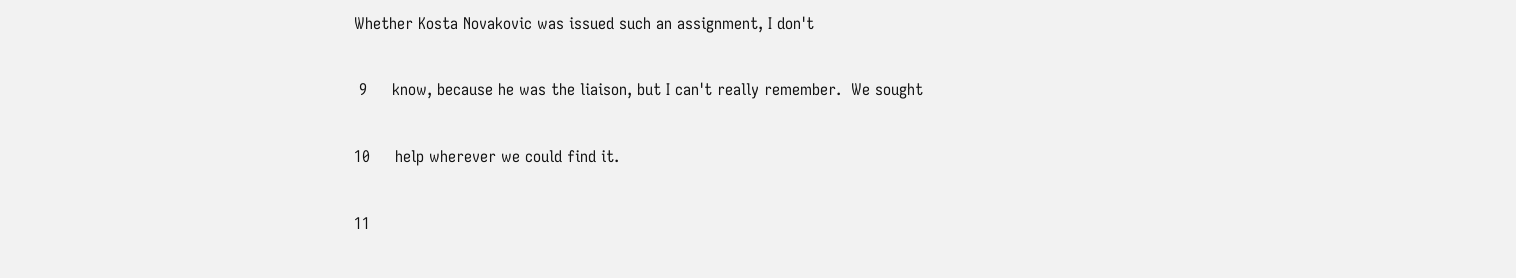Whether Kosta Novakovic was issued such an assignment, I don't

 9     know, because he was the liaison, but I can't really remember.  We sought

10     help wherever we could find it.

11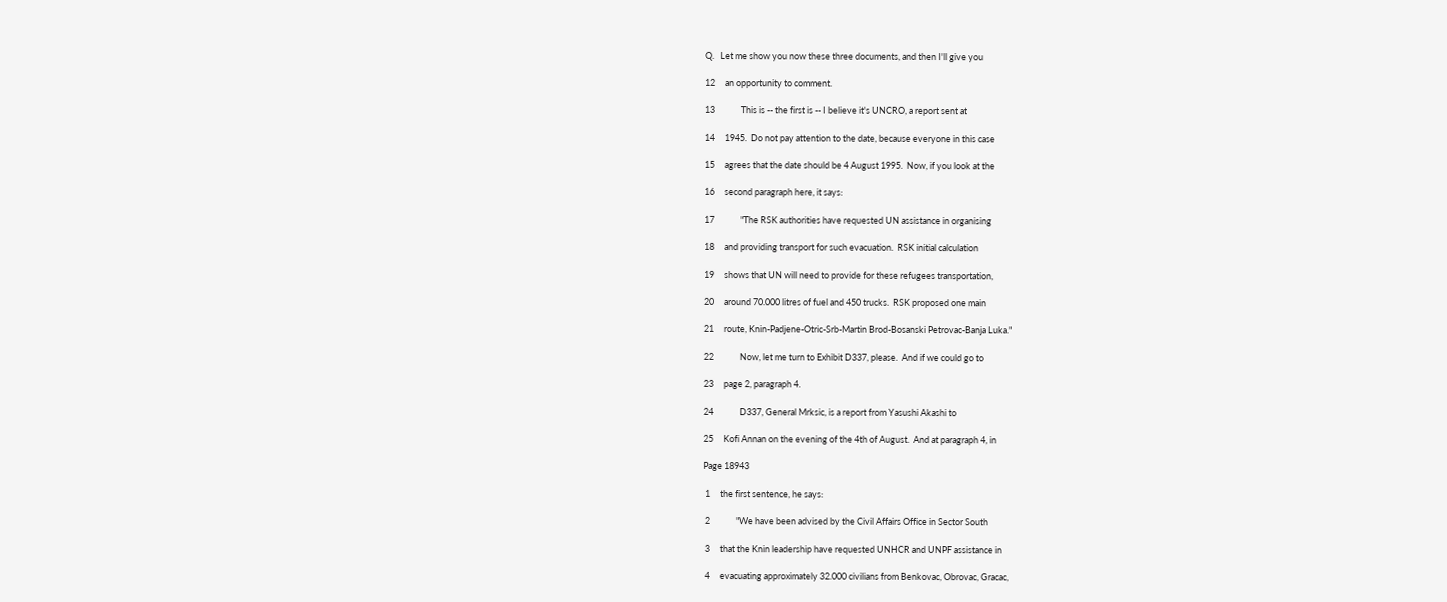Q.   Let me show you now these three documents, and then I'll give you

12     an opportunity to comment.

13             This is -- the first is -- I believe it's UNCRO, a report sent at

14     1945.  Do not pay attention to the date, because everyone in this case

15     agrees that the date should be 4 August 1995.  Now, if you look at the

16     second paragraph here, it says:

17             "The RSK authorities have requested UN assistance in organising

18     and providing transport for such evacuation.  RSK initial calculation

19     shows that UN will need to provide for these refugees transportation,

20     around 70.000 litres of fuel and 450 trucks.  RSK proposed one main

21     route, Knin-Padjene-Otric-Srb-Martin Brod-Bosanski Petrovac-Banja Luka."

22             Now, let me turn to Exhibit D337, please.  And if we could go to

23     page 2, paragraph 4.

24             D337, General Mrksic, is a report from Yasushi Akashi to

25     Kofi Annan on the evening of the 4th of August.  And at paragraph 4, in

Page 18943

 1     the first sentence, he says:

 2             "We have been advised by the Civil Affairs Office in Sector South

 3     that the Knin leadership have requested UNHCR and UNPF assistance in

 4     evacuating approximately 32.000 civilians from Benkovac, Obrovac, Gracac,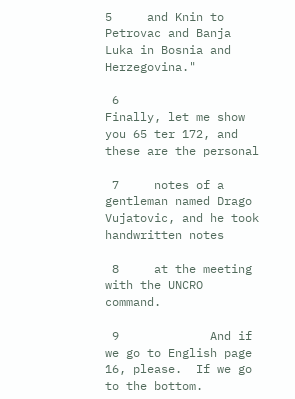5     and Knin to Petrovac and Banja Luka in Bosnia and Herzegovina."

 6             Finally, let me show you 65 ter 172, and these are the personal

 7     notes of a gentleman named Drago Vujatovic, and he took handwritten notes

 8     at the meeting with the UNCRO command.

 9             And if we go to English page 16, please.  If we go to the bottom.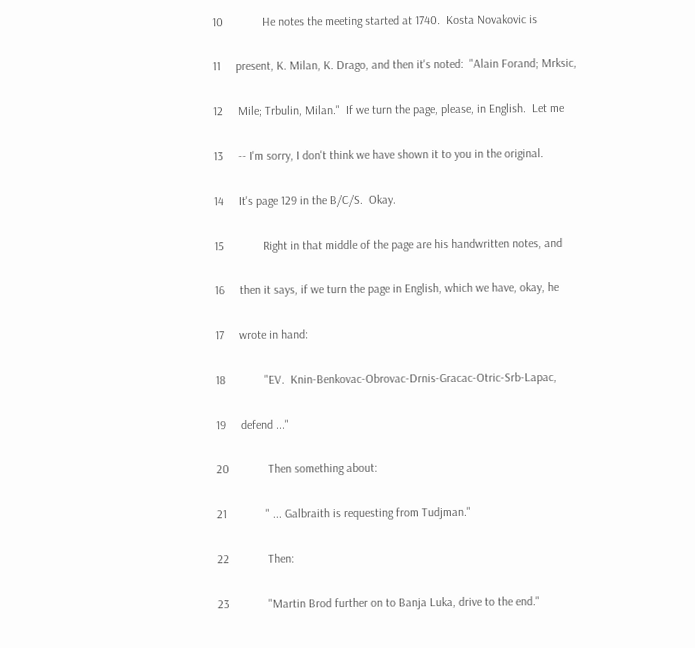10             He notes the meeting started at 1740.  Kosta Novakovic is

11     present, K. Milan, K. Drago, and then it's noted:  "Alain Forand; Mrksic,

12     Mile; Trbulin, Milan."  If we turn the page, please, in English.  Let me

13     -- I'm sorry, I don't think we have shown it to you in the original.

14     It's page 129 in the B/C/S.  Okay.

15             Right in that middle of the page are his handwritten notes, and

16     then it says, if we turn the page in English, which we have, okay, he

17     wrote in hand:

18             "EV.  Knin-Benkovac-Obrovac-Drnis-Gracac-Otric-Srb-Lapac,

19     defend ..."

20             Then something about:

21             " ... Galbraith is requesting from Tudjman."

22             Then:

23             "Martin Brod further on to Banja Luka, drive to the end."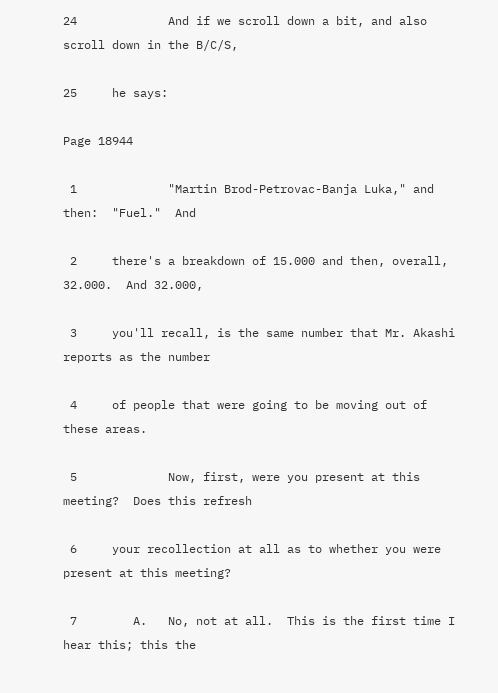24             And if we scroll down a bit, and also scroll down in the B/C/S,

25     he says:

Page 18944

 1             "Martin Brod-Petrovac-Banja Luka," and then:  "Fuel."  And

 2     there's a breakdown of 15.000 and then, overall, 32.000.  And 32.000,

 3     you'll recall, is the same number that Mr. Akashi reports as the number

 4     of people that were going to be moving out of these areas.

 5             Now, first, were you present at this meeting?  Does this refresh

 6     your recollection at all as to whether you were present at this meeting?

 7        A.   No, not at all.  This is the first time I hear this; this the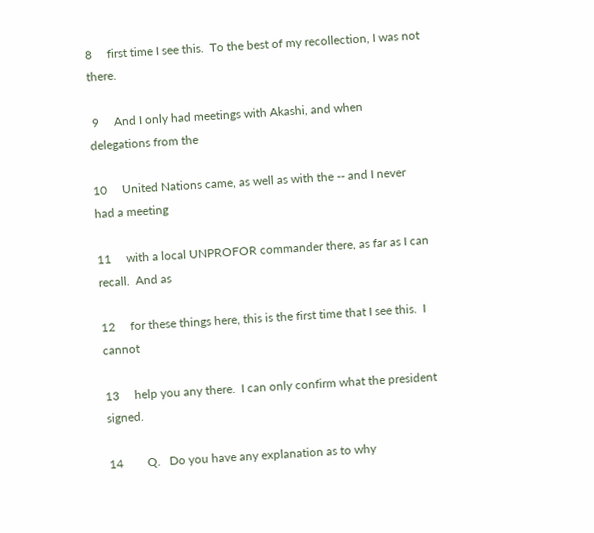8     first time I see this.  To the best of my recollection, I was not there.

 9     And I only had meetings with Akashi, and when delegations from the

10     United Nations came, as well as with the -- and I never had a meeting

11     with a local UNPROFOR commander there, as far as I can recall.  And as

12     for these things here, this is the first time that I see this.  I cannot

13     help you any there.  I can only confirm what the president signed.

14        Q.   Do you have any explanation as to why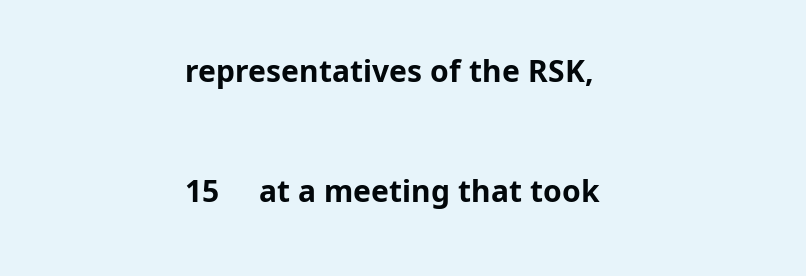representatives of the RSK,

15     at a meeting that took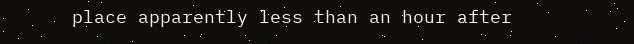place apparently less than an hour after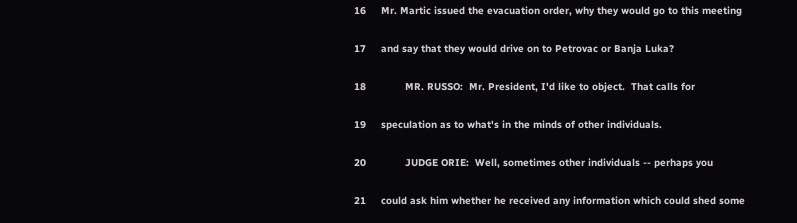16     Mr. Martic issued the evacuation order, why they would go to this meeting

17     and say that they would drive on to Petrovac or Banja Luka?

18             MR. RUSSO:  Mr. President, I'd like to object.  That calls for

19     speculation as to what's in the minds of other individuals.

20             JUDGE ORIE:  Well, sometimes other individuals -- perhaps you

21     could ask him whether he received any information which could shed some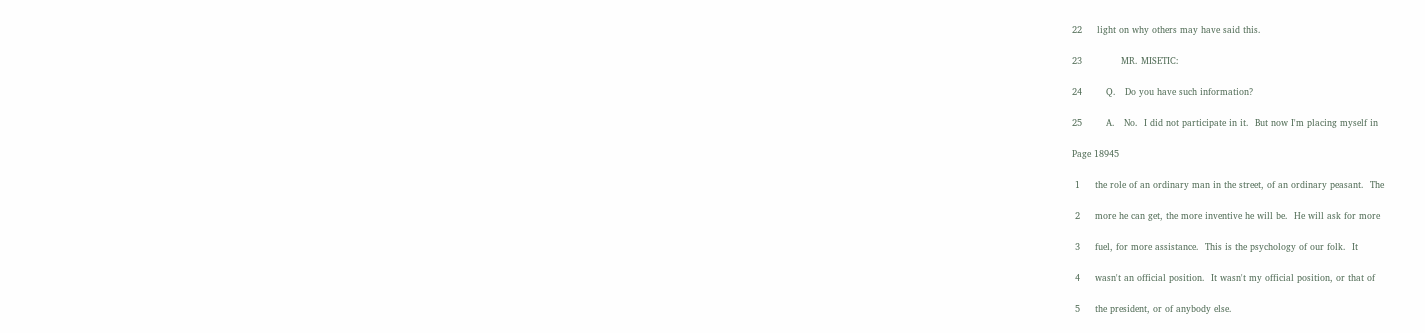22     light on why others may have said this.

23             MR. MISETIC:

24        Q.   Do you have such information?

25        A.   No.  I did not participate in it.  But now I'm placing myself in

Page 18945

 1     the role of an ordinary man in the street, of an ordinary peasant.  The

 2     more he can get, the more inventive he will be.  He will ask for more

 3     fuel, for more assistance.  This is the psychology of our folk.  It

 4     wasn't an official position.  It wasn't my official position, or that of

 5     the president, or of anybody else.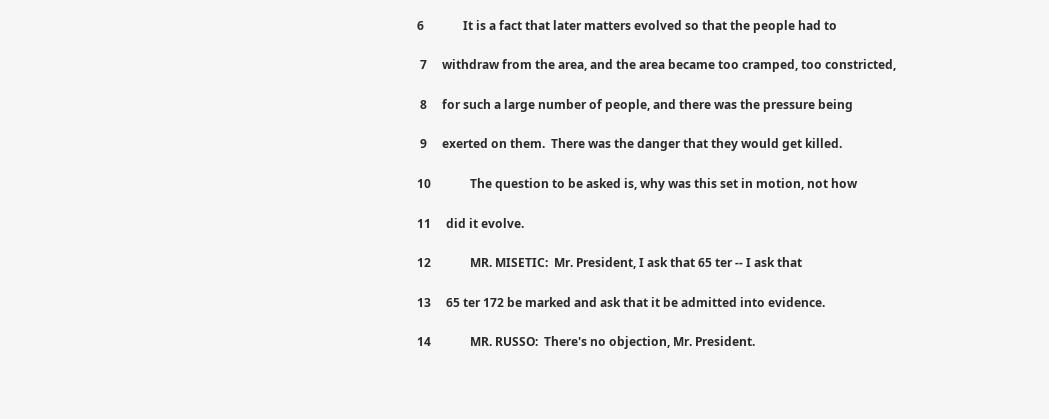6             It is a fact that later matters evolved so that the people had to

 7     withdraw from the area, and the area became too cramped, too constricted,

 8     for such a large number of people, and there was the pressure being

 9     exerted on them.  There was the danger that they would get killed.

10             The question to be asked is, why was this set in motion, not how

11     did it evolve.

12             MR. MISETIC:  Mr. President, I ask that 65 ter -- I ask that

13     65 ter 172 be marked and ask that it be admitted into evidence.

14             MR. RUSSO:  There's no objection, Mr. President.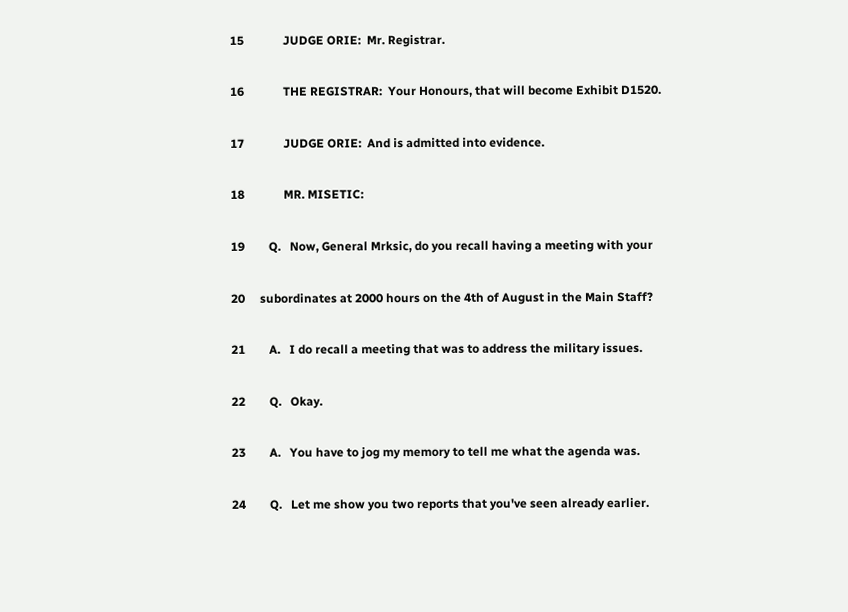15             JUDGE ORIE:  Mr. Registrar.

16             THE REGISTRAR:  Your Honours, that will become Exhibit D1520.

17             JUDGE ORIE:  And is admitted into evidence.

18             MR. MISETIC:

19        Q.   Now, General Mrksic, do you recall having a meeting with your

20     subordinates at 2000 hours on the 4th of August in the Main Staff?

21        A.   I do recall a meeting that was to address the military issues.

22        Q.   Okay.

23        A.   You have to jog my memory to tell me what the agenda was.

24        Q.   Let me show you two reports that you've seen already earlier.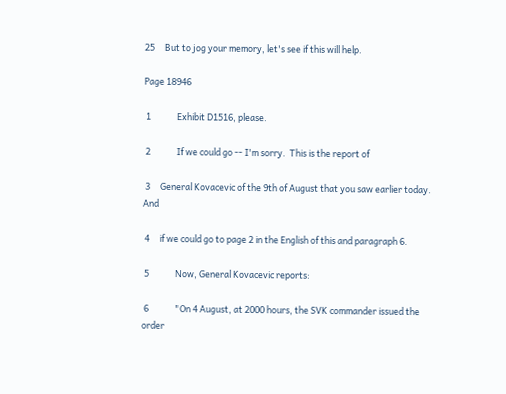25     But to jog your memory, let's see if this will help.

Page 18946

 1             Exhibit D1516, please.

 2             If we could go -- I'm sorry.  This is the report of

 3     General Kovacevic of the 9th of August that you saw earlier today.  And

 4     if we could go to page 2 in the English of this and paragraph 6.

 5             Now, General Kovacevic reports:

 6             "On 4 August, at 2000 hours, the SVK commander issued the order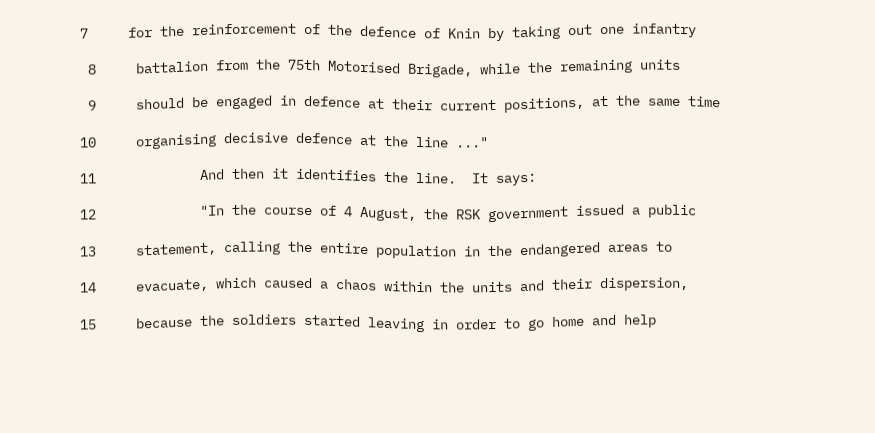7     for the reinforcement of the defence of Knin by taking out one infantry

 8     battalion from the 75th Motorised Brigade, while the remaining units

 9     should be engaged in defence at their current positions, at the same time

10     organising decisive defence at the line ..."

11             And then it identifies the line.  It says:

12             "In the course of 4 August, the RSK government issued a public

13     statement, calling the entire population in the endangered areas to

14     evacuate, which caused a chaos within the units and their dispersion,

15     because the soldiers started leaving in order to go home and help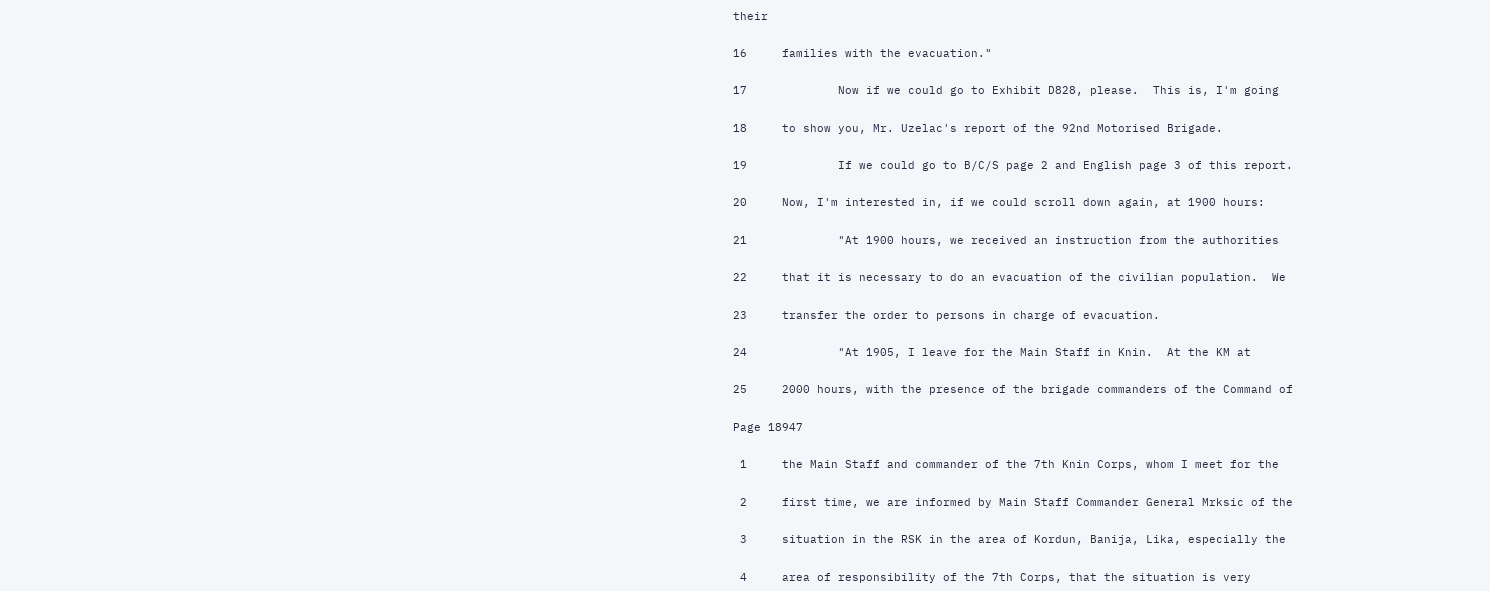their

16     families with the evacuation."

17             Now if we could go to Exhibit D828, please.  This is, I'm going

18     to show you, Mr. Uzelac's report of the 92nd Motorised Brigade.

19             If we could go to B/C/S page 2 and English page 3 of this report.

20     Now, I'm interested in, if we could scroll down again, at 1900 hours:

21             "At 1900 hours, we received an instruction from the authorities

22     that it is necessary to do an evacuation of the civilian population.  We

23     transfer the order to persons in charge of evacuation.

24             "At 1905, I leave for the Main Staff in Knin.  At the KM at

25     2000 hours, with the presence of the brigade commanders of the Command of

Page 18947

 1     the Main Staff and commander of the 7th Knin Corps, whom I meet for the

 2     first time, we are informed by Main Staff Commander General Mrksic of the

 3     situation in the RSK in the area of Kordun, Banija, Lika, especially the

 4     area of responsibility of the 7th Corps, that the situation is very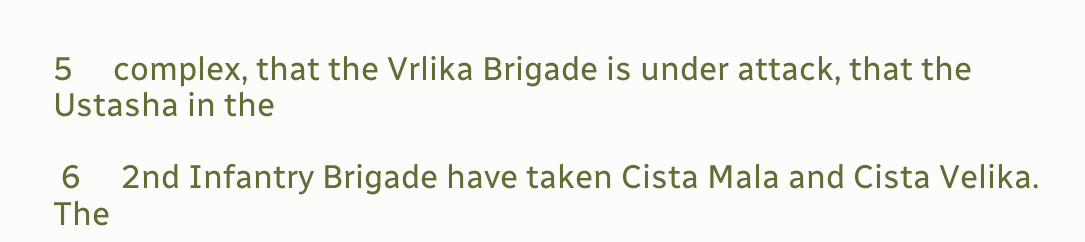5     complex, that the Vrlika Brigade is under attack, that the Ustasha in the

 6     2nd Infantry Brigade have taken Cista Mala and Cista Velika.  The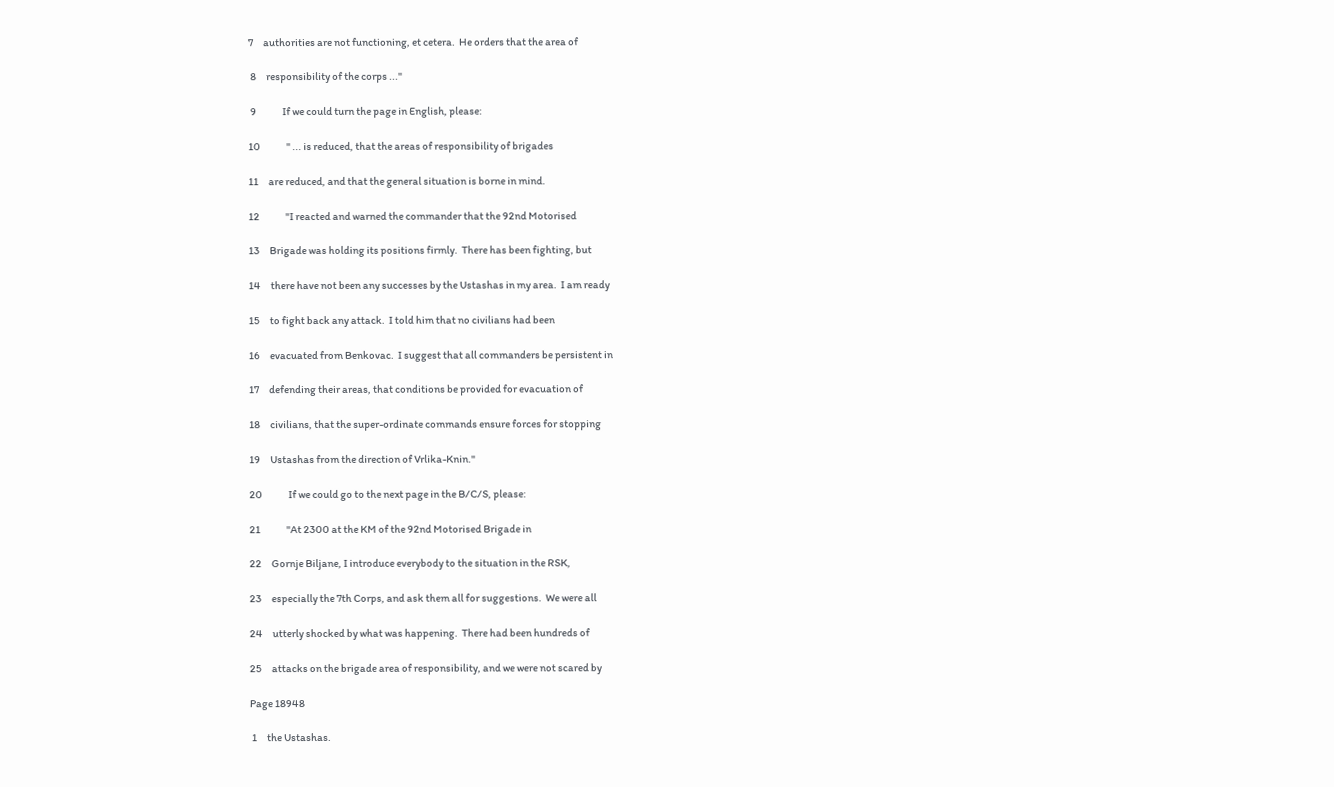7     authorities are not functioning, et cetera.  He orders that the area of

 8     responsibility of the corps ..."

 9             If we could turn the page in English, please:

10             " ... is reduced, that the areas of responsibility of brigades

11     are reduced, and that the general situation is borne in mind.

12             "I reacted and warned the commander that the 92nd Motorised

13     Brigade was holding its positions firmly.  There has been fighting, but

14     there have not been any successes by the Ustashas in my area.  I am ready

15     to fight back any attack.  I told him that no civilians had been

16     evacuated from Benkovac.  I suggest that all commanders be persistent in

17     defending their areas, that conditions be provided for evacuation of

18     civilians, that the super-ordinate commands ensure forces for stopping

19     Ustashas from the direction of Vrlika-Knin."

20             If we could go to the next page in the B/C/S, please:

21             "At 2300 at the KM of the 92nd Motorised Brigade in

22     Gornje Biljane, I introduce everybody to the situation in the RSK,

23     especially the 7th Corps, and ask them all for suggestions.  We were all

24     utterly shocked by what was happening.  There had been hundreds of

25     attacks on the brigade area of responsibility, and we were not scared by

Page 18948

 1     the Ustashas.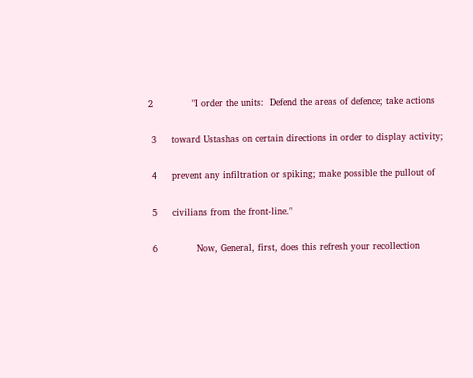2             "I order the units:  Defend the areas of defence; take actions

 3     toward Ustashas on certain directions in order to display activity;

 4     prevent any infiltration or spiking; make possible the pullout of

 5     civilians from the front-line."

 6             Now, General, first, does this refresh your recollection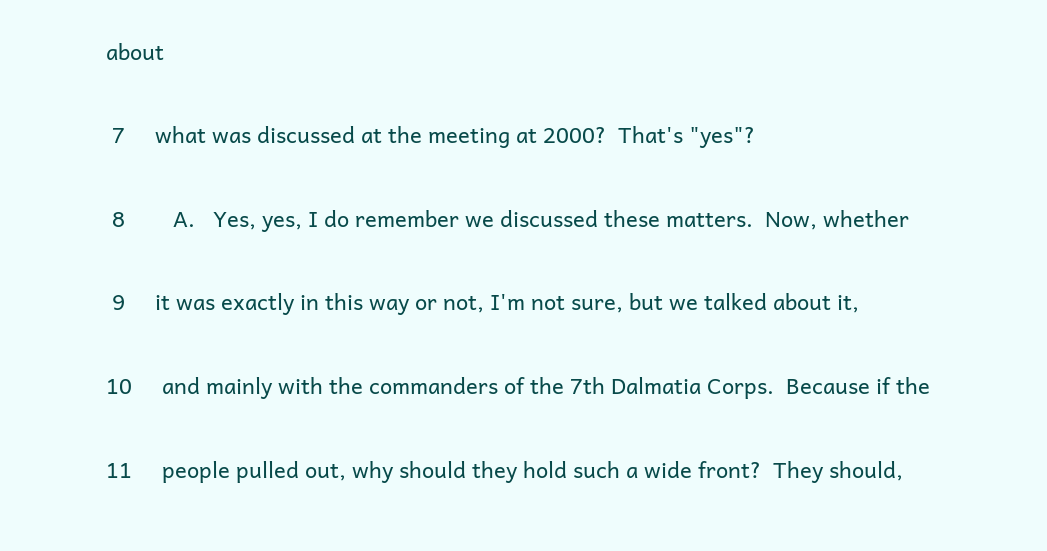about

 7     what was discussed at the meeting at 2000?  That's "yes"?

 8        A.   Yes, yes, I do remember we discussed these matters.  Now, whether

 9     it was exactly in this way or not, I'm not sure, but we talked about it,

10     and mainly with the commanders of the 7th Dalmatia Corps.  Because if the

11     people pulled out, why should they hold such a wide front?  They should,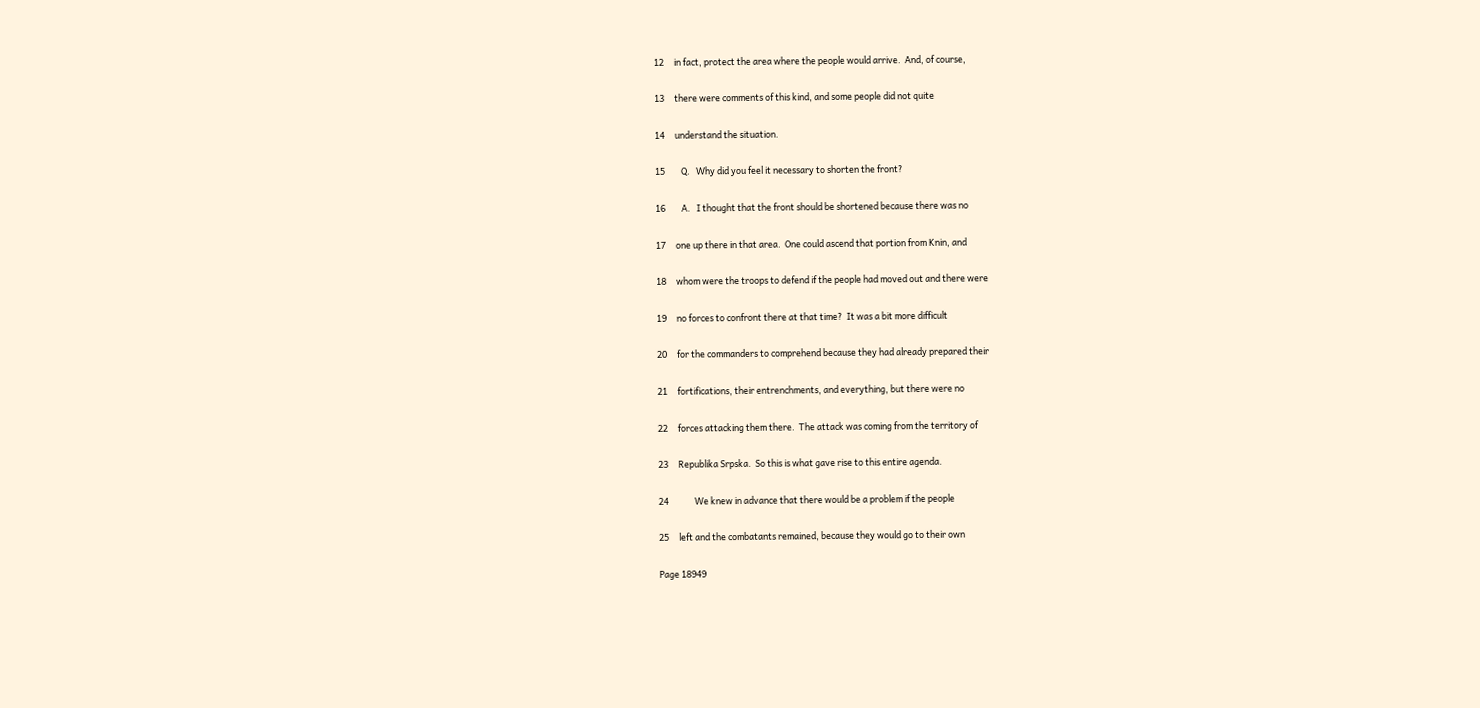12     in fact, protect the area where the people would arrive.  And, of course,

13     there were comments of this kind, and some people did not quite

14     understand the situation.

15        Q.   Why did you feel it necessary to shorten the front?

16        A.   I thought that the front should be shortened because there was no

17     one up there in that area.  One could ascend that portion from Knin, and

18     whom were the troops to defend if the people had moved out and there were

19     no forces to confront there at that time?  It was a bit more difficult

20     for the commanders to comprehend because they had already prepared their

21     fortifications, their entrenchments, and everything, but there were no

22     forces attacking them there.  The attack was coming from the territory of

23     Republika Srpska.  So this is what gave rise to this entire agenda.

24             We knew in advance that there would be a problem if the people

25     left and the combatants remained, because they would go to their own

Page 18949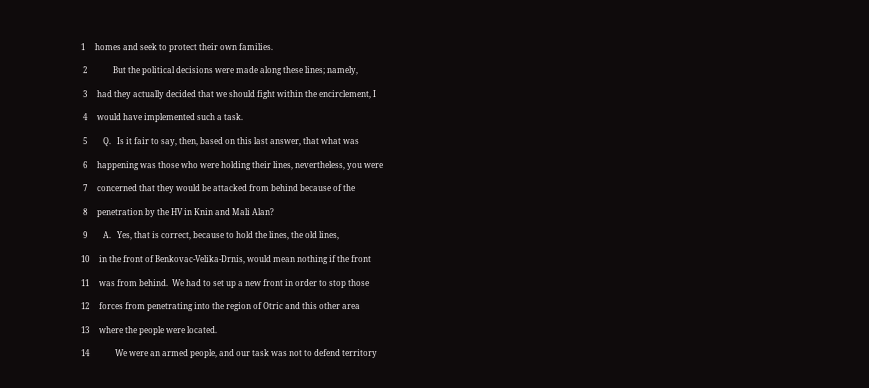1     homes and seek to protect their own families.

 2             But the political decisions were made along these lines; namely,

 3     had they actually decided that we should fight within the encirclement, I

 4     would have implemented such a task.

 5        Q.   Is it fair to say, then, based on this last answer, that what was

 6     happening was those who were holding their lines, nevertheless, you were

 7     concerned that they would be attacked from behind because of the

 8     penetration by the HV in Knin and Mali Alan?

 9        A.   Yes, that is correct, because to hold the lines, the old lines,

10     in the front of Benkovac-Velika-Drnis, would mean nothing if the front

11     was from behind.  We had to set up a new front in order to stop those

12     forces from penetrating into the region of Otric and this other area

13     where the people were located.

14             We were an armed people, and our task was not to defend territory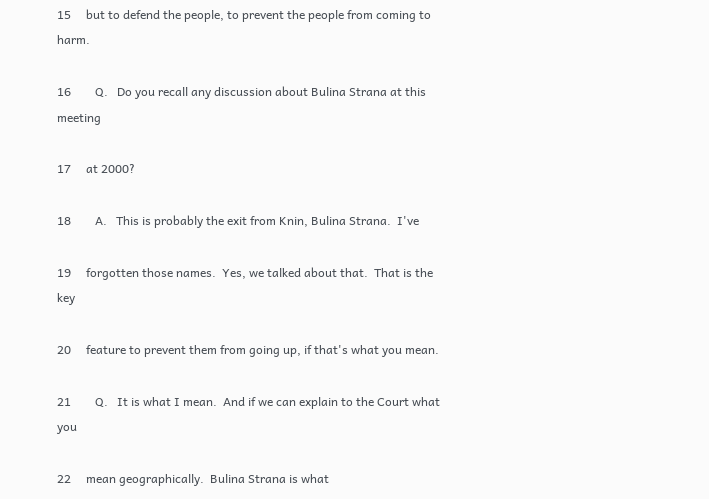15     but to defend the people, to prevent the people from coming to harm.

16        Q.   Do you recall any discussion about Bulina Strana at this meeting

17     at 2000?

18        A.   This is probably the exit from Knin, Bulina Strana.  I've

19     forgotten those names.  Yes, we talked about that.  That is the key

20     feature to prevent them from going up, if that's what you mean.

21        Q.   It is what I mean.  And if we can explain to the Court what you

22     mean geographically.  Bulina Strana is what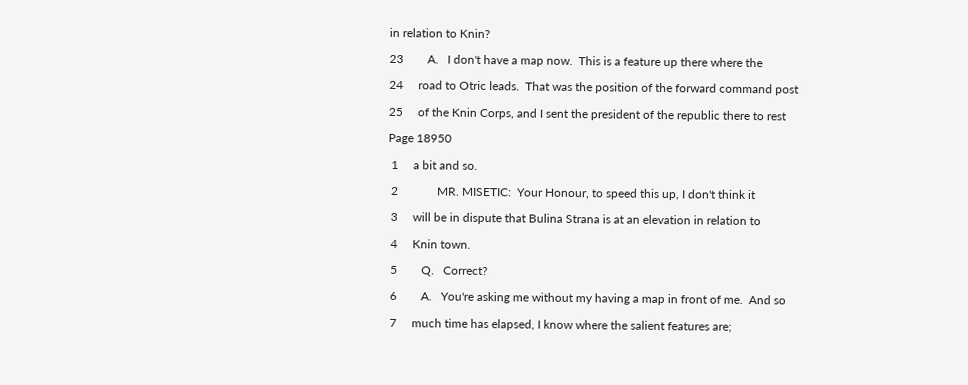in relation to Knin?

23        A.   I don't have a map now.  This is a feature up there where the

24     road to Otric leads.  That was the position of the forward command post

25     of the Knin Corps, and I sent the president of the republic there to rest

Page 18950

 1     a bit and so.

 2             MR. MISETIC:  Your Honour, to speed this up, I don't think it

 3     will be in dispute that Bulina Strana is at an elevation in relation to

 4     Knin town.

 5        Q.   Correct?

 6        A.   You're asking me without my having a map in front of me.  And so

 7     much time has elapsed, I know where the salient features are;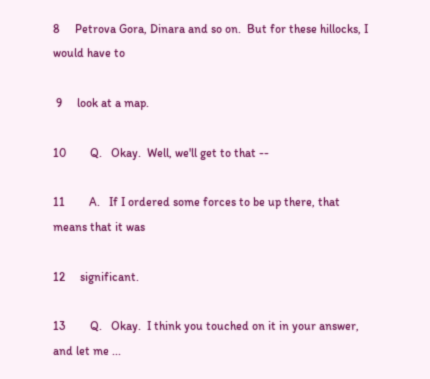8     Petrova Gora, Dinara and so on.  But for these hillocks, I would have to

 9     look at a map.

10        Q.   Okay.  Well, we'll get to that --

11        A.   If I ordered some forces to be up there, that means that it was

12     significant.

13        Q.   Okay.  I think you touched on it in your answer, and let me ...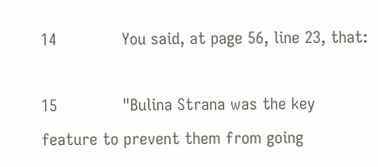14             You said, at page 56, line 23, that:

15             "Bulina Strana was the key feature to prevent them from going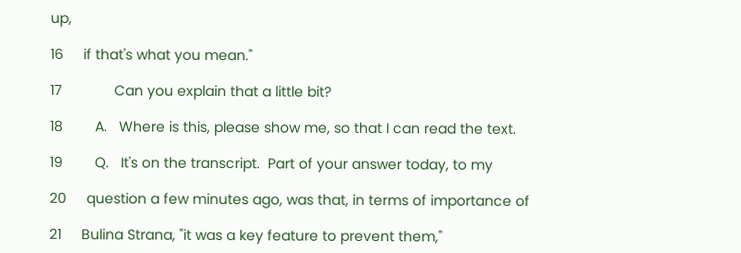up,

16     if that's what you mean."

17             Can you explain that a little bit?

18        A.   Where is this, please show me, so that I can read the text.

19        Q.   It's on the transcript.  Part of your answer today, to my

20     question a few minutes ago, was that, in terms of importance of

21     Bulina Strana, "it was a key feature to prevent them,"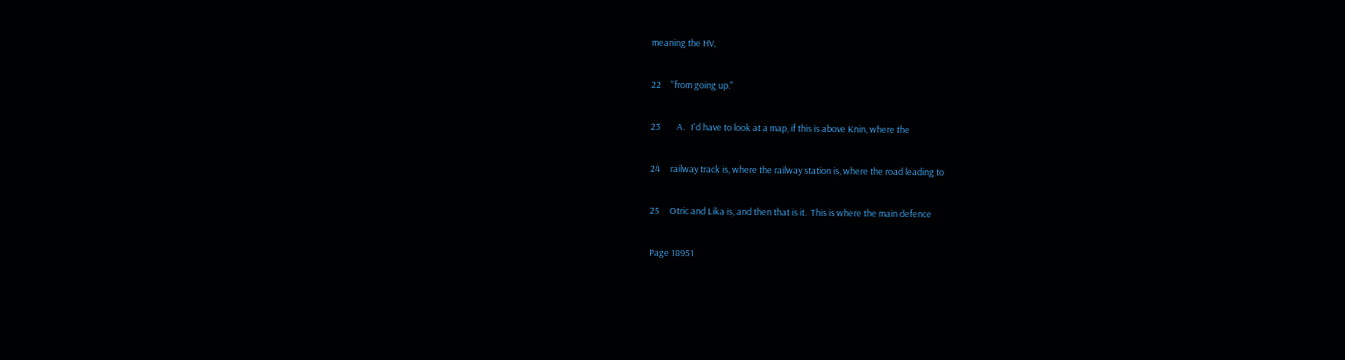meaning the HV,

22     "from going up."

23        A.   I'd have to look at a map, if this is above Knin, where the

24     railway track is, where the railway station is, where the road leading to

25     Otric and Lika is, and then that is it.  This is where the main defence

Page 18951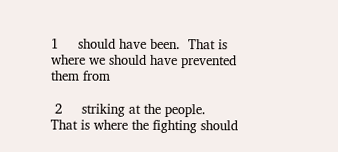1     should have been.  That is where we should have prevented them from

 2     striking at the people.  That is where the fighting should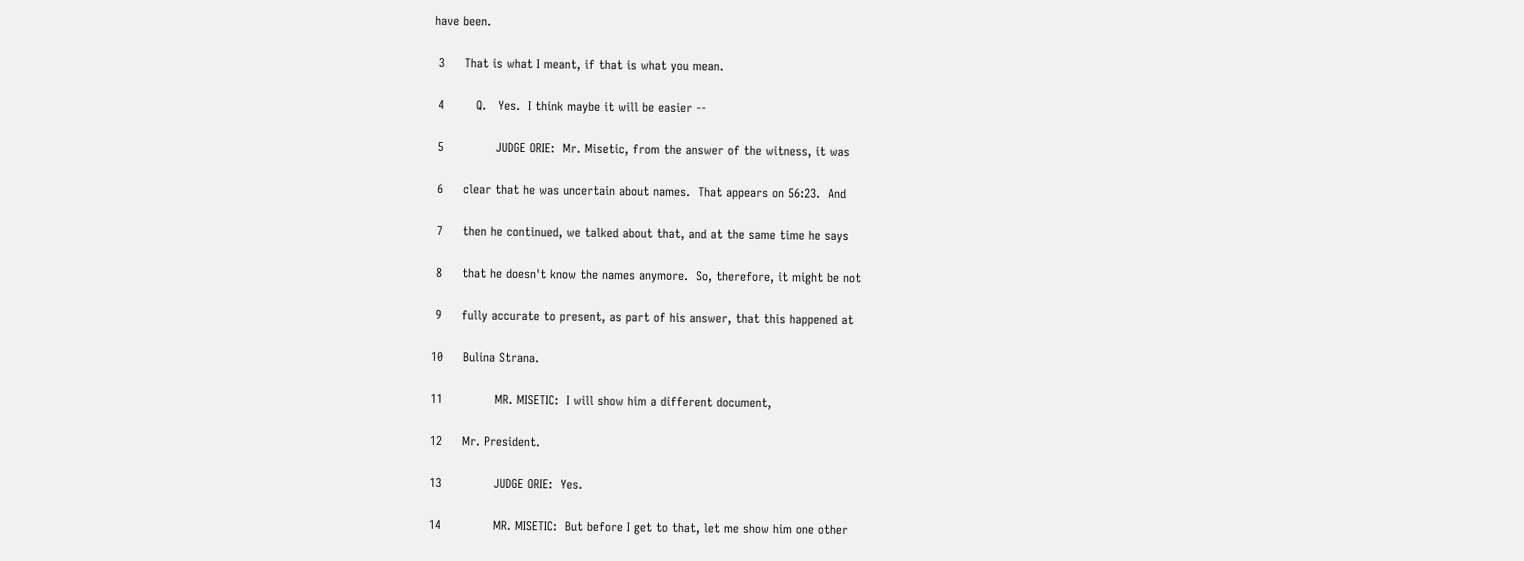have been.

 3     That is what I meant, if that is what you mean.

 4        Q.   Yes.  I think maybe it will be easier --

 5             JUDGE ORIE:  Mr. Misetic, from the answer of the witness, it was

 6     clear that he was uncertain about names.  That appears on 56:23.  And

 7     then he continued, we talked about that, and at the same time he says

 8     that he doesn't know the names anymore.  So, therefore, it might be not

 9     fully accurate to present, as part of his answer, that this happened at

10     Bulina Strana.

11             MR. MISETIC:  I will show him a different document,

12     Mr. President.

13             JUDGE ORIE:  Yes.

14             MR. MISETIC:  But before I get to that, let me show him one other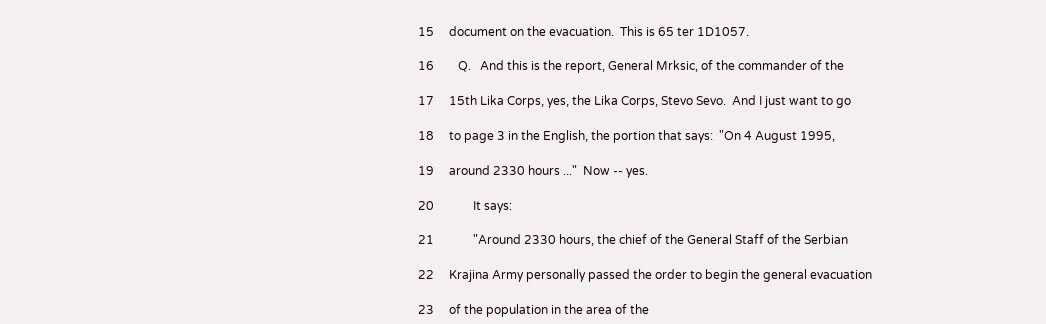15     document on the evacuation.  This is 65 ter 1D1057.

16        Q.   And this is the report, General Mrksic, of the commander of the

17     15th Lika Corps, yes, the Lika Corps, Stevo Sevo.  And I just want to go

18     to page 3 in the English, the portion that says:  "On 4 August 1995,

19     around 2330 hours ..."  Now -- yes.

20             It says:

21             "Around 2330 hours, the chief of the General Staff of the Serbian

22     Krajina Army personally passed the order to begin the general evacuation

23     of the population in the area of the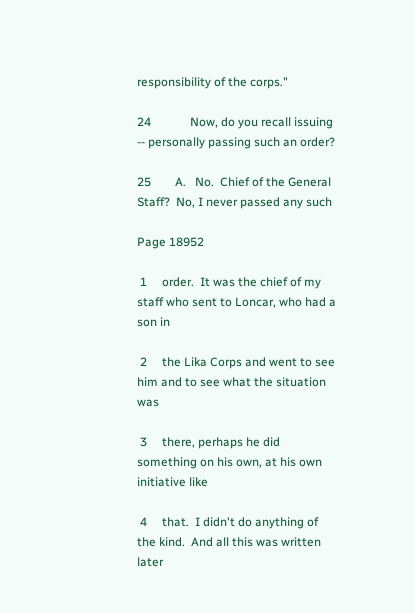responsibility of the corps."

24             Now, do you recall issuing -- personally passing such an order?

25        A.   No.  Chief of the General Staff?  No, I never passed any such

Page 18952

 1     order.  It was the chief of my staff who sent to Loncar, who had a son in

 2     the Lika Corps and went to see him and to see what the situation was

 3     there, perhaps he did something on his own, at his own initiative like

 4     that.  I didn't do anything of the kind.  And all this was written later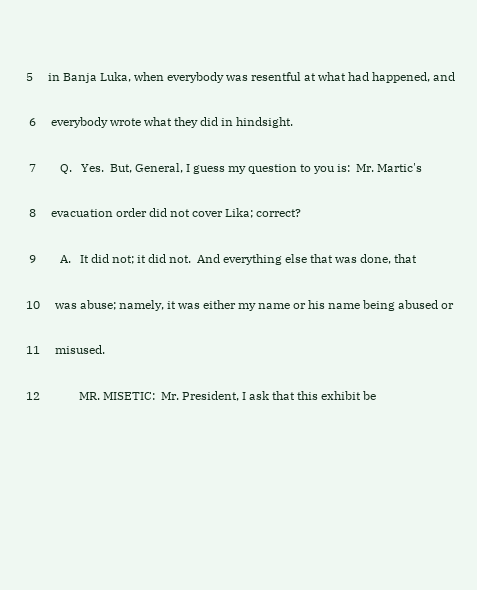5     in Banja Luka, when everybody was resentful at what had happened, and

 6     everybody wrote what they did in hindsight.

 7        Q.   Yes.  But, General, I guess my question to you is:  Mr. Martic's

 8     evacuation order did not cover Lika; correct?

 9        A.   It did not; it did not.  And everything else that was done, that

10     was abuse; namely, it was either my name or his name being abused or

11     misused.

12             MR. MISETIC:  Mr. President, I ask that this exhibit be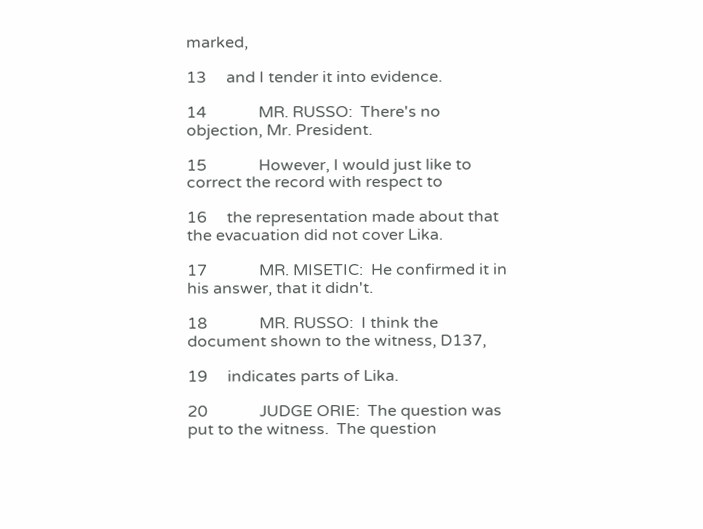marked,

13     and I tender it into evidence.

14             MR. RUSSO:  There's no objection, Mr. President.

15             However, I would just like to correct the record with respect to

16     the representation made about that the evacuation did not cover Lika.

17             MR. MISETIC:  He confirmed it in his answer, that it didn't.

18             MR. RUSSO:  I think the document shown to the witness, D137,

19     indicates parts of Lika.

20             JUDGE ORIE:  The question was put to the witness.  The question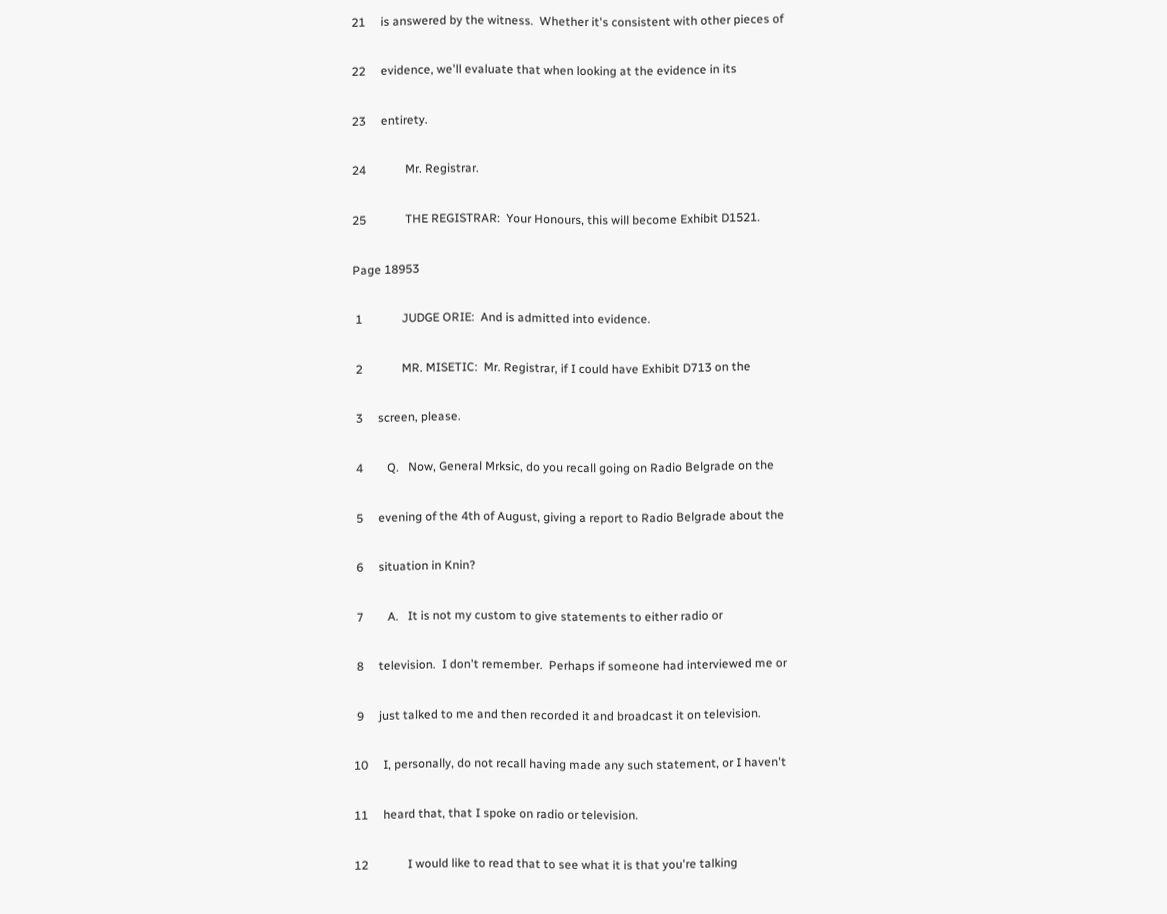21     is answered by the witness.  Whether it's consistent with other pieces of

22     evidence, we'll evaluate that when looking at the evidence in its

23     entirety.

24             Mr. Registrar.

25             THE REGISTRAR:  Your Honours, this will become Exhibit D1521.

Page 18953

 1             JUDGE ORIE:  And is admitted into evidence.

 2             MR. MISETIC:  Mr. Registrar, if I could have Exhibit D713 on the

 3     screen, please.

 4        Q.   Now, General Mrksic, do you recall going on Radio Belgrade on the

 5     evening of the 4th of August, giving a report to Radio Belgrade about the

 6     situation in Knin?

 7        A.   It is not my custom to give statements to either radio or

 8     television.  I don't remember.  Perhaps if someone had interviewed me or

 9     just talked to me and then recorded it and broadcast it on television.

10     I, personally, do not recall having made any such statement, or I haven't

11     heard that, that I spoke on radio or television.

12             I would like to read that to see what it is that you're talking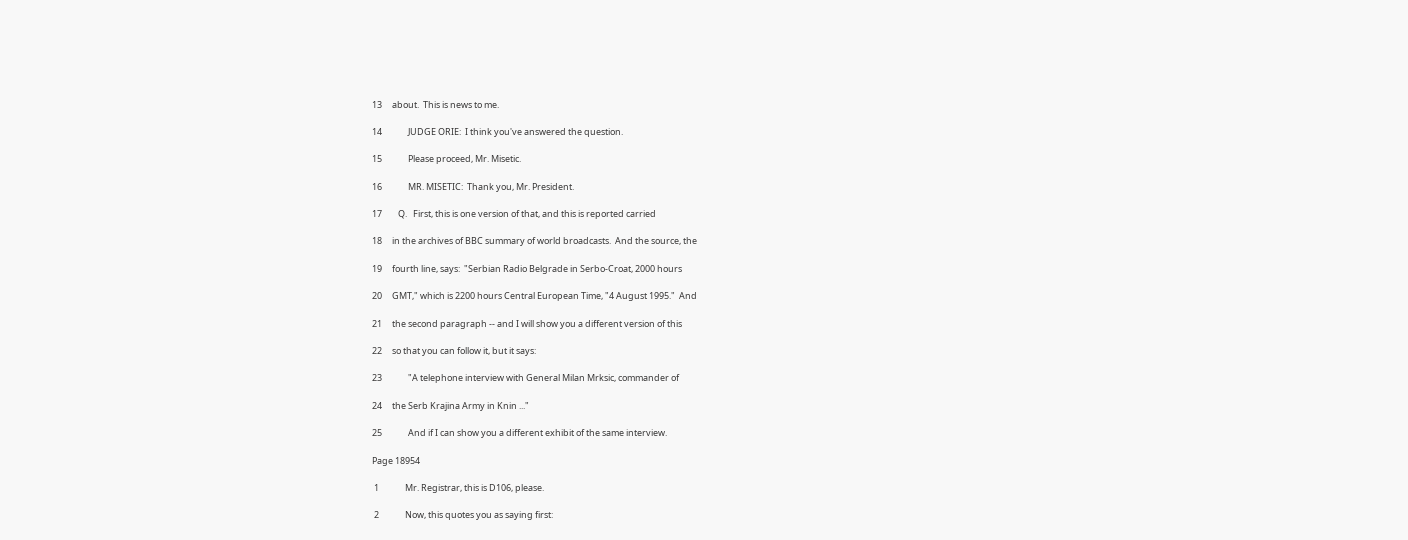13     about.  This is news to me.

14             JUDGE ORIE:  I think you've answered the question.

15             Please proceed, Mr. Misetic.

16             MR. MISETIC:  Thank you, Mr. President.

17        Q.   First, this is one version of that, and this is reported carried

18     in the archives of BBC summary of world broadcasts.  And the source, the

19     fourth line, says:  "Serbian Radio Belgrade in Serbo-Croat, 2000 hours

20     GMT," which is 2200 hours Central European Time, "4 August 1995."  And

21     the second paragraph -- and I will show you a different version of this

22     so that you can follow it, but it says:

23             "A telephone interview with General Milan Mrksic, commander of

24     the Serb Krajina Army in Knin ..."

25             And if I can show you a different exhibit of the same interview.

Page 18954

 1             Mr. Registrar, this is D106, please.

 2             Now, this quotes you as saying first: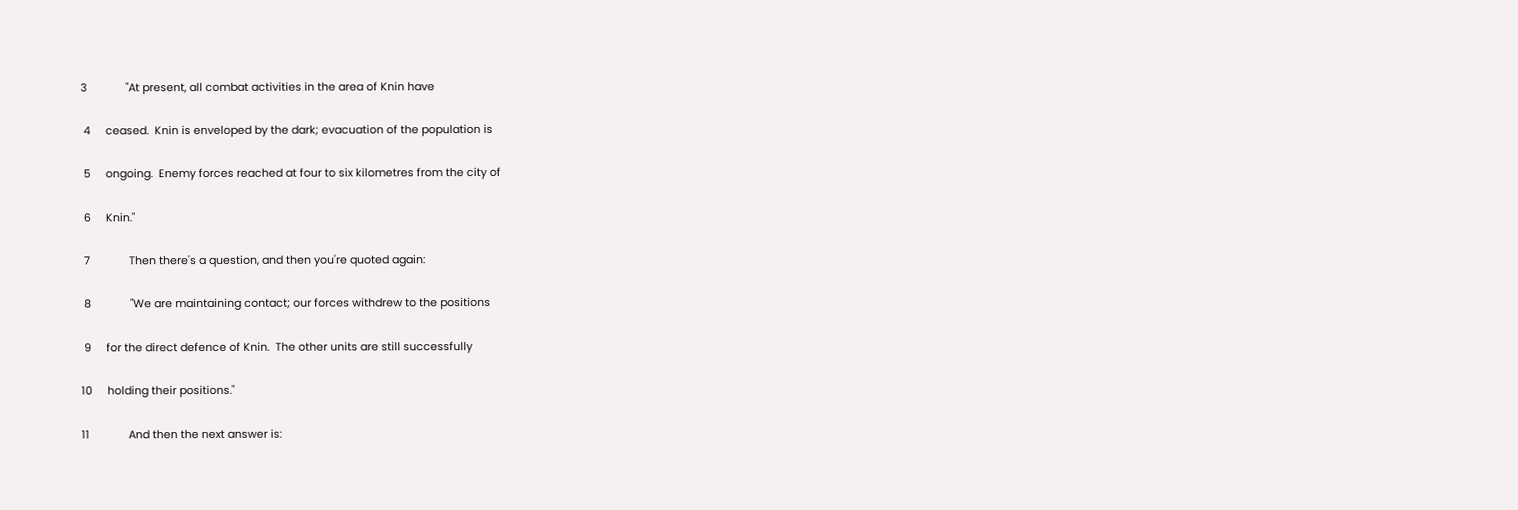3             "At present, all combat activities in the area of Knin have

 4     ceased.  Knin is enveloped by the dark; evacuation of the population is

 5     ongoing.  Enemy forces reached at four to six kilometres from the city of

 6     Knin."

 7             Then there's a question, and then you're quoted again:

 8             "We are maintaining contact; our forces withdrew to the positions

 9     for the direct defence of Knin.  The other units are still successfully

10     holding their positions."

11             And then the next answer is: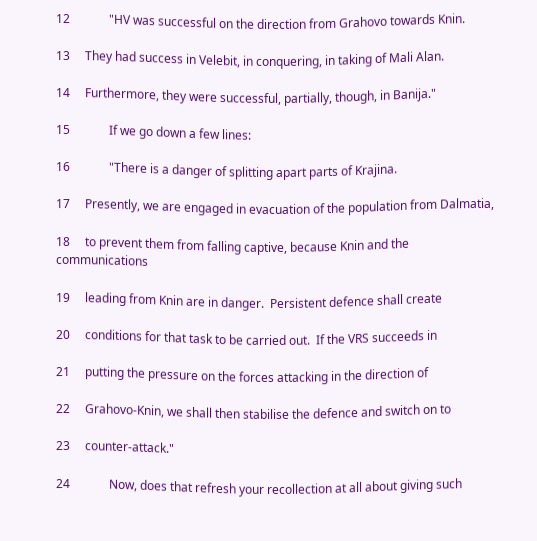12             "HV was successful on the direction from Grahovo towards Knin.

13     They had success in Velebit, in conquering, in taking of Mali Alan.

14     Furthermore, they were successful, partially, though, in Banija."

15             If we go down a few lines:

16             "There is a danger of splitting apart parts of Krajina.

17     Presently, we are engaged in evacuation of the population from Dalmatia,

18     to prevent them from falling captive, because Knin and the communications

19     leading from Knin are in danger.  Persistent defence shall create

20     conditions for that task to be carried out.  If the VRS succeeds in

21     putting the pressure on the forces attacking in the direction of

22     Grahovo-Knin, we shall then stabilise the defence and switch on to

23     counter-attack."

24             Now, does that refresh your recollection at all about giving such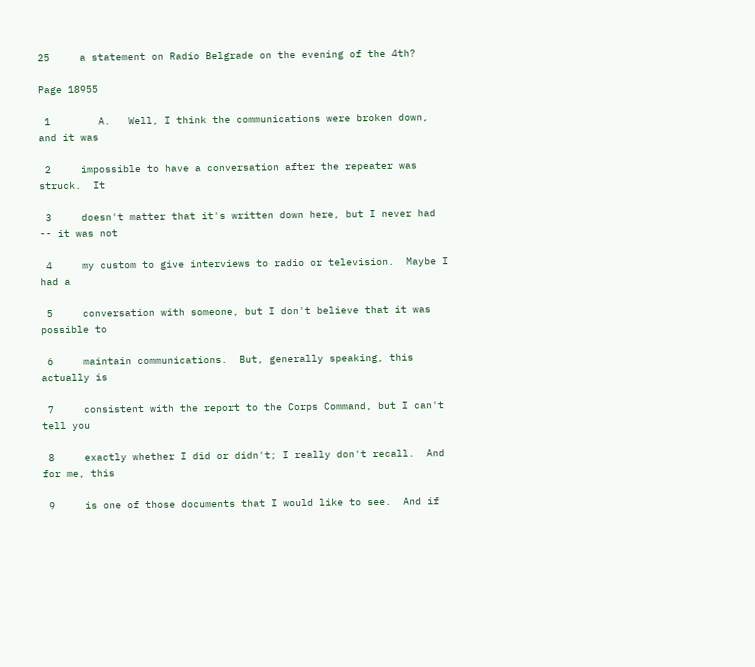25     a statement on Radio Belgrade on the evening of the 4th?

Page 18955

 1        A.   Well, I think the communications were broken down, and it was

 2     impossible to have a conversation after the repeater was struck.  It

 3     doesn't matter that it's written down here, but I never had -- it was not

 4     my custom to give interviews to radio or television.  Maybe I had a

 5     conversation with someone, but I don't believe that it was possible to

 6     maintain communications.  But, generally speaking, this actually is

 7     consistent with the report to the Corps Command, but I can't tell you

 8     exactly whether I did or didn't; I really don't recall.  And for me, this

 9     is one of those documents that I would like to see.  And if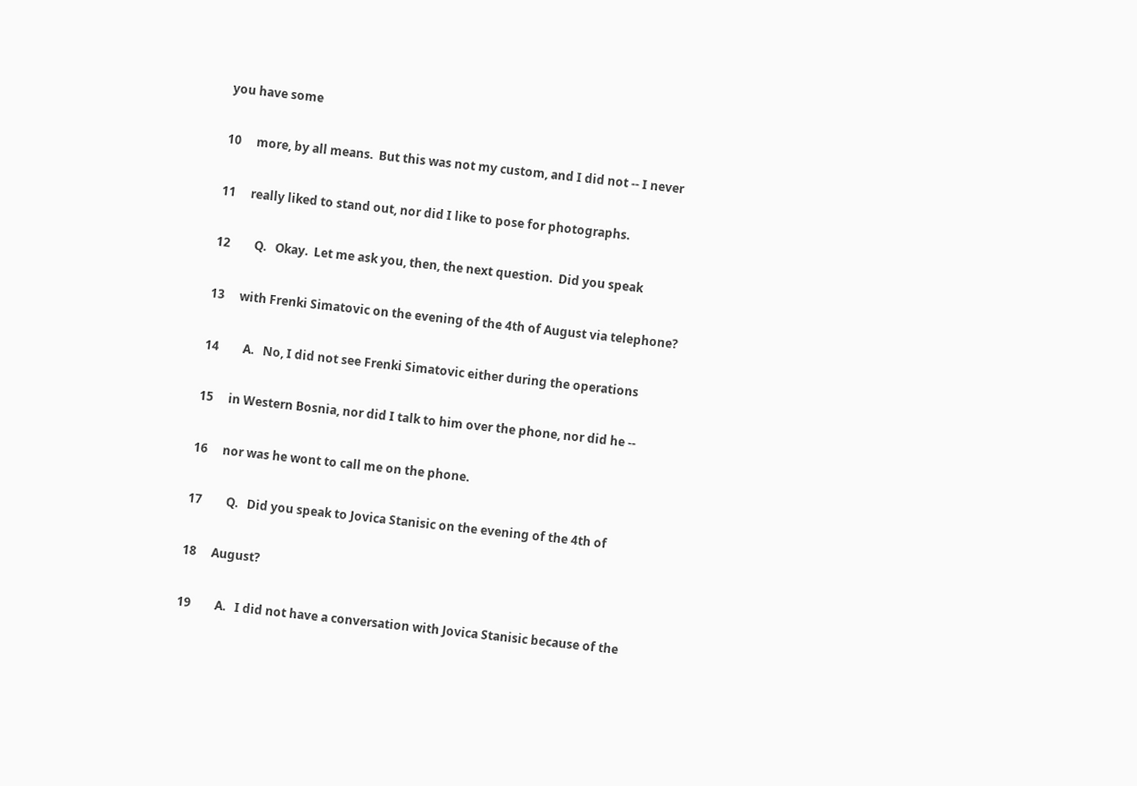you have some

10     more, by all means.  But this was not my custom, and I did not -- I never

11     really liked to stand out, nor did I like to pose for photographs.

12        Q.   Okay.  Let me ask you, then, the next question.  Did you speak

13     with Frenki Simatovic on the evening of the 4th of August via telephone?

14        A.   No, I did not see Frenki Simatovic either during the operations

15     in Western Bosnia, nor did I talk to him over the phone, nor did he --

16     nor was he wont to call me on the phone.

17        Q.   Did you speak to Jovica Stanisic on the evening of the 4th of

18     August?

19        A.   I did not have a conversation with Jovica Stanisic because of the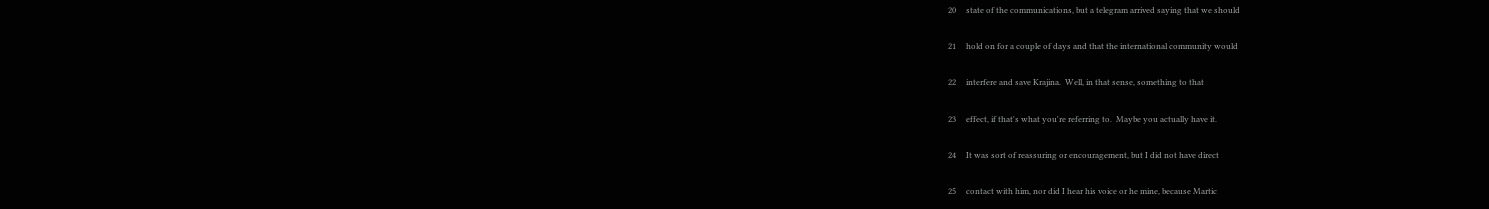20     state of the communications, but a telegram arrived saying that we should

21     hold on for a couple of days and that the international community would

22     interfere and save Krajina.  Well, in that sense, something to that

23     effect, if that's what you're referring to.  Maybe you actually have it.

24     It was sort of reassuring or encouragement, but I did not have direct

25     contact with him, nor did I hear his voice or he mine, because Martic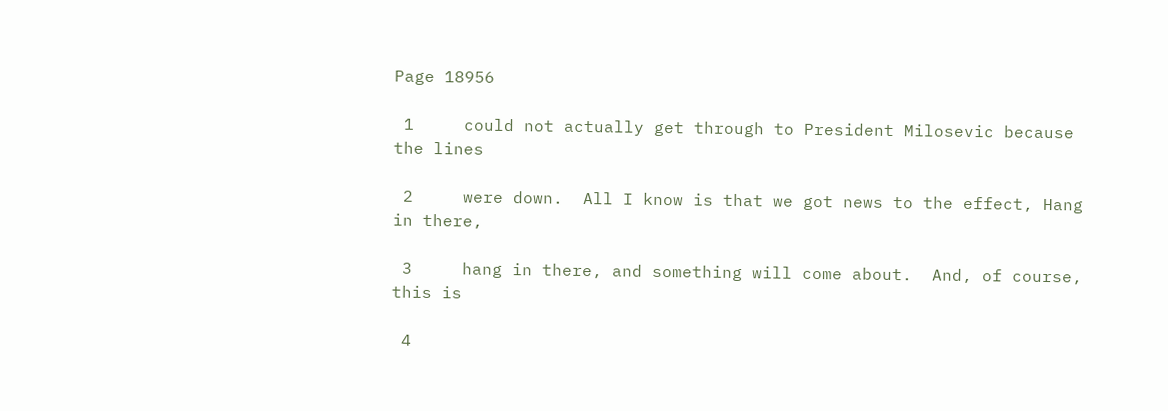Page 18956

 1     could not actually get through to President Milosevic because the lines

 2     were down.  All I know is that we got news to the effect, Hang in there,

 3     hang in there, and something will come about.  And, of course, this is

 4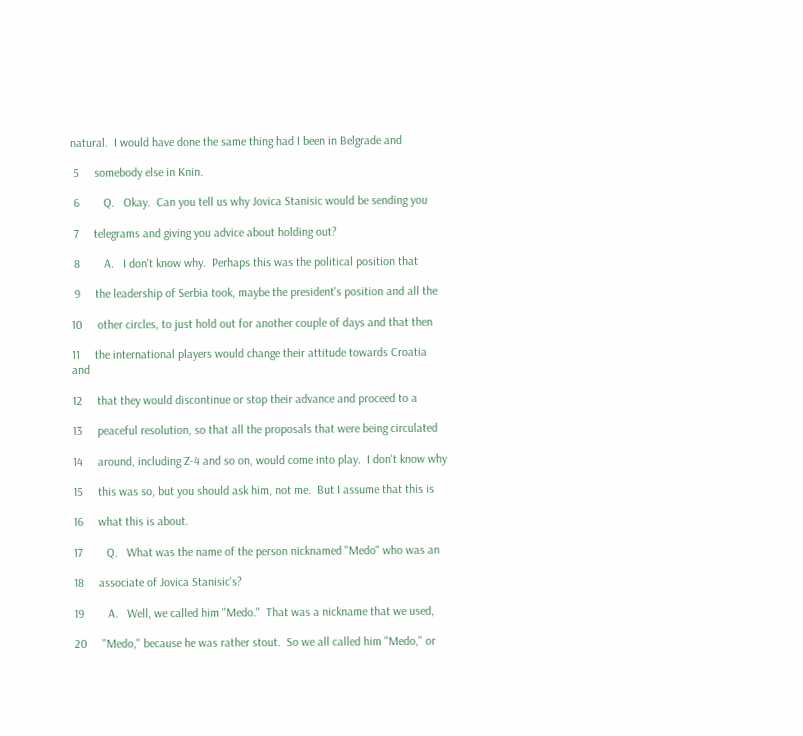natural.  I would have done the same thing had I been in Belgrade and

 5     somebody else in Knin.

 6        Q.   Okay.  Can you tell us why Jovica Stanisic would be sending you

 7     telegrams and giving you advice about holding out?

 8        A.   I don't know why.  Perhaps this was the political position that

 9     the leadership of Serbia took, maybe the president's position and all the

10     other circles, to just hold out for another couple of days and that then

11     the international players would change their attitude towards Croatia and

12     that they would discontinue or stop their advance and proceed to a

13     peaceful resolution, so that all the proposals that were being circulated

14     around, including Z-4 and so on, would come into play.  I don't know why

15     this was so, but you should ask him, not me.  But I assume that this is

16     what this is about.

17        Q.   What was the name of the person nicknamed "Medo" who was an

18     associate of Jovica Stanisic's?

19        A.   Well, we called him "Medo."  That was a nickname that we used,

20     "Medo," because he was rather stout.  So we all called him "Medo," or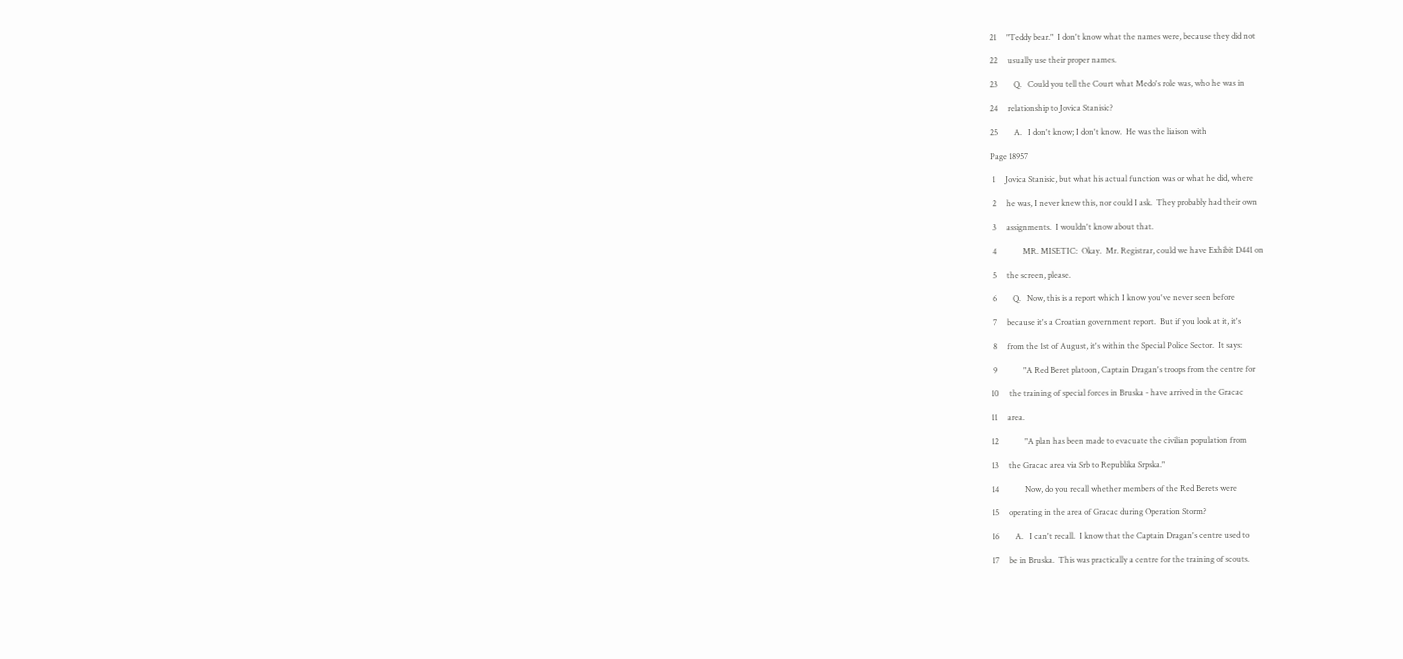21     "Teddy bear."  I don't know what the names were, because they did not

22     usually use their proper names.

23        Q.   Could you tell the Court what Medo's role was, who he was in

24     relationship to Jovica Stanisic?

25        A.   I don't know; I don't know.  He was the liaison with

Page 18957

 1     Jovica Stanisic, but what his actual function was or what he did, where

 2     he was, I never knew this, nor could I ask.  They probably had their own

 3     assignments.  I wouldn't know about that.

 4             MR. MISETIC:  Okay.  Mr. Registrar, could we have Exhibit D441 on

 5     the screen, please.

 6        Q.   Now, this is a report which I know you've never seen before

 7     because it's a Croatian government report.  But if you look at it, it's

 8     from the 1st of August, it's within the Special Police Sector.  It says:

 9             "A Red Beret platoon, Captain Dragan's troops from the centre for

10     the training of special forces in Bruska - have arrived in the Gracac

11     area.

12             "A plan has been made to evacuate the civilian population from

13     the Gracac area via Srb to Republika Srpska."

14             Now, do you recall whether members of the Red Berets were

15     operating in the area of Gracac during Operation Storm?

16        A.   I can't recall.  I know that the Captain Dragan's centre used to

17     be in Bruska.  This was practically a centre for the training of scouts.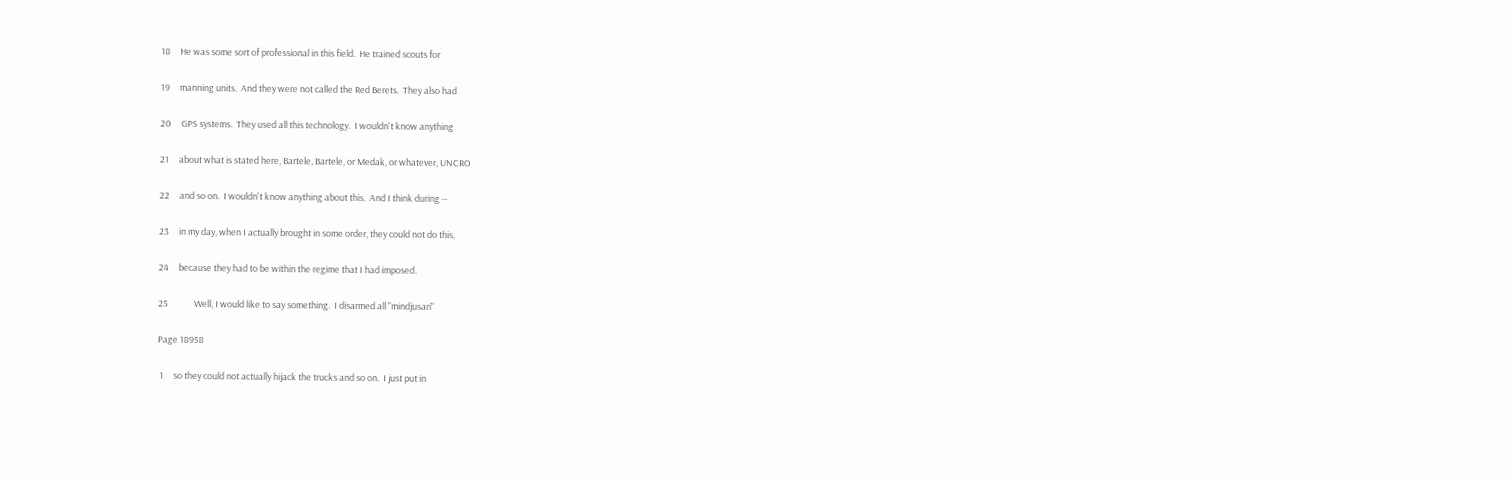18     He was some sort of professional in this field.  He trained scouts for

19     manning units.  And they were not called the Red Berets.  They also had

20     GPS systems.  They used all this technology.  I wouldn't know anything

21     about what is stated here, Bartele, Bartele, or Medak, or whatever, UNCRO

22     and so on.  I wouldn't know anything about this.  And I think during --

23     in my day, when I actually brought in some order, they could not do this,

24     because they had to be within the regime that I had imposed.

25             Well, I would like to say something.  I disarmed all "mindjusari"

Page 18958

 1     so they could not actually hijack the trucks and so on.  I just put in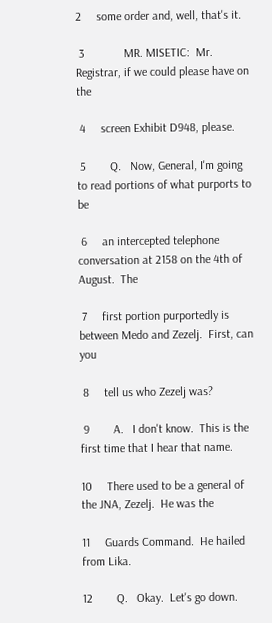2     some order and, well, that's it.

 3             MR. MISETIC:  Mr. Registrar, if we could please have on the

 4     screen Exhibit D948, please.

 5        Q.   Now, General, I'm going to read portions of what purports to be

 6     an intercepted telephone conversation at 2158 on the 4th of August.  The

 7     first portion purportedly is between Medo and Zezelj.  First, can you

 8     tell us who Zezelj was?

 9        A.   I don't know.  This is the first time that I hear that name.

10     There used to be a general of the JNA, Zezelj.  He was the

11     Guards Command.  He hailed from Lika.

12        Q.   Okay.  Let's go down.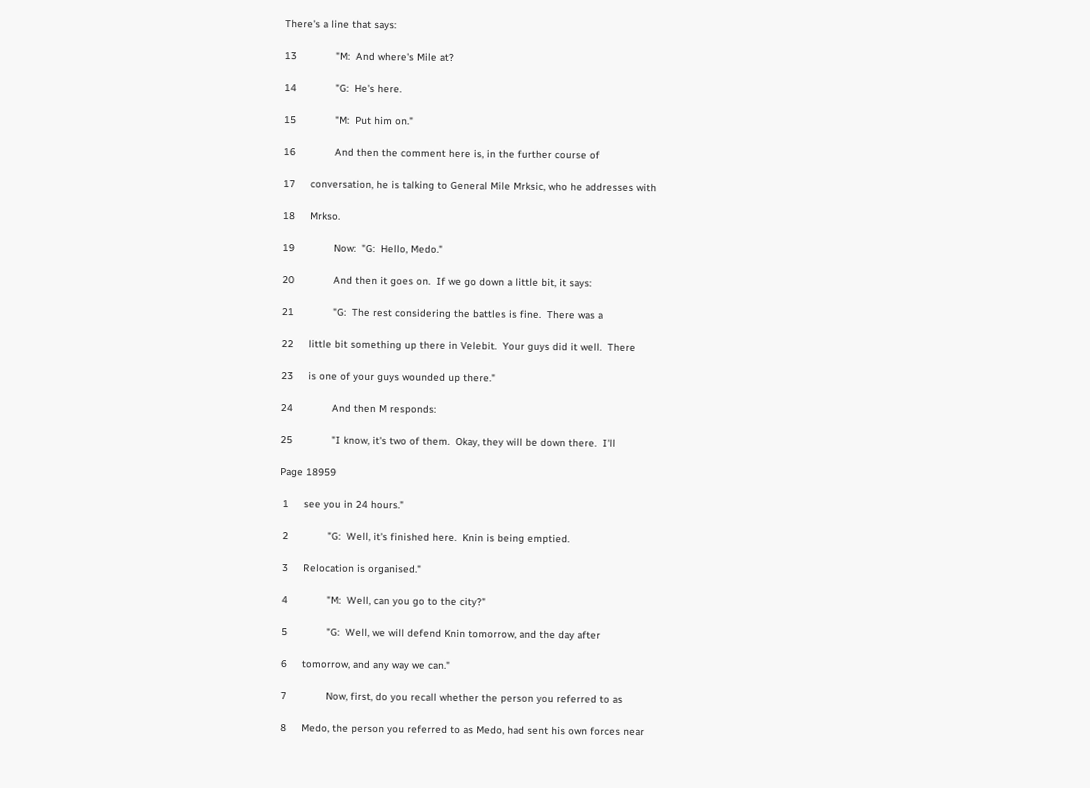There's a line that says:

13             "M:  And where's Mile at?

14             "G:  He's here.

15             "M:  Put him on."

16             And then the comment here is, in the further course of

17     conversation, he is talking to General Mile Mrksic, who he addresses with

18     Mrkso.

19             Now:  "G:  Hello, Medo."

20             And then it goes on.  If we go down a little bit, it says:

21             "G:  The rest considering the battles is fine.  There was a

22     little bit something up there in Velebit.  Your guys did it well.  There

23     is one of your guys wounded up there."

24             And then M responds:

25             "I know, it's two of them.  Okay, they will be down there.  I'll

Page 18959

 1     see you in 24 hours."

 2             "G:  Well, it's finished here.  Knin is being emptied.

 3     Relocation is organised."

 4             "M:  Well, can you go to the city?"

 5             "G:  Well, we will defend Knin tomorrow, and the day after

 6     tomorrow, and any way we can."

 7             Now, first, do you recall whether the person you referred to as

 8     Medo, the person you referred to as Medo, had sent his own forces near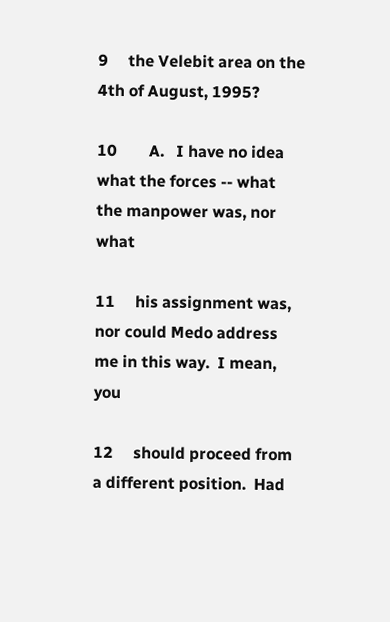9     the Velebit area on the 4th of August, 1995?

10        A.   I have no idea what the forces -- what the manpower was, nor what

11     his assignment was, nor could Medo address me in this way.  I mean, you

12     should proceed from a different position.  Had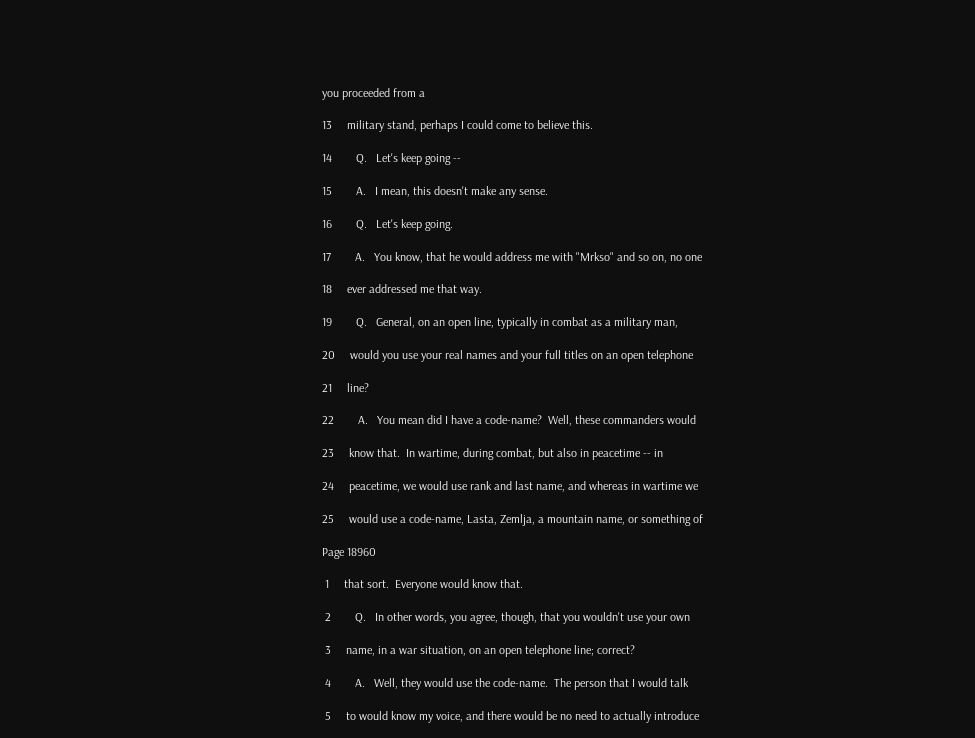you proceeded from a

13     military stand, perhaps I could come to believe this.

14        Q.   Let's keep going --

15        A.   I mean, this doesn't make any sense.

16        Q.   Let's keep going.

17        A.   You know, that he would address me with "Mrkso" and so on, no one

18     ever addressed me that way.

19        Q.   General, on an open line, typically in combat as a military man,

20     would you use your real names and your full titles on an open telephone

21     line?

22        A.   You mean did I have a code-name?  Well, these commanders would

23     know that.  In wartime, during combat, but also in peacetime -- in

24     peacetime, we would use rank and last name, and whereas in wartime we

25     would use a code-name, Lasta, Zemlja, a mountain name, or something of

Page 18960

 1     that sort.  Everyone would know that.

 2        Q.   In other words, you agree, though, that you wouldn't use your own

 3     name, in a war situation, on an open telephone line; correct?

 4        A.   Well, they would use the code-name.  The person that I would talk

 5     to would know my voice, and there would be no need to actually introduce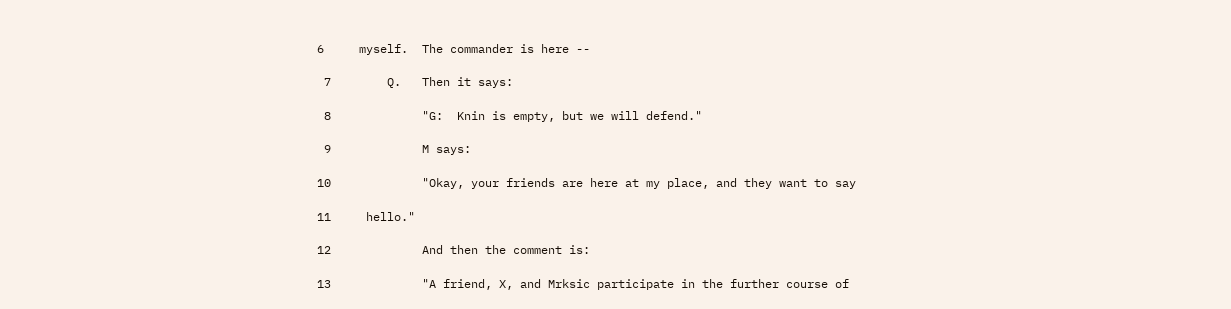6     myself.  The commander is here --

 7        Q.   Then it says:

 8             "G:  Knin is empty, but we will defend."

 9             M says:

10             "Okay, your friends are here at my place, and they want to say

11     hello."

12             And then the comment is:

13             "A friend, X, and Mrksic participate in the further course of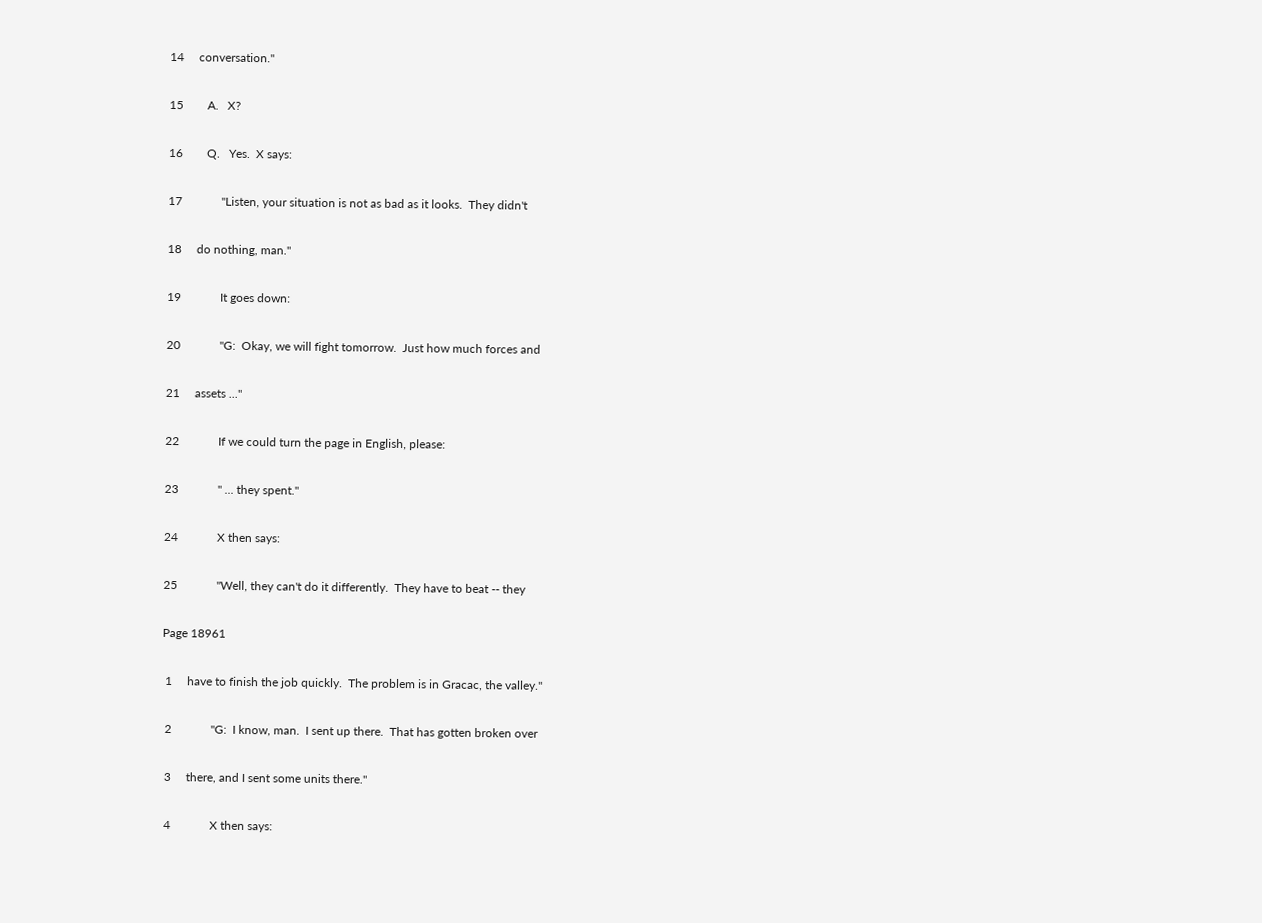14     conversation."

15        A.   X?

16        Q.   Yes.  X says:

17             "Listen, your situation is not as bad as it looks.  They didn't

18     do nothing, man."

19             It goes down:

20             "G:  Okay, we will fight tomorrow.  Just how much forces and

21     assets ..."

22             If we could turn the page in English, please:

23             " ... they spent."

24             X then says:

25             "Well, they can't do it differently.  They have to beat -- they

Page 18961

 1     have to finish the job quickly.  The problem is in Gracac, the valley."

 2             "G:  I know, man.  I sent up there.  That has gotten broken over

 3     there, and I sent some units there."

 4             X then says: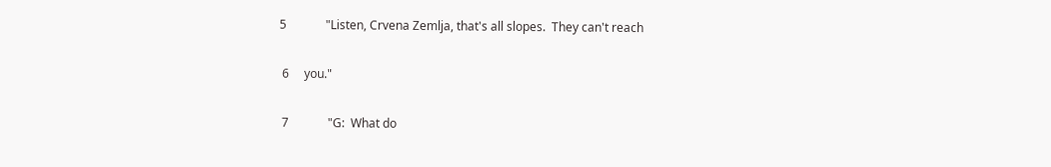5             "Listen, Crvena Zemlja, that's all slopes.  They can't reach

 6     you."

 7             "G:  What do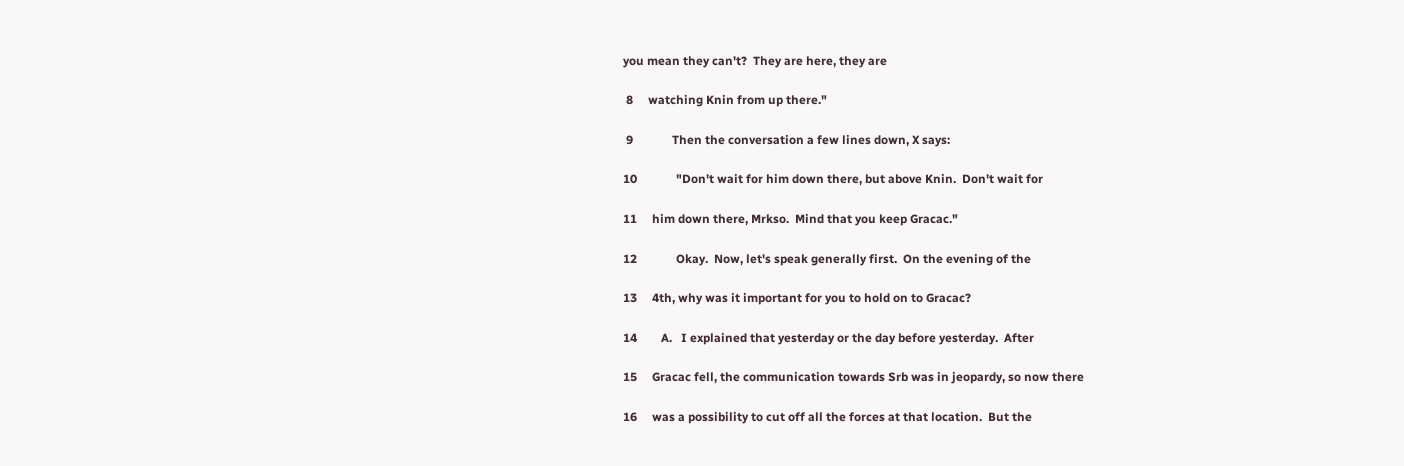you mean they can't?  They are here, they are

 8     watching Knin from up there."

 9             Then the conversation a few lines down, X says:

10             "Don't wait for him down there, but above Knin.  Don't wait for

11     him down there, Mrkso.  Mind that you keep Gracac."

12             Okay.  Now, let's speak generally first.  On the evening of the

13     4th, why was it important for you to hold on to Gracac?

14        A.   I explained that yesterday or the day before yesterday.  After

15     Gracac fell, the communication towards Srb was in jeopardy, so now there

16     was a possibility to cut off all the forces at that location.  But the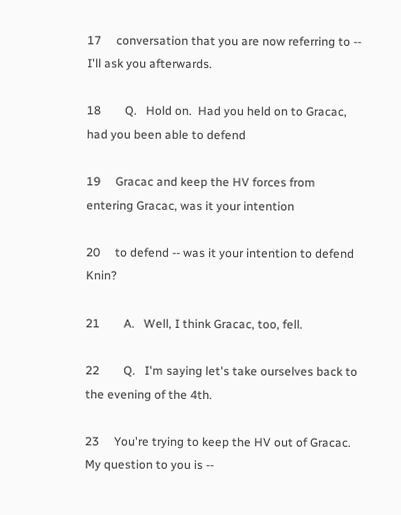17     conversation that you are now referring to -- I'll ask you afterwards.

18        Q.   Hold on.  Had you held on to Gracac, had you been able to defend

19     Gracac and keep the HV forces from entering Gracac, was it your intention

20     to defend -- was it your intention to defend Knin?

21        A.   Well, I think Gracac, too, fell.

22        Q.   I'm saying let's take ourselves back to the evening of the 4th.

23     You're trying to keep the HV out of Gracac.  My question to you is --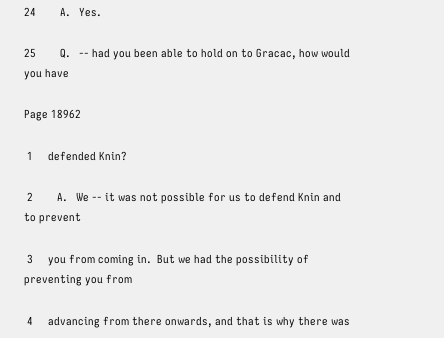24        A.   Yes.

25        Q.   -- had you been able to hold on to Gracac, how would you have

Page 18962

 1     defended Knin?

 2        A.   We -- it was not possible for us to defend Knin and to prevent

 3     you from coming in.  But we had the possibility of preventing you from

 4     advancing from there onwards, and that is why there was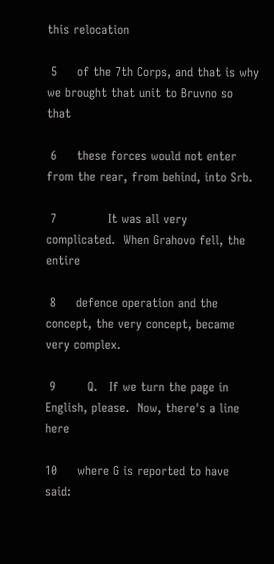this relocation

 5     of the 7th Corps, and that is why we brought that unit to Bruvno so that

 6     these forces would not enter from the rear, from behind, into Srb.

 7             It was all very complicated.  When Grahovo fell, the entire

 8     defence operation and the concept, the very concept, became very complex.

 9        Q.   If we turn the page in English, please.  Now, there's a line here

10     where G is reported to have said: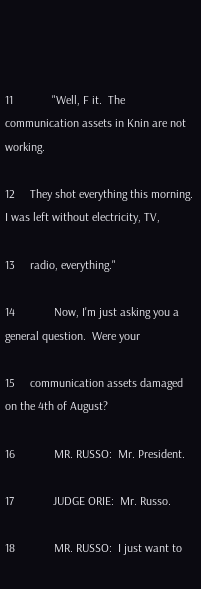11             "Well, F it.  The communication assets in Knin are not working.

12     They shot everything this morning.  I was left without electricity, TV,

13     radio, everything."

14             Now, I'm just asking you a general question.  Were your

15     communication assets damaged on the 4th of August?

16             MR. RUSSO:  Mr. President.

17             JUDGE ORIE:  Mr. Russo.

18             MR. RUSSO:  I just want to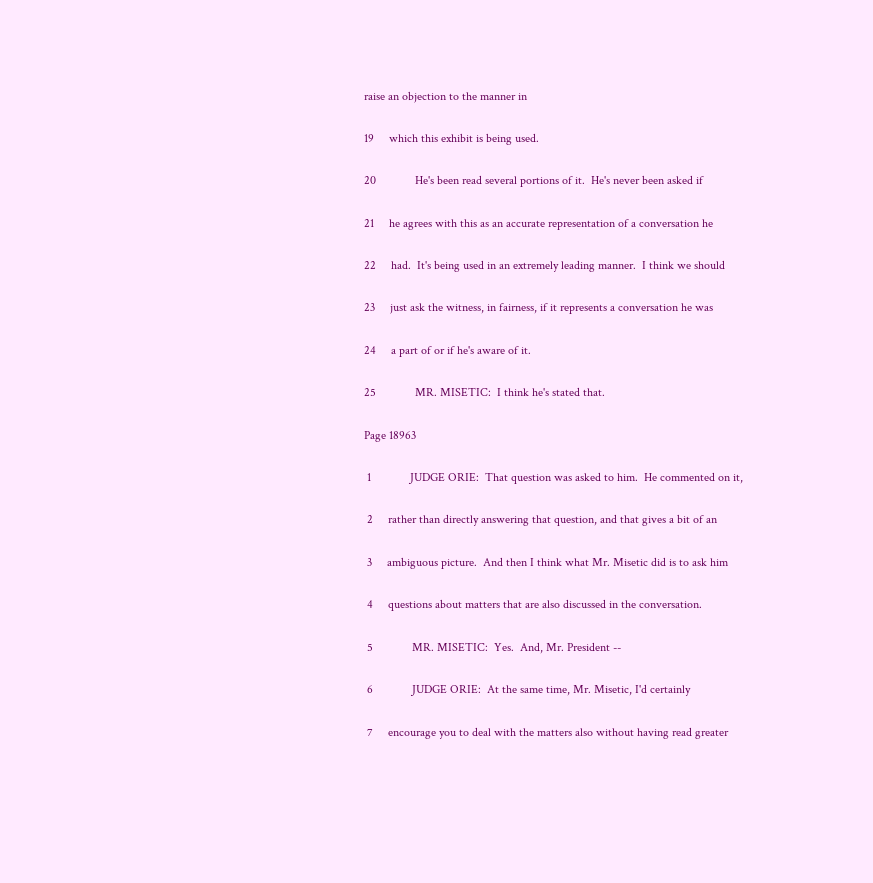raise an objection to the manner in

19     which this exhibit is being used.

20             He's been read several portions of it.  He's never been asked if

21     he agrees with this as an accurate representation of a conversation he

22     had.  It's being used in an extremely leading manner.  I think we should

23     just ask the witness, in fairness, if it represents a conversation he was

24     a part of or if he's aware of it.

25             MR. MISETIC:  I think he's stated that.

Page 18963

 1             JUDGE ORIE:  That question was asked to him.  He commented on it,

 2     rather than directly answering that question, and that gives a bit of an

 3     ambiguous picture.  And then I think what Mr. Misetic did is to ask him

 4     questions about matters that are also discussed in the conversation.

 5             MR. MISETIC:  Yes.  And, Mr. President --

 6             JUDGE ORIE:  At the same time, Mr. Misetic, I'd certainly

 7     encourage you to deal with the matters also without having read greater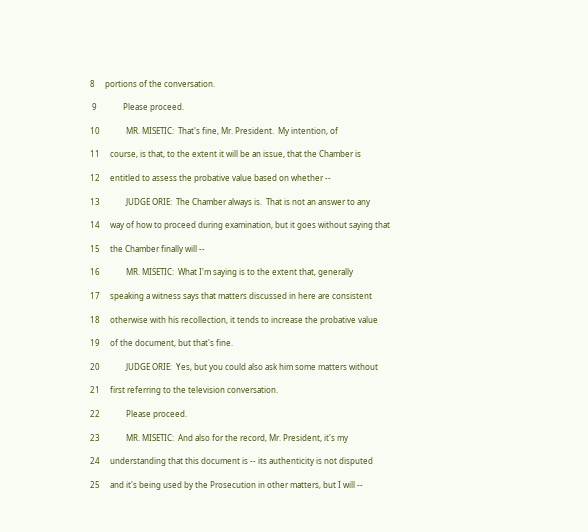8     portions of the conversation.

 9             Please proceed.

10             MR. MISETIC:  That's fine, Mr. President.  My intention, of

11     course, is that, to the extent it will be an issue, that the Chamber is

12     entitled to assess the probative value based on whether --

13             JUDGE ORIE:  The Chamber always is.  That is not an answer to any

14     way of how to proceed during examination, but it goes without saying that

15     the Chamber finally will --

16             MR. MISETIC:  What I'm saying is to the extent that, generally

17     speaking a witness says that matters discussed in here are consistent

18     otherwise with his recollection, it tends to increase the probative value

19     of the document, but that's fine.

20             JUDGE ORIE:  Yes, but you could also ask him some matters without

21     first referring to the television conversation.

22             Please proceed.

23             MR. MISETIC:  And also for the record, Mr. President, it's my

24     understanding that this document is -- its authenticity is not disputed

25     and it's being used by the Prosecution in other matters, but I will --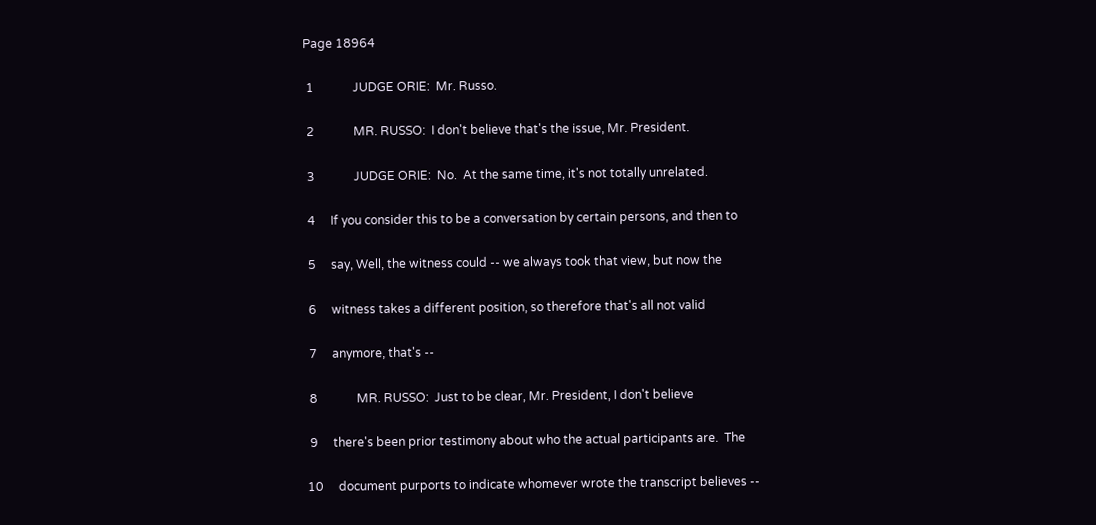Page 18964

 1             JUDGE ORIE:  Mr. Russo.

 2             MR. RUSSO:  I don't believe that's the issue, Mr. President.

 3             JUDGE ORIE:  No.  At the same time, it's not totally unrelated.

 4     If you consider this to be a conversation by certain persons, and then to

 5     say, Well, the witness could -- we always took that view, but now the

 6     witness takes a different position, so therefore that's all not valid

 7     anymore, that's --

 8             MR. RUSSO:  Just to be clear, Mr. President, I don't believe

 9     there's been prior testimony about who the actual participants are.  The

10     document purports to indicate whomever wrote the transcript believes --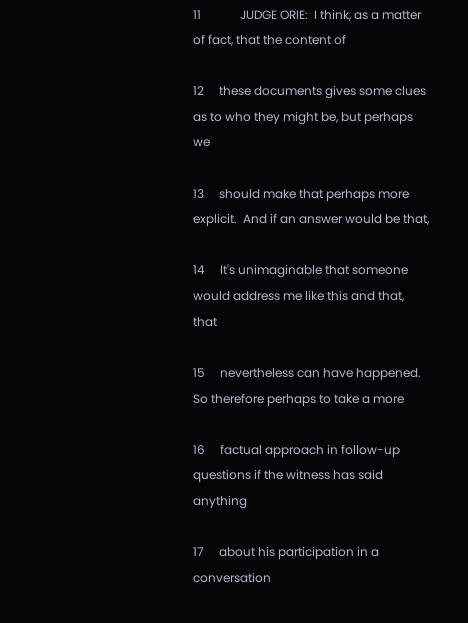11             JUDGE ORIE:  I think, as a matter of fact, that the content of

12     these documents gives some clues as to who they might be, but perhaps we

13     should make that perhaps more explicit.  And if an answer would be that,

14     It's unimaginable that someone would address me like this and that, that

15     nevertheless can have happened.  So therefore perhaps to take a more

16     factual approach in follow-up questions if the witness has said anything

17     about his participation in a conversation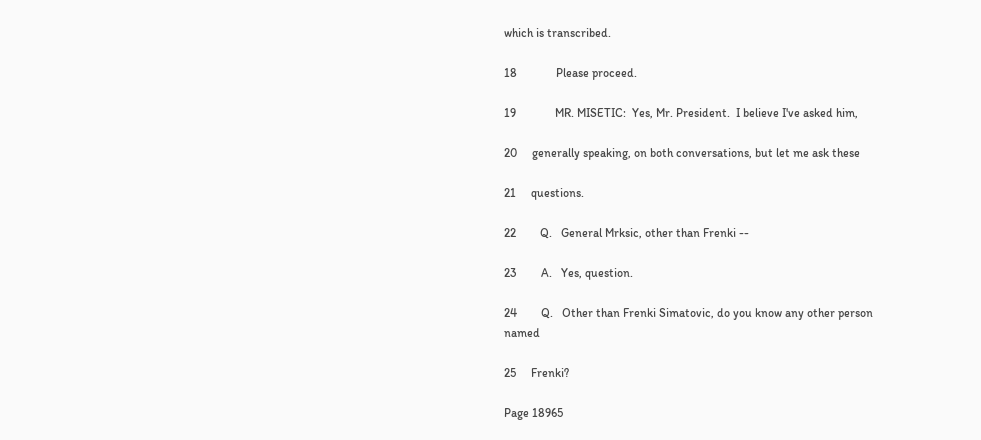which is transcribed.

18             Please proceed.

19             MR. MISETIC:  Yes, Mr. President.  I believe I've asked him,

20     generally speaking, on both conversations, but let me ask these

21     questions.

22        Q.   General Mrksic, other than Frenki --

23        A.   Yes, question.

24        Q.   Other than Frenki Simatovic, do you know any other person named

25     Frenki?

Page 18965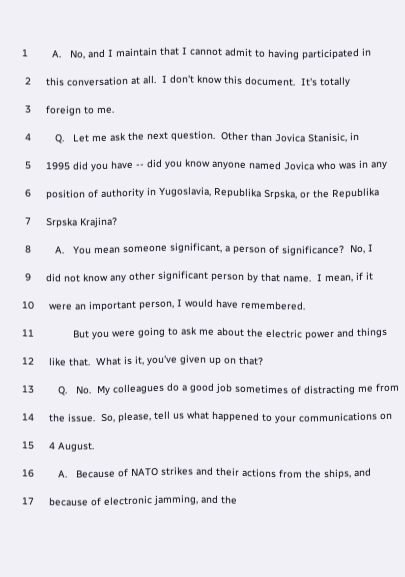1        A.   No, and I maintain that I cannot admit to having participated in

 2     this conversation at all.  I don't know this document.  It's totally

 3     foreign to me.

 4        Q.   Let me ask the next question.  Other than Jovica Stanisic, in

 5     1995 did you have -- did you know anyone named Jovica who was in any

 6     position of authority in Yugoslavia, Republika Srpska, or the Republika

 7     Srpska Krajina?

 8        A.   You mean someone significant, a person of significance?  No, I

 9     did not know any other significant person by that name.  I mean, if it

10     were an important person, I would have remembered.

11             But you were going to ask me about the electric power and things

12     like that.  What is it, you've given up on that?

13        Q.   No.  My colleagues do a good job sometimes of distracting me from

14     the issue.  So, please, tell us what happened to your communications on

15     4 August.

16        A.   Because of NATO strikes and their actions from the ships, and

17     because of electronic jamming, and the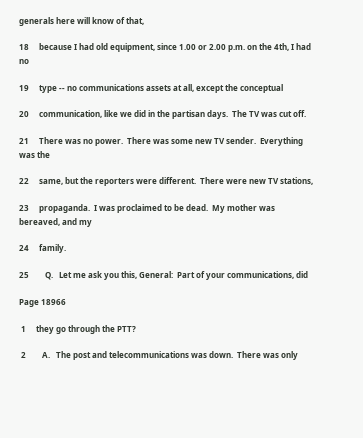generals here will know of that,

18     because I had old equipment, since 1.00 or 2.00 p.m. on the 4th, I had no

19     type -- no communications assets at all, except the conceptual

20     communication, like we did in the partisan days.  The TV was cut off.

21     There was no power.  There was some new TV sender.  Everything was the

22     same, but the reporters were different.  There were new TV stations,

23     propaganda.  I was proclaimed to be dead.  My mother was bereaved, and my

24     family.

25        Q.   Let me ask you this, General:  Part of your communications, did

Page 18966

 1     they go through the PTT?

 2        A.   The post and telecommunications was down.  There was only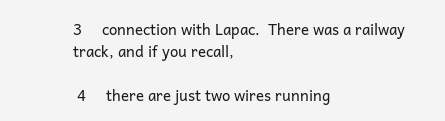3     connection with Lapac.  There was a railway track, and if you recall,

 4     there are just two wires running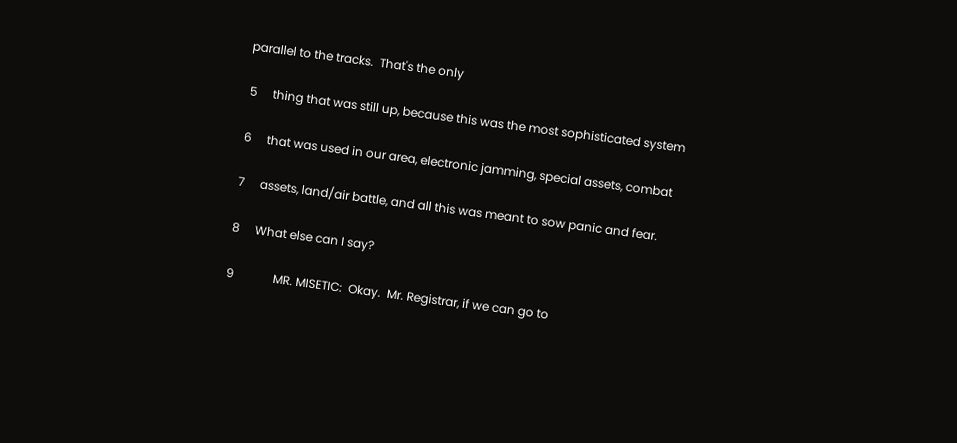parallel to the tracks.  That's the only

 5     thing that was still up, because this was the most sophisticated system

 6     that was used in our area, electronic jamming, special assets, combat

 7     assets, land/air battle, and all this was meant to sow panic and fear.

 8     What else can I say?

 9             MR. MISETIC:  Okay.  Mr. Registrar, if we can go to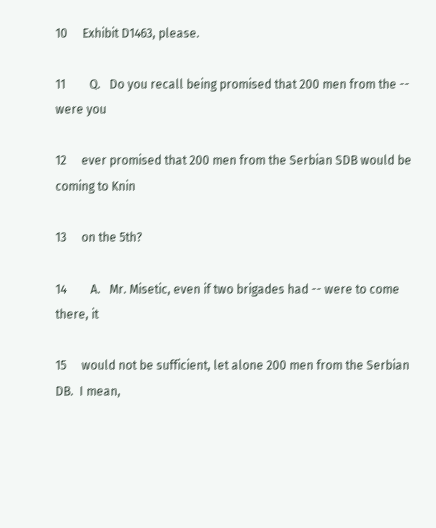10     Exhibit D1463, please.

11        Q.   Do you recall being promised that 200 men from the -- were you

12     ever promised that 200 men from the Serbian SDB would be coming to Knin

13     on the 5th?

14        A.   Mr. Misetic, even if two brigades had -- were to come there, it

15     would not be sufficient, let alone 200 men from the Serbian DB.  I mean,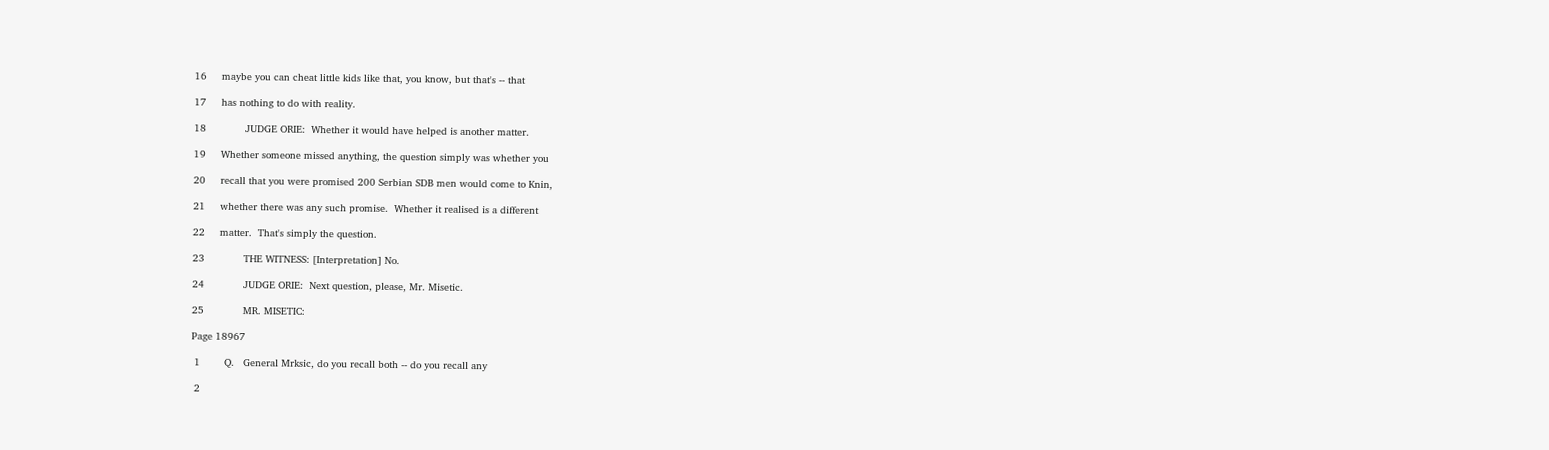16     maybe you can cheat little kids like that, you know, but that's -- that

17     has nothing to do with reality.

18             JUDGE ORIE:  Whether it would have helped is another matter.

19     Whether someone missed anything, the question simply was whether you

20     recall that you were promised 200 Serbian SDB men would come to Knin,

21     whether there was any such promise.  Whether it realised is a different

22     matter.  That's simply the question.

23             THE WITNESS: [Interpretation] No.

24             JUDGE ORIE:  Next question, please, Mr. Misetic.

25             MR. MISETIC:

Page 18967

 1        Q.   General Mrksic, do you recall both -- do you recall any

 2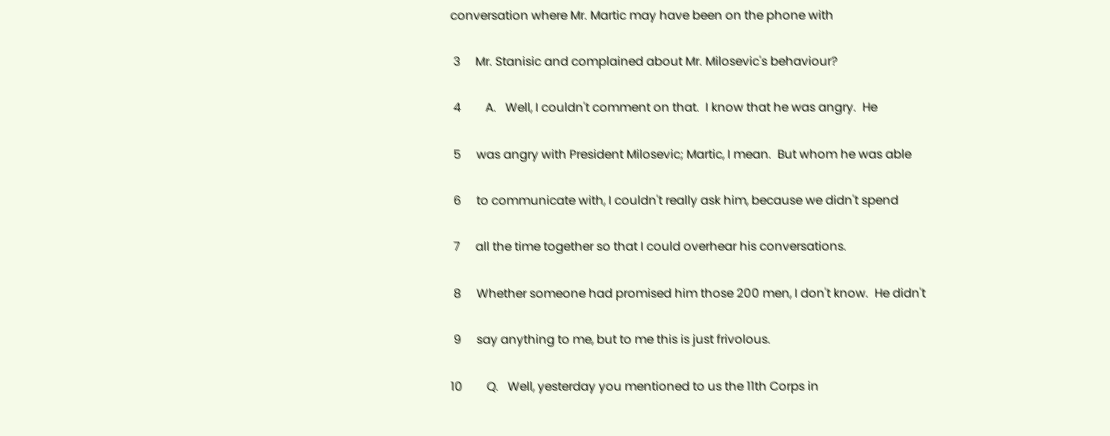conversation where Mr. Martic may have been on the phone with

 3     Mr. Stanisic and complained about Mr. Milosevic's behaviour?

 4        A.   Well, I couldn't comment on that.  I know that he was angry.  He

 5     was angry with President Milosevic; Martic, I mean.  But whom he was able

 6     to communicate with, I couldn't really ask him, because we didn't spend

 7     all the time together so that I could overhear his conversations.

 8     Whether someone had promised him those 200 men, I don't know.  He didn't

 9     say anything to me, but to me this is just frivolous.

10        Q.   Well, yesterday you mentioned to us the 11th Corps in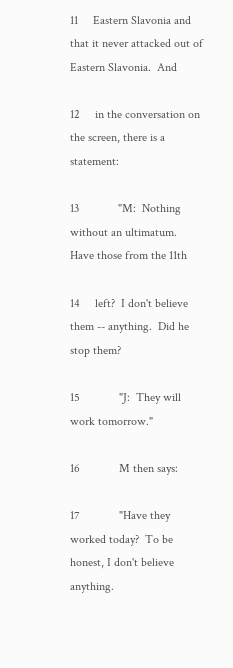11     Eastern Slavonia and that it never attacked out of Eastern Slavonia.  And

12     in the conversation on the screen, there is a statement:

13             "M:  Nothing without an ultimatum.  Have those from the 11th

14     left?  I don't believe them -- anything.  Did he stop them?

15             "J:  They will work tomorrow."

16             M then says:

17             "Have they worked today?  To be honest, I don't believe anything.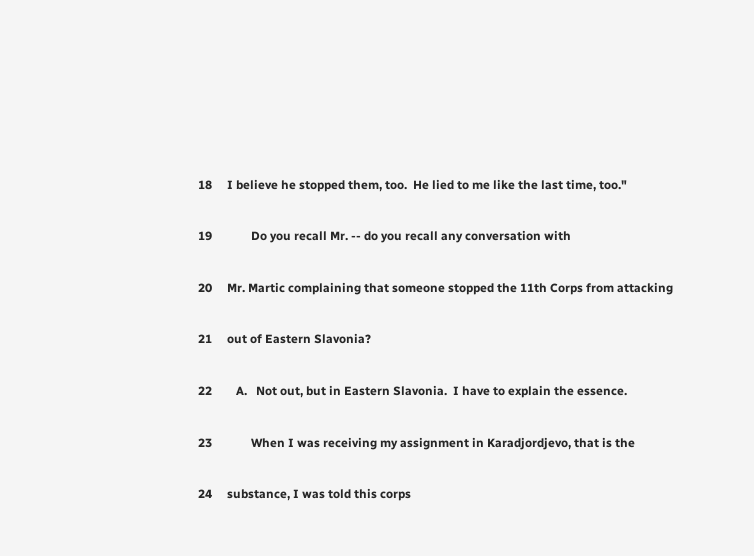18     I believe he stopped them, too.  He lied to me like the last time, too."

19             Do you recall Mr. -- do you recall any conversation with

20     Mr. Martic complaining that someone stopped the 11th Corps from attacking

21     out of Eastern Slavonia?

22        A.   Not out, but in Eastern Slavonia.  I have to explain the essence.

23             When I was receiving my assignment in Karadjordjevo, that is the

24     substance, I was told this corps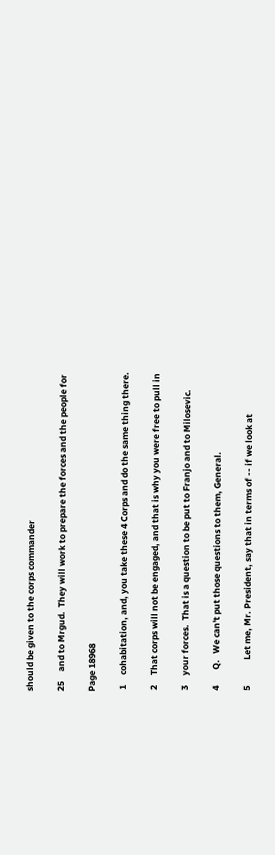should be given to the corps commander

25     and to Mrgud.  They will work to prepare the forces and the people for

Page 18968

 1     cohabitation, and, you take these 4 Corps and do the same thing there.

 2     That corps will not be engaged, and that is why you were free to pull in

 3     your forces.  That is a question to be put to Franjo and to Milosevic.

 4        Q.   We can't put those questions to them, General.

 5             Let me, Mr. President, say that in terms of -- if we look at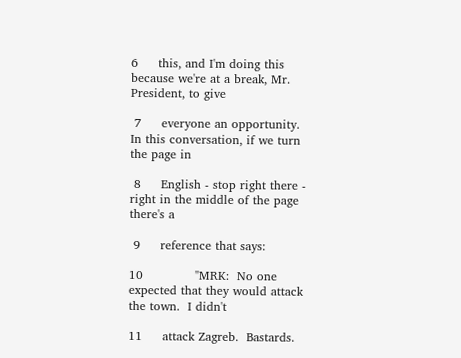6     this, and I'm doing this because we're at a break, Mr. President, to give

 7     everyone an opportunity.  In this conversation, if we turn the page in

 8     English - stop right there - right in the middle of the page there's a

 9     reference that says:

10             "MRK:  No one expected that they would attack the town.  I didn't

11     attack Zagreb.  Bastards.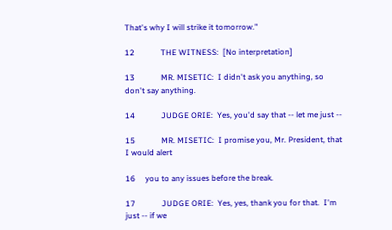That's why I will strike it tomorrow."

12             THE WITNESS:  [No interpretation]

13             MR. MISETIC:  I didn't ask you anything, so don't say anything.

14             JUDGE ORIE:  Yes, you'd say that -- let me just --

15             MR. MISETIC:  I promise you, Mr. President, that I would alert

16     you to any issues before the break.

17             JUDGE ORIE:  Yes, yes, thank you for that.  I'm just -- if we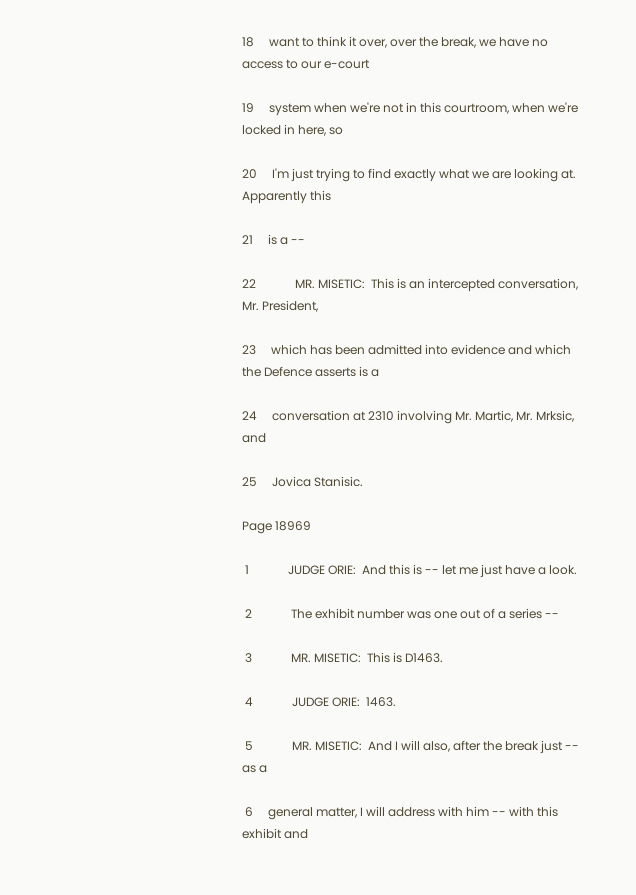18     want to think it over, over the break, we have no access to our e-court

19     system when we're not in this courtroom, when we're locked in here, so

20     I'm just trying to find exactly what we are looking at.  Apparently this

21     is a --

22             MR. MISETIC:  This is an intercepted conversation, Mr. President,

23     which has been admitted into evidence and which the Defence asserts is a

24     conversation at 2310 involving Mr. Martic, Mr. Mrksic, and

25     Jovica Stanisic.

Page 18969

 1             JUDGE ORIE:  And this is -- let me just have a look.

 2             The exhibit number was one out of a series --

 3             MR. MISETIC:  This is D1463.

 4             JUDGE ORIE:  1463.

 5             MR. MISETIC:  And I will also, after the break just -- as a

 6     general matter, I will address with him -- with this exhibit and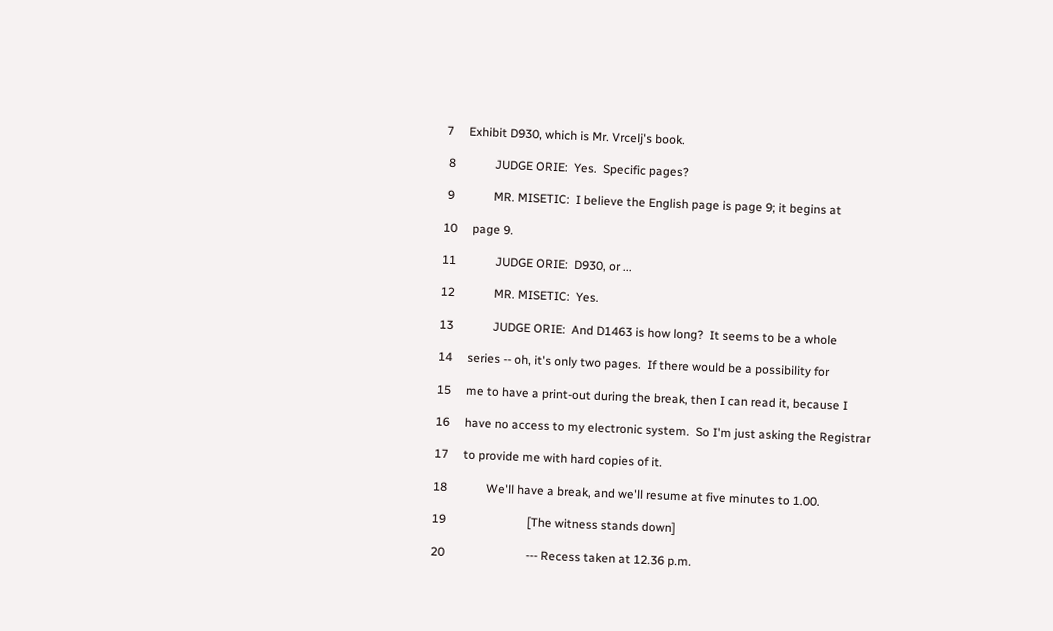7     Exhibit D930, which is Mr. Vrcelj's book.

 8             JUDGE ORIE:  Yes.  Specific pages?

 9             MR. MISETIC:  I believe the English page is page 9; it begins at

10     page 9.

11             JUDGE ORIE:  D930, or ...

12             MR. MISETIC:  Yes.

13             JUDGE ORIE:  And D1463 is how long?  It seems to be a whole

14     series -- oh, it's only two pages.  If there would be a possibility for

15     me to have a print-out during the break, then I can read it, because I

16     have no access to my electronic system.  So I'm just asking the Registrar

17     to provide me with hard copies of it.

18             We'll have a break, and we'll resume at five minutes to 1.00.

19                           [The witness stands down]

20                           --- Recess taken at 12.36 p.m.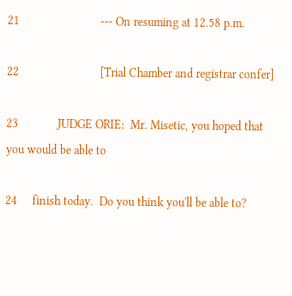21                           --- On resuming at 12.58 p.m.

22                           [Trial Chamber and registrar confer]

23             JUDGE ORIE:  Mr. Misetic, you hoped that you would be able to

24     finish today.  Do you think you'll be able to?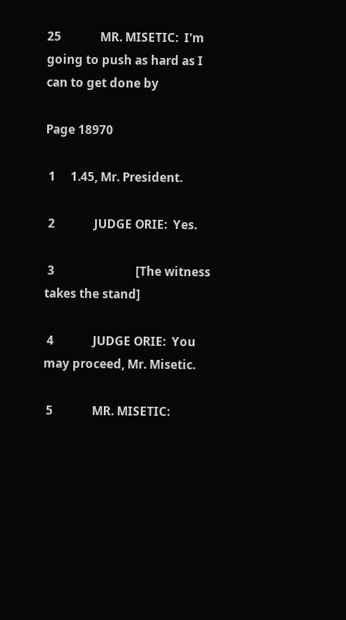25             MR. MISETIC:  I'm going to push as hard as I can to get done by

Page 18970

 1     1.45, Mr. President.

 2             JUDGE ORIE:  Yes.

 3                           [The witness takes the stand]

 4             JUDGE ORIE:  You may proceed, Mr. Misetic.

 5             MR. MISETIC: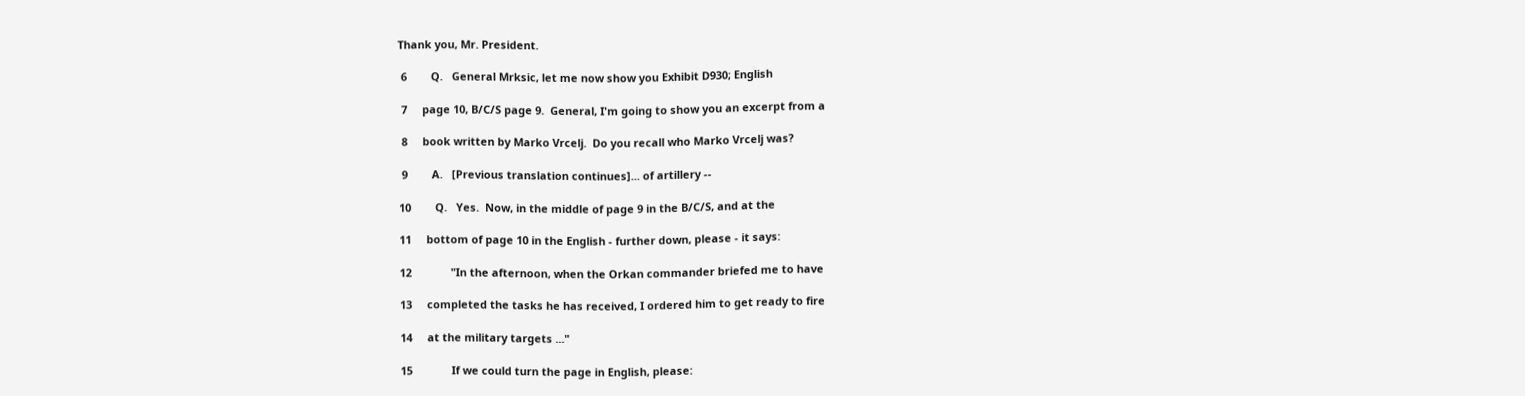Thank you, Mr. President.

 6        Q.   General Mrksic, let me now show you Exhibit D930; English

 7     page 10, B/C/S page 9.  General, I'm going to show you an excerpt from a

 8     book written by Marko Vrcelj.  Do you recall who Marko Vrcelj was?

 9        A.   [Previous translation continues]... of artillery --

10        Q.   Yes.  Now, in the middle of page 9 in the B/C/S, and at the

11     bottom of page 10 in the English - further down, please - it says:

12             "In the afternoon, when the Orkan commander briefed me to have

13     completed the tasks he has received, I ordered him to get ready to fire

14     at the military targets ..."

15             If we could turn the page in English, please: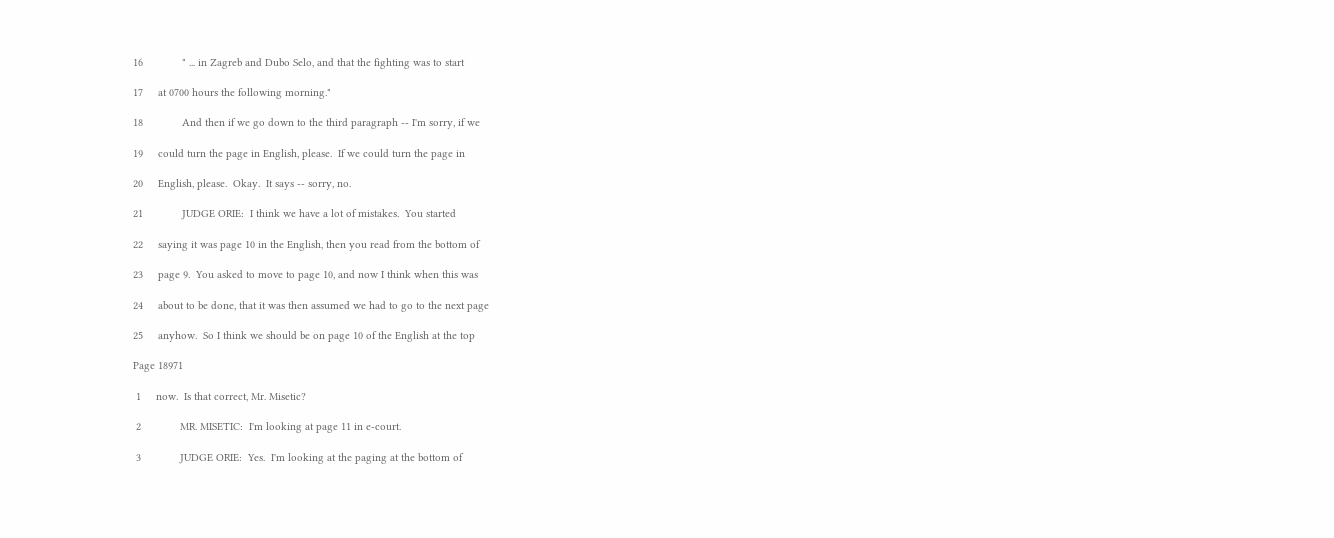16             " ... in Zagreb and Dubo Selo, and that the fighting was to start

17     at 0700 hours the following morning."

18             And then if we go down to the third paragraph -- I'm sorry, if we

19     could turn the page in English, please.  If we could turn the page in

20     English, please.  Okay.  It says -- sorry, no.

21             JUDGE ORIE:  I think we have a lot of mistakes.  You started

22     saying it was page 10 in the English, then you read from the bottom of

23     page 9.  You asked to move to page 10, and now I think when this was

24     about to be done, that it was then assumed we had to go to the next page

25     anyhow.  So I think we should be on page 10 of the English at the top

Page 18971

 1     now.  Is that correct, Mr. Misetic?

 2             MR. MISETIC:  I'm looking at page 11 in e-court.

 3             JUDGE ORIE:  Yes.  I'm looking at the paging at the bottom of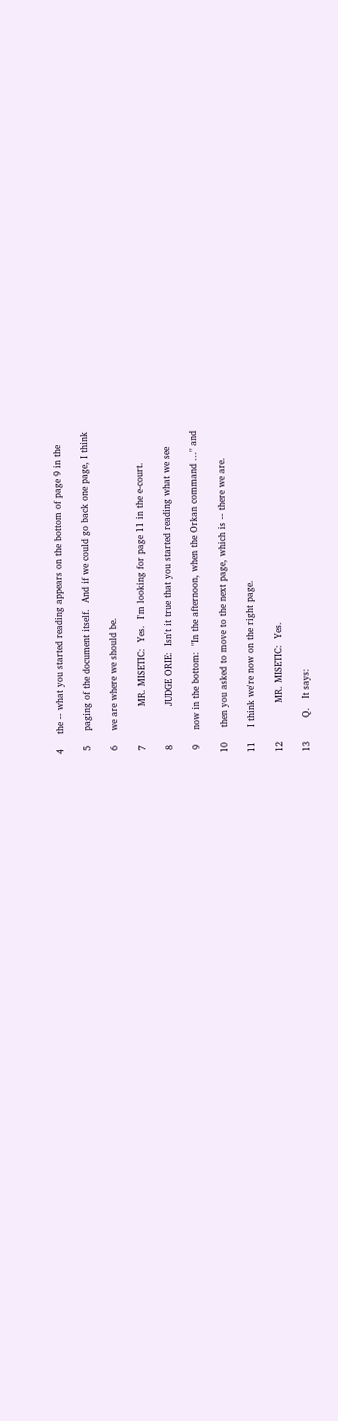4     the -- what you started reading appears on the bottom of page 9 in the

 5     paging of the document itself.  And if we could go back one page, I think

 6     we are where we should be.

 7             MR. MISETIC:  Yes.  I'm looking for page 11 in the e-court.

 8             JUDGE ORIE:  Isn't it true that you started reading what we see

 9     now in the bottom:  "In the afternoon, when the Orkan command ..." and

10     then you asked to move to the next page, which is -- there we are.

11     I think we're now on the right page.

12             MR. MISETIC:  Yes.

13        Q.   It says: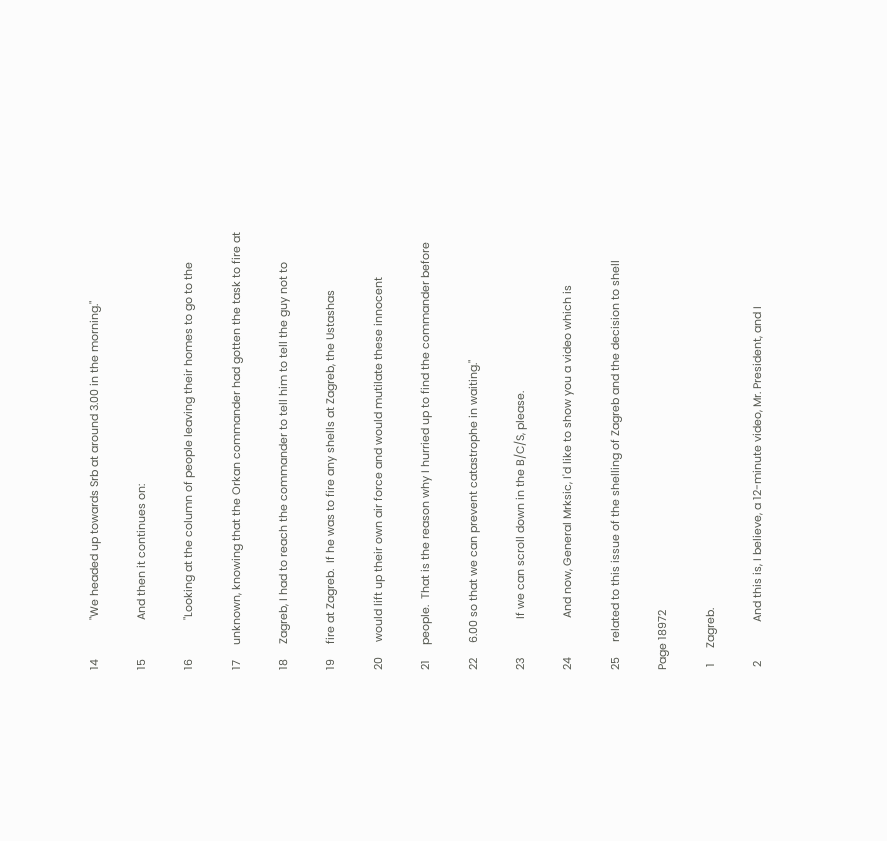14             "We headed up towards Srb at around 3.00 in the morning."

15             And then it continues on:

16             "Looking at the column of people leaving their homes to go to the

17     unknown, knowing that the Orkan commander had gotten the task to fire at

18     Zagreb, I had to reach the commander to tell him to tell the guy not to

19     fire at Zagreb.  If he was to fire any shells at Zagreb, the Ustashas

20     would lift up their own air force and would mutilate these innocent

21     people.  That is the reason why I hurried up to find the commander before

22     6.00 so that we can prevent catastrophe in waiting."

23             If we can scroll down in the B/C/S, please.

24             And now, General Mrksic, I'd like to show you a video which is

25     related to this issue of the shelling of Zagreb and the decision to shell

Page 18972

 1     Zagreb.

 2             And this is, I believe, a 12-minute video, Mr. President, and I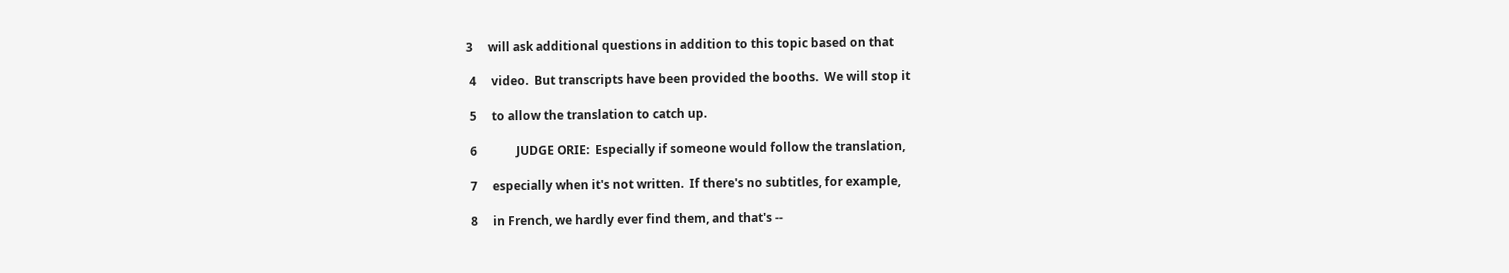3     will ask additional questions in addition to this topic based on that

 4     video.  But transcripts have been provided the booths.  We will stop it

 5     to allow the translation to catch up.

 6             JUDGE ORIE:  Especially if someone would follow the translation,

 7     especially when it's not written.  If there's no subtitles, for example,

 8     in French, we hardly ever find them, and that's --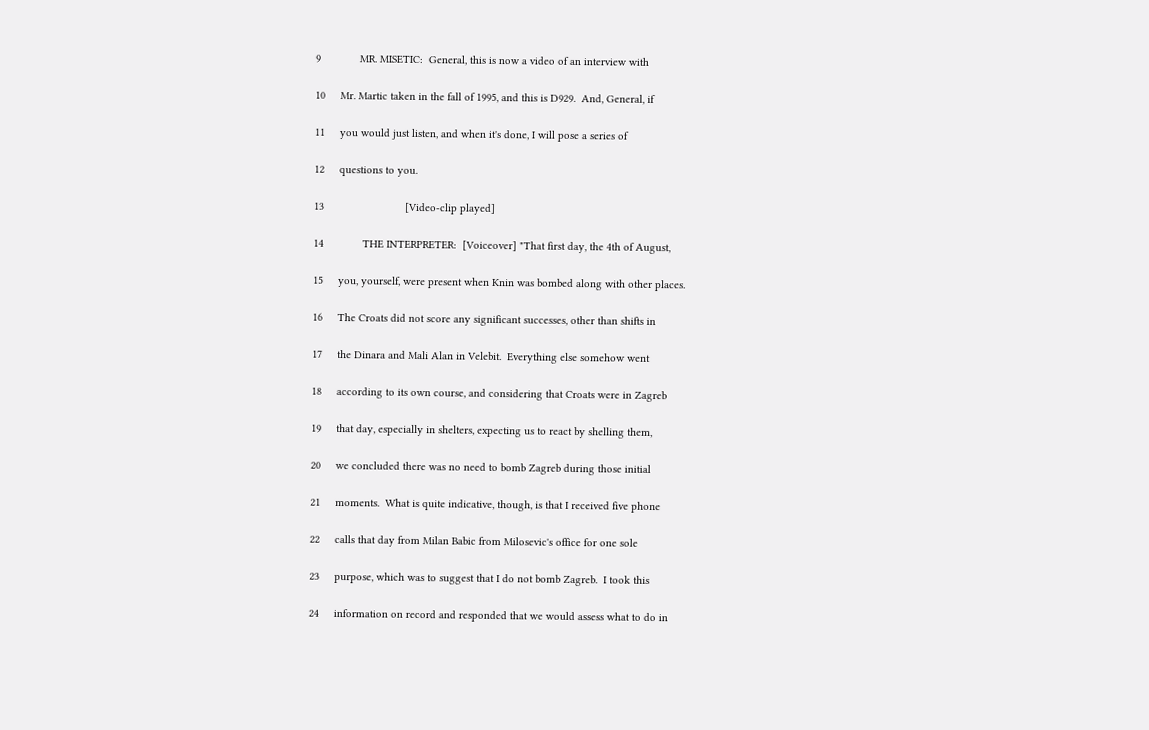9             MR. MISETIC:  General, this is now a video of an interview with

10     Mr. Martic taken in the fall of 1995, and this is D929.  And, General, if

11     you would just listen, and when it's done, I will pose a series of

12     questions to you.

13                           [Video-clip played]

14             THE INTERPRETER:  [Voiceover] "That first day, the 4th of August,

15     you, yourself, were present when Knin was bombed along with other places.

16     The Croats did not score any significant successes, other than shifts in

17     the Dinara and Mali Alan in Velebit.  Everything else somehow went

18     according to its own course, and considering that Croats were in Zagreb

19     that day, especially in shelters, expecting us to react by shelling them,

20     we concluded there was no need to bomb Zagreb during those initial

21     moments.  What is quite indicative, though, is that I received five phone

22     calls that day from Milan Babic from Milosevic's office for one sole

23     purpose, which was to suggest that I do not bomb Zagreb.  I took this

24     information on record and responded that we would assess what to do in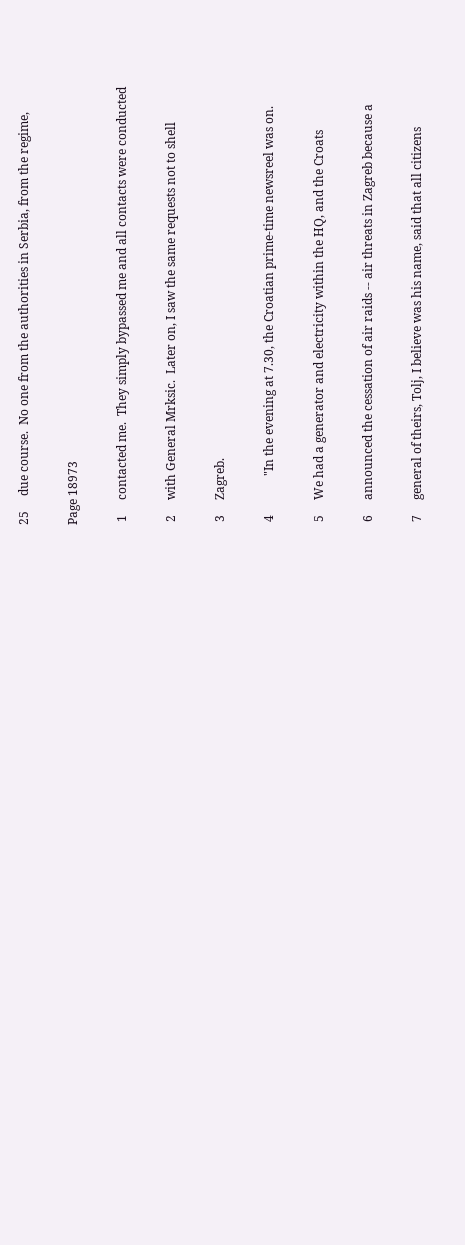25     due course.  No one from the authorities in Serbia, from the regime,

Page 18973

 1     contacted me.  They simply bypassed me and all contacts were conducted

 2     with General Mrksic.  Later on, I saw the same requests not to shell

 3     Zagreb.

 4             "In the evening at 7.30, the Croatian prime-time newsreel was on.

 5     We had a generator and electricity within the HQ, and the Croats

 6     announced the cessation of air raids -- air threats in Zagreb because a

 7     general of theirs, Tolj, I believe was his name, said that all citizens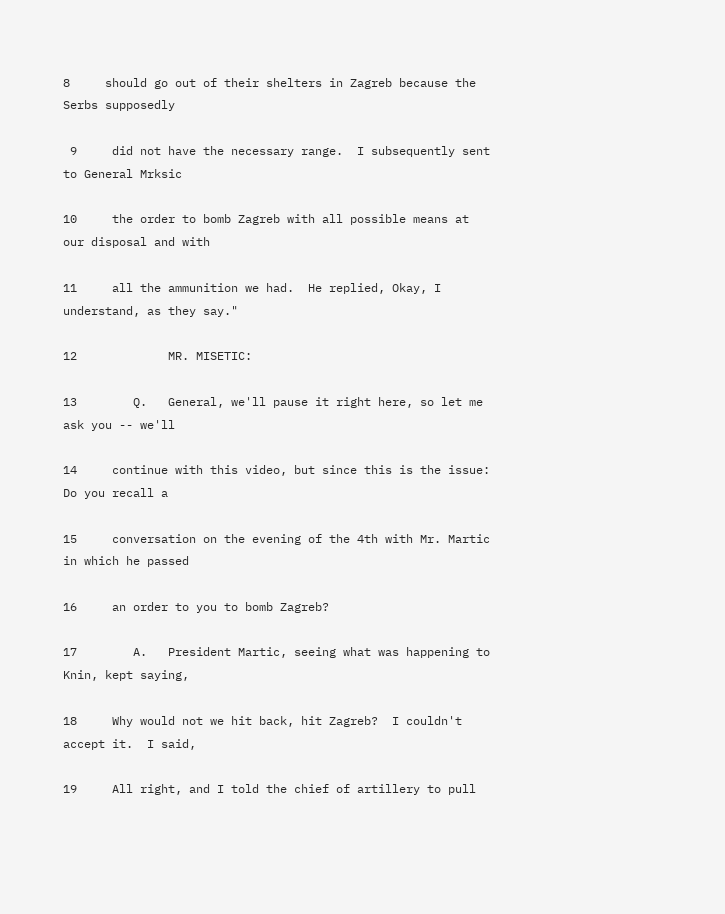8     should go out of their shelters in Zagreb because the Serbs supposedly

 9     did not have the necessary range.  I subsequently sent to General Mrksic

10     the order to bomb Zagreb with all possible means at our disposal and with

11     all the ammunition we had.  He replied, Okay, I understand, as they say."

12             MR. MISETIC:

13        Q.   General, we'll pause it right here, so let me ask you -- we'll

14     continue with this video, but since this is the issue:  Do you recall a

15     conversation on the evening of the 4th with Mr. Martic in which he passed

16     an order to you to bomb Zagreb?

17        A.   President Martic, seeing what was happening to Knin, kept saying,

18     Why would not we hit back, hit Zagreb?  I couldn't accept it.  I said,

19     All right, and I told the chief of artillery to pull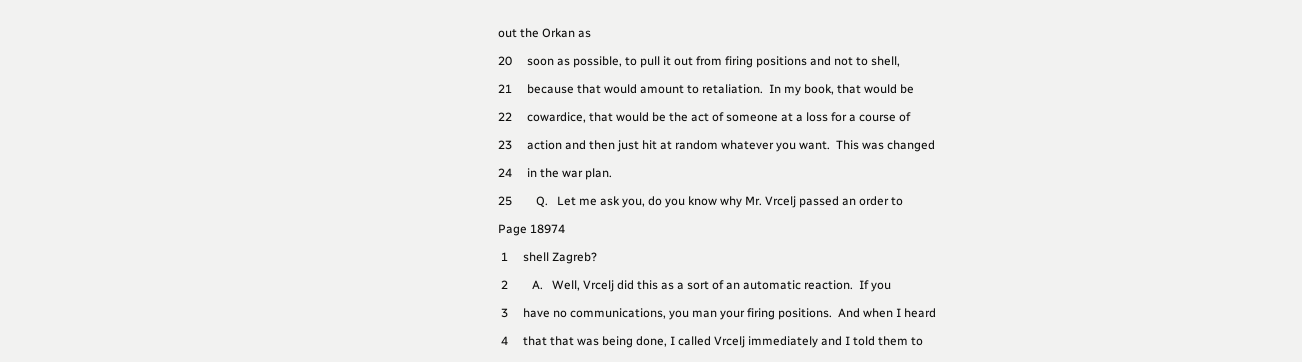out the Orkan as

20     soon as possible, to pull it out from firing positions and not to shell,

21     because that would amount to retaliation.  In my book, that would be

22     cowardice, that would be the act of someone at a loss for a course of

23     action and then just hit at random whatever you want.  This was changed

24     in the war plan.

25        Q.   Let me ask you, do you know why Mr. Vrcelj passed an order to

Page 18974

 1     shell Zagreb?

 2        A.   Well, Vrcelj did this as a sort of an automatic reaction.  If you

 3     have no communications, you man your firing positions.  And when I heard

 4     that that was being done, I called Vrcelj immediately and I told them to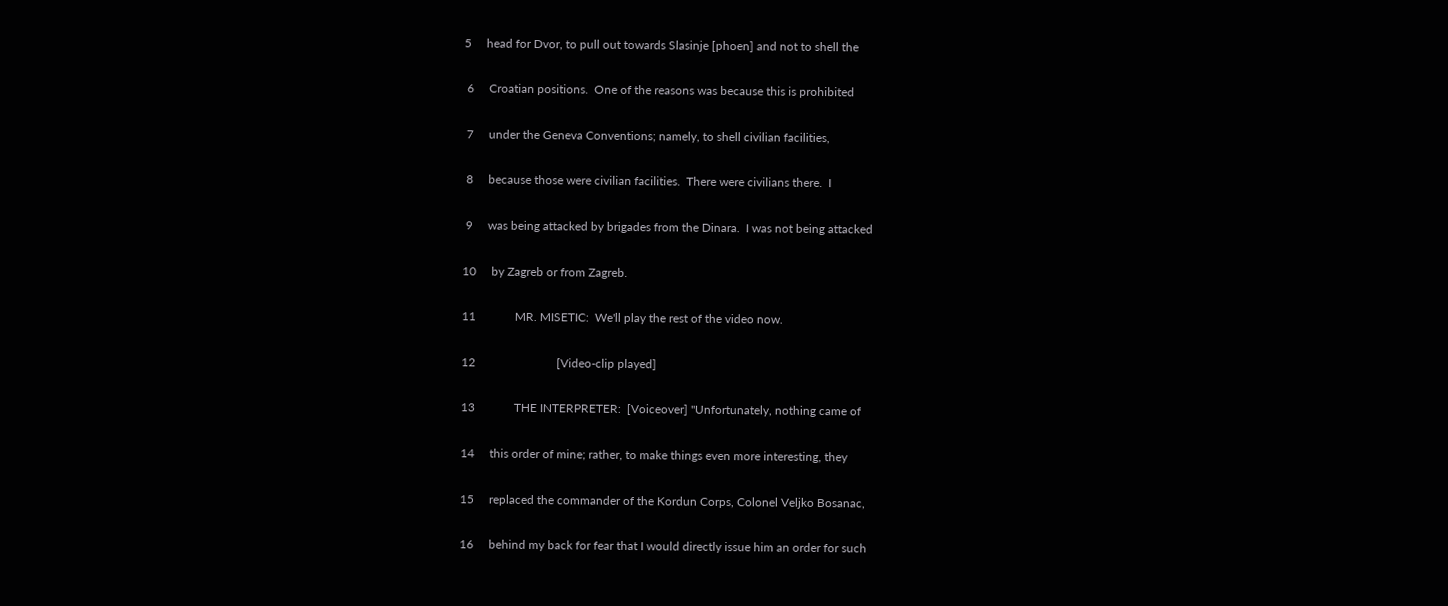5     head for Dvor, to pull out towards Slasinje [phoen] and not to shell the

 6     Croatian positions.  One of the reasons was because this is prohibited

 7     under the Geneva Conventions; namely, to shell civilian facilities,

 8     because those were civilian facilities.  There were civilians there.  I

 9     was being attacked by brigades from the Dinara.  I was not being attacked

10     by Zagreb or from Zagreb.

11             MR. MISETIC:  We'll play the rest of the video now.

12                           [Video-clip played]

13             THE INTERPRETER:  [Voiceover] "Unfortunately, nothing came of

14     this order of mine; rather, to make things even more interesting, they

15     replaced the commander of the Kordun Corps, Colonel Veljko Bosanac,

16     behind my back for fear that I would directly issue him an order for such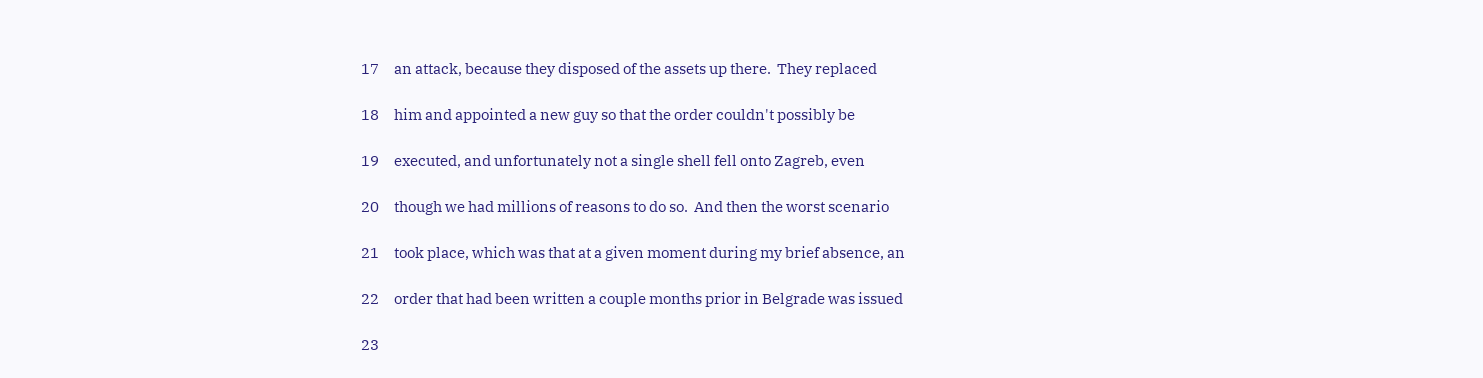17     an attack, because they disposed of the assets up there.  They replaced

18     him and appointed a new guy so that the order couldn't possibly be

19     executed, and unfortunately not a single shell fell onto Zagreb, even

20     though we had millions of reasons to do so.  And then the worst scenario

21     took place, which was that at a given moment during my brief absence, an

22     order that had been written a couple months prior in Belgrade was issued

23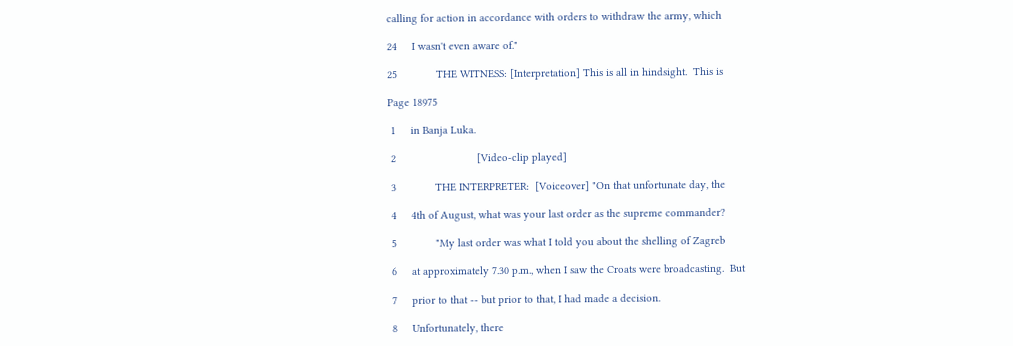calling for action in accordance with orders to withdraw the army, which

24     I wasn't even aware of."

25             THE WITNESS: [Interpretation] This is all in hindsight.  This is

Page 18975

 1     in Banja Luka.

 2                           [Video-clip played]

 3             THE INTERPRETER:  [Voiceover] "On that unfortunate day, the

 4     4th of August, what was your last order as the supreme commander?

 5             "My last order was what I told you about the shelling of Zagreb

 6     at approximately 7.30 p.m., when I saw the Croats were broadcasting.  But

 7     prior to that -- but prior to that, I had made a decision.

 8     Unfortunately, there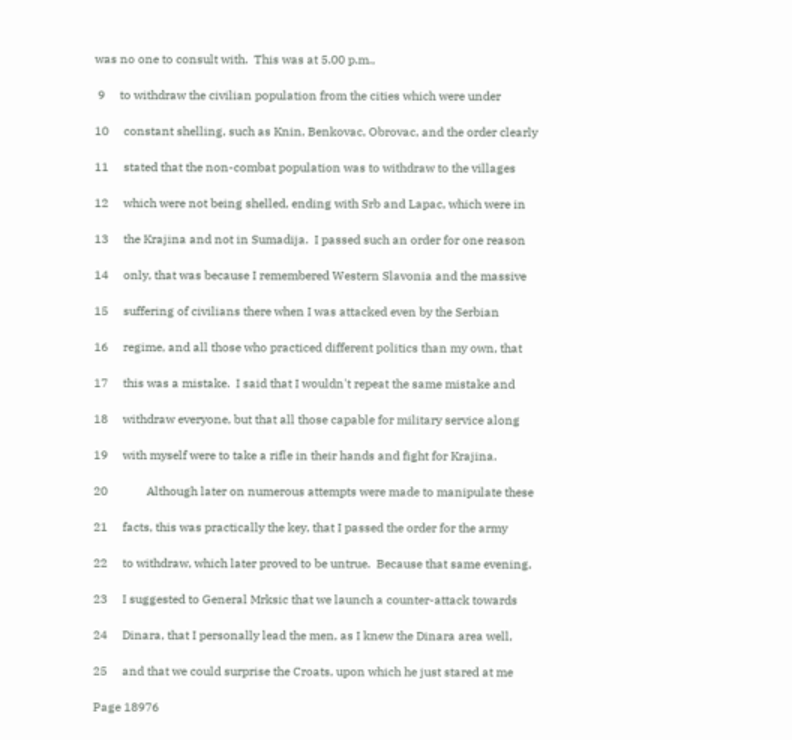was no one to consult with.  This was at 5.00 p.m.,

 9     to withdraw the civilian population from the cities which were under

10     constant shelling, such as Knin, Benkovac, Obrovac, and the order clearly

11     stated that the non-combat population was to withdraw to the villages

12     which were not being shelled, ending with Srb and Lapac, which were in

13     the Krajina and not in Sumadija.  I passed such an order for one reason

14     only, that was because I remembered Western Slavonia and the massive

15     suffering of civilians there when I was attacked even by the Serbian

16     regime, and all those who practiced different politics than my own, that

17     this was a mistake.  I said that I wouldn't repeat the same mistake and

18     withdraw everyone, but that all those capable for military service along

19     with myself were to take a rifle in their hands and fight for Krajina.

20             Although later on numerous attempts were made to manipulate these

21     facts, this was practically the key, that I passed the order for the army

22     to withdraw, which later proved to be untrue.  Because that same evening,

23     I suggested to General Mrksic that we launch a counter-attack towards

24     Dinara, that I personally lead the men, as I knew the Dinara area well,

25     and that we could surprise the Croats, upon which he just stared at me

Page 18976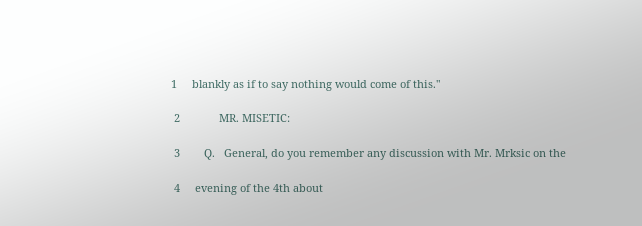1     blankly as if to say nothing would come of this."

 2             MR. MISETIC:

 3        Q.   General, do you remember any discussion with Mr. Mrksic on the

 4     evening of the 4th about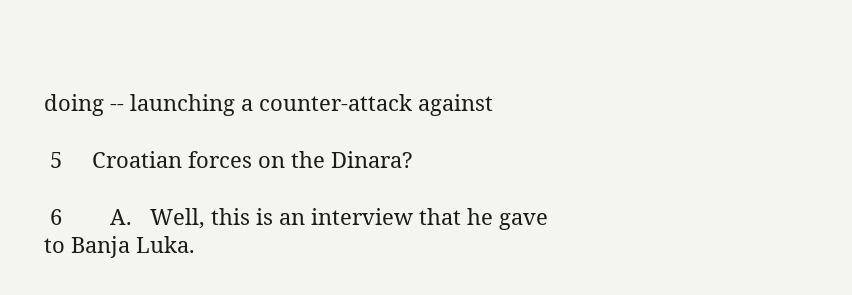doing -- launching a counter-attack against

 5     Croatian forces on the Dinara?

 6        A.   Well, this is an interview that he gave to Banja Luka.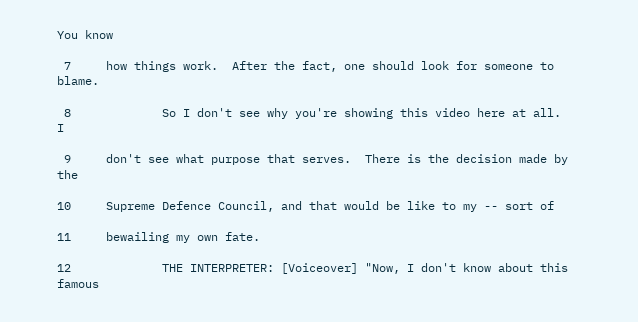You know

 7     how things work.  After the fact, one should look for someone to blame.

 8             So I don't see why you're showing this video here at all.  I

 9     don't see what purpose that serves.  There is the decision made by the

10     Supreme Defence Council, and that would be like to my -- sort of

11     bewailing my own fate.

12             THE INTERPRETER: [Voiceover] "Now, I don't know about this famous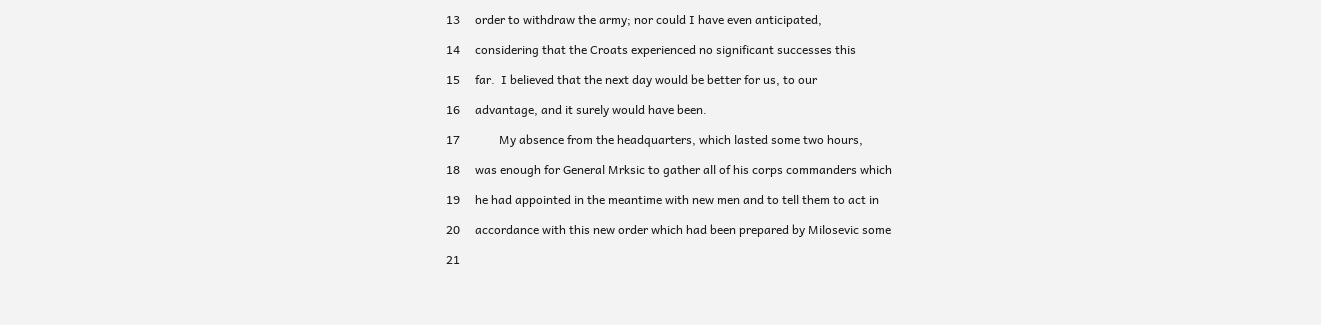13     order to withdraw the army; nor could I have even anticipated,

14     considering that the Croats experienced no significant successes this

15     far.  I believed that the next day would be better for us, to our

16     advantage, and it surely would have been.

17             My absence from the headquarters, which lasted some two hours,

18     was enough for General Mrksic to gather all of his corps commanders which

19     he had appointed in the meantime with new men and to tell them to act in

20     accordance with this new order which had been prepared by Milosevic some

21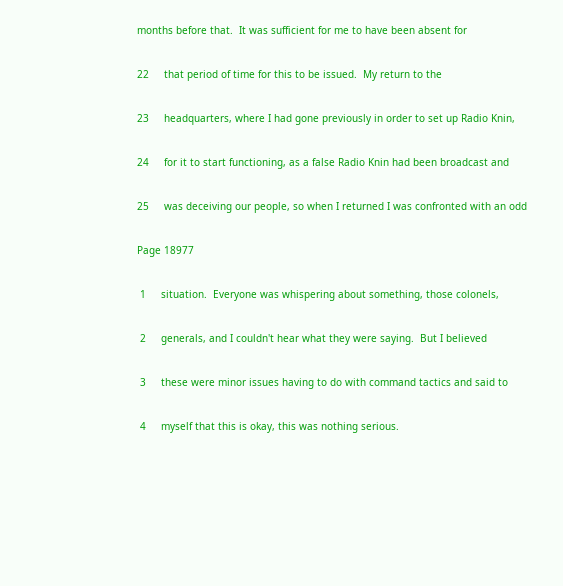months before that.  It was sufficient for me to have been absent for

22     that period of time for this to be issued.  My return to the

23     headquarters, where I had gone previously in order to set up Radio Knin,

24     for it to start functioning, as a false Radio Knin had been broadcast and

25     was deceiving our people, so when I returned I was confronted with an odd

Page 18977

 1     situation.  Everyone was whispering about something, those colonels,

 2     generals, and I couldn't hear what they were saying.  But I believed

 3     these were minor issues having to do with command tactics and said to

 4     myself that this is okay, this was nothing serious.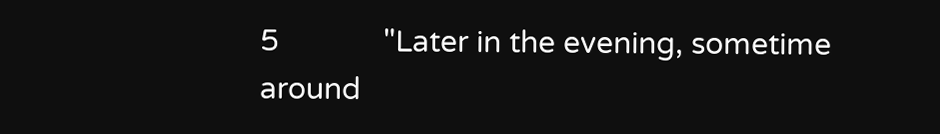5             "Later in the evening, sometime around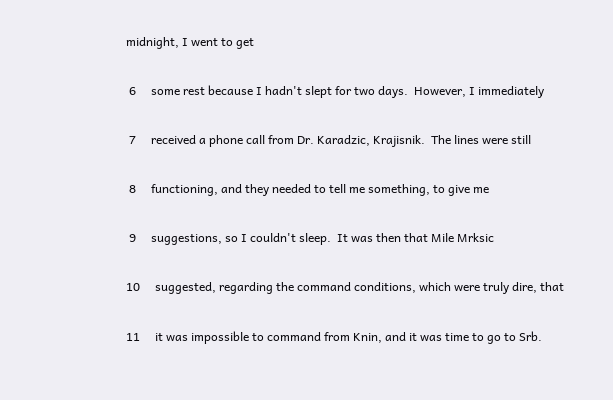midnight, I went to get

 6     some rest because I hadn't slept for two days.  However, I immediately

 7     received a phone call from Dr. Karadzic, Krajisnik.  The lines were still

 8     functioning, and they needed to tell me something, to give me

 9     suggestions, so I couldn't sleep.  It was then that Mile Mrksic

10     suggested, regarding the command conditions, which were truly dire, that

11     it was impossible to command from Knin, and it was time to go to Srb.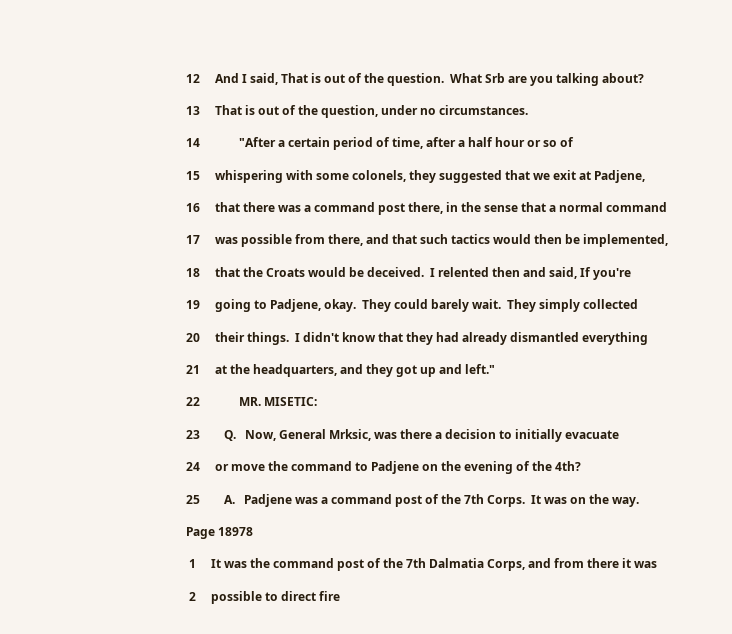12     And I said, That is out of the question.  What Srb are you talking about?

13     That is out of the question, under no circumstances.

14             "After a certain period of time, after a half hour or so of

15     whispering with some colonels, they suggested that we exit at Padjene,

16     that there was a command post there, in the sense that a normal command

17     was possible from there, and that such tactics would then be implemented,

18     that the Croats would be deceived.  I relented then and said, If you're

19     going to Padjene, okay.  They could barely wait.  They simply collected

20     their things.  I didn't know that they had already dismantled everything

21     at the headquarters, and they got up and left."

22             MR. MISETIC:

23        Q.   Now, General Mrksic, was there a decision to initially evacuate

24     or move the command to Padjene on the evening of the 4th?

25        A.   Padjene was a command post of the 7th Corps.  It was on the way.

Page 18978

 1     It was the command post of the 7th Dalmatia Corps, and from there it was

 2     possible to direct fire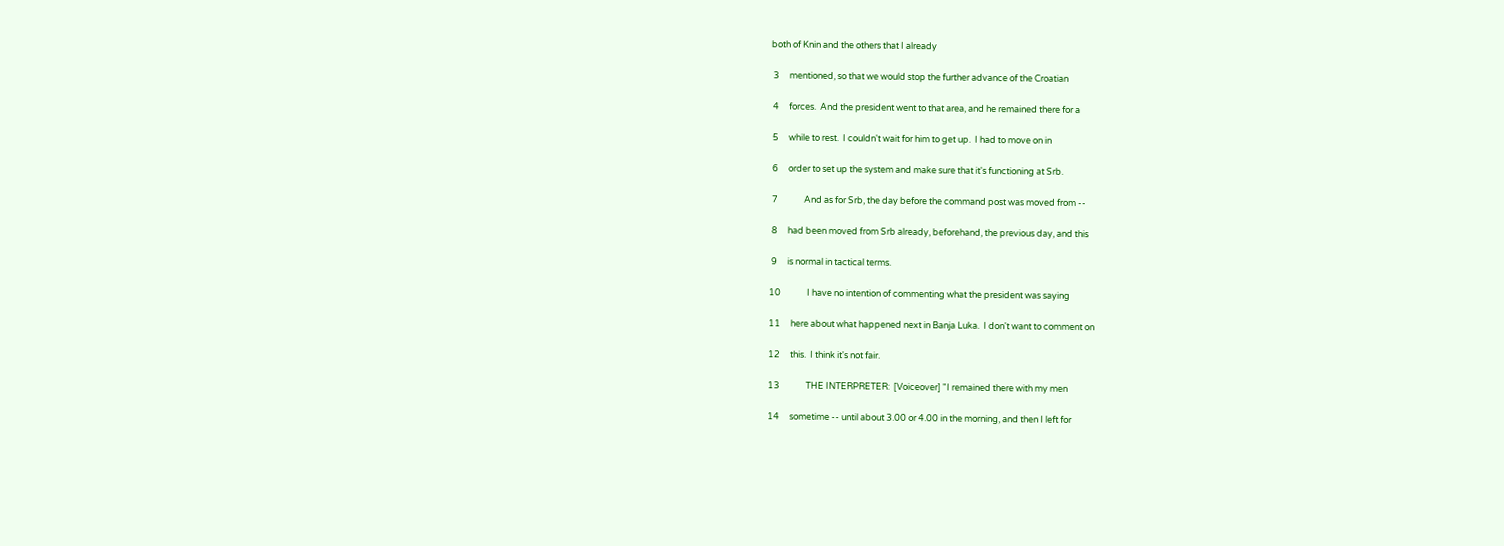both of Knin and the others that I already

 3     mentioned, so that we would stop the further advance of the Croatian

 4     forces.  And the president went to that area, and he remained there for a

 5     while to rest.  I couldn't wait for him to get up.  I had to move on in

 6     order to set up the system and make sure that it's functioning at Srb.

 7             And as for Srb, the day before the command post was moved from --

 8     had been moved from Srb already, beforehand, the previous day, and this

 9     is normal in tactical terms.

10             I have no intention of commenting what the president was saying

11     here about what happened next in Banja Luka.  I don't want to comment on

12     this.  I think it's not fair.

13             THE INTERPRETER:  [Voiceover] "I remained there with my men

14     sometime -- until about 3.00 or 4.00 in the morning, and then I left for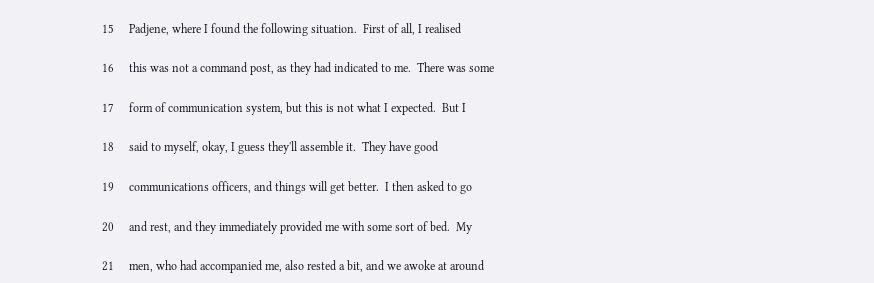15     Padjene, where I found the following situation.  First of all, I realised

16     this was not a command post, as they had indicated to me.  There was some

17     form of communication system, but this is not what I expected.  But I

18     said to myself, okay, I guess they'll assemble it.  They have good

19     communications officers, and things will get better.  I then asked to go

20     and rest, and they immediately provided me with some sort of bed.  My

21     men, who had accompanied me, also rested a bit, and we awoke at around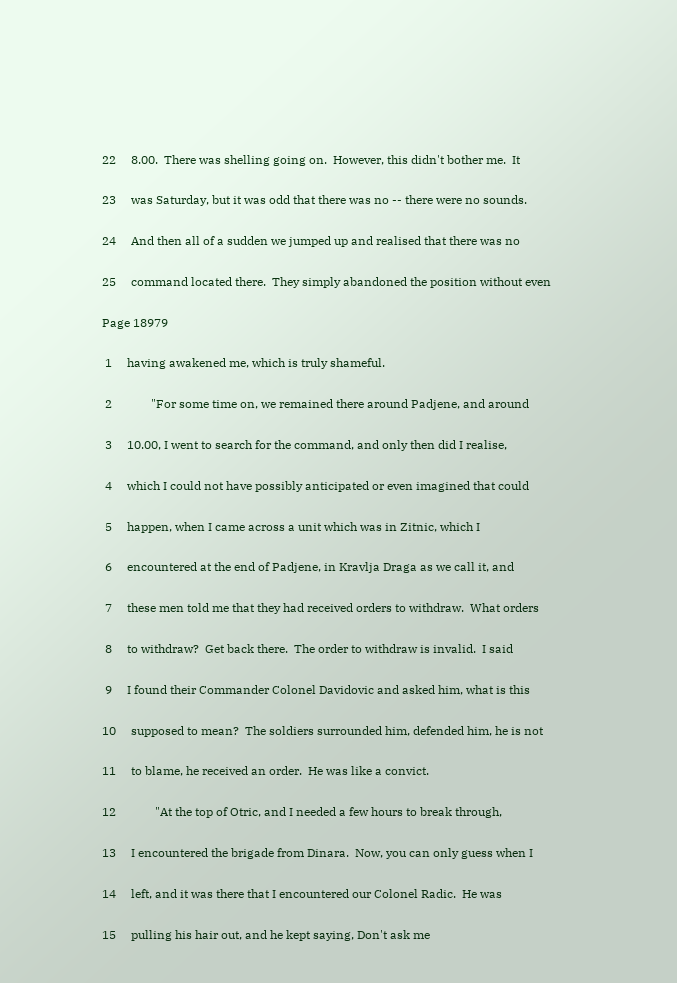22     8.00.  There was shelling going on.  However, this didn't bother me.  It

23     was Saturday, but it was odd that there was no -- there were no sounds.

24     And then all of a sudden we jumped up and realised that there was no

25     command located there.  They simply abandoned the position without even

Page 18979

 1     having awakened me, which is truly shameful.

 2             "For some time on, we remained there around Padjene, and around

 3     10.00, I went to search for the command, and only then did I realise,

 4     which I could not have possibly anticipated or even imagined that could

 5     happen, when I came across a unit which was in Zitnic, which I

 6     encountered at the end of Padjene, in Kravlja Draga as we call it, and

 7     these men told me that they had received orders to withdraw.  What orders

 8     to withdraw?  Get back there.  The order to withdraw is invalid.  I said

 9     I found their Commander Colonel Davidovic and asked him, what is this

10     supposed to mean?  The soldiers surrounded him, defended him, he is not

11     to blame, he received an order.  He was like a convict.

12             "At the top of Otric, and I needed a few hours to break through,

13     I encountered the brigade from Dinara.  Now, you can only guess when I

14     left, and it was there that I encountered our Colonel Radic.  He was

15     pulling his hair out, and he kept saying, Don't ask me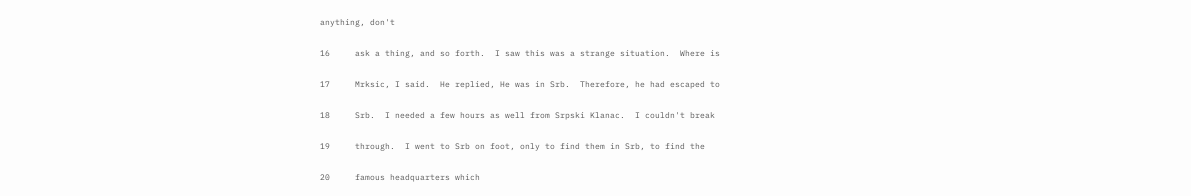anything, don't

16     ask a thing, and so forth.  I saw this was a strange situation.  Where is

17     Mrksic, I said.  He replied, He was in Srb.  Therefore, he had escaped to

18     Srb.  I needed a few hours as well from Srpski Klanac.  I couldn't break

19     through.  I went to Srb on foot, only to find them in Srb, to find the

20     famous headquarters which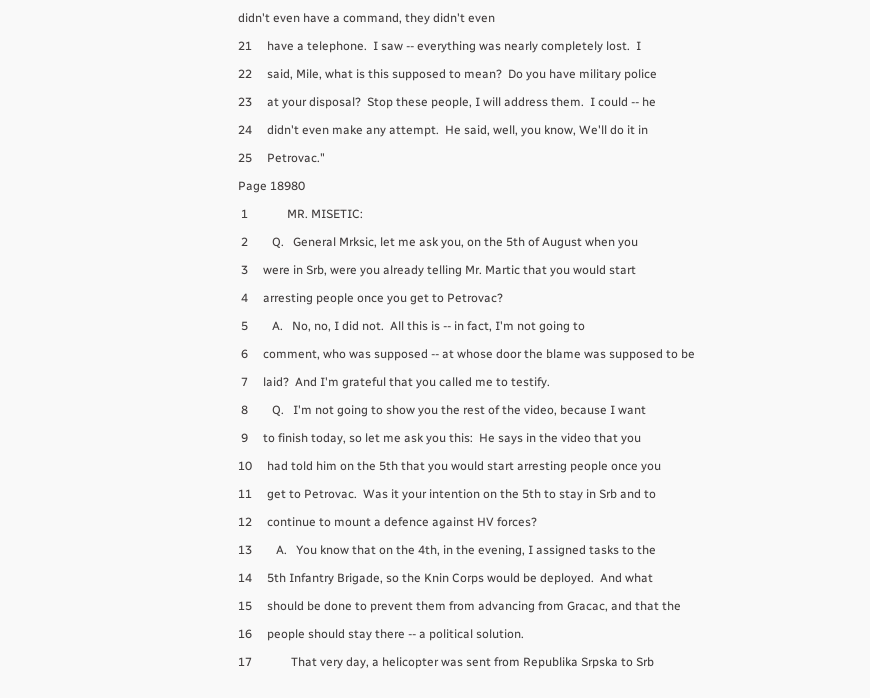didn't even have a command, they didn't even

21     have a telephone.  I saw -- everything was nearly completely lost.  I

22     said, Mile, what is this supposed to mean?  Do you have military police

23     at your disposal?  Stop these people, I will address them.  I could -- he

24     didn't even make any attempt.  He said, well, you know, We'll do it in

25     Petrovac."

Page 18980

 1             MR. MISETIC:

 2        Q.   General Mrksic, let me ask you, on the 5th of August when you

 3     were in Srb, were you already telling Mr. Martic that you would start

 4     arresting people once you get to Petrovac?

 5        A.   No, no, I did not.  All this is -- in fact, I'm not going to

 6     comment, who was supposed -- at whose door the blame was supposed to be

 7     laid?  And I'm grateful that you called me to testify.

 8        Q.   I'm not going to show you the rest of the video, because I want

 9     to finish today, so let me ask you this:  He says in the video that you

10     had told him on the 5th that you would start arresting people once you

11     get to Petrovac.  Was it your intention on the 5th to stay in Srb and to

12     continue to mount a defence against HV forces?

13        A.   You know that on the 4th, in the evening, I assigned tasks to the

14     5th Infantry Brigade, so the Knin Corps would be deployed.  And what

15     should be done to prevent them from advancing from Gracac, and that the

16     people should stay there -- a political solution.

17             That very day, a helicopter was sent from Republika Srpska to Srb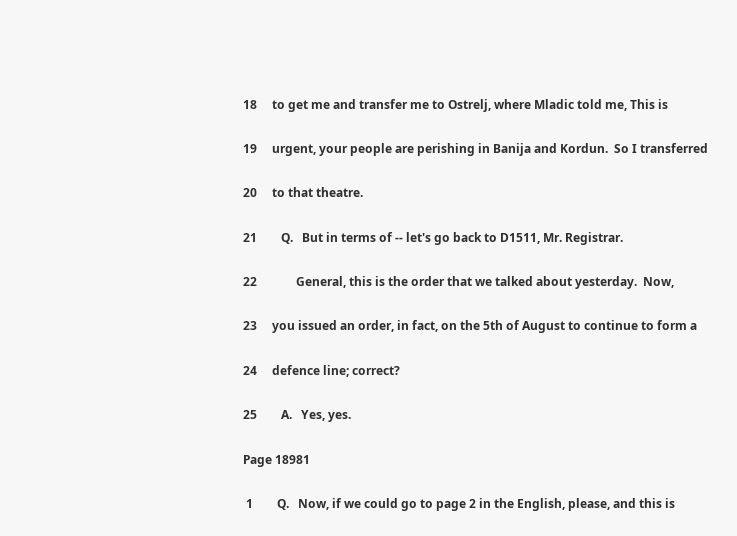18     to get me and transfer me to Ostrelj, where Mladic told me, This is

19     urgent, your people are perishing in Banija and Kordun.  So I transferred

20     to that theatre.

21        Q.   But in terms of -- let's go back to D1511, Mr. Registrar.

22             General, this is the order that we talked about yesterday.  Now,

23     you issued an order, in fact, on the 5th of August to continue to form a

24     defence line; correct?

25        A.   Yes, yes.

Page 18981

 1        Q.   Now, if we could go to page 2 in the English, please, and this is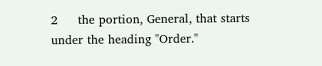2     the portion, General, that starts under the heading "Order."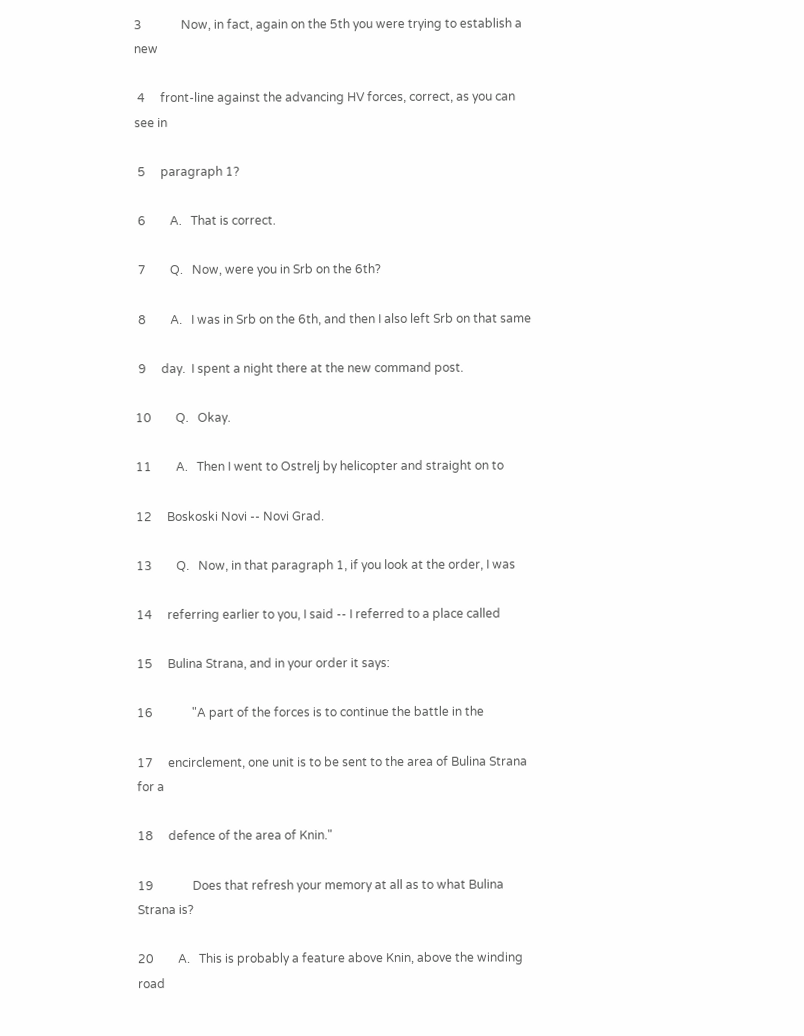3             Now, in fact, again on the 5th you were trying to establish a new

 4     front-line against the advancing HV forces, correct, as you can see in

 5     paragraph 1?

 6        A.   That is correct.

 7        Q.   Now, were you in Srb on the 6th?

 8        A.   I was in Srb on the 6th, and then I also left Srb on that same

 9     day.  I spent a night there at the new command post.

10        Q.   Okay.

11        A.   Then I went to Ostrelj by helicopter and straight on to

12     Boskoski Novi -- Novi Grad.

13        Q.   Now, in that paragraph 1, if you look at the order, I was

14     referring earlier to you, I said -- I referred to a place called

15     Bulina Strana, and in your order it says:

16             "A part of the forces is to continue the battle in the

17     encirclement, one unit is to be sent to the area of Bulina Strana for a

18     defence of the area of Knin."

19             Does that refresh your memory at all as to what Bulina Strana is?

20        A.   This is probably a feature above Knin, above the winding road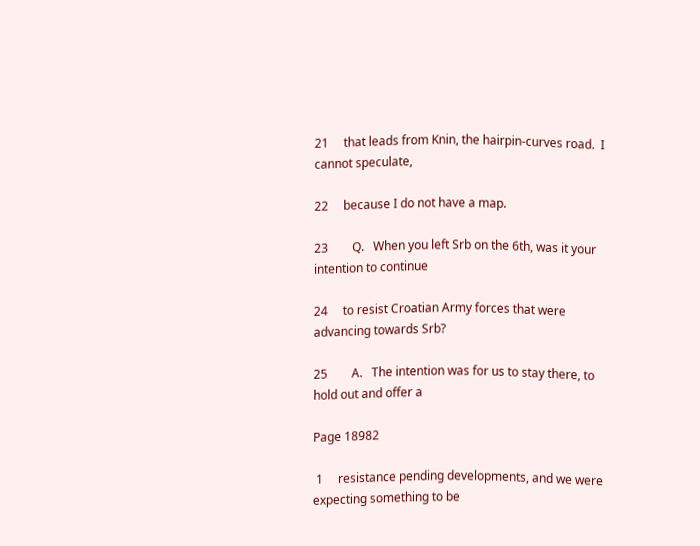21     that leads from Knin, the hairpin-curves road.  I cannot speculate,

22     because I do not have a map.

23        Q.   When you left Srb on the 6th, was it your intention to continue

24     to resist Croatian Army forces that were advancing towards Srb?

25        A.   The intention was for us to stay there, to hold out and offer a

Page 18982

 1     resistance pending developments, and we were expecting something to be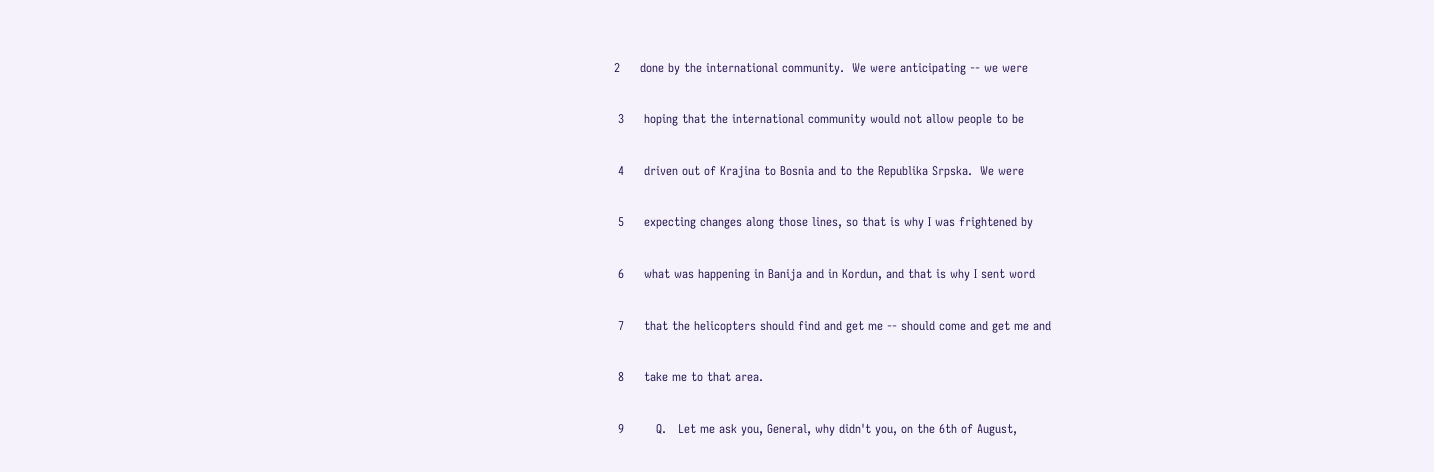2     done by the international community.  We were anticipating -- we were

 3     hoping that the international community would not allow people to be

 4     driven out of Krajina to Bosnia and to the Republika Srpska.  We were

 5     expecting changes along those lines, so that is why I was frightened by

 6     what was happening in Banija and in Kordun, and that is why I sent word

 7     that the helicopters should find and get me -- should come and get me and

 8     take me to that area.

 9        Q.   Let me ask you, General, why didn't you, on the 6th of August,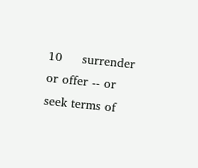10     surrender or offer -- or seek terms of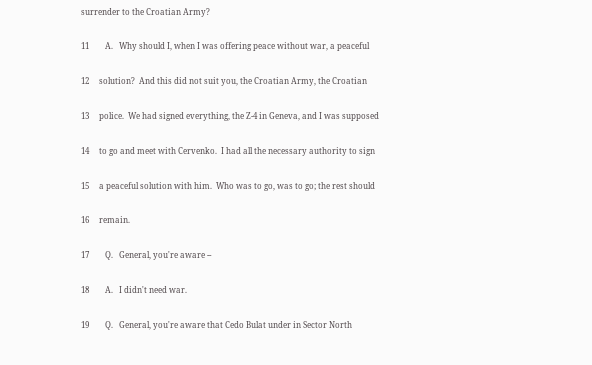surrender to the Croatian Army?

11        A.   Why should I, when I was offering peace without war, a peaceful

12     solution?  And this did not suit you, the Croatian Army, the Croatian

13     police.  We had signed everything, the Z-4 in Geneva, and I was supposed

14     to go and meet with Cervenko.  I had all the necessary authority to sign

15     a peaceful solution with him.  Who was to go, was to go; the rest should

16     remain.

17        Q.   General, you're aware --

18        A.   I didn't need war.

19        Q.   General, you're aware that Cedo Bulat under in Sector North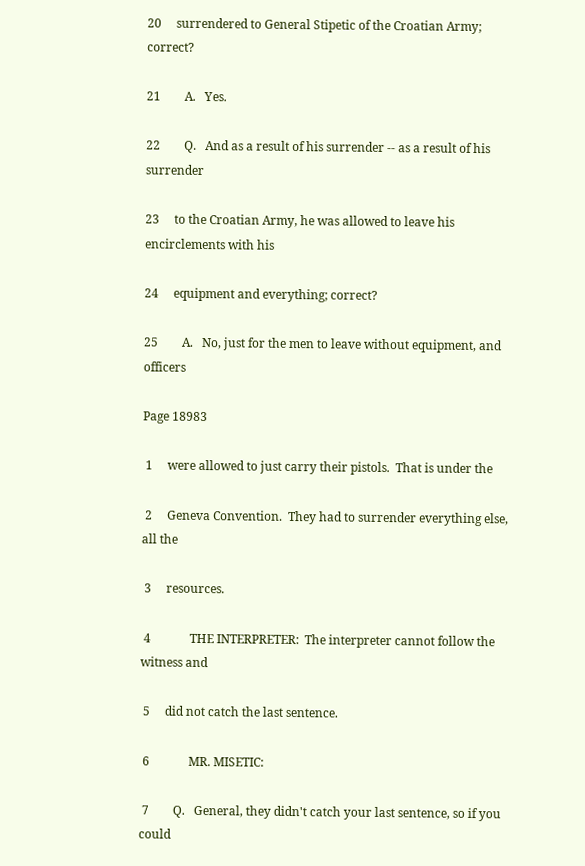20     surrendered to General Stipetic of the Croatian Army; correct?

21        A.   Yes.

22        Q.   And as a result of his surrender -- as a result of his surrender

23     to the Croatian Army, he was allowed to leave his encirclements with his

24     equipment and everything; correct?

25        A.   No, just for the men to leave without equipment, and officers

Page 18983

 1     were allowed to just carry their pistols.  That is under the

 2     Geneva Convention.  They had to surrender everything else, all the

 3     resources.

 4             THE INTERPRETER:  The interpreter cannot follow the witness and

 5     did not catch the last sentence.

 6             MR. MISETIC:

 7        Q.   General, they didn't catch your last sentence, so if you could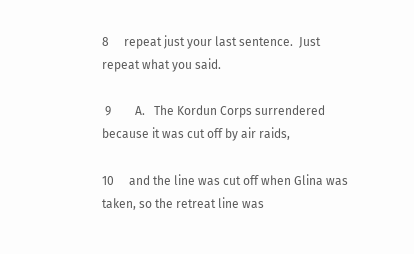8     repeat just your last sentence.  Just repeat what you said.

 9        A.   The Kordun Corps surrendered because it was cut off by air raids,

10     and the line was cut off when Glina was taken, so the retreat line was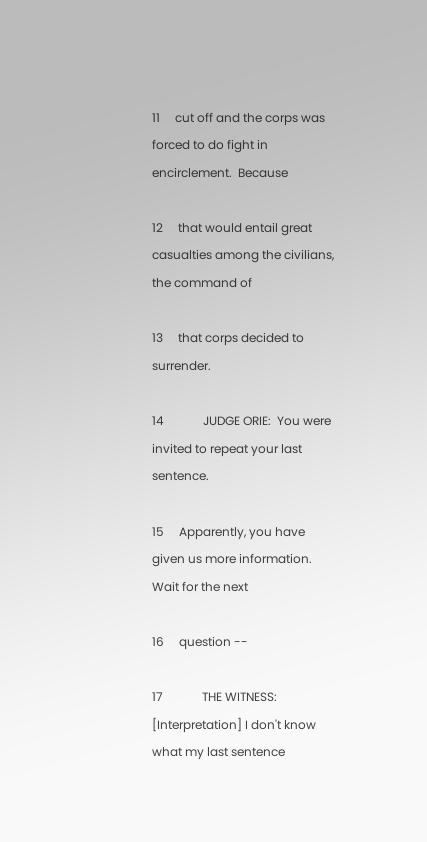11     cut off and the corps was forced to do fight in encirclement.  Because

12     that would entail great casualties among the civilians, the command of

13     that corps decided to surrender.

14             JUDGE ORIE:  You were invited to repeat your last sentence.

15     Apparently, you have given us more information.  Wait for the next

16     question --

17             THE WITNESS: [Interpretation] I don't know what my last sentence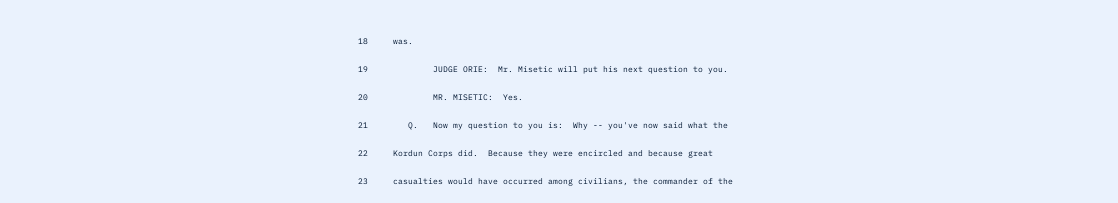18     was.

19             JUDGE ORIE:  Mr. Misetic will put his next question to you.

20             MR. MISETIC:  Yes.

21        Q.   Now my question to you is:  Why -- you've now said what the

22     Kordun Corps did.  Because they were encircled and because great

23     casualties would have occurred among civilians, the commander of the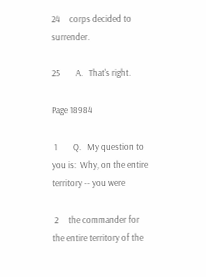24     corps decided to surrender.

25        A.   That's right.

Page 18984

 1        Q.   My question to you is:  Why, on the entire territory -- you were

 2     the commander for the entire territory of the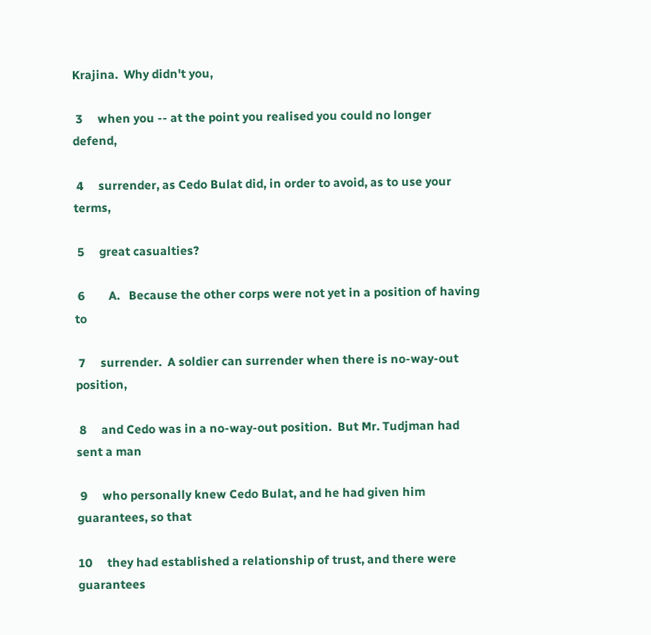Krajina.  Why didn't you,

 3     when you -- at the point you realised you could no longer defend,

 4     surrender, as Cedo Bulat did, in order to avoid, as to use your terms,

 5     great casualties?

 6        A.   Because the other corps were not yet in a position of having to

 7     surrender.  A soldier can surrender when there is no-way-out position,

 8     and Cedo was in a no-way-out position.  But Mr. Tudjman had sent a man

 9     who personally knew Cedo Bulat, and he had given him guarantees, so that

10     they had established a relationship of trust, and there were guarantees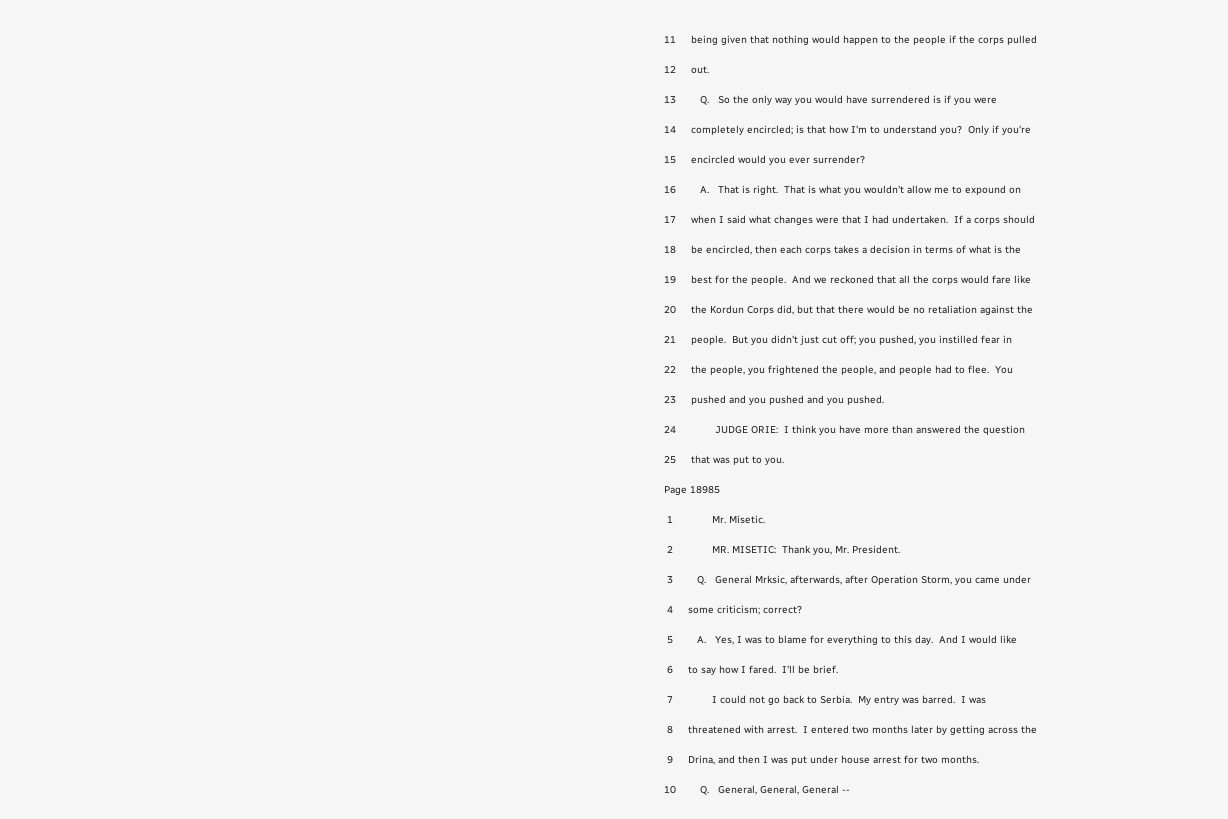11     being given that nothing would happen to the people if the corps pulled

12     out.

13        Q.   So the only way you would have surrendered is if you were

14     completely encircled; is that how I'm to understand you?  Only if you're

15     encircled would you ever surrender?

16        A.   That is right.  That is what you wouldn't allow me to expound on

17     when I said what changes were that I had undertaken.  If a corps should

18     be encircled, then each corps takes a decision in terms of what is the

19     best for the people.  And we reckoned that all the corps would fare like

20     the Kordun Corps did, but that there would be no retaliation against the

21     people.  But you didn't just cut off; you pushed, you instilled fear in

22     the people, you frightened the people, and people had to flee.  You

23     pushed and you pushed and you pushed.

24             JUDGE ORIE:  I think you have more than answered the question

25     that was put to you.

Page 18985

 1             Mr. Misetic.

 2             MR. MISETIC:  Thank you, Mr. President.

 3        Q.   General Mrksic, afterwards, after Operation Storm, you came under

 4     some criticism; correct?

 5        A.   Yes, I was to blame for everything to this day.  And I would like

 6     to say how I fared.  I'll be brief.

 7             I could not go back to Serbia.  My entry was barred.  I was

 8     threatened with arrest.  I entered two months later by getting across the

 9     Drina, and then I was put under house arrest for two months.

10        Q.   General, General, General --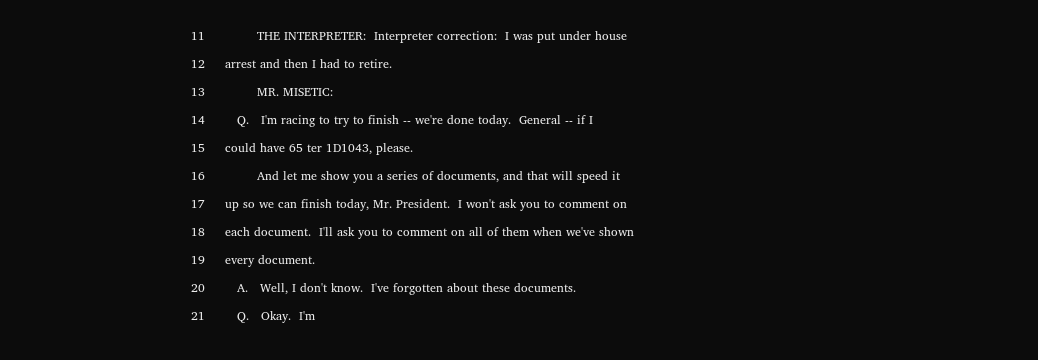11             THE INTERPRETER:  Interpreter correction:  I was put under house

12     arrest and then I had to retire.

13             MR. MISETIC:

14        Q.   I'm racing to try to finish -- we're done today.  General -- if I

15     could have 65 ter 1D1043, please.

16             And let me show you a series of documents, and that will speed it

17     up so we can finish today, Mr. President.  I won't ask you to comment on

18     each document.  I'll ask you to comment on all of them when we've shown

19     every document.

20        A.   Well, I don't know.  I've forgotten about these documents.

21        Q.   Okay.  I'm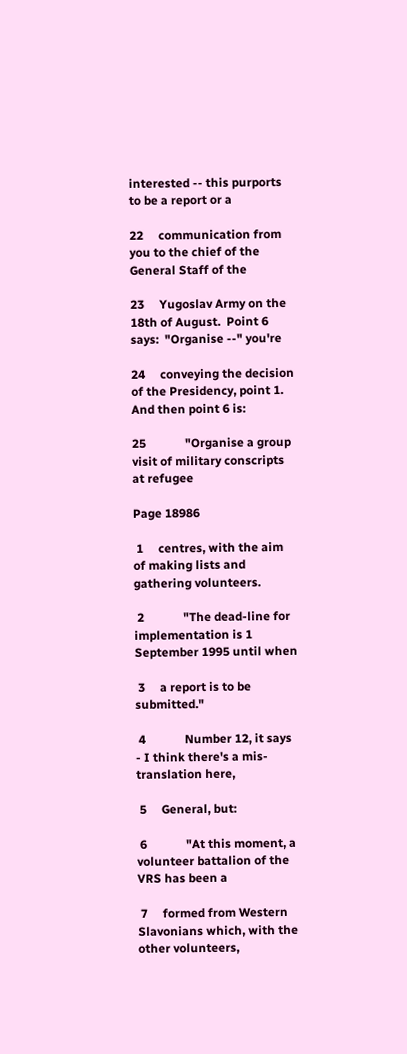interested -- this purports to be a report or a

22     communication from you to the chief of the General Staff of the

23     Yugoslav Army on the 18th of August.  Point 6 says:  "Organise --" you're

24     conveying the decision of the Presidency, point 1.  And then point 6 is:

25             "Organise a group visit of military conscripts at refugee

Page 18986

 1     centres, with the aim of making lists and gathering volunteers.

 2             "The dead-line for implementation is 1 September 1995 until when

 3     a report is to be submitted."

 4             Number 12, it says - I think there's a mis-translation here,

 5     General, but:

 6             "At this moment, a volunteer battalion of the VRS has been a

 7     formed from Western Slavonians which, with the other volunteers,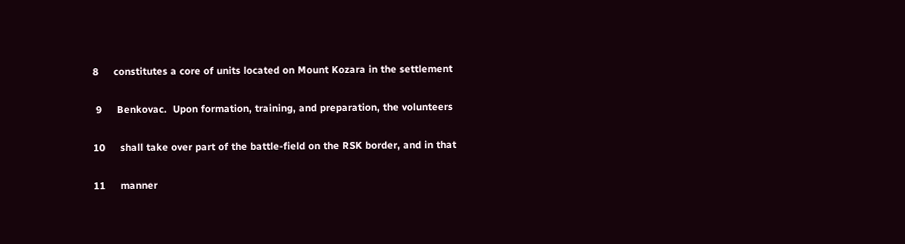8     constitutes a core of units located on Mount Kozara in the settlement

 9     Benkovac.  Upon formation, training, and preparation, the volunteers

10     shall take over part of the battle-field on the RSK border, and in that

11     manner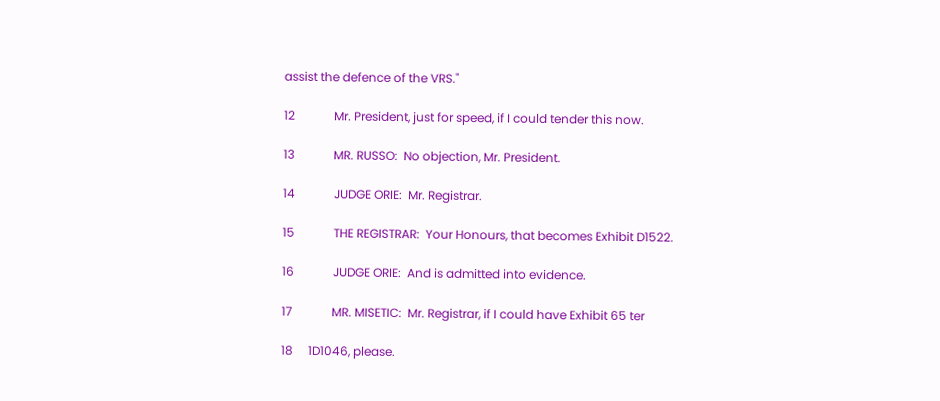assist the defence of the VRS."

12             Mr. President, just for speed, if I could tender this now.

13             MR. RUSSO:  No objection, Mr. President.

14             JUDGE ORIE:  Mr. Registrar.

15             THE REGISTRAR:  Your Honours, that becomes Exhibit D1522.

16             JUDGE ORIE:  And is admitted into evidence.

17             MR. MISETIC:  Mr. Registrar, if I could have Exhibit 65 ter

18     1D1046, please.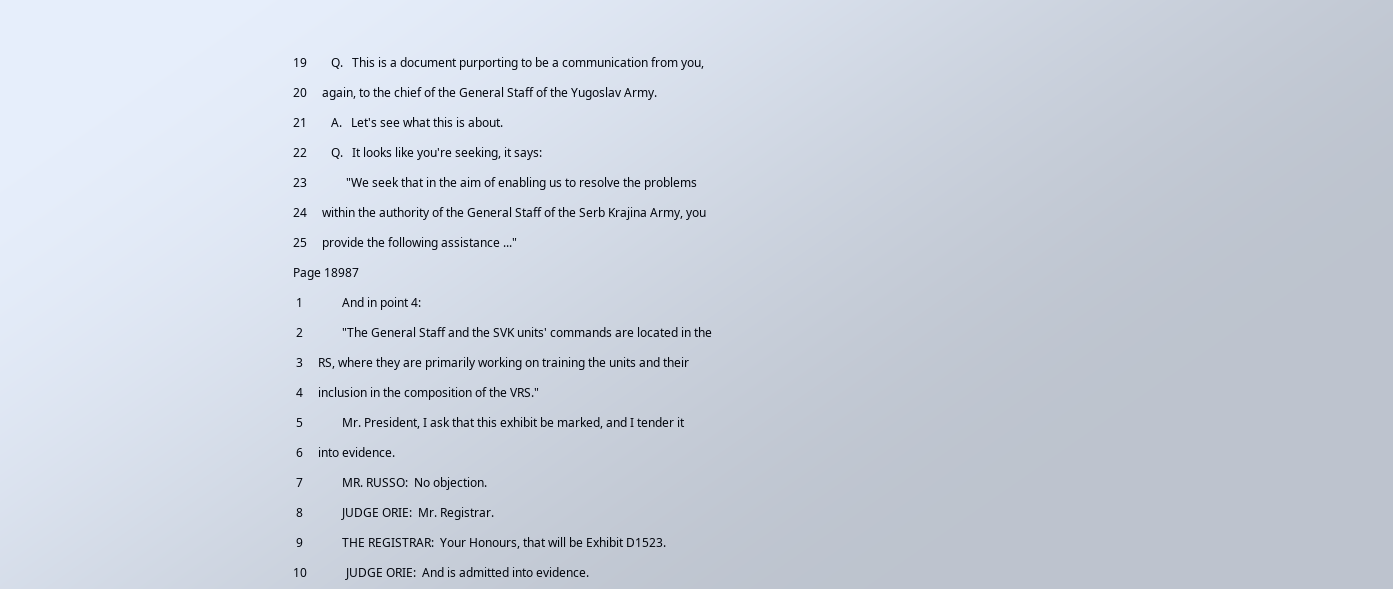19        Q.   This is a document purporting to be a communication from you,

20     again, to the chief of the General Staff of the Yugoslav Army.

21        A.   Let's see what this is about.

22        Q.   It looks like you're seeking, it says:

23             "We seek that in the aim of enabling us to resolve the problems

24     within the authority of the General Staff of the Serb Krajina Army, you

25     provide the following assistance ..."

Page 18987

 1             And in point 4:

 2             "The General Staff and the SVK units' commands are located in the

 3     RS, where they are primarily working on training the units and their

 4     inclusion in the composition of the VRS."

 5             Mr. President, I ask that this exhibit be marked, and I tender it

 6     into evidence.

 7             MR. RUSSO:  No objection.

 8             JUDGE ORIE:  Mr. Registrar.

 9             THE REGISTRAR:  Your Honours, that will be Exhibit D1523.

10             JUDGE ORIE:  And is admitted into evidence.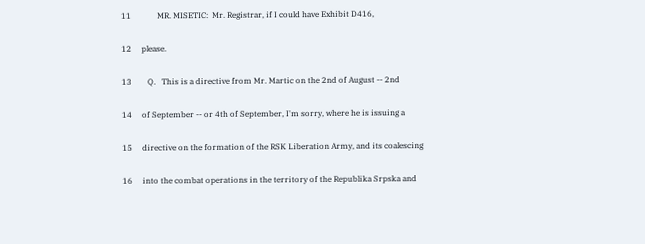11             MR. MISETIC:  Mr. Registrar, if I could have Exhibit D416,

12     please.

13        Q.   This is a directive from Mr. Martic on the 2nd of August -- 2nd

14     of September -- or 4th of September, I'm sorry, where he is issuing a

15     directive on the formation of the RSK Liberation Army, and its coalescing

16     into the combat operations in the territory of the Republika Srpska and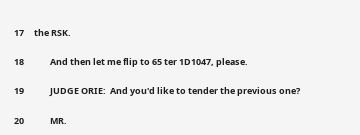17     the RSK.

18             And then let me flip to 65 ter 1D1047, please.

19             JUDGE ORIE:  And you'd like to tender the previous one?

20             MR.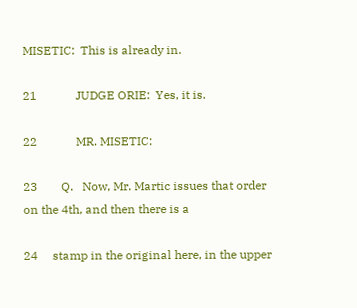MISETIC:  This is already in.

21             JUDGE ORIE:  Yes, it is.

22             MR. MISETIC:

23        Q.   Now, Mr. Martic issues that order on the 4th, and then there is a

24     stamp in the original here, in the upper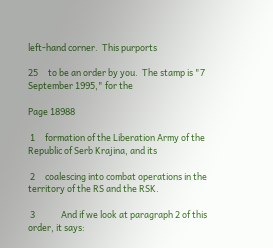left-hand corner.  This purports

25     to be an order by you.  The stamp is "7 September 1995," for the

Page 18988

 1     formation of the Liberation Army of the Republic of Serb Krajina, and its

 2     coalescing into combat operations in the territory of the RS and the RSK.

 3             And if we look at paragraph 2 of this order, it says: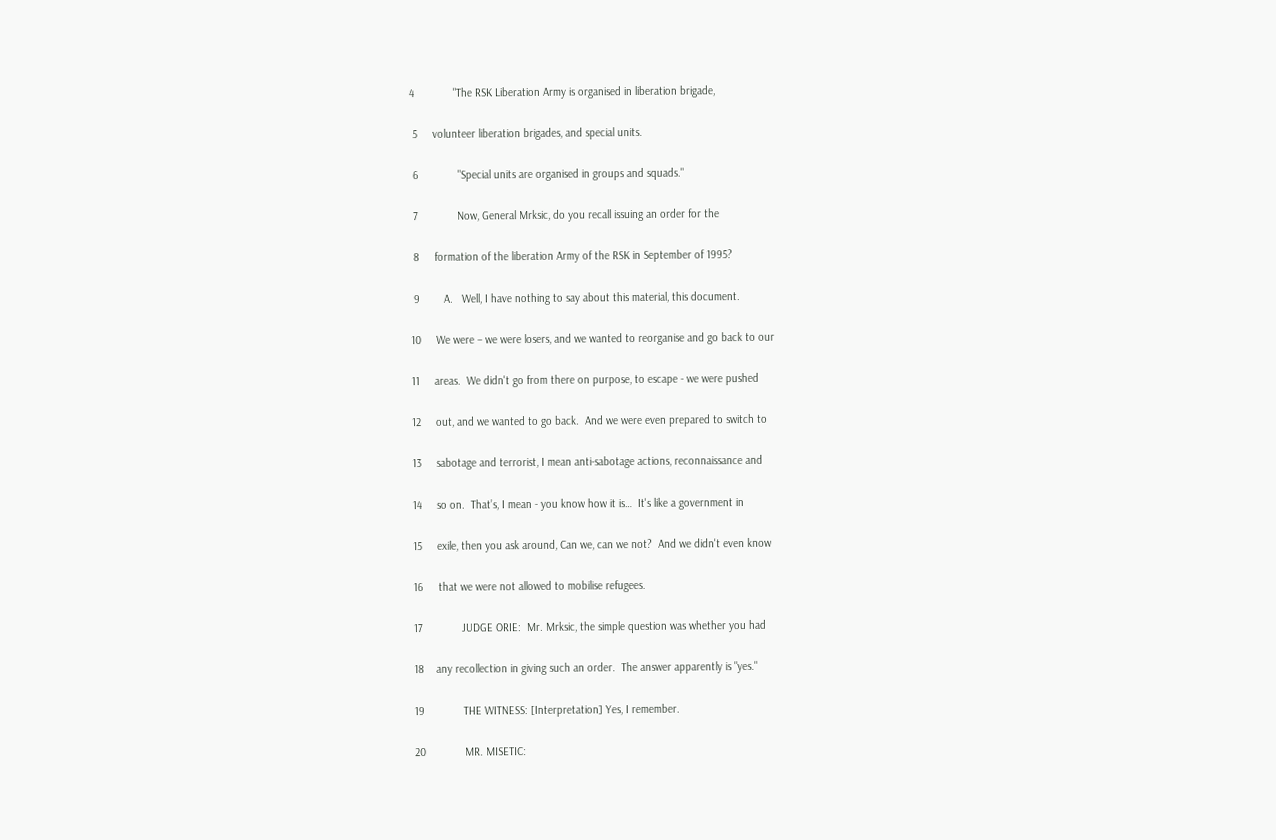4             "The RSK Liberation Army is organised in liberation brigade,

 5     volunteer liberation brigades, and special units.

 6             "Special units are organised in groups and squads."

 7             Now, General Mrksic, do you recall issuing an order for the

 8     formation of the liberation Army of the RSK in September of 1995?

 9        A.   Well, I have nothing to say about this material, this document.

10     We were – we were losers, and we wanted to reorganise and go back to our

11     areas.  We didn't go from there on purpose, to escape - we were pushed

12     out, and we wanted to go back.  And we were even prepared to switch to

13     sabotage and terrorist, I mean anti-sabotage actions, reconnaissance and

14     so on.  That’s, I mean - you know how it is…  It's like a government in

15     exile, then you ask around, Can we, can we not?  And we didn't even know

16     that we were not allowed to mobilise refugees.

17             JUDGE ORIE:  Mr. Mrksic, the simple question was whether you had

18    any recollection in giving such an order.  The answer apparently is "yes."

19             THE WITNESS: [Interpretation] Yes, I remember.

20             MR. MISETIC: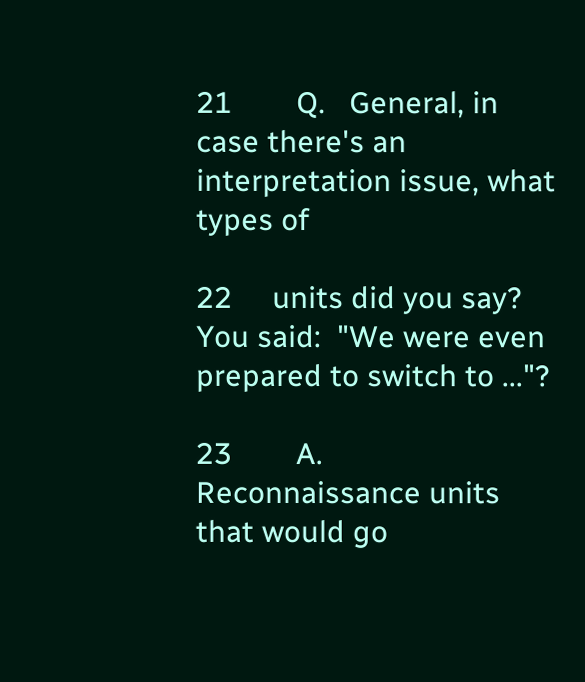21        Q.   General, in case there's an interpretation issue, what types of

22     units did you say?  You said:  "We were even prepared to switch to ..."?

23        A.   Reconnaissance units that would go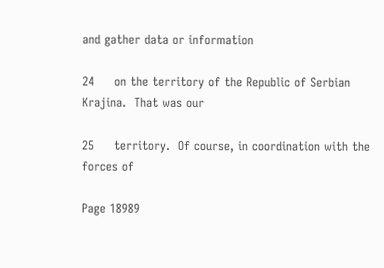and gather data or information

24     on the territory of the Republic of Serbian Krajina.  That was our

25     territory.  Of course, in coordination with the forces of

Page 18989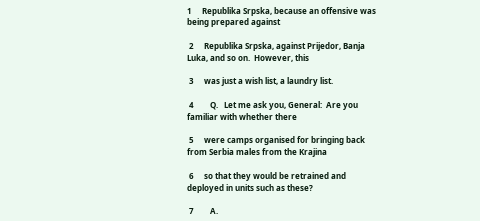1     Republika Srpska, because an offensive was being prepared against

 2     Republika Srpska, against Prijedor, Banja Luka, and so on.  However, this

 3     was just a wish list, a laundry list.

 4        Q.   Let me ask you, General:  Are you familiar with whether there

 5     were camps organised for bringing back from Serbia males from the Krajina

 6     so that they would be retrained and deployed in units such as these?

 7        A.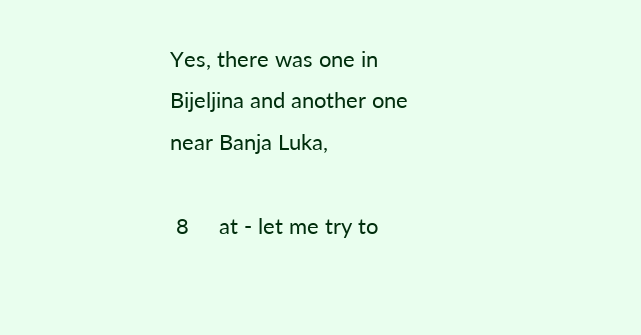Yes, there was one in Bijeljina and another one near Banja Luka,

 8     at - let me try to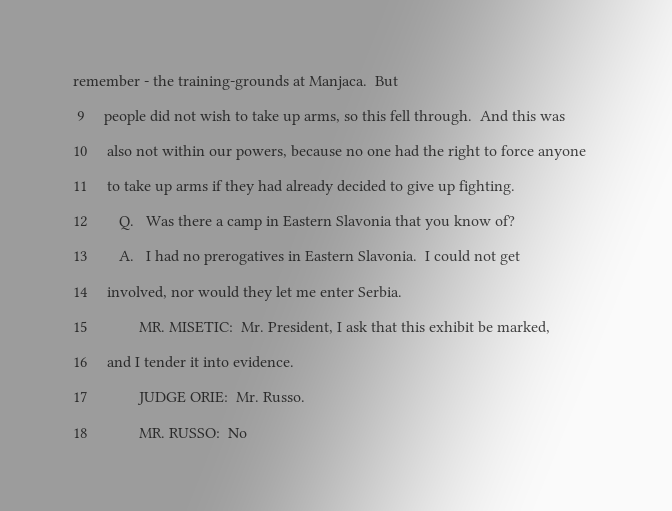remember - the training-grounds at Manjaca.  But

 9     people did not wish to take up arms, so this fell through.  And this was

10     also not within our powers, because no one had the right to force anyone

11     to take up arms if they had already decided to give up fighting.

12        Q.   Was there a camp in Eastern Slavonia that you know of?

13        A.   I had no prerogatives in Eastern Slavonia.  I could not get

14     involved, nor would they let me enter Serbia.

15             MR. MISETIC:  Mr. President, I ask that this exhibit be marked,

16     and I tender it into evidence.

17             JUDGE ORIE:  Mr. Russo.

18             MR. RUSSO:  No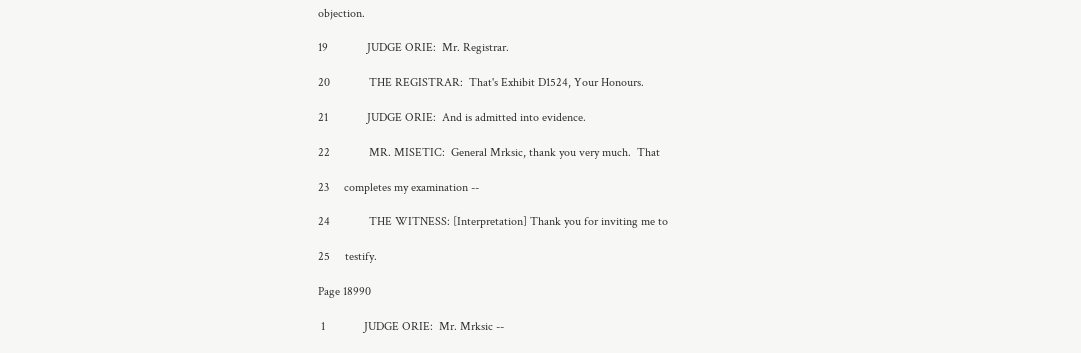objection.

19             JUDGE ORIE:  Mr. Registrar.

20             THE REGISTRAR:  That's Exhibit D1524, Your Honours.

21             JUDGE ORIE:  And is admitted into evidence.

22             MR. MISETIC:  General Mrksic, thank you very much.  That

23     completes my examination --

24             THE WITNESS: [Interpretation] Thank you for inviting me to

25     testify.

Page 18990

 1             JUDGE ORIE:  Mr. Mrksic --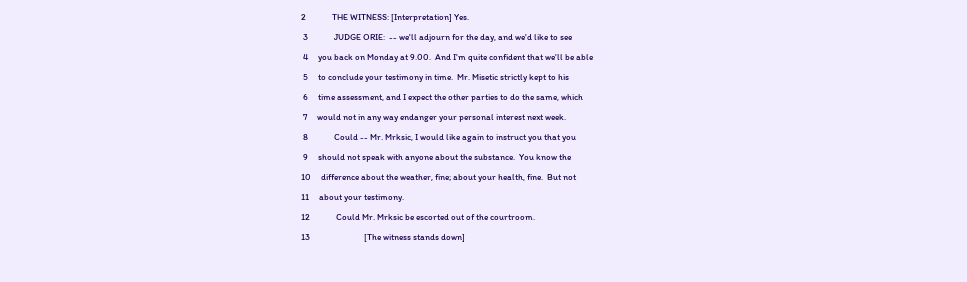2             THE WITNESS: [Interpretation] Yes.

 3             JUDGE ORIE:  -- we'll adjourn for the day, and we'd like to see

 4     you back on Monday at 9.00.  And I'm quite confident that we'll be able

 5     to conclude your testimony in time.  Mr. Misetic strictly kept to his

 6     time assessment, and I expect the other parties to do the same, which

 7     would not in any way endanger your personal interest next week.

 8             Could -- Mr. Mrksic, I would like again to instruct you that you

 9     should not speak with anyone about the substance.  You know the

10     difference about the weather, fine; about your health, fine.  But not

11     about your testimony.

12             Could Mr. Mrksic be escorted out of the courtroom.

13                           [The witness stands down]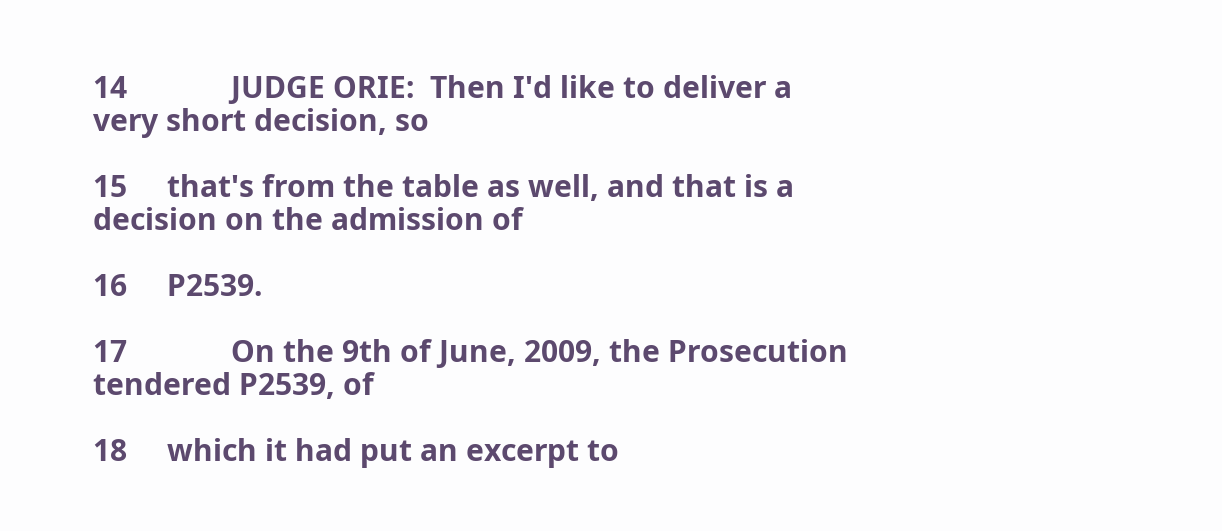14             JUDGE ORIE:  Then I'd like to deliver a very short decision, so

15     that's from the table as well, and that is a decision on the admission of

16     P2539.

17             On the 9th of June, 2009, the Prosecution tendered P2539, of

18     which it had put an excerpt to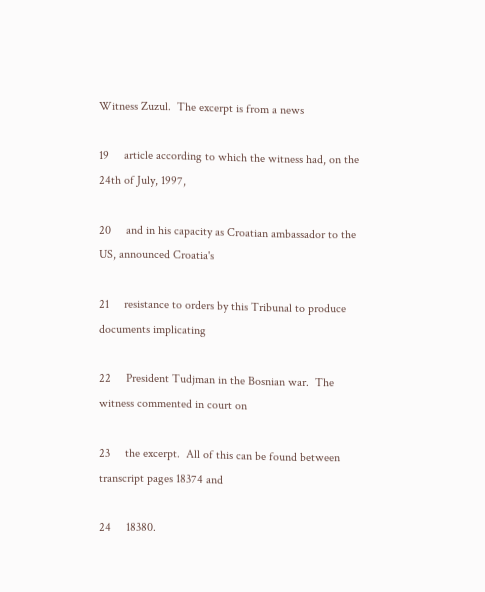Witness Zuzul.  The excerpt is from a news

19     article according to which the witness had, on the 24th of July, 1997,

20     and in his capacity as Croatian ambassador to the US, announced Croatia's

21     resistance to orders by this Tribunal to produce documents implicating

22     President Tudjman in the Bosnian war.  The witness commented in court on

23     the excerpt.  All of this can be found between transcript pages 18374 and

24     18380.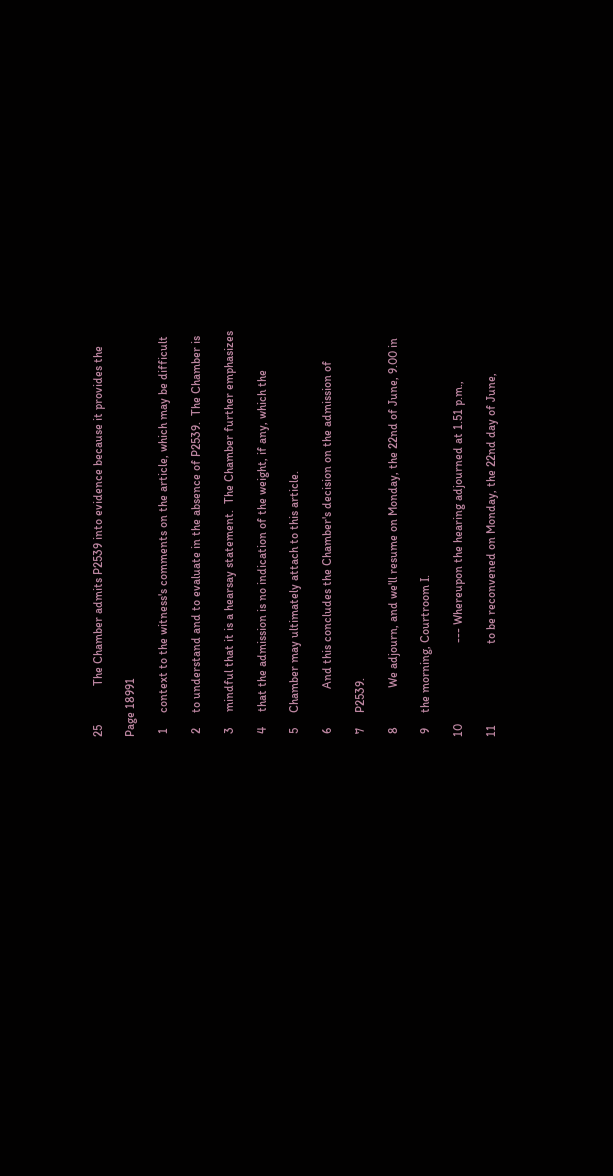25             The Chamber admits P2539 into evidence because it provides the

Page 18991

 1     context to the witness's comments on the article, which may be difficult

 2     to understand and to evaluate in the absence of P2539.  The Chamber is

 3     mindful that it is a hearsay statement.  The Chamber further emphasizes

 4     that the admission is no indication of the weight, if any, which the

 5     Chamber may ultimately attach to this article.

 6             And this concludes the Chamber's decision on the admission of

 7     P2539.

 8             We adjourn, and we'll resume on Monday, the 22nd of June, 9.00 in

 9     the morning, Courtroom I.

10                           --- Whereupon the hearing adjourned at 1.51 p.m.,

11                           to be reconvened on Monday, the 22nd day of June,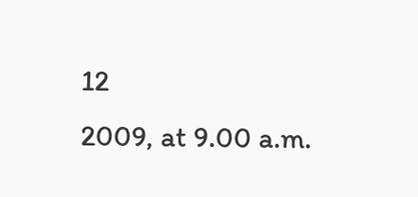12                           2009, at 9.00 a.m.